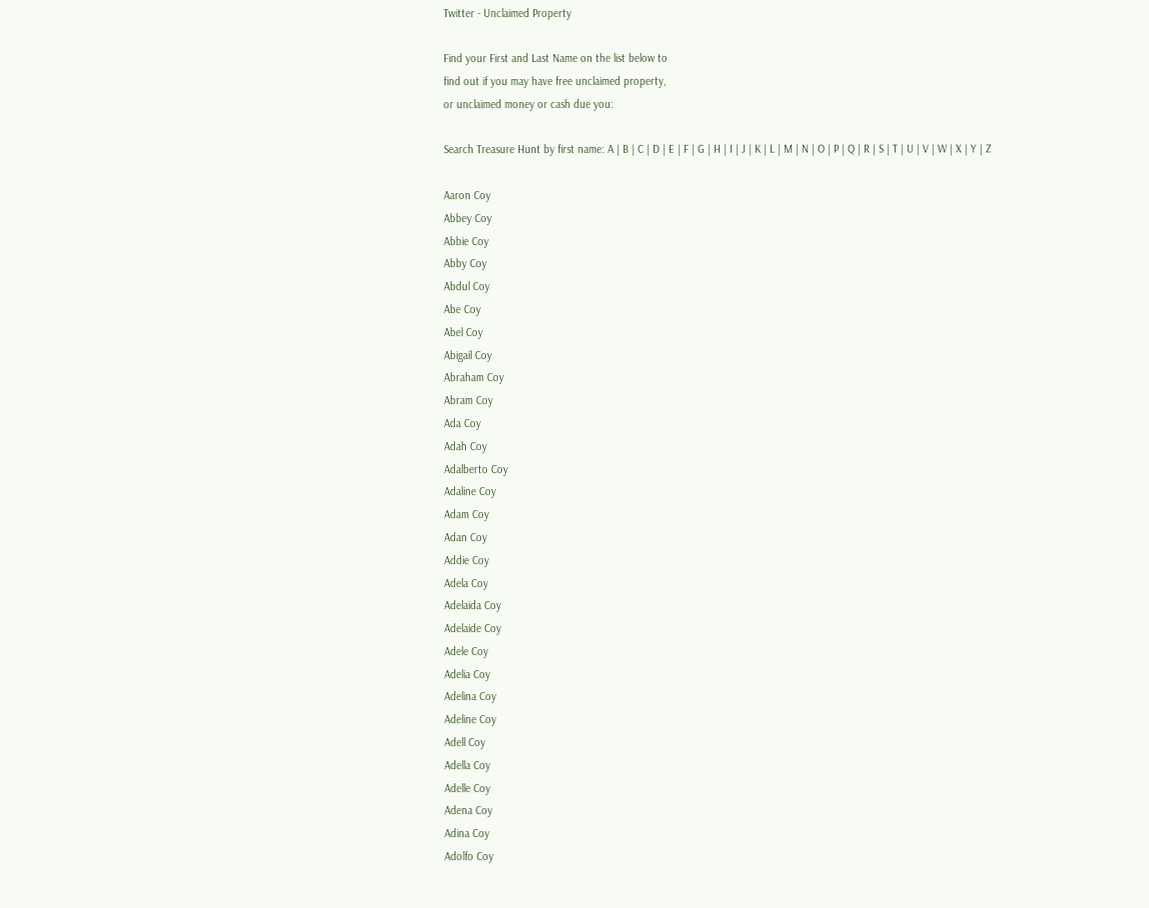Twitter - Unclaimed Property

Find your First and Last Name on the list below to
find out if you may have free unclaimed property,
or unclaimed money or cash due you:

Search Treasure Hunt by first name: A | B | C | D | E | F | G | H | I | J | K | L | M | N | O | P | Q | R | S | T | U | V | W | X | Y | Z

Aaron Coy
Abbey Coy
Abbie Coy
Abby Coy
Abdul Coy
Abe Coy
Abel Coy
Abigail Coy
Abraham Coy
Abram Coy
Ada Coy
Adah Coy
Adalberto Coy
Adaline Coy
Adam Coy
Adan Coy
Addie Coy
Adela Coy
Adelaida Coy
Adelaide Coy
Adele Coy
Adelia Coy
Adelina Coy
Adeline Coy
Adell Coy
Adella Coy
Adelle Coy
Adena Coy
Adina Coy
Adolfo Coy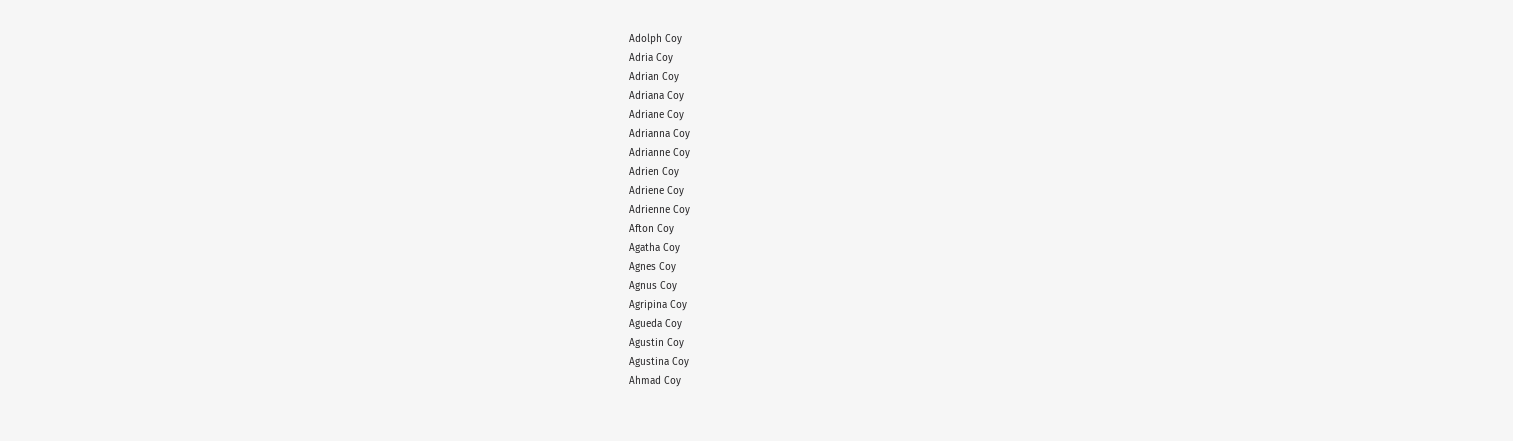Adolph Coy
Adria Coy
Adrian Coy
Adriana Coy
Adriane Coy
Adrianna Coy
Adrianne Coy
Adrien Coy
Adriene Coy
Adrienne Coy
Afton Coy
Agatha Coy
Agnes Coy
Agnus Coy
Agripina Coy
Agueda Coy
Agustin Coy
Agustina Coy
Ahmad Coy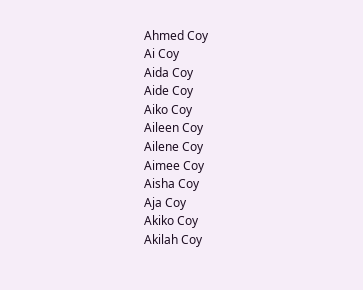Ahmed Coy
Ai Coy
Aida Coy
Aide Coy
Aiko Coy
Aileen Coy
Ailene Coy
Aimee Coy
Aisha Coy
Aja Coy
Akiko Coy
Akilah Coy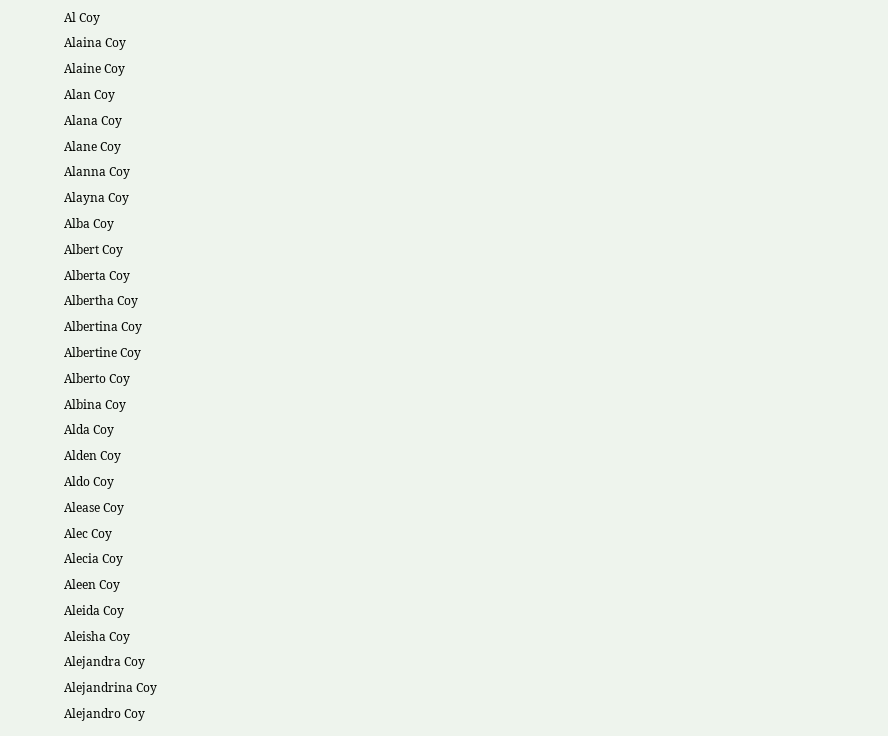Al Coy
Alaina Coy
Alaine Coy
Alan Coy
Alana Coy
Alane Coy
Alanna Coy
Alayna Coy
Alba Coy
Albert Coy
Alberta Coy
Albertha Coy
Albertina Coy
Albertine Coy
Alberto Coy
Albina Coy
Alda Coy
Alden Coy
Aldo Coy
Alease Coy
Alec Coy
Alecia Coy
Aleen Coy
Aleida Coy
Aleisha Coy
Alejandra Coy
Alejandrina Coy
Alejandro Coy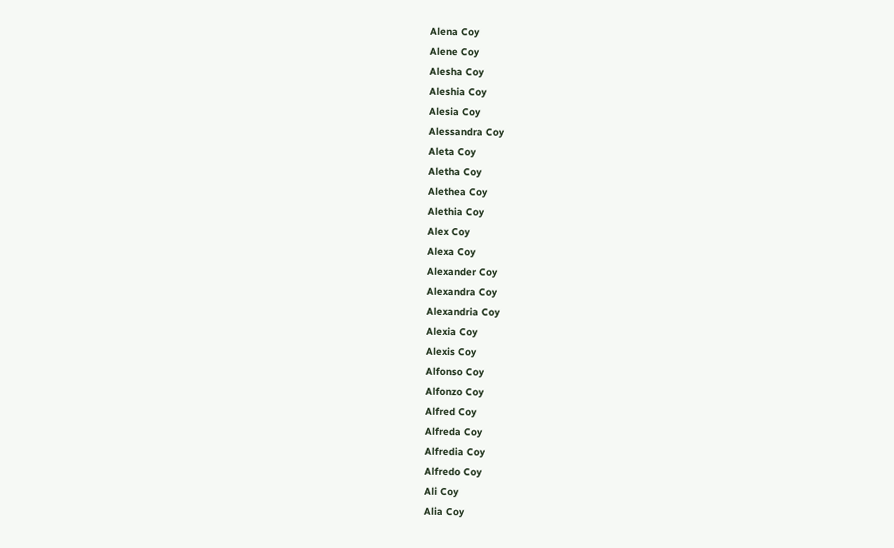Alena Coy
Alene Coy
Alesha Coy
Aleshia Coy
Alesia Coy
Alessandra Coy
Aleta Coy
Aletha Coy
Alethea Coy
Alethia Coy
Alex Coy
Alexa Coy
Alexander Coy
Alexandra Coy
Alexandria Coy
Alexia Coy
Alexis Coy
Alfonso Coy
Alfonzo Coy
Alfred Coy
Alfreda Coy
Alfredia Coy
Alfredo Coy
Ali Coy
Alia Coy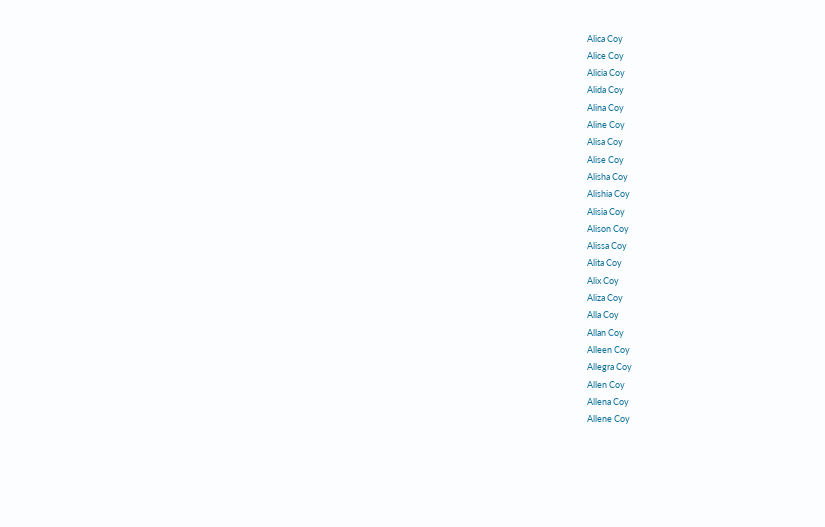Alica Coy
Alice Coy
Alicia Coy
Alida Coy
Alina Coy
Aline Coy
Alisa Coy
Alise Coy
Alisha Coy
Alishia Coy
Alisia Coy
Alison Coy
Alissa Coy
Alita Coy
Alix Coy
Aliza Coy
Alla Coy
Allan Coy
Alleen Coy
Allegra Coy
Allen Coy
Allena Coy
Allene Coy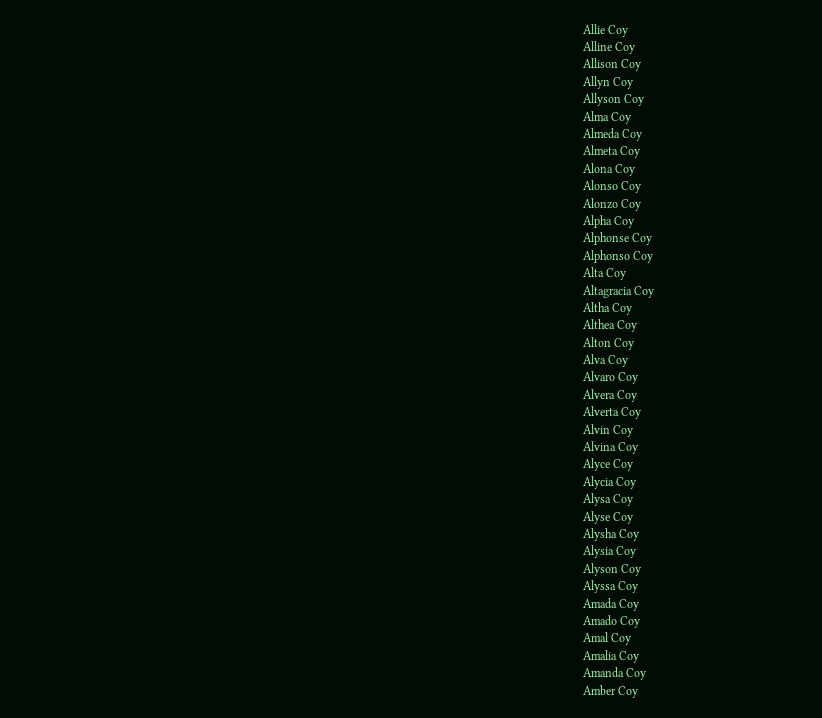Allie Coy
Alline Coy
Allison Coy
Allyn Coy
Allyson Coy
Alma Coy
Almeda Coy
Almeta Coy
Alona Coy
Alonso Coy
Alonzo Coy
Alpha Coy
Alphonse Coy
Alphonso Coy
Alta Coy
Altagracia Coy
Altha Coy
Althea Coy
Alton Coy
Alva Coy
Alvaro Coy
Alvera Coy
Alverta Coy
Alvin Coy
Alvina Coy
Alyce Coy
Alycia Coy
Alysa Coy
Alyse Coy
Alysha Coy
Alysia Coy
Alyson Coy
Alyssa Coy
Amada Coy
Amado Coy
Amal Coy
Amalia Coy
Amanda Coy
Amber Coy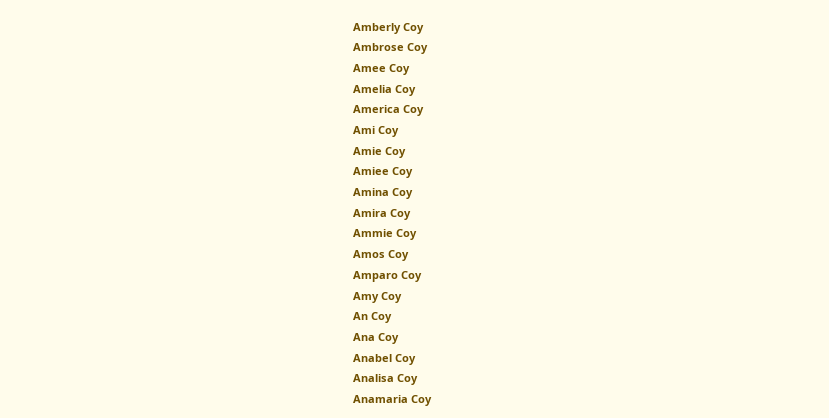Amberly Coy
Ambrose Coy
Amee Coy
Amelia Coy
America Coy
Ami Coy
Amie Coy
Amiee Coy
Amina Coy
Amira Coy
Ammie Coy
Amos Coy
Amparo Coy
Amy Coy
An Coy
Ana Coy
Anabel Coy
Analisa Coy
Anamaria Coy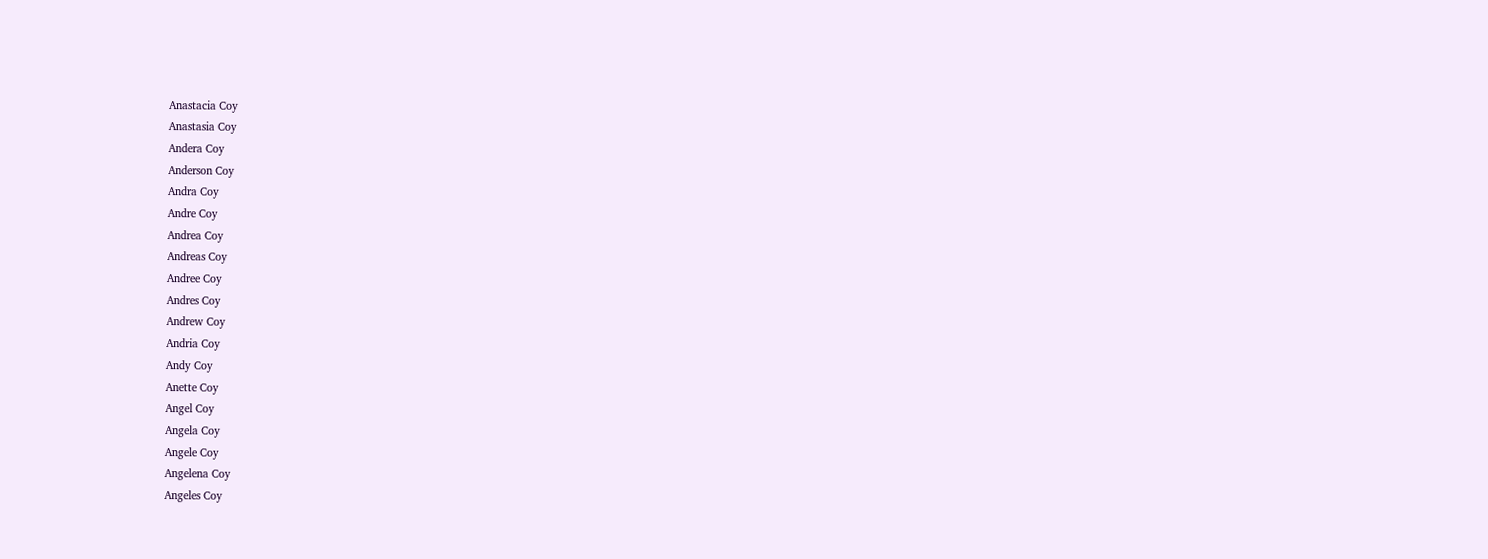Anastacia Coy
Anastasia Coy
Andera Coy
Anderson Coy
Andra Coy
Andre Coy
Andrea Coy
Andreas Coy
Andree Coy
Andres Coy
Andrew Coy
Andria Coy
Andy Coy
Anette Coy
Angel Coy
Angela Coy
Angele Coy
Angelena Coy
Angeles Coy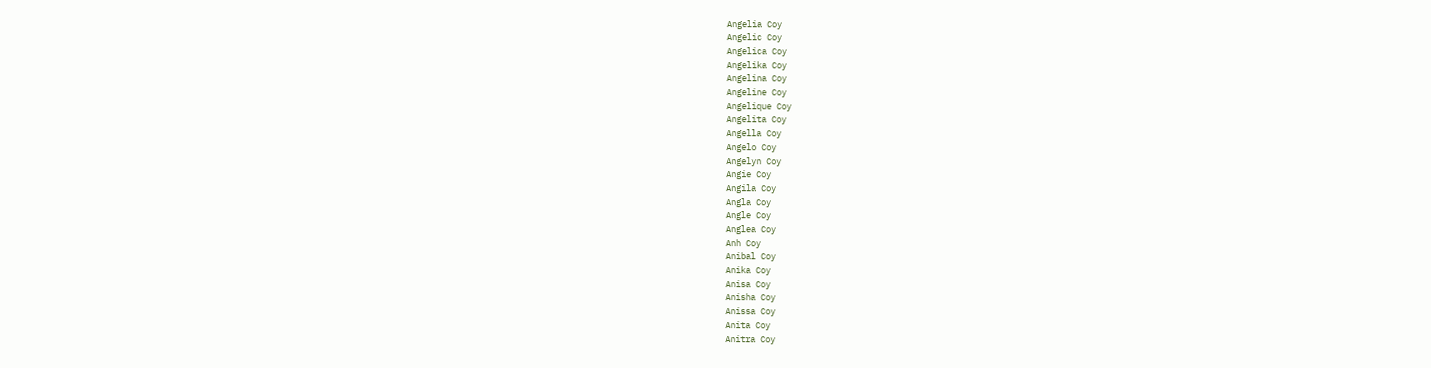Angelia Coy
Angelic Coy
Angelica Coy
Angelika Coy
Angelina Coy
Angeline Coy
Angelique Coy
Angelita Coy
Angella Coy
Angelo Coy
Angelyn Coy
Angie Coy
Angila Coy
Angla Coy
Angle Coy
Anglea Coy
Anh Coy
Anibal Coy
Anika Coy
Anisa Coy
Anisha Coy
Anissa Coy
Anita Coy
Anitra Coy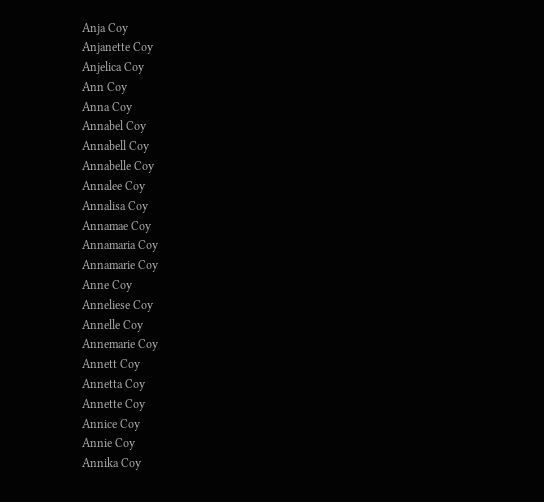Anja Coy
Anjanette Coy
Anjelica Coy
Ann Coy
Anna Coy
Annabel Coy
Annabell Coy
Annabelle Coy
Annalee Coy
Annalisa Coy
Annamae Coy
Annamaria Coy
Annamarie Coy
Anne Coy
Anneliese Coy
Annelle Coy
Annemarie Coy
Annett Coy
Annetta Coy
Annette Coy
Annice Coy
Annie Coy
Annika Coy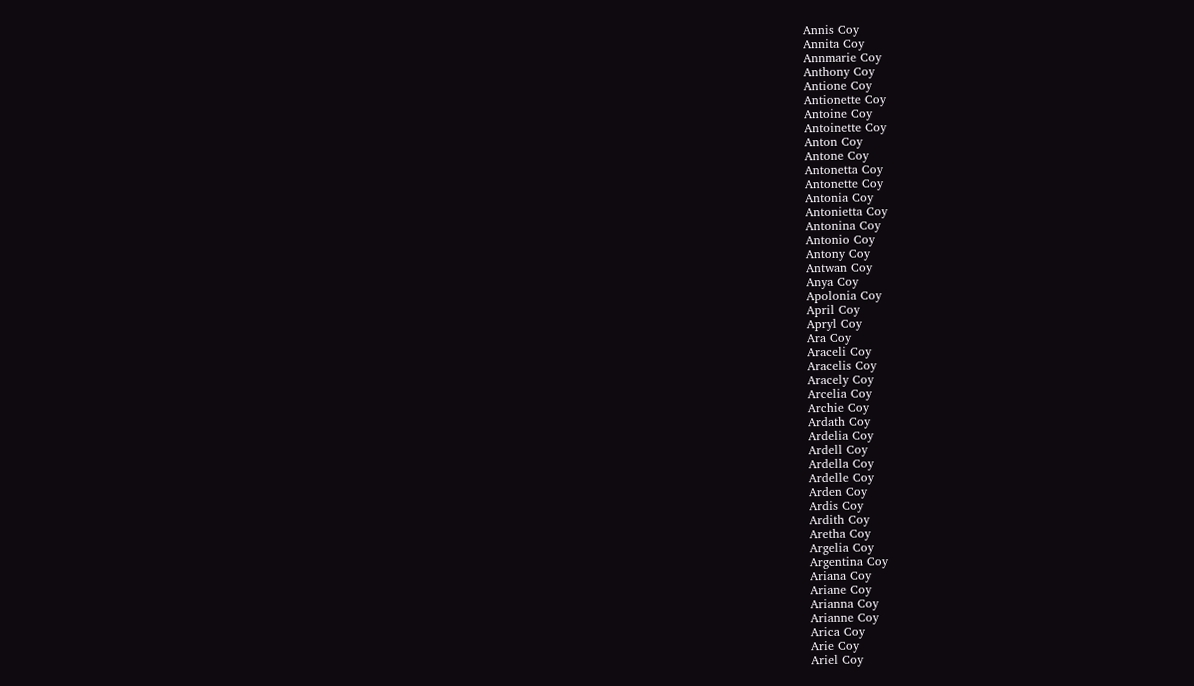Annis Coy
Annita Coy
Annmarie Coy
Anthony Coy
Antione Coy
Antionette Coy
Antoine Coy
Antoinette Coy
Anton Coy
Antone Coy
Antonetta Coy
Antonette Coy
Antonia Coy
Antonietta Coy
Antonina Coy
Antonio Coy
Antony Coy
Antwan Coy
Anya Coy
Apolonia Coy
April Coy
Apryl Coy
Ara Coy
Araceli Coy
Aracelis Coy
Aracely Coy
Arcelia Coy
Archie Coy
Ardath Coy
Ardelia Coy
Ardell Coy
Ardella Coy
Ardelle Coy
Arden Coy
Ardis Coy
Ardith Coy
Aretha Coy
Argelia Coy
Argentina Coy
Ariana Coy
Ariane Coy
Arianna Coy
Arianne Coy
Arica Coy
Arie Coy
Ariel Coy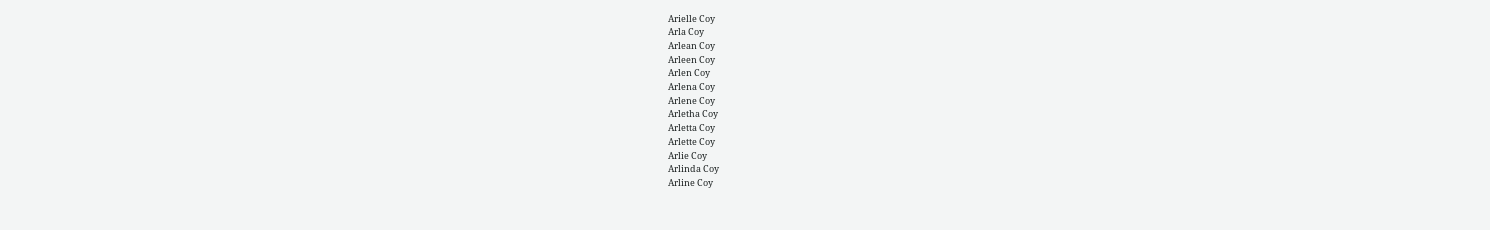Arielle Coy
Arla Coy
Arlean Coy
Arleen Coy
Arlen Coy
Arlena Coy
Arlene Coy
Arletha Coy
Arletta Coy
Arlette Coy
Arlie Coy
Arlinda Coy
Arline Coy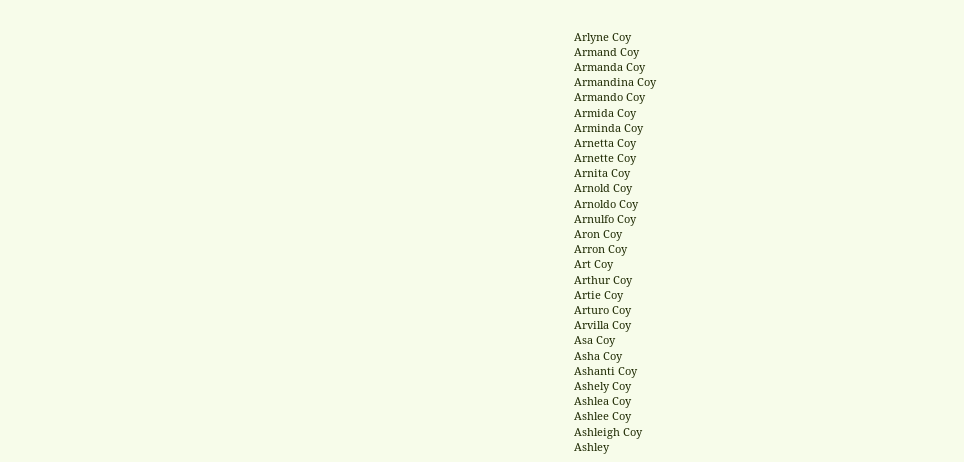Arlyne Coy
Armand Coy
Armanda Coy
Armandina Coy
Armando Coy
Armida Coy
Arminda Coy
Arnetta Coy
Arnette Coy
Arnita Coy
Arnold Coy
Arnoldo Coy
Arnulfo Coy
Aron Coy
Arron Coy
Art Coy
Arthur Coy
Artie Coy
Arturo Coy
Arvilla Coy
Asa Coy
Asha Coy
Ashanti Coy
Ashely Coy
Ashlea Coy
Ashlee Coy
Ashleigh Coy
Ashley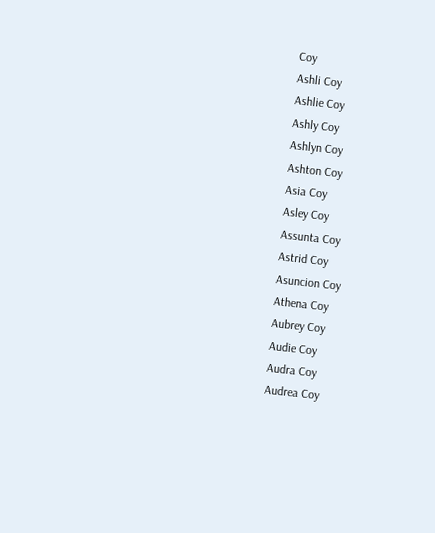Coy
Ashli Coy
Ashlie Coy
Ashly Coy
Ashlyn Coy
Ashton Coy
Asia Coy
Asley Coy
Assunta Coy
Astrid Coy
Asuncion Coy
Athena Coy
Aubrey Coy
Audie Coy
Audra Coy
Audrea Coy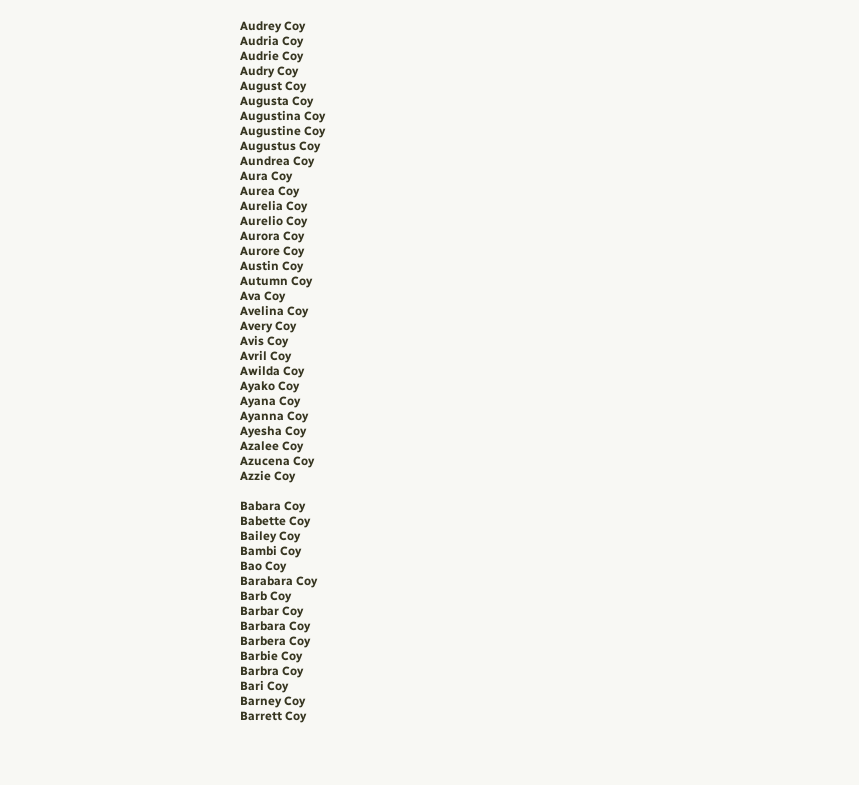Audrey Coy
Audria Coy
Audrie Coy
Audry Coy
August Coy
Augusta Coy
Augustina Coy
Augustine Coy
Augustus Coy
Aundrea Coy
Aura Coy
Aurea Coy
Aurelia Coy
Aurelio Coy
Aurora Coy
Aurore Coy
Austin Coy
Autumn Coy
Ava Coy
Avelina Coy
Avery Coy
Avis Coy
Avril Coy
Awilda Coy
Ayako Coy
Ayana Coy
Ayanna Coy
Ayesha Coy
Azalee Coy
Azucena Coy
Azzie Coy

Babara Coy
Babette Coy
Bailey Coy
Bambi Coy
Bao Coy
Barabara Coy
Barb Coy
Barbar Coy
Barbara Coy
Barbera Coy
Barbie Coy
Barbra Coy
Bari Coy
Barney Coy
Barrett Coy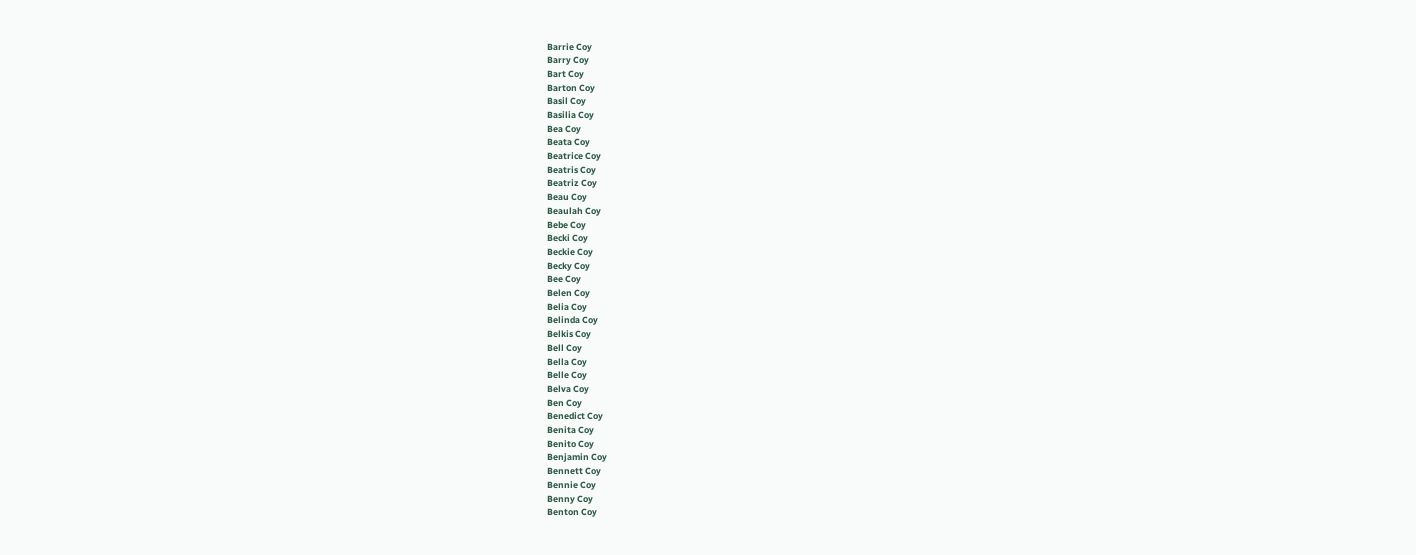Barrie Coy
Barry Coy
Bart Coy
Barton Coy
Basil Coy
Basilia Coy
Bea Coy
Beata Coy
Beatrice Coy
Beatris Coy
Beatriz Coy
Beau Coy
Beaulah Coy
Bebe Coy
Becki Coy
Beckie Coy
Becky Coy
Bee Coy
Belen Coy
Belia Coy
Belinda Coy
Belkis Coy
Bell Coy
Bella Coy
Belle Coy
Belva Coy
Ben Coy
Benedict Coy
Benita Coy
Benito Coy
Benjamin Coy
Bennett Coy
Bennie Coy
Benny Coy
Benton Coy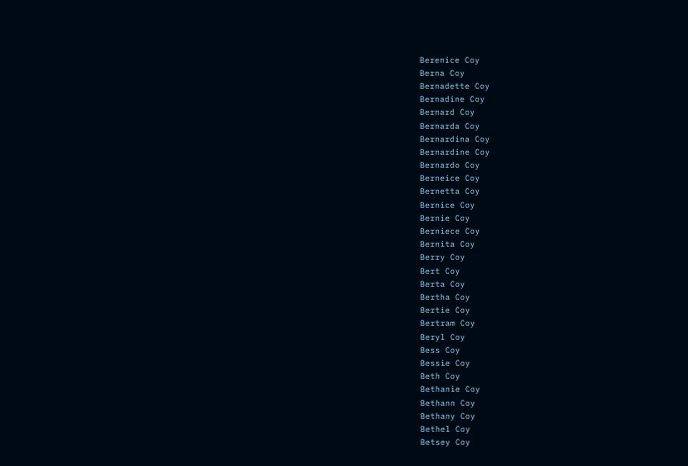Berenice Coy
Berna Coy
Bernadette Coy
Bernadine Coy
Bernard Coy
Bernarda Coy
Bernardina Coy
Bernardine Coy
Bernardo Coy
Berneice Coy
Bernetta Coy
Bernice Coy
Bernie Coy
Berniece Coy
Bernita Coy
Berry Coy
Bert Coy
Berta Coy
Bertha Coy
Bertie Coy
Bertram Coy
Beryl Coy
Bess Coy
Bessie Coy
Beth Coy
Bethanie Coy
Bethann Coy
Bethany Coy
Bethel Coy
Betsey Coy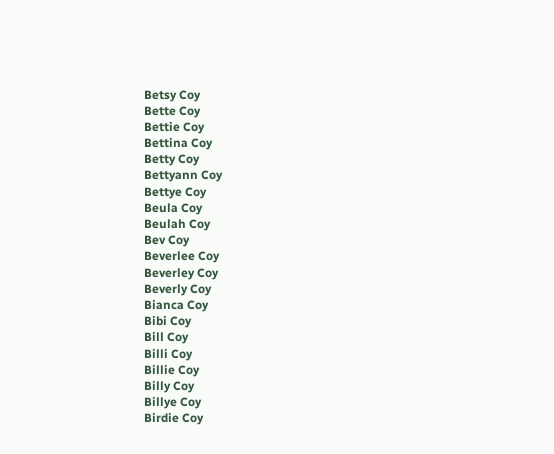Betsy Coy
Bette Coy
Bettie Coy
Bettina Coy
Betty Coy
Bettyann Coy
Bettye Coy
Beula Coy
Beulah Coy
Bev Coy
Beverlee Coy
Beverley Coy
Beverly Coy
Bianca Coy
Bibi Coy
Bill Coy
Billi Coy
Billie Coy
Billy Coy
Billye Coy
Birdie Coy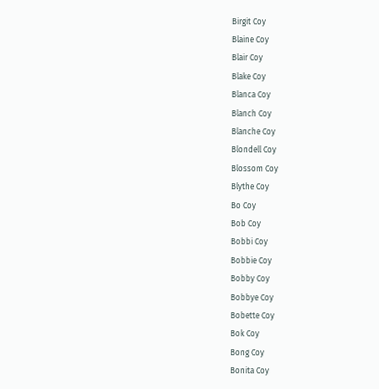Birgit Coy
Blaine Coy
Blair Coy
Blake Coy
Blanca Coy
Blanch Coy
Blanche Coy
Blondell Coy
Blossom Coy
Blythe Coy
Bo Coy
Bob Coy
Bobbi Coy
Bobbie Coy
Bobby Coy
Bobbye Coy
Bobette Coy
Bok Coy
Bong Coy
Bonita Coy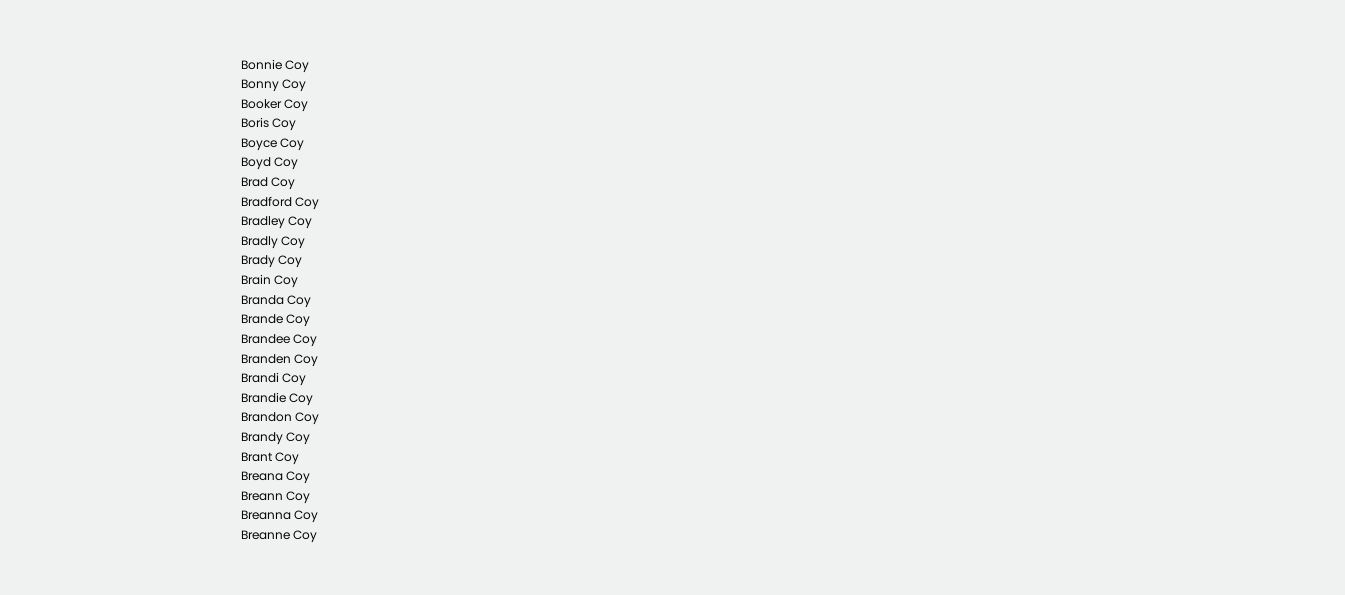Bonnie Coy
Bonny Coy
Booker Coy
Boris Coy
Boyce Coy
Boyd Coy
Brad Coy
Bradford Coy
Bradley Coy
Bradly Coy
Brady Coy
Brain Coy
Branda Coy
Brande Coy
Brandee Coy
Branden Coy
Brandi Coy
Brandie Coy
Brandon Coy
Brandy Coy
Brant Coy
Breana Coy
Breann Coy
Breanna Coy
Breanne Coy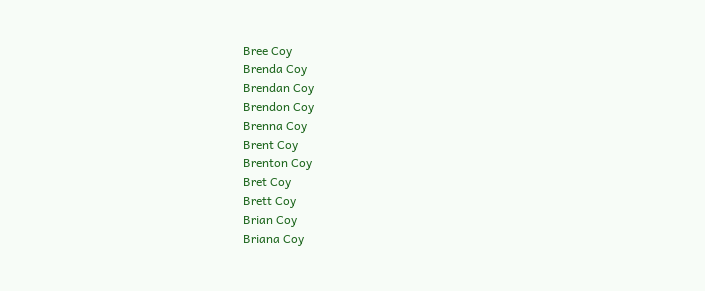Bree Coy
Brenda Coy
Brendan Coy
Brendon Coy
Brenna Coy
Brent Coy
Brenton Coy
Bret Coy
Brett Coy
Brian Coy
Briana Coy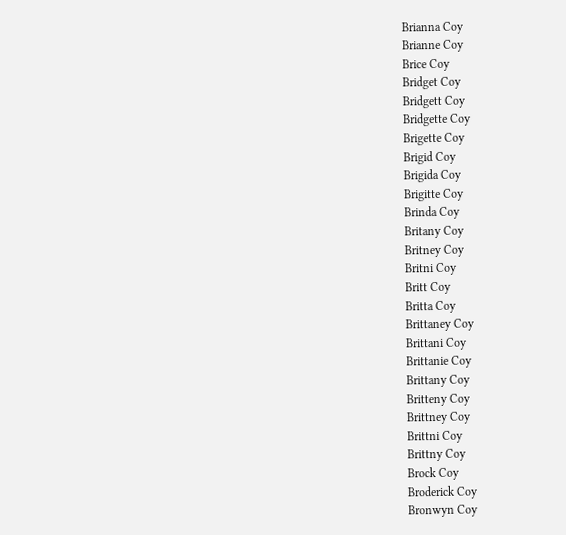Brianna Coy
Brianne Coy
Brice Coy
Bridget Coy
Bridgett Coy
Bridgette Coy
Brigette Coy
Brigid Coy
Brigida Coy
Brigitte Coy
Brinda Coy
Britany Coy
Britney Coy
Britni Coy
Britt Coy
Britta Coy
Brittaney Coy
Brittani Coy
Brittanie Coy
Brittany Coy
Britteny Coy
Brittney Coy
Brittni Coy
Brittny Coy
Brock Coy
Broderick Coy
Bronwyn Coy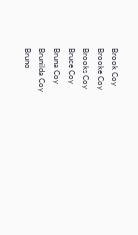Brook Coy
Brooke Coy
Brooks Coy
Bruce Coy
Bruna Coy
Brunilda Coy
Bruno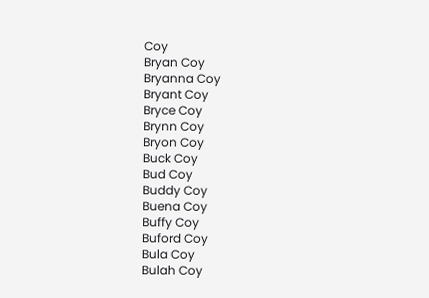Coy
Bryan Coy
Bryanna Coy
Bryant Coy
Bryce Coy
Brynn Coy
Bryon Coy
Buck Coy
Bud Coy
Buddy Coy
Buena Coy
Buffy Coy
Buford Coy
Bula Coy
Bulah Coy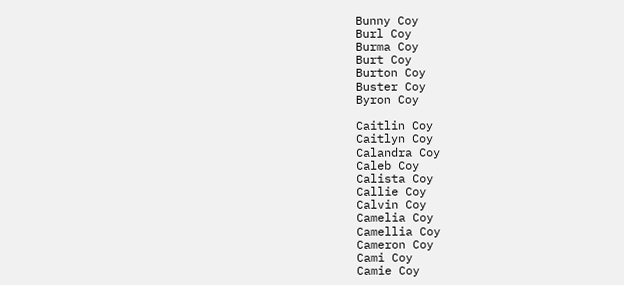Bunny Coy
Burl Coy
Burma Coy
Burt Coy
Burton Coy
Buster Coy
Byron Coy

Caitlin Coy
Caitlyn Coy
Calandra Coy
Caleb Coy
Calista Coy
Callie Coy
Calvin Coy
Camelia Coy
Camellia Coy
Cameron Coy
Cami Coy
Camie Coy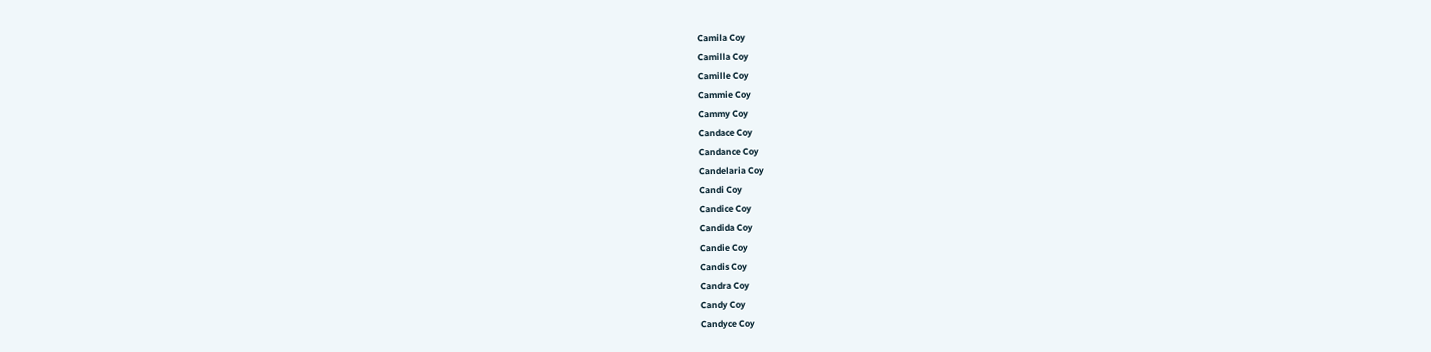Camila Coy
Camilla Coy
Camille Coy
Cammie Coy
Cammy Coy
Candace Coy
Candance Coy
Candelaria Coy
Candi Coy
Candice Coy
Candida Coy
Candie Coy
Candis Coy
Candra Coy
Candy Coy
Candyce Coy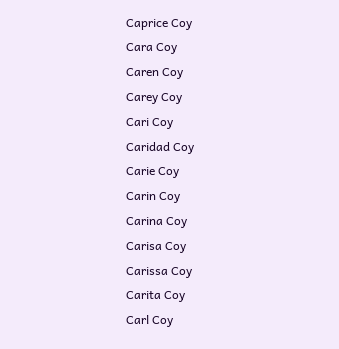Caprice Coy
Cara Coy
Caren Coy
Carey Coy
Cari Coy
Caridad Coy
Carie Coy
Carin Coy
Carina Coy
Carisa Coy
Carissa Coy
Carita Coy
Carl Coy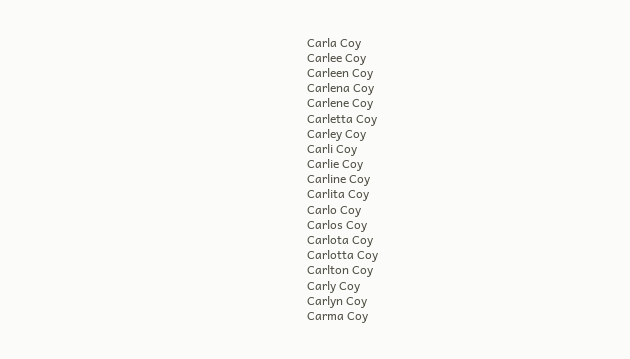Carla Coy
Carlee Coy
Carleen Coy
Carlena Coy
Carlene Coy
Carletta Coy
Carley Coy
Carli Coy
Carlie Coy
Carline Coy
Carlita Coy
Carlo Coy
Carlos Coy
Carlota Coy
Carlotta Coy
Carlton Coy
Carly Coy
Carlyn Coy
Carma Coy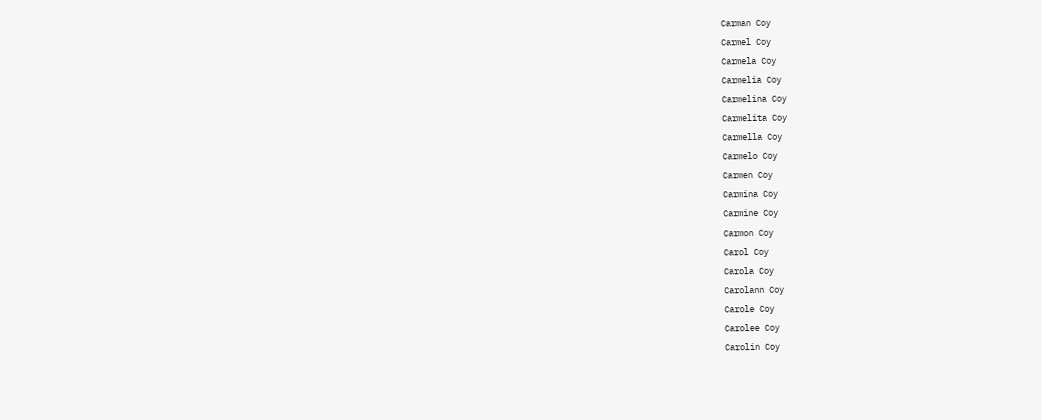Carman Coy
Carmel Coy
Carmela Coy
Carmelia Coy
Carmelina Coy
Carmelita Coy
Carmella Coy
Carmelo Coy
Carmen Coy
Carmina Coy
Carmine Coy
Carmon Coy
Carol Coy
Carola Coy
Carolann Coy
Carole Coy
Carolee Coy
Carolin Coy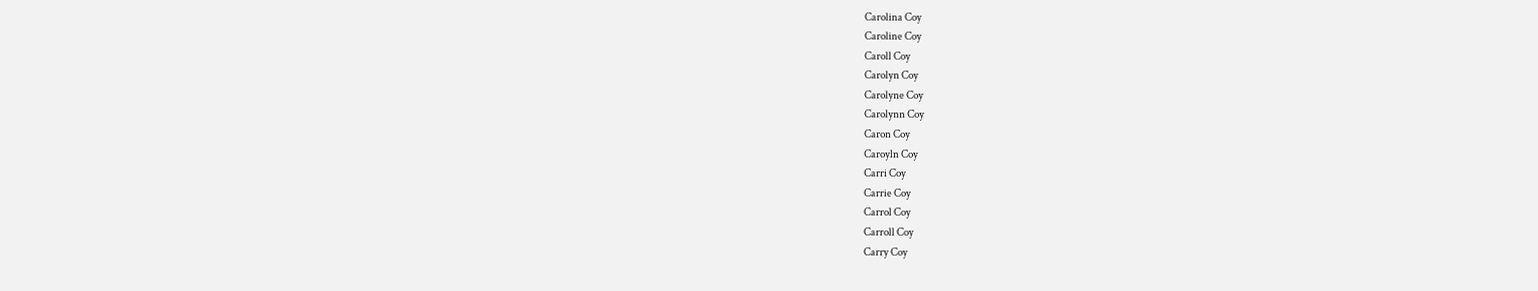Carolina Coy
Caroline Coy
Caroll Coy
Carolyn Coy
Carolyne Coy
Carolynn Coy
Caron Coy
Caroyln Coy
Carri Coy
Carrie Coy
Carrol Coy
Carroll Coy
Carry Coy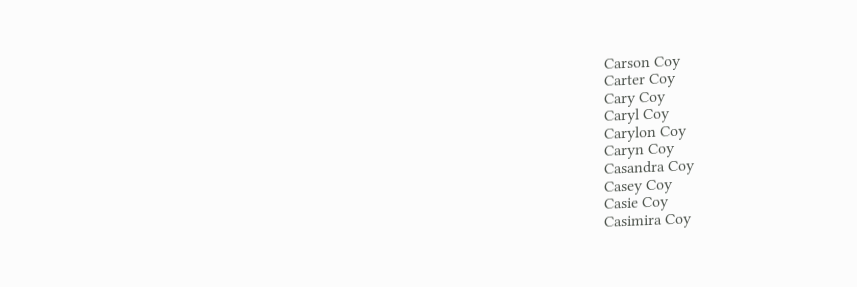Carson Coy
Carter Coy
Cary Coy
Caryl Coy
Carylon Coy
Caryn Coy
Casandra Coy
Casey Coy
Casie Coy
Casimira Coy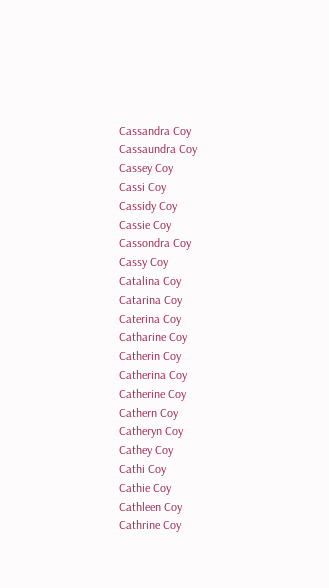Cassandra Coy
Cassaundra Coy
Cassey Coy
Cassi Coy
Cassidy Coy
Cassie Coy
Cassondra Coy
Cassy Coy
Catalina Coy
Catarina Coy
Caterina Coy
Catharine Coy
Catherin Coy
Catherina Coy
Catherine Coy
Cathern Coy
Catheryn Coy
Cathey Coy
Cathi Coy
Cathie Coy
Cathleen Coy
Cathrine Coy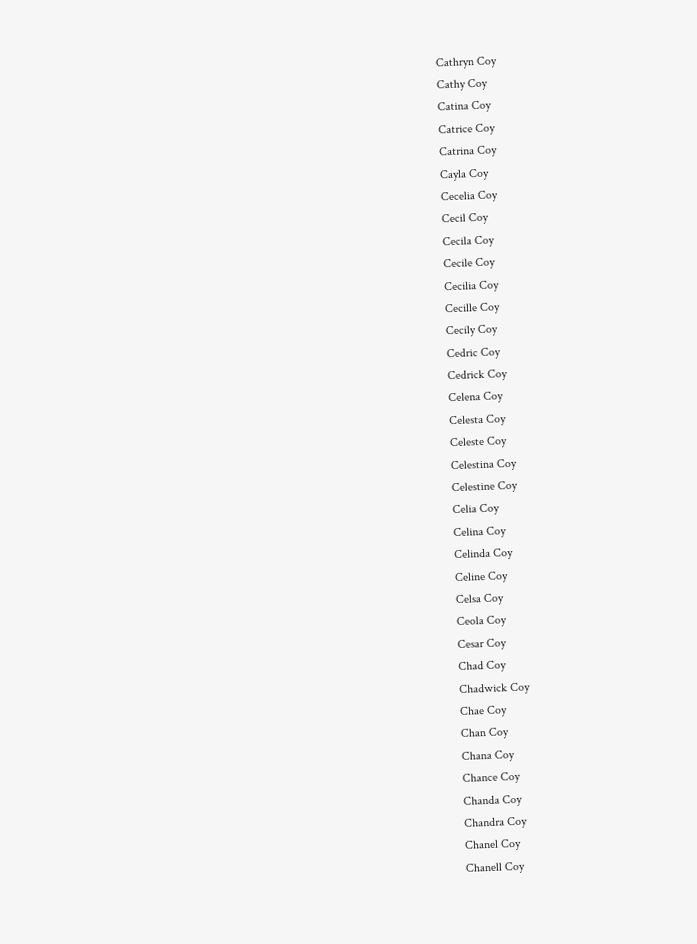Cathryn Coy
Cathy Coy
Catina Coy
Catrice Coy
Catrina Coy
Cayla Coy
Cecelia Coy
Cecil Coy
Cecila Coy
Cecile Coy
Cecilia Coy
Cecille Coy
Cecily Coy
Cedric Coy
Cedrick Coy
Celena Coy
Celesta Coy
Celeste Coy
Celestina Coy
Celestine Coy
Celia Coy
Celina Coy
Celinda Coy
Celine Coy
Celsa Coy
Ceola Coy
Cesar Coy
Chad Coy
Chadwick Coy
Chae Coy
Chan Coy
Chana Coy
Chance Coy
Chanda Coy
Chandra Coy
Chanel Coy
Chanell Coy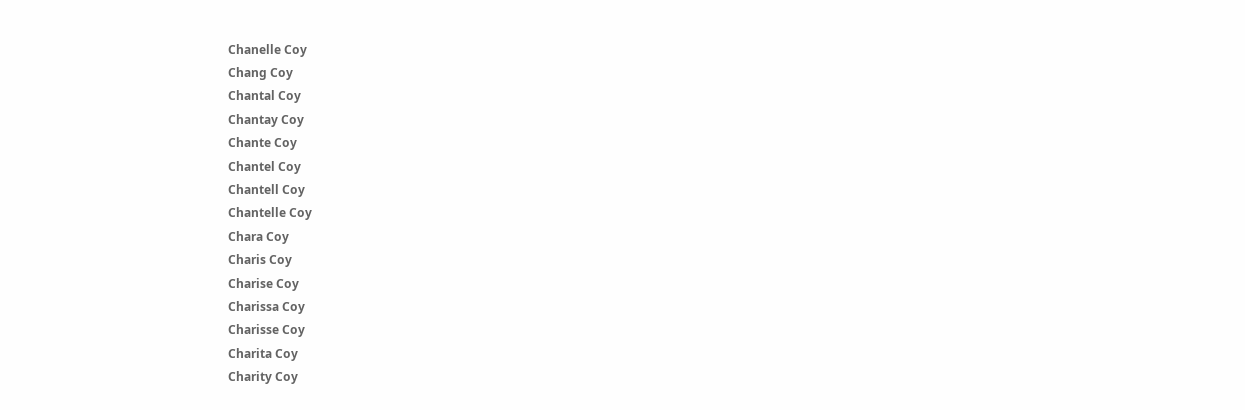Chanelle Coy
Chang Coy
Chantal Coy
Chantay Coy
Chante Coy
Chantel Coy
Chantell Coy
Chantelle Coy
Chara Coy
Charis Coy
Charise Coy
Charissa Coy
Charisse Coy
Charita Coy
Charity Coy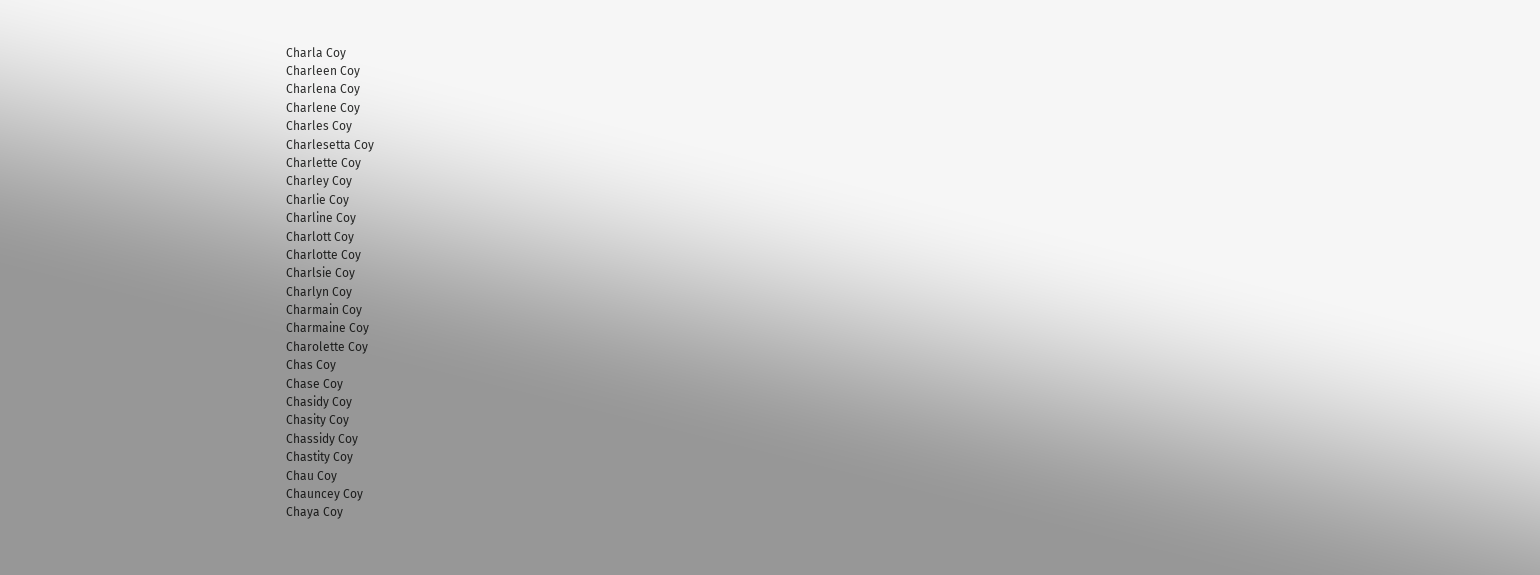Charla Coy
Charleen Coy
Charlena Coy
Charlene Coy
Charles Coy
Charlesetta Coy
Charlette Coy
Charley Coy
Charlie Coy
Charline Coy
Charlott Coy
Charlotte Coy
Charlsie Coy
Charlyn Coy
Charmain Coy
Charmaine Coy
Charolette Coy
Chas Coy
Chase Coy
Chasidy Coy
Chasity Coy
Chassidy Coy
Chastity Coy
Chau Coy
Chauncey Coy
Chaya Coy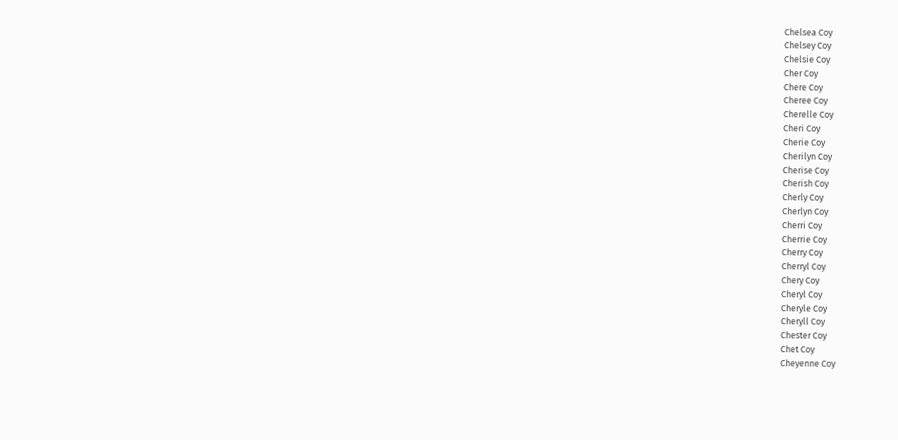Chelsea Coy
Chelsey Coy
Chelsie Coy
Cher Coy
Chere Coy
Cheree Coy
Cherelle Coy
Cheri Coy
Cherie Coy
Cherilyn Coy
Cherise Coy
Cherish Coy
Cherly Coy
Cherlyn Coy
Cherri Coy
Cherrie Coy
Cherry Coy
Cherryl Coy
Chery Coy
Cheryl Coy
Cheryle Coy
Cheryll Coy
Chester Coy
Chet Coy
Cheyenne Coy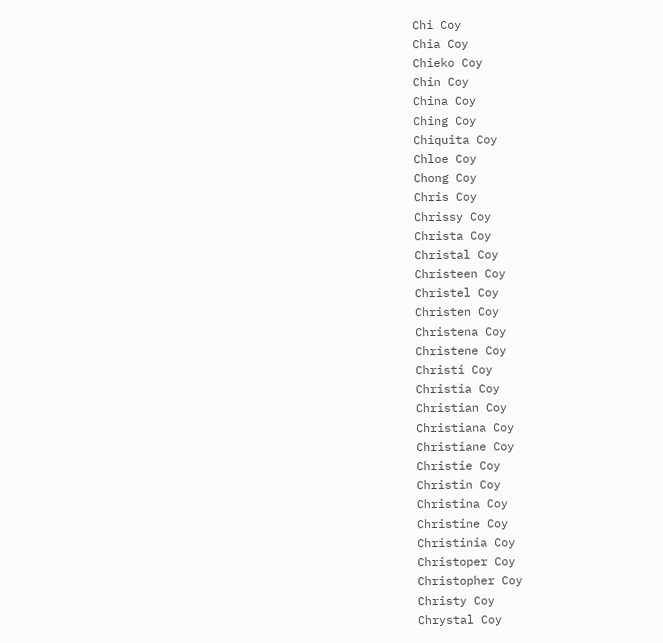Chi Coy
Chia Coy
Chieko Coy
Chin Coy
China Coy
Ching Coy
Chiquita Coy
Chloe Coy
Chong Coy
Chris Coy
Chrissy Coy
Christa Coy
Christal Coy
Christeen Coy
Christel Coy
Christen Coy
Christena Coy
Christene Coy
Christi Coy
Christia Coy
Christian Coy
Christiana Coy
Christiane Coy
Christie Coy
Christin Coy
Christina Coy
Christine Coy
Christinia Coy
Christoper Coy
Christopher Coy
Christy Coy
Chrystal Coy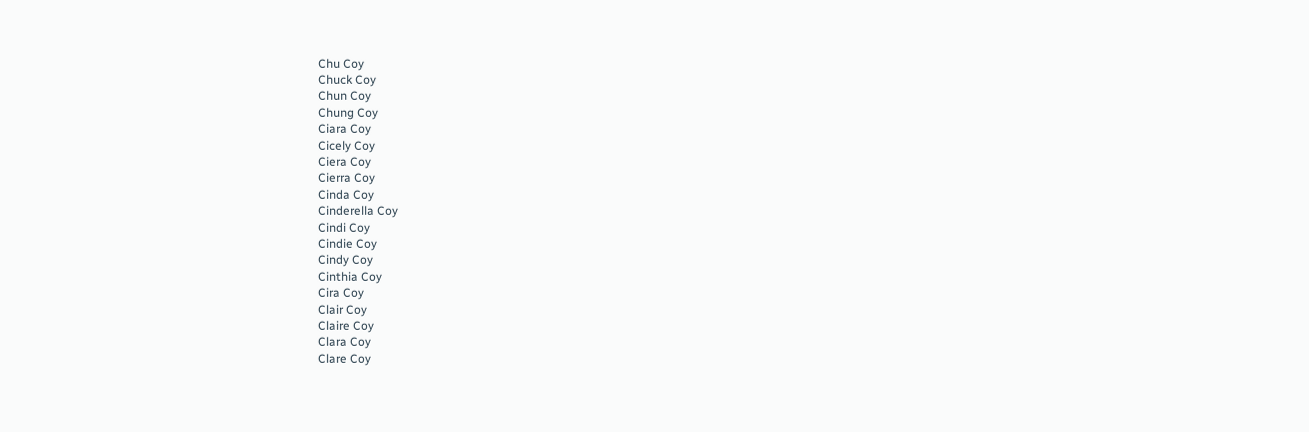Chu Coy
Chuck Coy
Chun Coy
Chung Coy
Ciara Coy
Cicely Coy
Ciera Coy
Cierra Coy
Cinda Coy
Cinderella Coy
Cindi Coy
Cindie Coy
Cindy Coy
Cinthia Coy
Cira Coy
Clair Coy
Claire Coy
Clara Coy
Clare Coy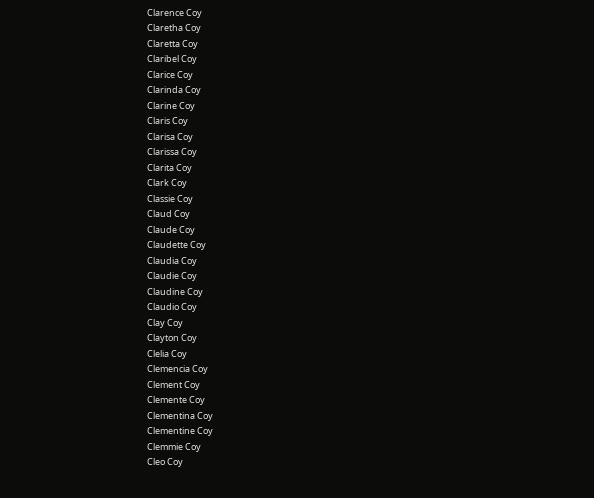Clarence Coy
Claretha Coy
Claretta Coy
Claribel Coy
Clarice Coy
Clarinda Coy
Clarine Coy
Claris Coy
Clarisa Coy
Clarissa Coy
Clarita Coy
Clark Coy
Classie Coy
Claud Coy
Claude Coy
Claudette Coy
Claudia Coy
Claudie Coy
Claudine Coy
Claudio Coy
Clay Coy
Clayton Coy
Clelia Coy
Clemencia Coy
Clement Coy
Clemente Coy
Clementina Coy
Clementine Coy
Clemmie Coy
Cleo Coy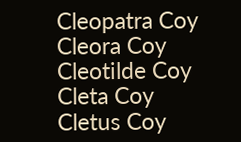Cleopatra Coy
Cleora Coy
Cleotilde Coy
Cleta Coy
Cletus Coy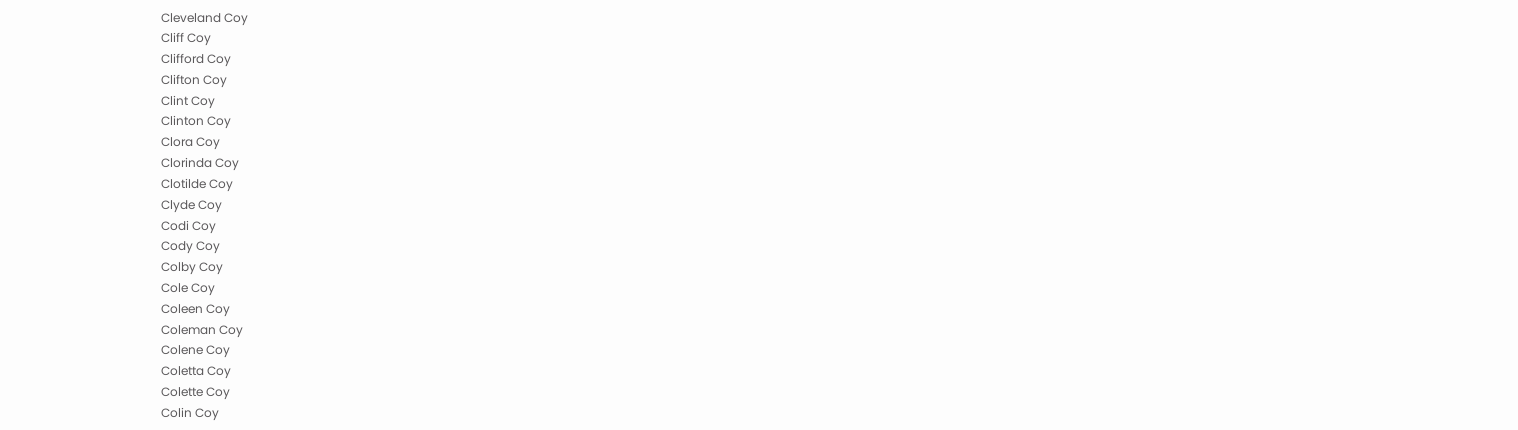Cleveland Coy
Cliff Coy
Clifford Coy
Clifton Coy
Clint Coy
Clinton Coy
Clora Coy
Clorinda Coy
Clotilde Coy
Clyde Coy
Codi Coy
Cody Coy
Colby Coy
Cole Coy
Coleen Coy
Coleman Coy
Colene Coy
Coletta Coy
Colette Coy
Colin Coy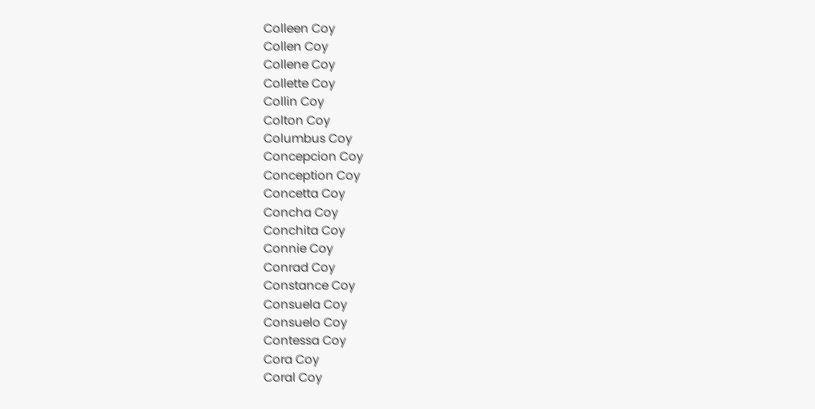Colleen Coy
Collen Coy
Collene Coy
Collette Coy
Collin Coy
Colton Coy
Columbus Coy
Concepcion Coy
Conception Coy
Concetta Coy
Concha Coy
Conchita Coy
Connie Coy
Conrad Coy
Constance Coy
Consuela Coy
Consuelo Coy
Contessa Coy
Cora Coy
Coral Coy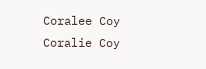Coralee Coy
Coralie Coy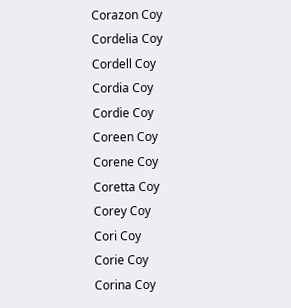Corazon Coy
Cordelia Coy
Cordell Coy
Cordia Coy
Cordie Coy
Coreen Coy
Corene Coy
Coretta Coy
Corey Coy
Cori Coy
Corie Coy
Corina Coy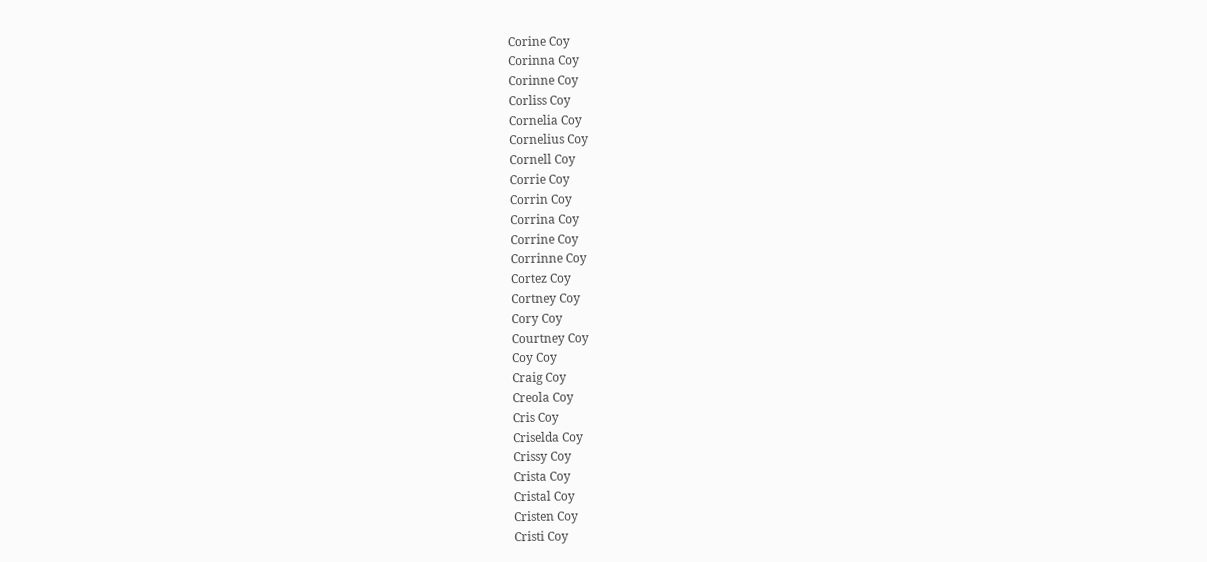Corine Coy
Corinna Coy
Corinne Coy
Corliss Coy
Cornelia Coy
Cornelius Coy
Cornell Coy
Corrie Coy
Corrin Coy
Corrina Coy
Corrine Coy
Corrinne Coy
Cortez Coy
Cortney Coy
Cory Coy
Courtney Coy
Coy Coy
Craig Coy
Creola Coy
Cris Coy
Criselda Coy
Crissy Coy
Crista Coy
Cristal Coy
Cristen Coy
Cristi Coy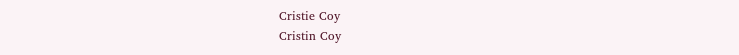Cristie Coy
Cristin Coy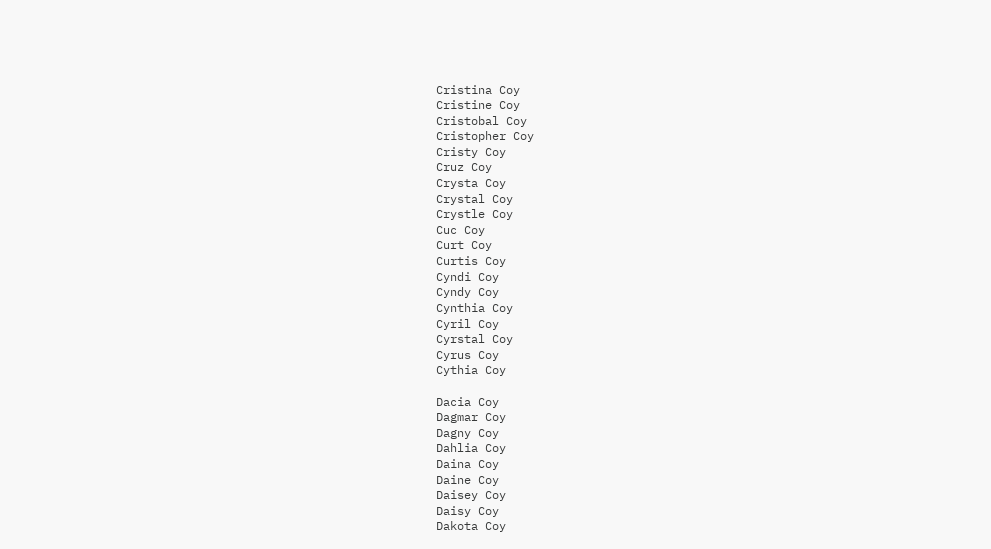Cristina Coy
Cristine Coy
Cristobal Coy
Cristopher Coy
Cristy Coy
Cruz Coy
Crysta Coy
Crystal Coy
Crystle Coy
Cuc Coy
Curt Coy
Curtis Coy
Cyndi Coy
Cyndy Coy
Cynthia Coy
Cyril Coy
Cyrstal Coy
Cyrus Coy
Cythia Coy

Dacia Coy
Dagmar Coy
Dagny Coy
Dahlia Coy
Daina Coy
Daine Coy
Daisey Coy
Daisy Coy
Dakota Coy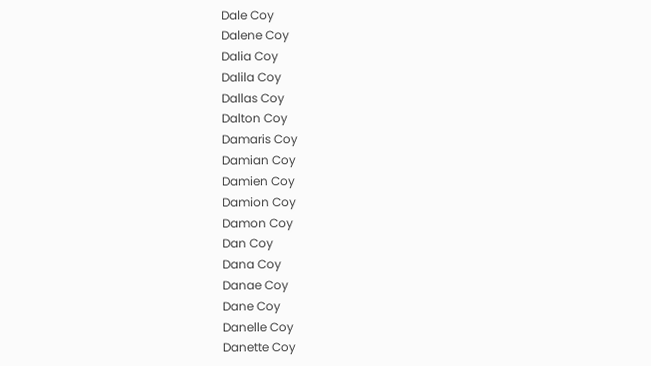Dale Coy
Dalene Coy
Dalia Coy
Dalila Coy
Dallas Coy
Dalton Coy
Damaris Coy
Damian Coy
Damien Coy
Damion Coy
Damon Coy
Dan Coy
Dana Coy
Danae Coy
Dane Coy
Danelle Coy
Danette Coy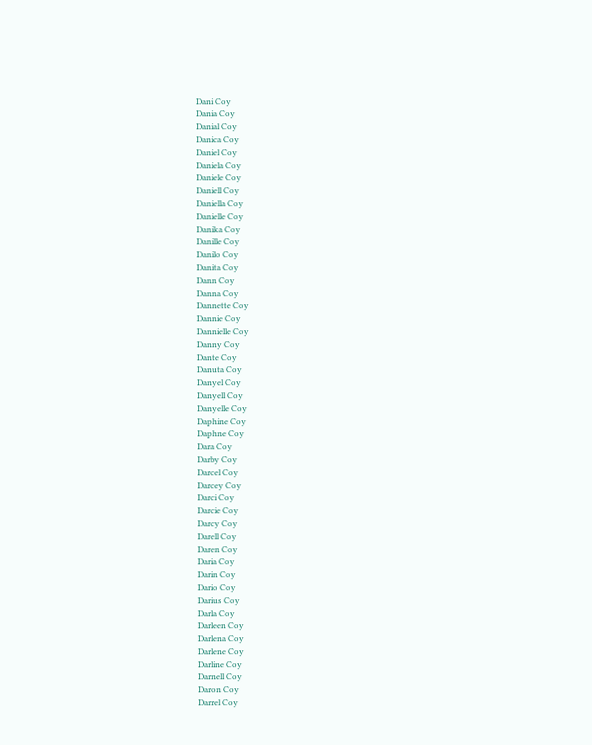Dani Coy
Dania Coy
Danial Coy
Danica Coy
Daniel Coy
Daniela Coy
Daniele Coy
Daniell Coy
Daniella Coy
Danielle Coy
Danika Coy
Danille Coy
Danilo Coy
Danita Coy
Dann Coy
Danna Coy
Dannette Coy
Dannie Coy
Dannielle Coy
Danny Coy
Dante Coy
Danuta Coy
Danyel Coy
Danyell Coy
Danyelle Coy
Daphine Coy
Daphne Coy
Dara Coy
Darby Coy
Darcel Coy
Darcey Coy
Darci Coy
Darcie Coy
Darcy Coy
Darell Coy
Daren Coy
Daria Coy
Darin Coy
Dario Coy
Darius Coy
Darla Coy
Darleen Coy
Darlena Coy
Darlene Coy
Darline Coy
Darnell Coy
Daron Coy
Darrel Coy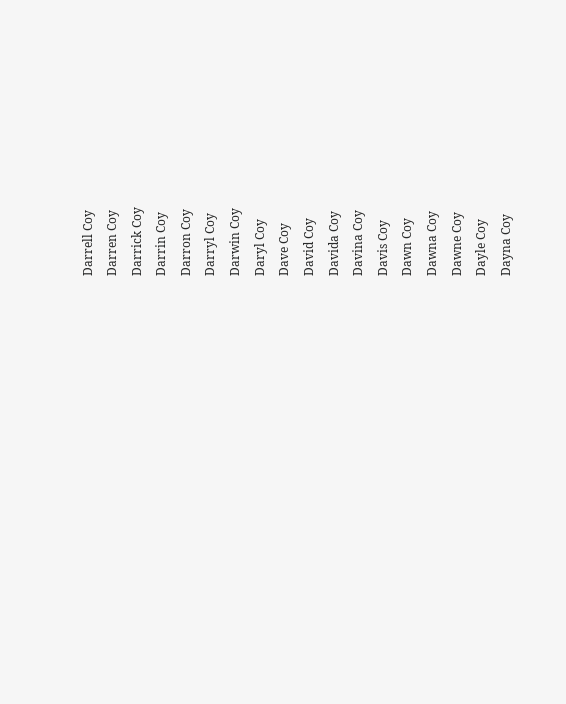Darrell Coy
Darren Coy
Darrick Coy
Darrin Coy
Darron Coy
Darryl Coy
Darwin Coy
Daryl Coy
Dave Coy
David Coy
Davida Coy
Davina Coy
Davis Coy
Dawn Coy
Dawna Coy
Dawne Coy
Dayle Coy
Dayna Coy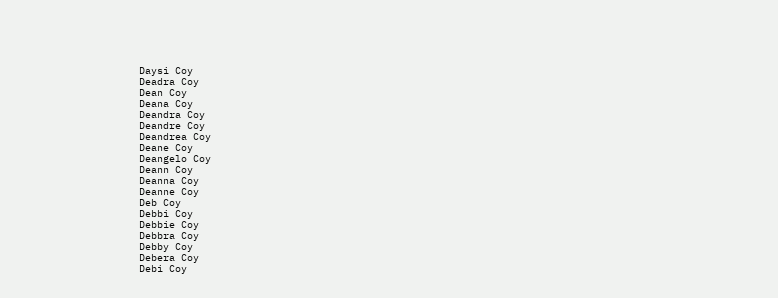Daysi Coy
Deadra Coy
Dean Coy
Deana Coy
Deandra Coy
Deandre Coy
Deandrea Coy
Deane Coy
Deangelo Coy
Deann Coy
Deanna Coy
Deanne Coy
Deb Coy
Debbi Coy
Debbie Coy
Debbra Coy
Debby Coy
Debera Coy
Debi Coy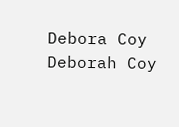Debora Coy
Deborah Coy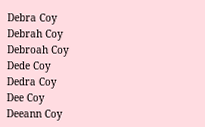Debra Coy
Debrah Coy
Debroah Coy
Dede Coy
Dedra Coy
Dee Coy
Deeann Coy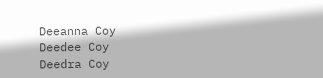Deeanna Coy
Deedee Coy
Deedra Coy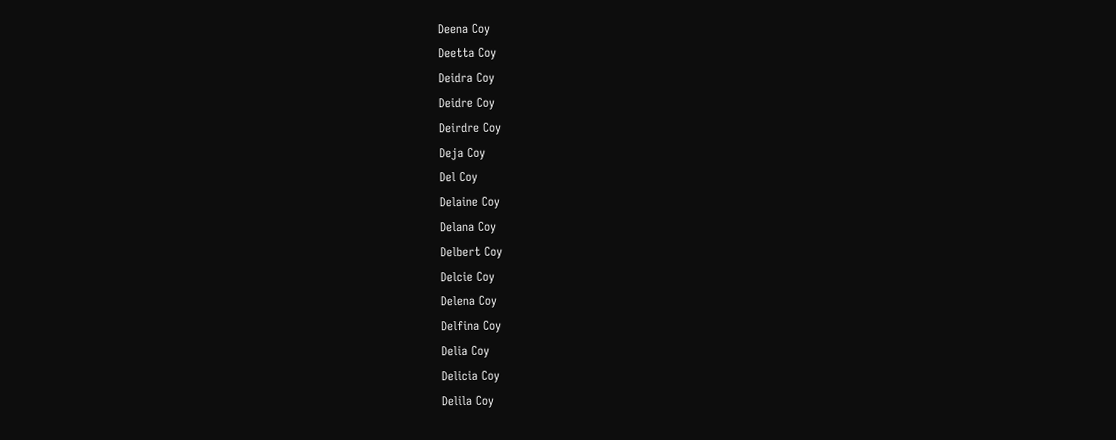Deena Coy
Deetta Coy
Deidra Coy
Deidre Coy
Deirdre Coy
Deja Coy
Del Coy
Delaine Coy
Delana Coy
Delbert Coy
Delcie Coy
Delena Coy
Delfina Coy
Delia Coy
Delicia Coy
Delila Coy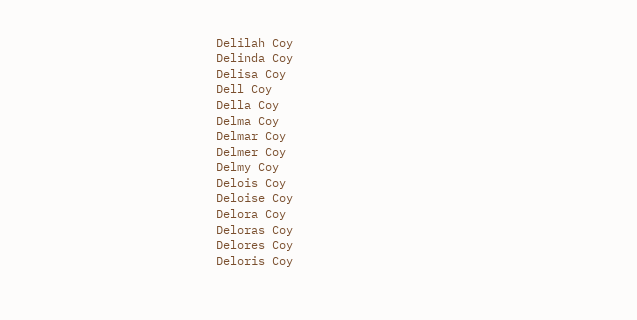Delilah Coy
Delinda Coy
Delisa Coy
Dell Coy
Della Coy
Delma Coy
Delmar Coy
Delmer Coy
Delmy Coy
Delois Coy
Deloise Coy
Delora Coy
Deloras Coy
Delores Coy
Deloris Coy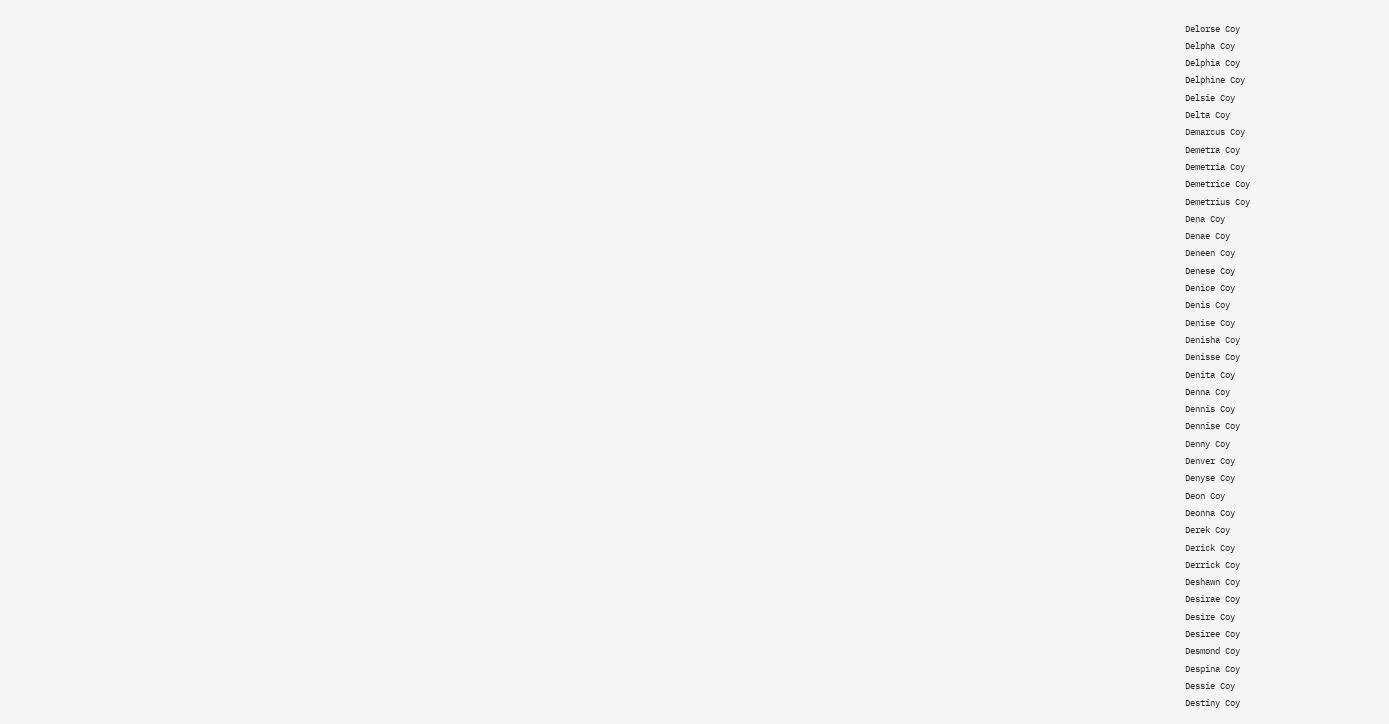Delorse Coy
Delpha Coy
Delphia Coy
Delphine Coy
Delsie Coy
Delta Coy
Demarcus Coy
Demetra Coy
Demetria Coy
Demetrice Coy
Demetrius Coy
Dena Coy
Denae Coy
Deneen Coy
Denese Coy
Denice Coy
Denis Coy
Denise Coy
Denisha Coy
Denisse Coy
Denita Coy
Denna Coy
Dennis Coy
Dennise Coy
Denny Coy
Denver Coy
Denyse Coy
Deon Coy
Deonna Coy
Derek Coy
Derick Coy
Derrick Coy
Deshawn Coy
Desirae Coy
Desire Coy
Desiree Coy
Desmond Coy
Despina Coy
Dessie Coy
Destiny Coy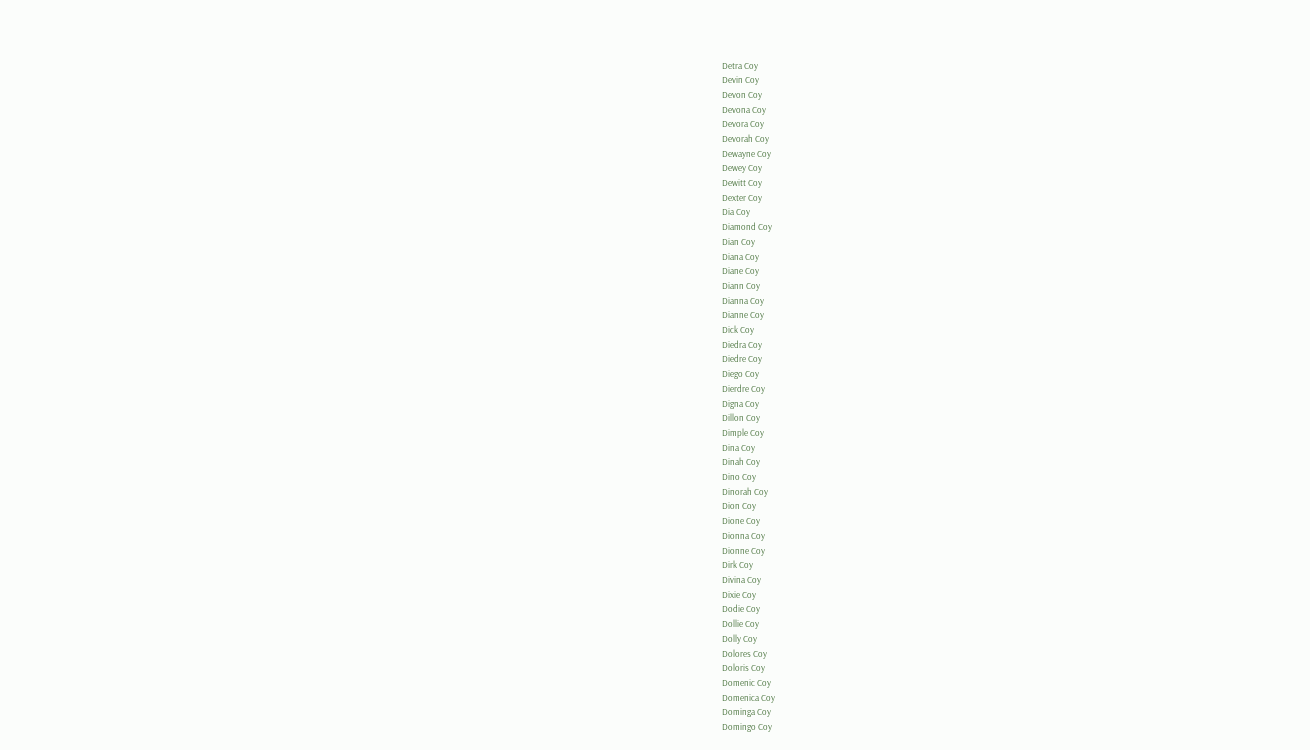Detra Coy
Devin Coy
Devon Coy
Devona Coy
Devora Coy
Devorah Coy
Dewayne Coy
Dewey Coy
Dewitt Coy
Dexter Coy
Dia Coy
Diamond Coy
Dian Coy
Diana Coy
Diane Coy
Diann Coy
Dianna Coy
Dianne Coy
Dick Coy
Diedra Coy
Diedre Coy
Diego Coy
Dierdre Coy
Digna Coy
Dillon Coy
Dimple Coy
Dina Coy
Dinah Coy
Dino Coy
Dinorah Coy
Dion Coy
Dione Coy
Dionna Coy
Dionne Coy
Dirk Coy
Divina Coy
Dixie Coy
Dodie Coy
Dollie Coy
Dolly Coy
Dolores Coy
Doloris Coy
Domenic Coy
Domenica Coy
Dominga Coy
Domingo Coy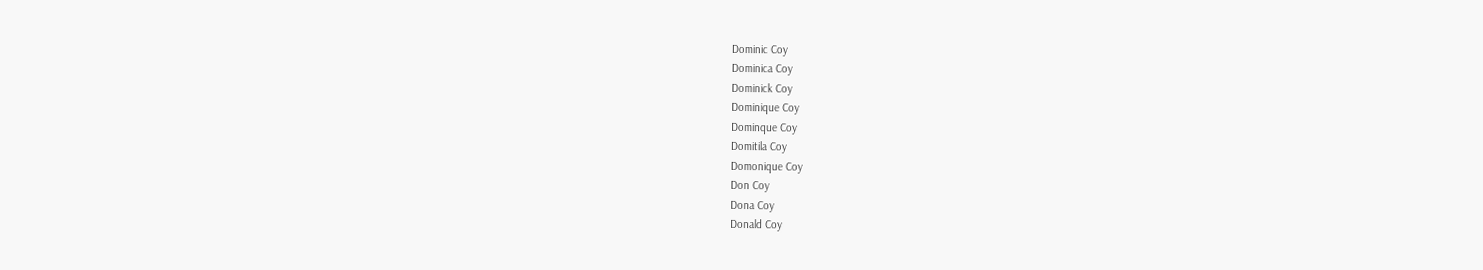Dominic Coy
Dominica Coy
Dominick Coy
Dominique Coy
Dominque Coy
Domitila Coy
Domonique Coy
Don Coy
Dona Coy
Donald Coy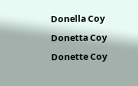Donella Coy
Donetta Coy
Donette Coy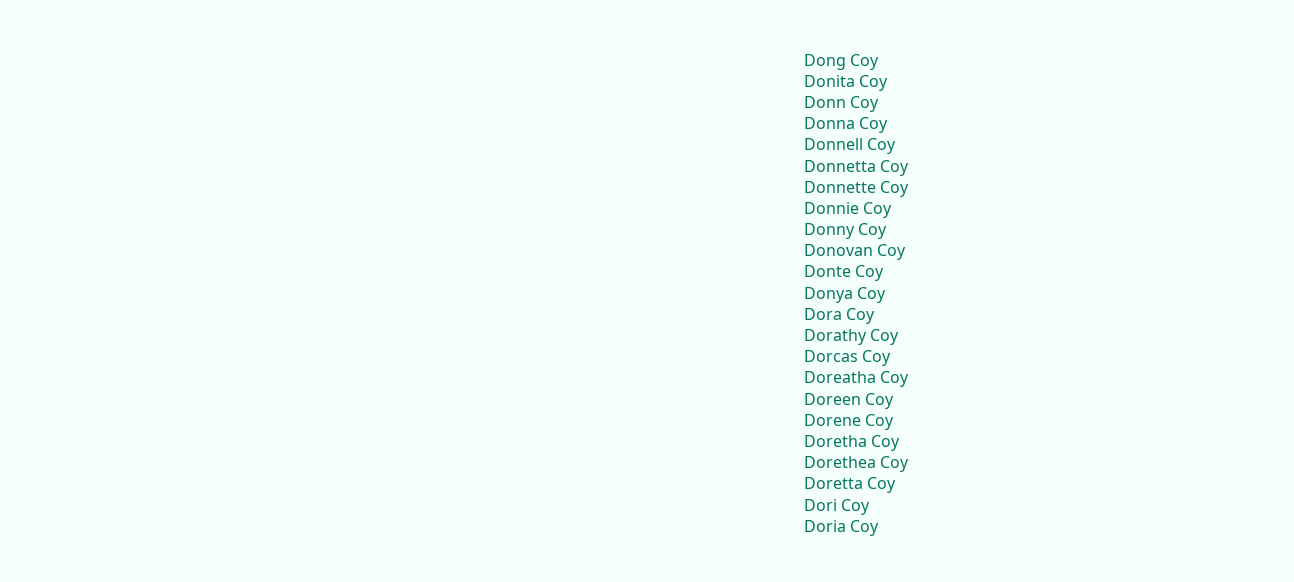Dong Coy
Donita Coy
Donn Coy
Donna Coy
Donnell Coy
Donnetta Coy
Donnette Coy
Donnie Coy
Donny Coy
Donovan Coy
Donte Coy
Donya Coy
Dora Coy
Dorathy Coy
Dorcas Coy
Doreatha Coy
Doreen Coy
Dorene Coy
Doretha Coy
Dorethea Coy
Doretta Coy
Dori Coy
Doria Coy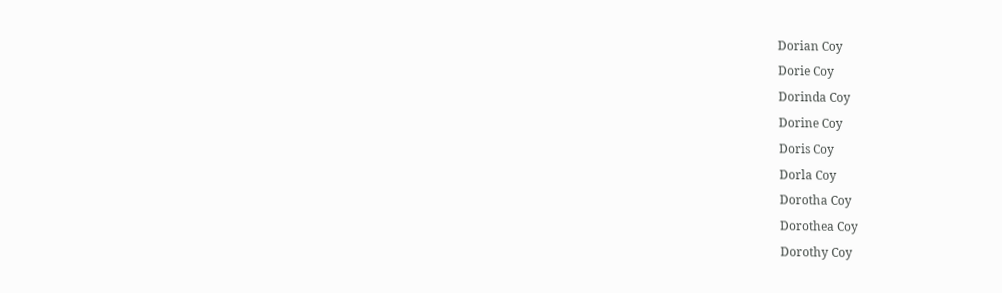Dorian Coy
Dorie Coy
Dorinda Coy
Dorine Coy
Doris Coy
Dorla Coy
Dorotha Coy
Dorothea Coy
Dorothy Coy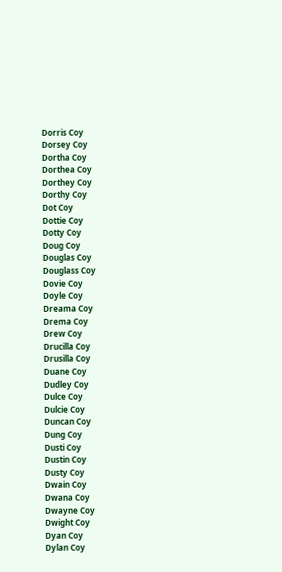Dorris Coy
Dorsey Coy
Dortha Coy
Dorthea Coy
Dorthey Coy
Dorthy Coy
Dot Coy
Dottie Coy
Dotty Coy
Doug Coy
Douglas Coy
Douglass Coy
Dovie Coy
Doyle Coy
Dreama Coy
Drema Coy
Drew Coy
Drucilla Coy
Drusilla Coy
Duane Coy
Dudley Coy
Dulce Coy
Dulcie Coy
Duncan Coy
Dung Coy
Dusti Coy
Dustin Coy
Dusty Coy
Dwain Coy
Dwana Coy
Dwayne Coy
Dwight Coy
Dyan Coy
Dylan Coy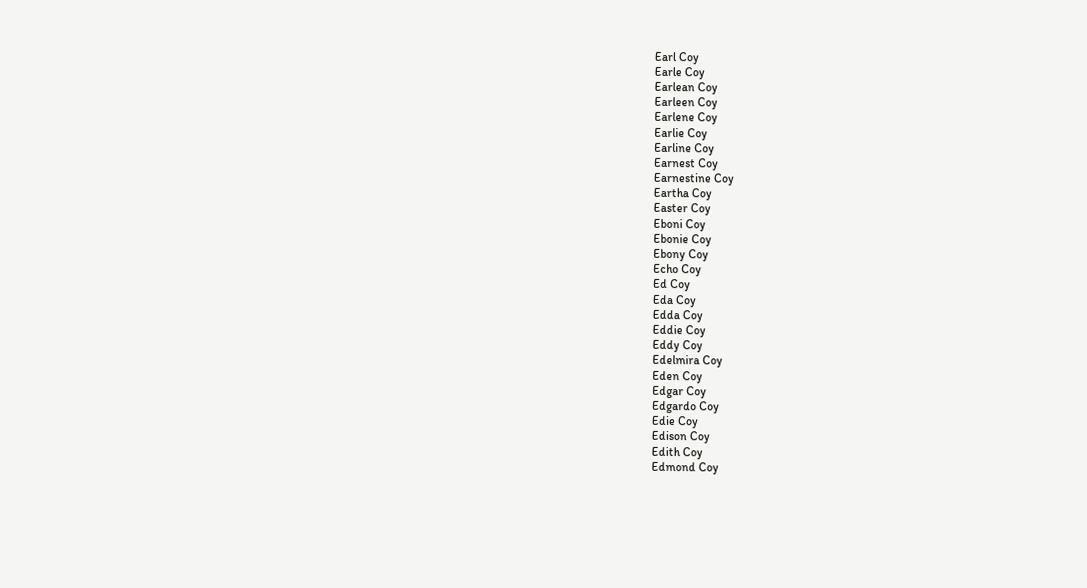Earl Coy
Earle Coy
Earlean Coy
Earleen Coy
Earlene Coy
Earlie Coy
Earline Coy
Earnest Coy
Earnestine Coy
Eartha Coy
Easter Coy
Eboni Coy
Ebonie Coy
Ebony Coy
Echo Coy
Ed Coy
Eda Coy
Edda Coy
Eddie Coy
Eddy Coy
Edelmira Coy
Eden Coy
Edgar Coy
Edgardo Coy
Edie Coy
Edison Coy
Edith Coy
Edmond Coy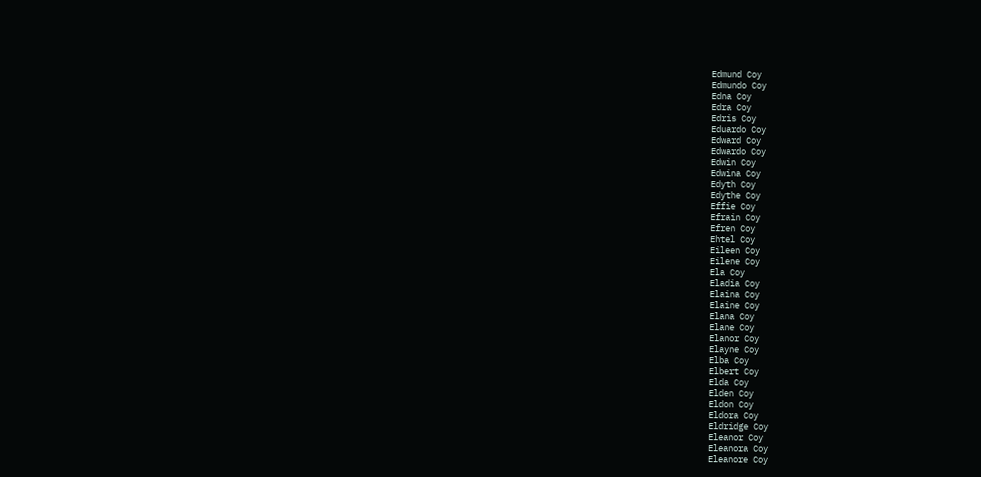Edmund Coy
Edmundo Coy
Edna Coy
Edra Coy
Edris Coy
Eduardo Coy
Edward Coy
Edwardo Coy
Edwin Coy
Edwina Coy
Edyth Coy
Edythe Coy
Effie Coy
Efrain Coy
Efren Coy
Ehtel Coy
Eileen Coy
Eilene Coy
Ela Coy
Eladia Coy
Elaina Coy
Elaine Coy
Elana Coy
Elane Coy
Elanor Coy
Elayne Coy
Elba Coy
Elbert Coy
Elda Coy
Elden Coy
Eldon Coy
Eldora Coy
Eldridge Coy
Eleanor Coy
Eleanora Coy
Eleanore Coy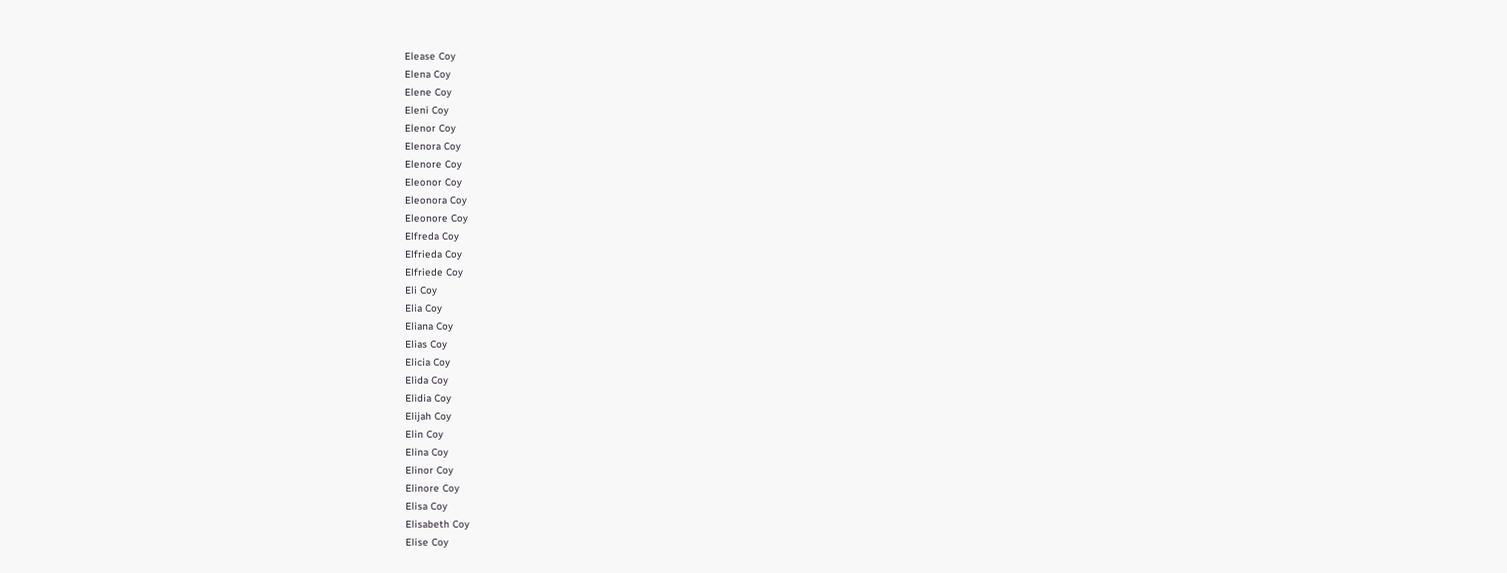Elease Coy
Elena Coy
Elene Coy
Eleni Coy
Elenor Coy
Elenora Coy
Elenore Coy
Eleonor Coy
Eleonora Coy
Eleonore Coy
Elfreda Coy
Elfrieda Coy
Elfriede Coy
Eli Coy
Elia Coy
Eliana Coy
Elias Coy
Elicia Coy
Elida Coy
Elidia Coy
Elijah Coy
Elin Coy
Elina Coy
Elinor Coy
Elinore Coy
Elisa Coy
Elisabeth Coy
Elise Coy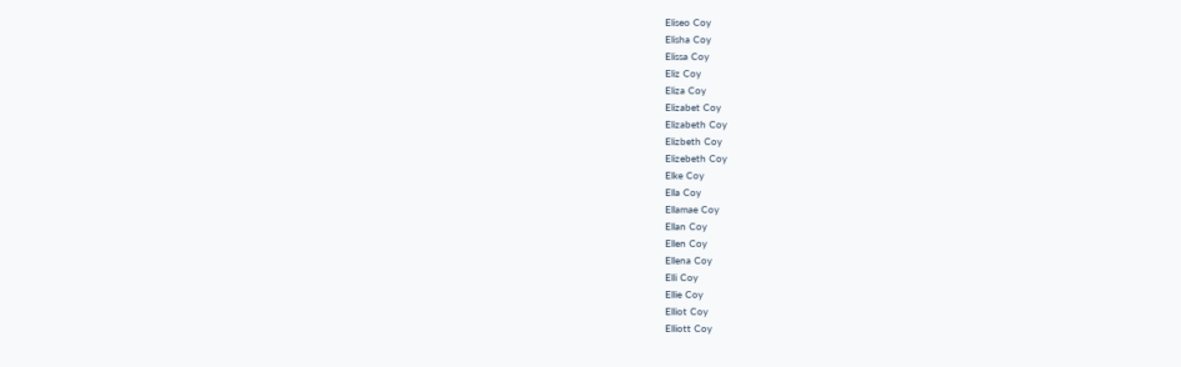Eliseo Coy
Elisha Coy
Elissa Coy
Eliz Coy
Eliza Coy
Elizabet Coy
Elizabeth Coy
Elizbeth Coy
Elizebeth Coy
Elke Coy
Ella Coy
Ellamae Coy
Ellan Coy
Ellen Coy
Ellena Coy
Elli Coy
Ellie Coy
Elliot Coy
Elliott Coy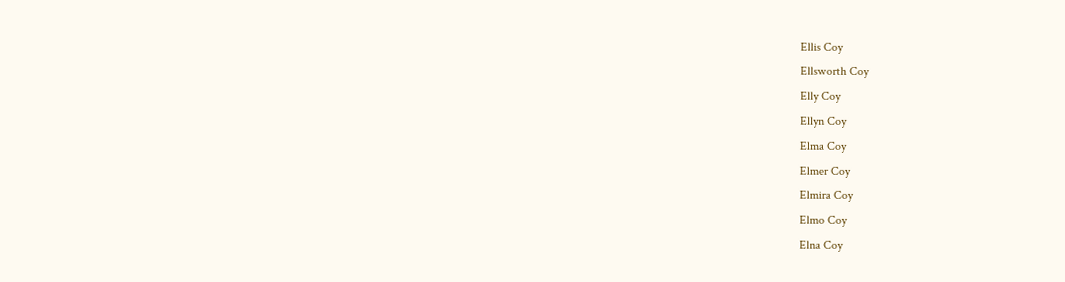Ellis Coy
Ellsworth Coy
Elly Coy
Ellyn Coy
Elma Coy
Elmer Coy
Elmira Coy
Elmo Coy
Elna Coy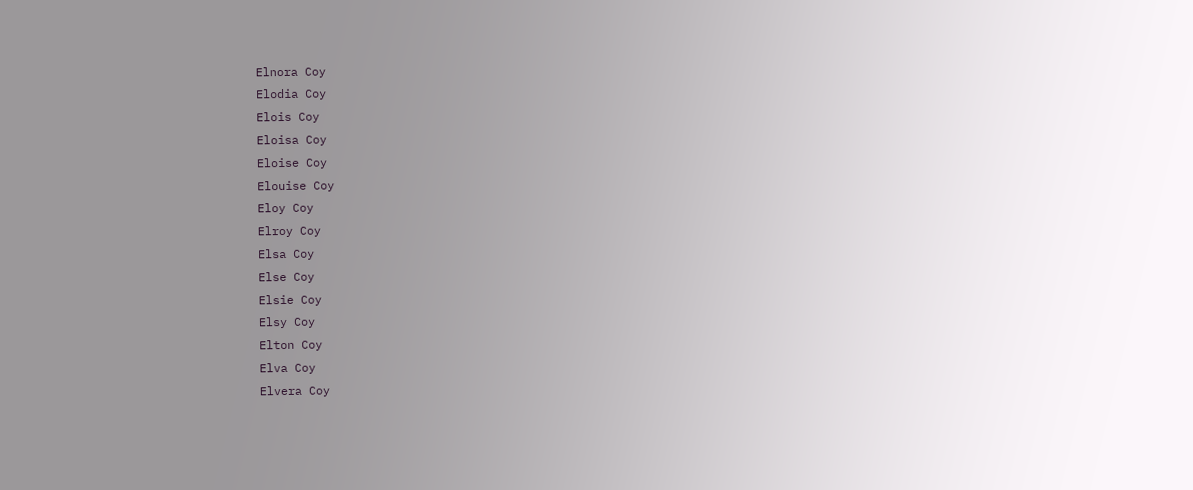Elnora Coy
Elodia Coy
Elois Coy
Eloisa Coy
Eloise Coy
Elouise Coy
Eloy Coy
Elroy Coy
Elsa Coy
Else Coy
Elsie Coy
Elsy Coy
Elton Coy
Elva Coy
Elvera Coy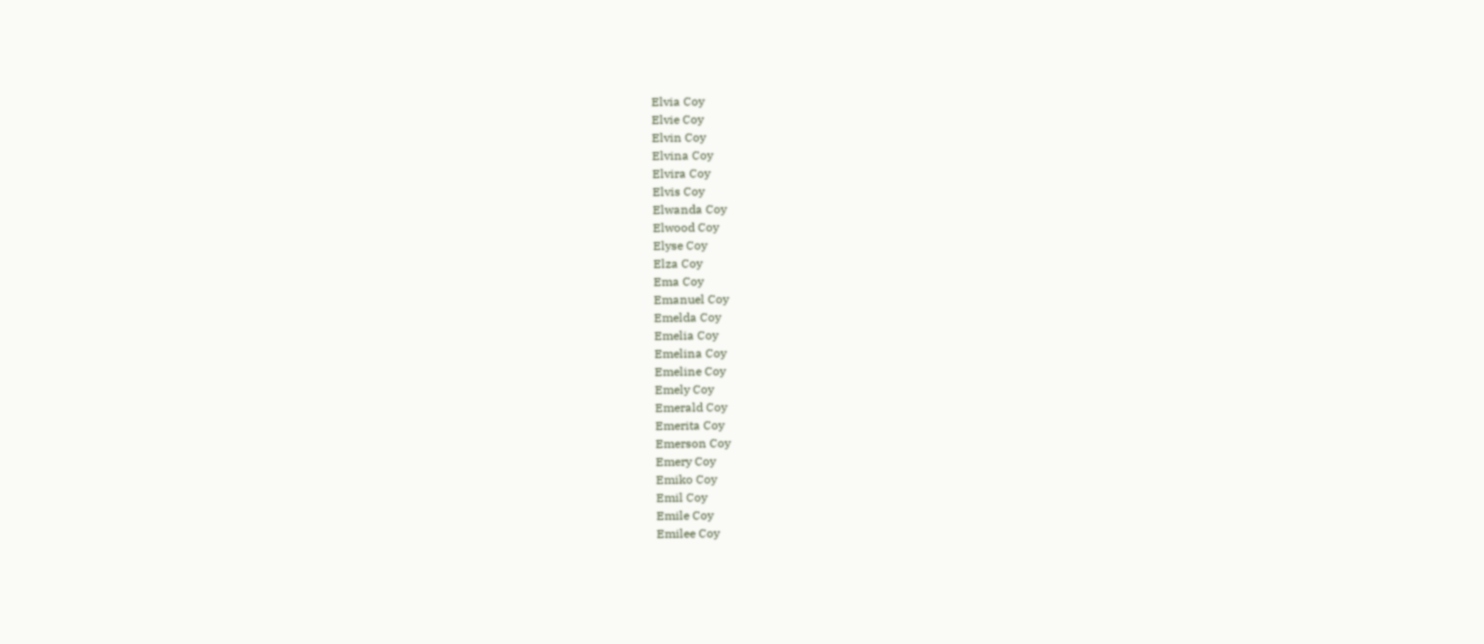Elvia Coy
Elvie Coy
Elvin Coy
Elvina Coy
Elvira Coy
Elvis Coy
Elwanda Coy
Elwood Coy
Elyse Coy
Elza Coy
Ema Coy
Emanuel Coy
Emelda Coy
Emelia Coy
Emelina Coy
Emeline Coy
Emely Coy
Emerald Coy
Emerita Coy
Emerson Coy
Emery Coy
Emiko Coy
Emil Coy
Emile Coy
Emilee Coy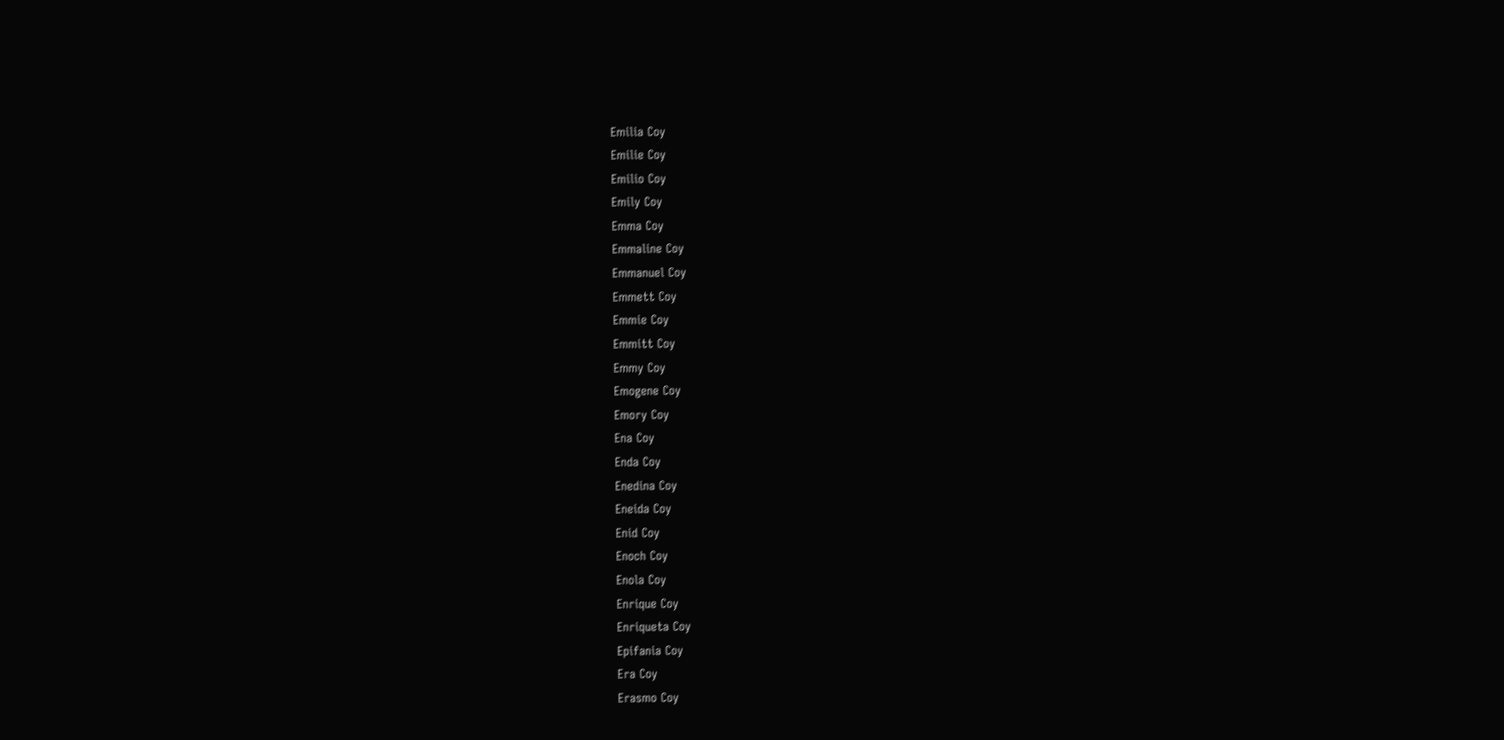Emilia Coy
Emilie Coy
Emilio Coy
Emily Coy
Emma Coy
Emmaline Coy
Emmanuel Coy
Emmett Coy
Emmie Coy
Emmitt Coy
Emmy Coy
Emogene Coy
Emory Coy
Ena Coy
Enda Coy
Enedina Coy
Eneida Coy
Enid Coy
Enoch Coy
Enola Coy
Enrique Coy
Enriqueta Coy
Epifania Coy
Era Coy
Erasmo Coy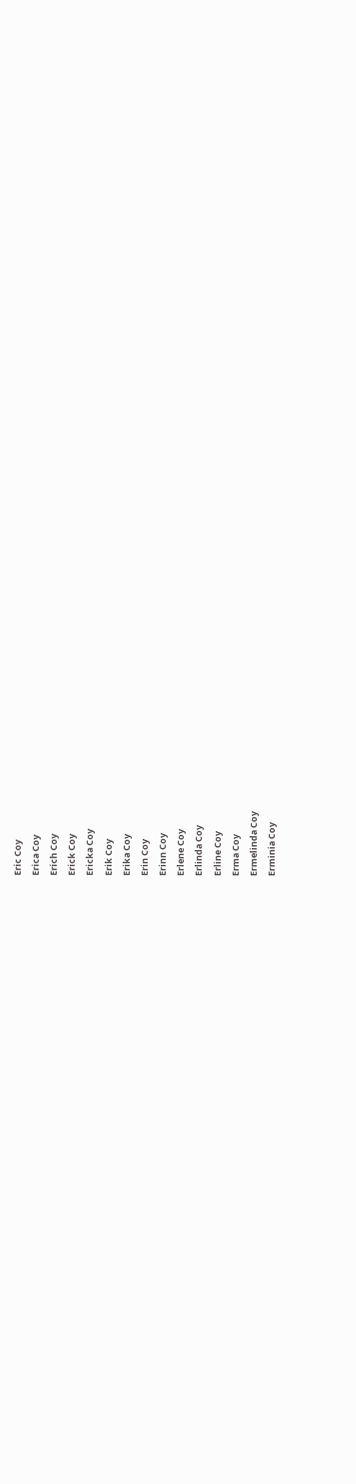Eric Coy
Erica Coy
Erich Coy
Erick Coy
Ericka Coy
Erik Coy
Erika Coy
Erin Coy
Erinn Coy
Erlene Coy
Erlinda Coy
Erline Coy
Erma Coy
Ermelinda Coy
Erminia Coy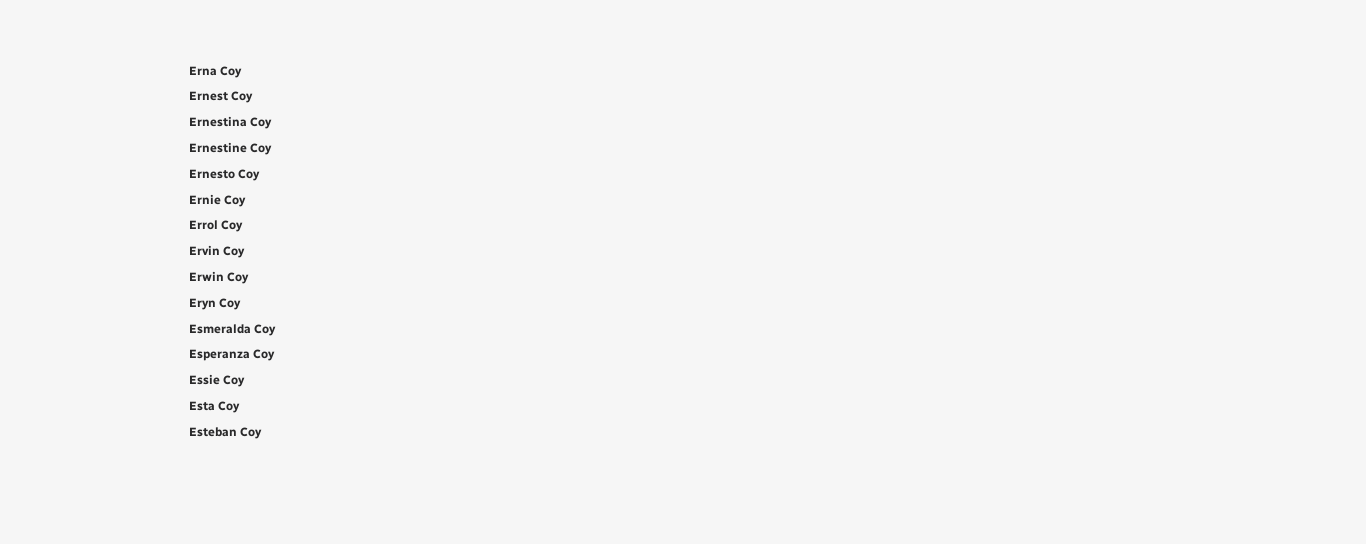Erna Coy
Ernest Coy
Ernestina Coy
Ernestine Coy
Ernesto Coy
Ernie Coy
Errol Coy
Ervin Coy
Erwin Coy
Eryn Coy
Esmeralda Coy
Esperanza Coy
Essie Coy
Esta Coy
Esteban Coy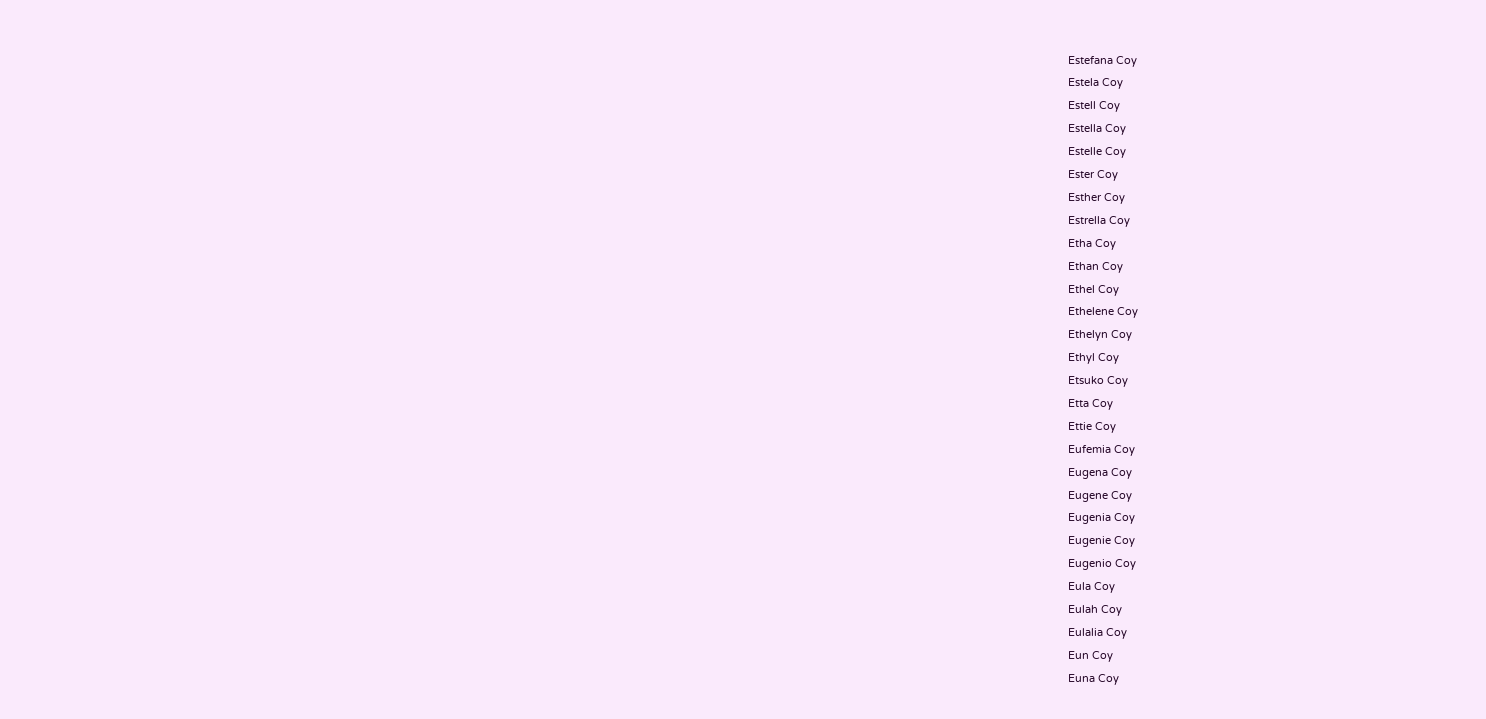Estefana Coy
Estela Coy
Estell Coy
Estella Coy
Estelle Coy
Ester Coy
Esther Coy
Estrella Coy
Etha Coy
Ethan Coy
Ethel Coy
Ethelene Coy
Ethelyn Coy
Ethyl Coy
Etsuko Coy
Etta Coy
Ettie Coy
Eufemia Coy
Eugena Coy
Eugene Coy
Eugenia Coy
Eugenie Coy
Eugenio Coy
Eula Coy
Eulah Coy
Eulalia Coy
Eun Coy
Euna Coy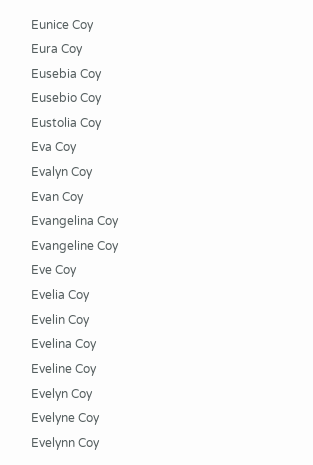Eunice Coy
Eura Coy
Eusebia Coy
Eusebio Coy
Eustolia Coy
Eva Coy
Evalyn Coy
Evan Coy
Evangelina Coy
Evangeline Coy
Eve Coy
Evelia Coy
Evelin Coy
Evelina Coy
Eveline Coy
Evelyn Coy
Evelyne Coy
Evelynn Coy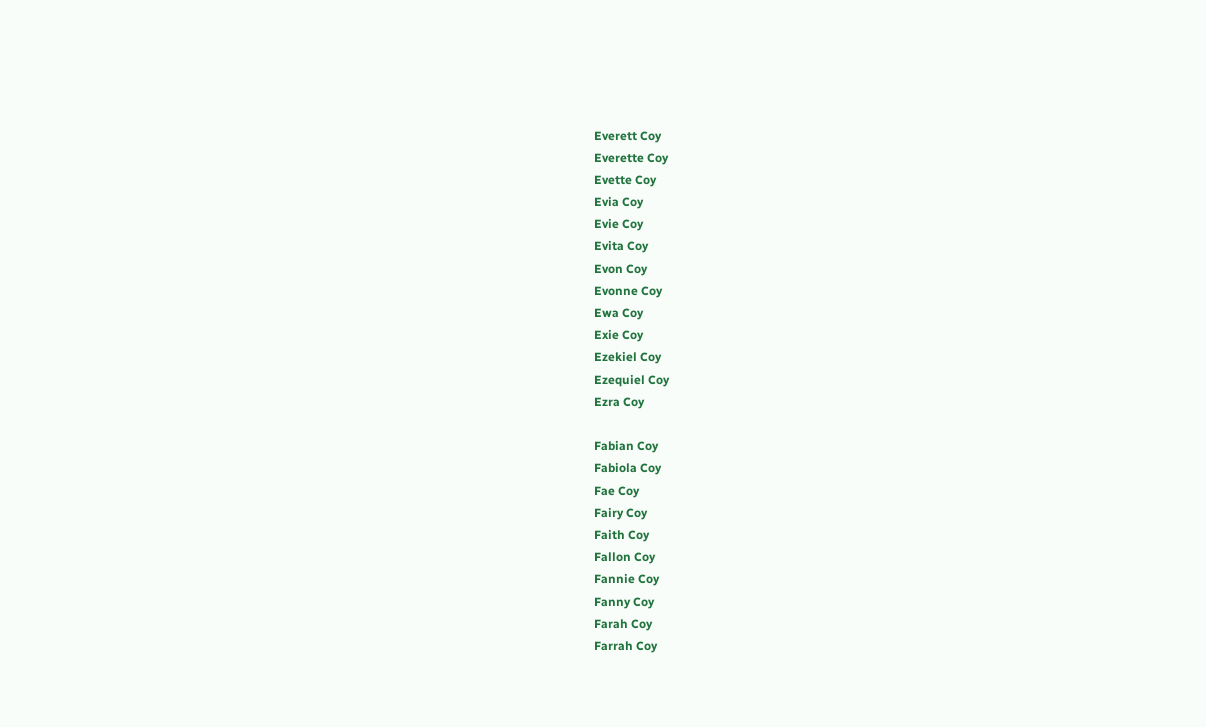Everett Coy
Everette Coy
Evette Coy
Evia Coy
Evie Coy
Evita Coy
Evon Coy
Evonne Coy
Ewa Coy
Exie Coy
Ezekiel Coy
Ezequiel Coy
Ezra Coy

Fabian Coy
Fabiola Coy
Fae Coy
Fairy Coy
Faith Coy
Fallon Coy
Fannie Coy
Fanny Coy
Farah Coy
Farrah Coy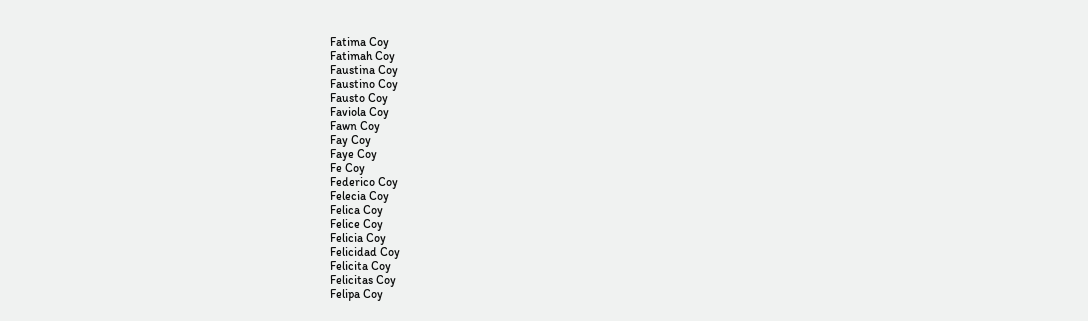Fatima Coy
Fatimah Coy
Faustina Coy
Faustino Coy
Fausto Coy
Faviola Coy
Fawn Coy
Fay Coy
Faye Coy
Fe Coy
Federico Coy
Felecia Coy
Felica Coy
Felice Coy
Felicia Coy
Felicidad Coy
Felicita Coy
Felicitas Coy
Felipa Coy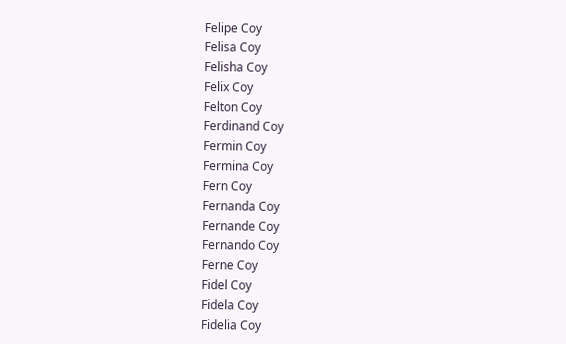Felipe Coy
Felisa Coy
Felisha Coy
Felix Coy
Felton Coy
Ferdinand Coy
Fermin Coy
Fermina Coy
Fern Coy
Fernanda Coy
Fernande Coy
Fernando Coy
Ferne Coy
Fidel Coy
Fidela Coy
Fidelia Coy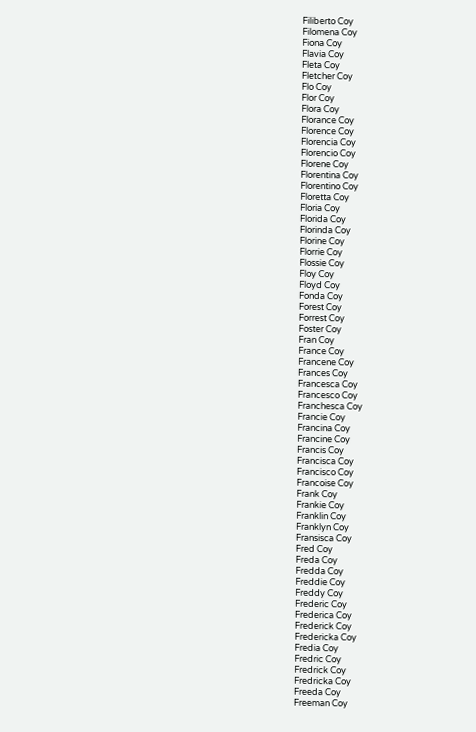Filiberto Coy
Filomena Coy
Fiona Coy
Flavia Coy
Fleta Coy
Fletcher Coy
Flo Coy
Flor Coy
Flora Coy
Florance Coy
Florence Coy
Florencia Coy
Florencio Coy
Florene Coy
Florentina Coy
Florentino Coy
Floretta Coy
Floria Coy
Florida Coy
Florinda Coy
Florine Coy
Florrie Coy
Flossie Coy
Floy Coy
Floyd Coy
Fonda Coy
Forest Coy
Forrest Coy
Foster Coy
Fran Coy
France Coy
Francene Coy
Frances Coy
Francesca Coy
Francesco Coy
Franchesca Coy
Francie Coy
Francina Coy
Francine Coy
Francis Coy
Francisca Coy
Francisco Coy
Francoise Coy
Frank Coy
Frankie Coy
Franklin Coy
Franklyn Coy
Fransisca Coy
Fred Coy
Freda Coy
Fredda Coy
Freddie Coy
Freddy Coy
Frederic Coy
Frederica Coy
Frederick Coy
Fredericka Coy
Fredia Coy
Fredric Coy
Fredrick Coy
Fredricka Coy
Freeda Coy
Freeman Coy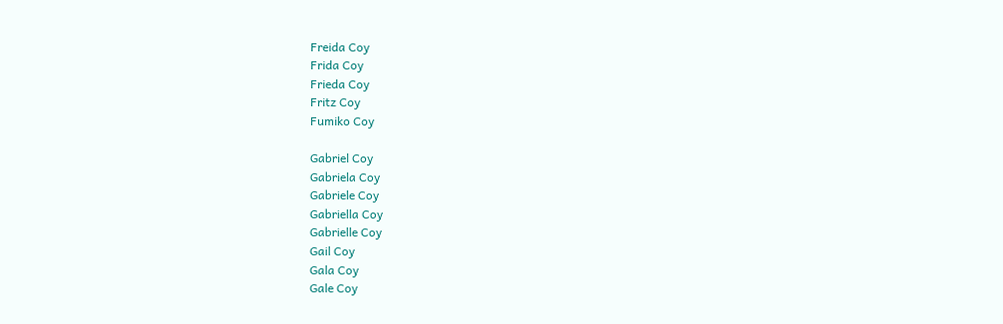Freida Coy
Frida Coy
Frieda Coy
Fritz Coy
Fumiko Coy

Gabriel Coy
Gabriela Coy
Gabriele Coy
Gabriella Coy
Gabrielle Coy
Gail Coy
Gala Coy
Gale Coy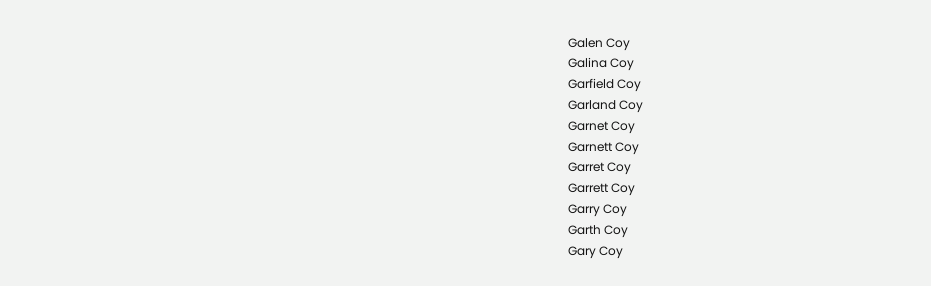Galen Coy
Galina Coy
Garfield Coy
Garland Coy
Garnet Coy
Garnett Coy
Garret Coy
Garrett Coy
Garry Coy
Garth Coy
Gary Coy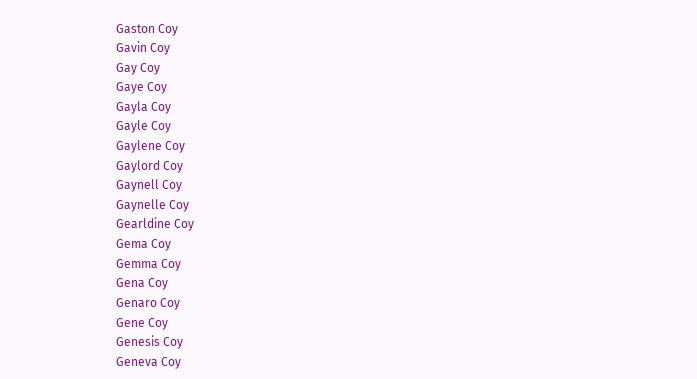Gaston Coy
Gavin Coy
Gay Coy
Gaye Coy
Gayla Coy
Gayle Coy
Gaylene Coy
Gaylord Coy
Gaynell Coy
Gaynelle Coy
Gearldine Coy
Gema Coy
Gemma Coy
Gena Coy
Genaro Coy
Gene Coy
Genesis Coy
Geneva Coy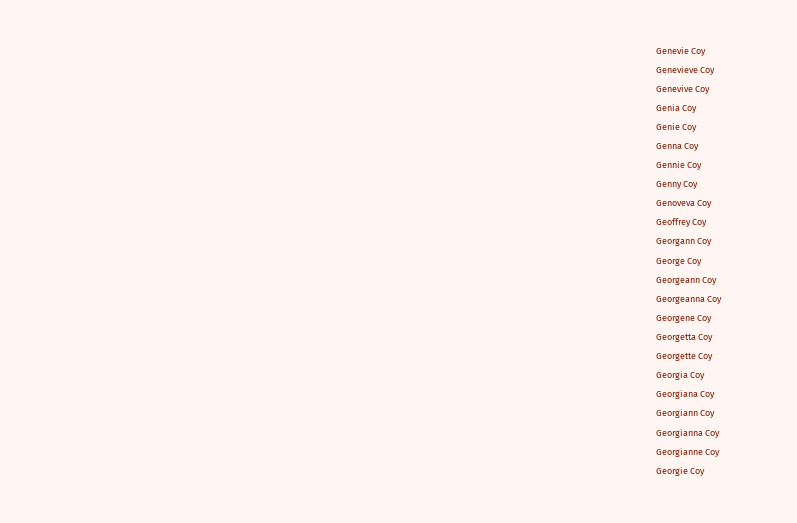Genevie Coy
Genevieve Coy
Genevive Coy
Genia Coy
Genie Coy
Genna Coy
Gennie Coy
Genny Coy
Genoveva Coy
Geoffrey Coy
Georgann Coy
George Coy
Georgeann Coy
Georgeanna Coy
Georgene Coy
Georgetta Coy
Georgette Coy
Georgia Coy
Georgiana Coy
Georgiann Coy
Georgianna Coy
Georgianne Coy
Georgie Coy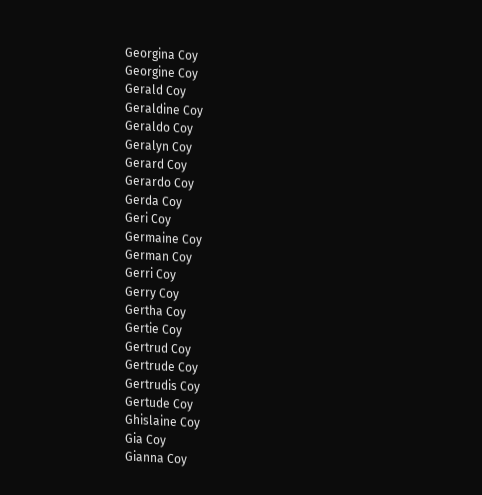Georgina Coy
Georgine Coy
Gerald Coy
Geraldine Coy
Geraldo Coy
Geralyn Coy
Gerard Coy
Gerardo Coy
Gerda Coy
Geri Coy
Germaine Coy
German Coy
Gerri Coy
Gerry Coy
Gertha Coy
Gertie Coy
Gertrud Coy
Gertrude Coy
Gertrudis Coy
Gertude Coy
Ghislaine Coy
Gia Coy
Gianna Coy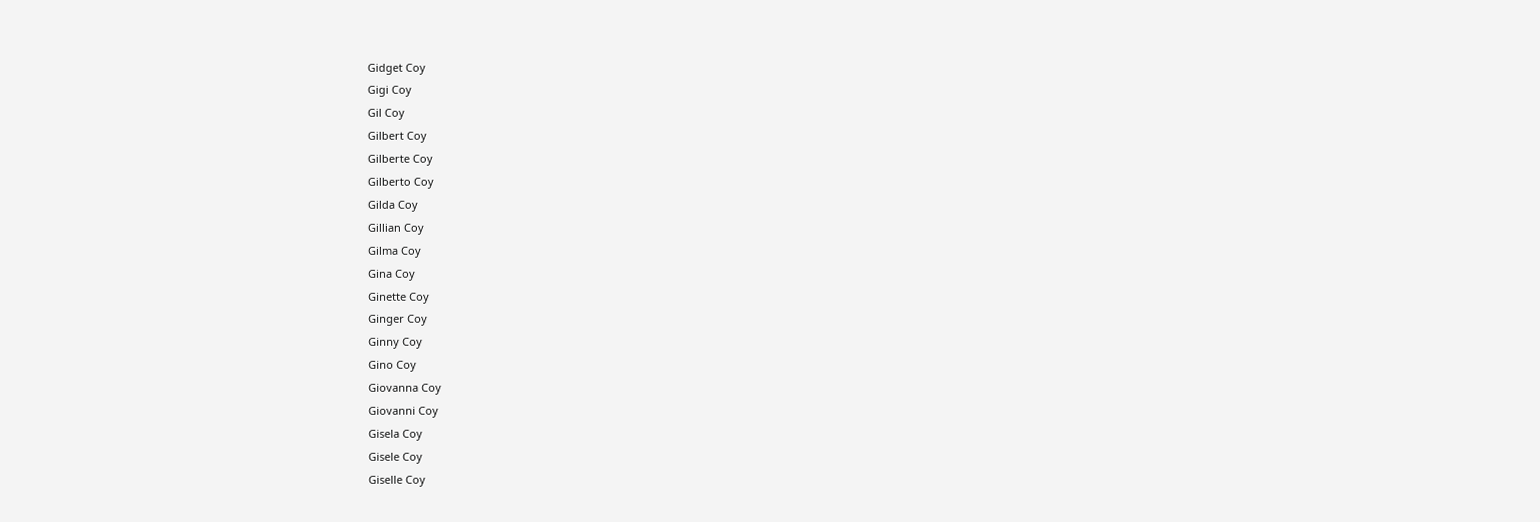Gidget Coy
Gigi Coy
Gil Coy
Gilbert Coy
Gilberte Coy
Gilberto Coy
Gilda Coy
Gillian Coy
Gilma Coy
Gina Coy
Ginette Coy
Ginger Coy
Ginny Coy
Gino Coy
Giovanna Coy
Giovanni Coy
Gisela Coy
Gisele Coy
Giselle Coy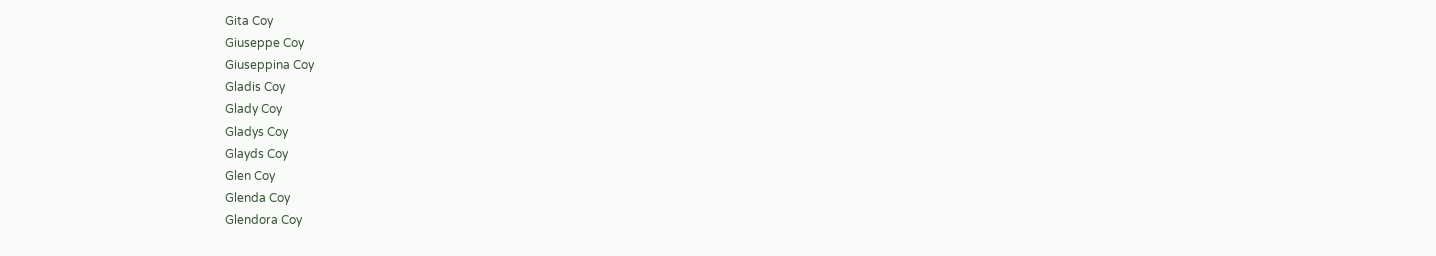Gita Coy
Giuseppe Coy
Giuseppina Coy
Gladis Coy
Glady Coy
Gladys Coy
Glayds Coy
Glen Coy
Glenda Coy
Glendora Coy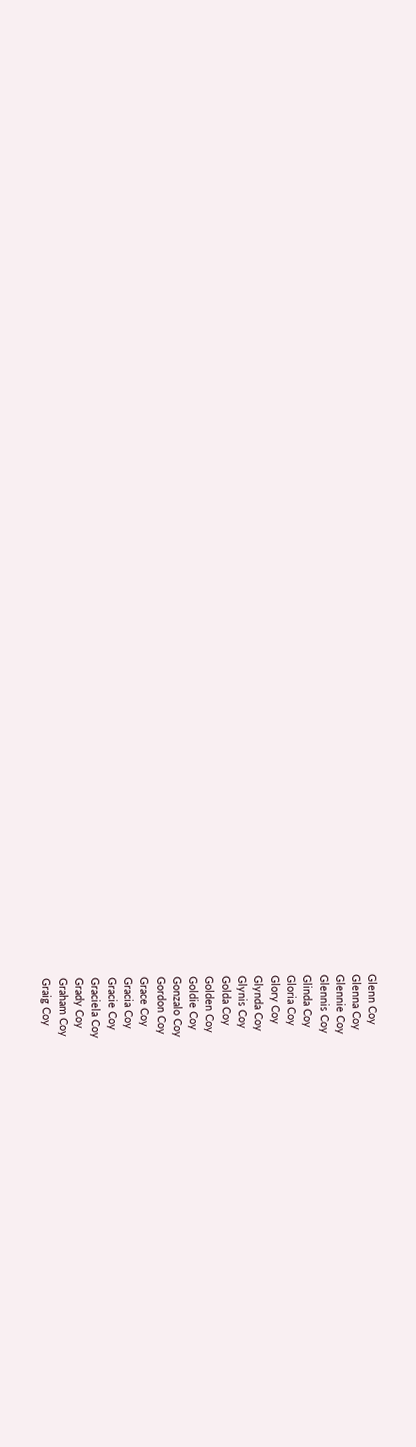Glenn Coy
Glenna Coy
Glennie Coy
Glennis Coy
Glinda Coy
Gloria Coy
Glory Coy
Glynda Coy
Glynis Coy
Golda Coy
Golden Coy
Goldie Coy
Gonzalo Coy
Gordon Coy
Grace Coy
Gracia Coy
Gracie Coy
Graciela Coy
Grady Coy
Graham Coy
Graig Coy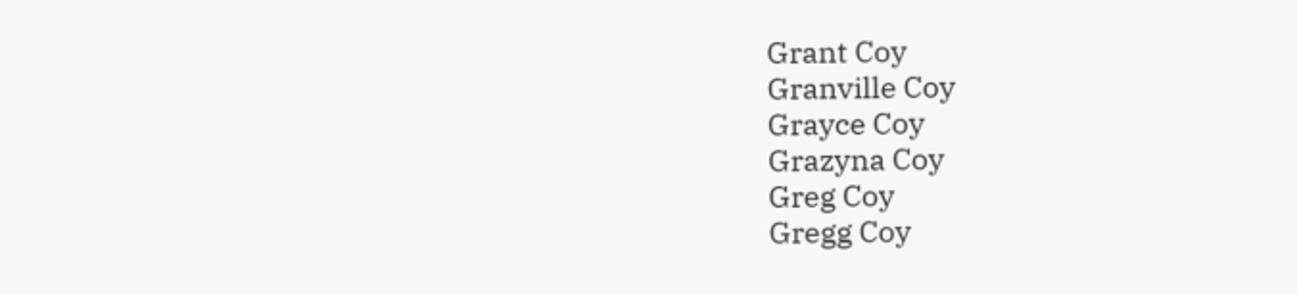Grant Coy
Granville Coy
Grayce Coy
Grazyna Coy
Greg Coy
Gregg Coy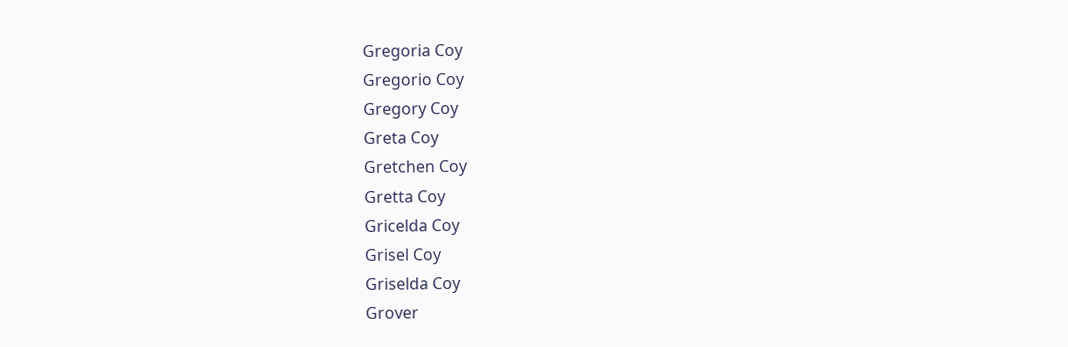Gregoria Coy
Gregorio Coy
Gregory Coy
Greta Coy
Gretchen Coy
Gretta Coy
Gricelda Coy
Grisel Coy
Griselda Coy
Grover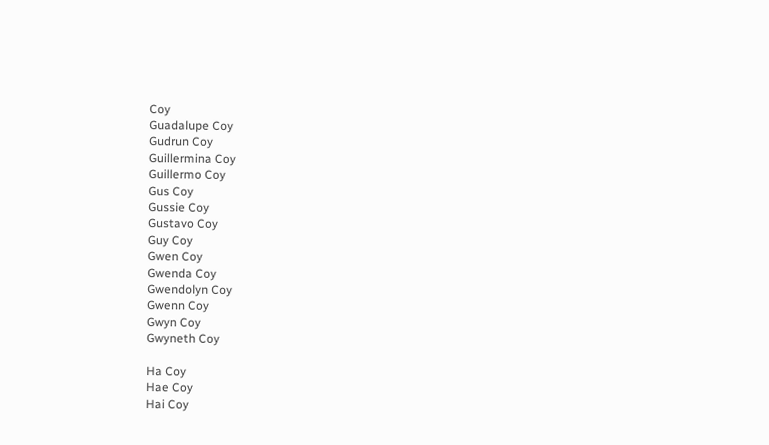Coy
Guadalupe Coy
Gudrun Coy
Guillermina Coy
Guillermo Coy
Gus Coy
Gussie Coy
Gustavo Coy
Guy Coy
Gwen Coy
Gwenda Coy
Gwendolyn Coy
Gwenn Coy
Gwyn Coy
Gwyneth Coy

Ha Coy
Hae Coy
Hai Coy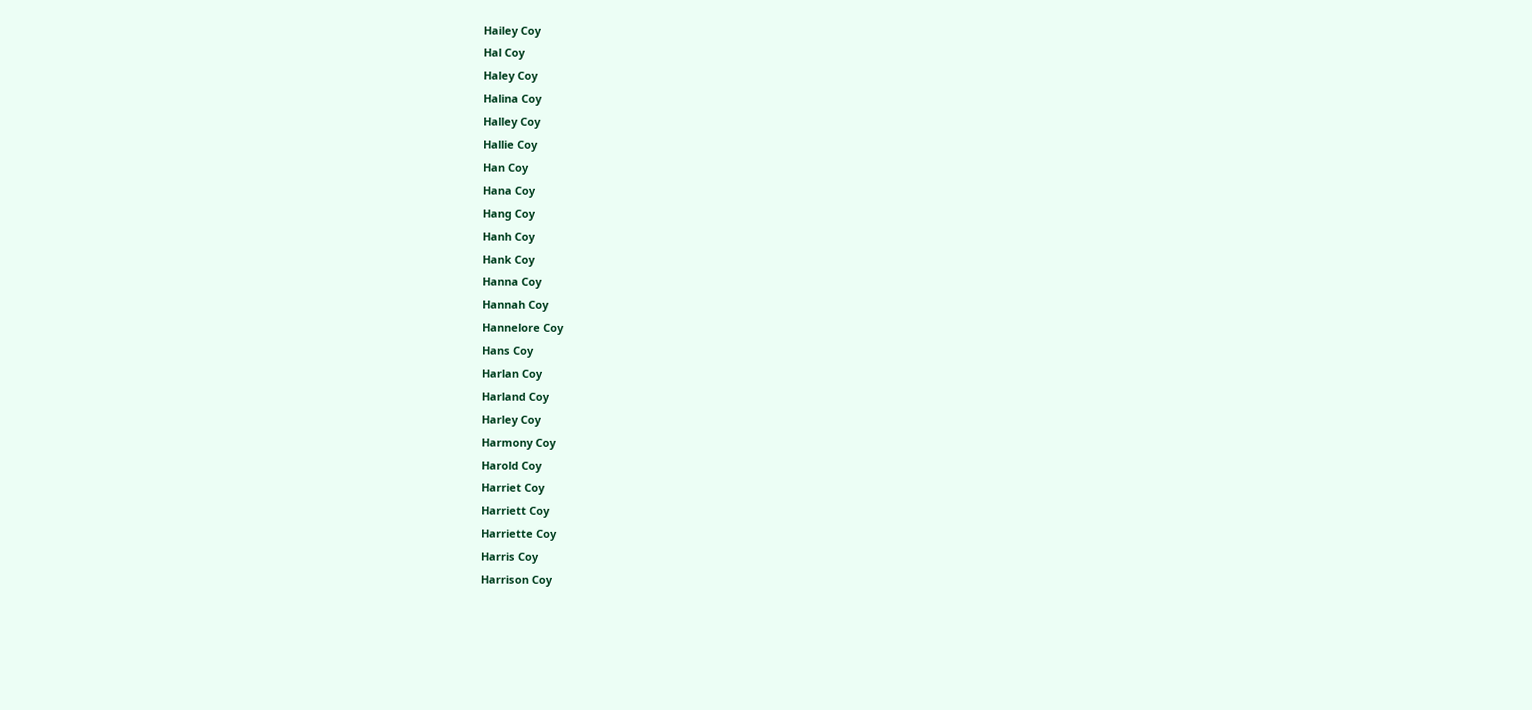Hailey Coy
Hal Coy
Haley Coy
Halina Coy
Halley Coy
Hallie Coy
Han Coy
Hana Coy
Hang Coy
Hanh Coy
Hank Coy
Hanna Coy
Hannah Coy
Hannelore Coy
Hans Coy
Harlan Coy
Harland Coy
Harley Coy
Harmony Coy
Harold Coy
Harriet Coy
Harriett Coy
Harriette Coy
Harris Coy
Harrison Coy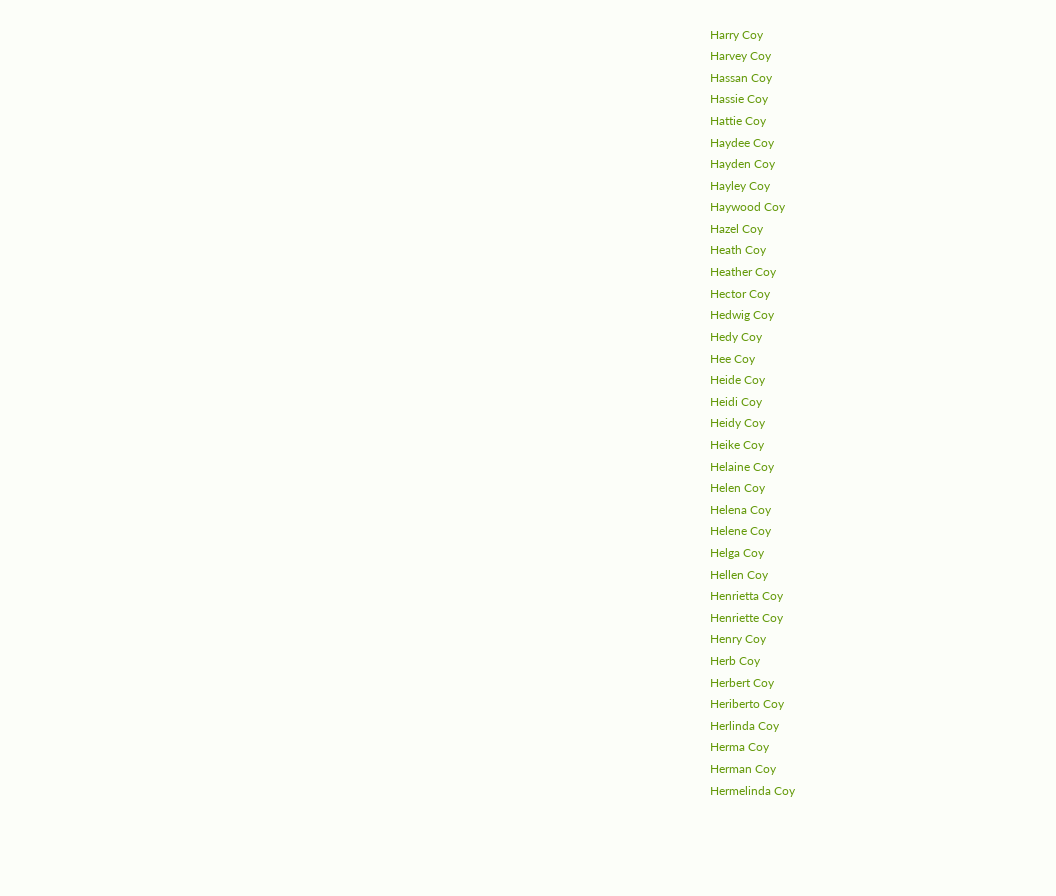Harry Coy
Harvey Coy
Hassan Coy
Hassie Coy
Hattie Coy
Haydee Coy
Hayden Coy
Hayley Coy
Haywood Coy
Hazel Coy
Heath Coy
Heather Coy
Hector Coy
Hedwig Coy
Hedy Coy
Hee Coy
Heide Coy
Heidi Coy
Heidy Coy
Heike Coy
Helaine Coy
Helen Coy
Helena Coy
Helene Coy
Helga Coy
Hellen Coy
Henrietta Coy
Henriette Coy
Henry Coy
Herb Coy
Herbert Coy
Heriberto Coy
Herlinda Coy
Herma Coy
Herman Coy
Hermelinda Coy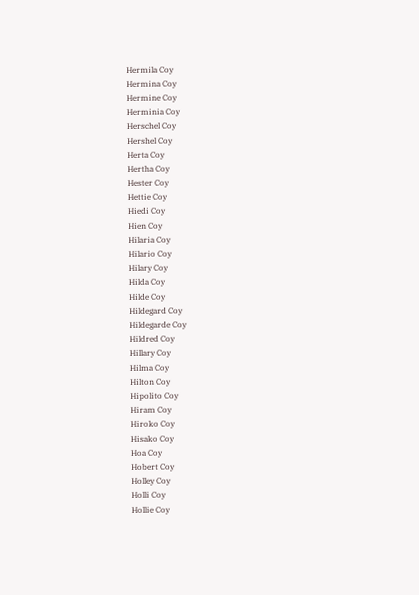Hermila Coy
Hermina Coy
Hermine Coy
Herminia Coy
Herschel Coy
Hershel Coy
Herta Coy
Hertha Coy
Hester Coy
Hettie Coy
Hiedi Coy
Hien Coy
Hilaria Coy
Hilario Coy
Hilary Coy
Hilda Coy
Hilde Coy
Hildegard Coy
Hildegarde Coy
Hildred Coy
Hillary Coy
Hilma Coy
Hilton Coy
Hipolito Coy
Hiram Coy
Hiroko Coy
Hisako Coy
Hoa Coy
Hobert Coy
Holley Coy
Holli Coy
Hollie Coy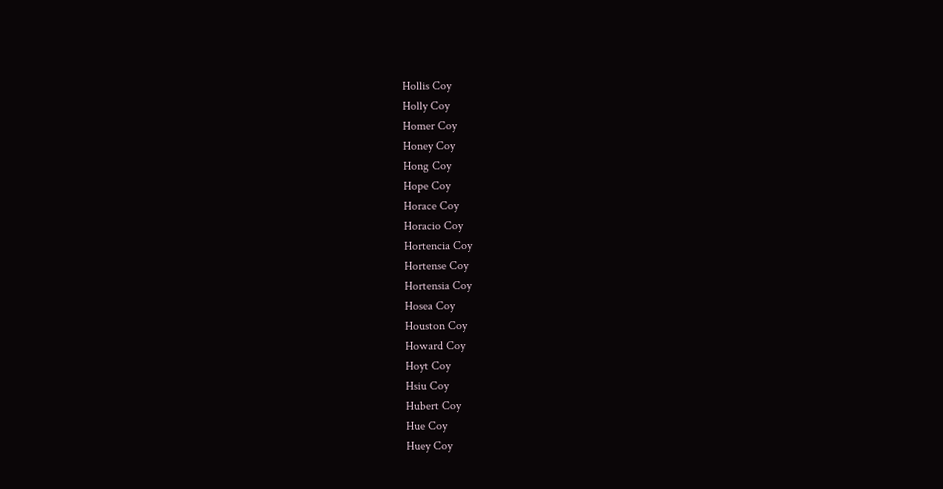Hollis Coy
Holly Coy
Homer Coy
Honey Coy
Hong Coy
Hope Coy
Horace Coy
Horacio Coy
Hortencia Coy
Hortense Coy
Hortensia Coy
Hosea Coy
Houston Coy
Howard Coy
Hoyt Coy
Hsiu Coy
Hubert Coy
Hue Coy
Huey Coy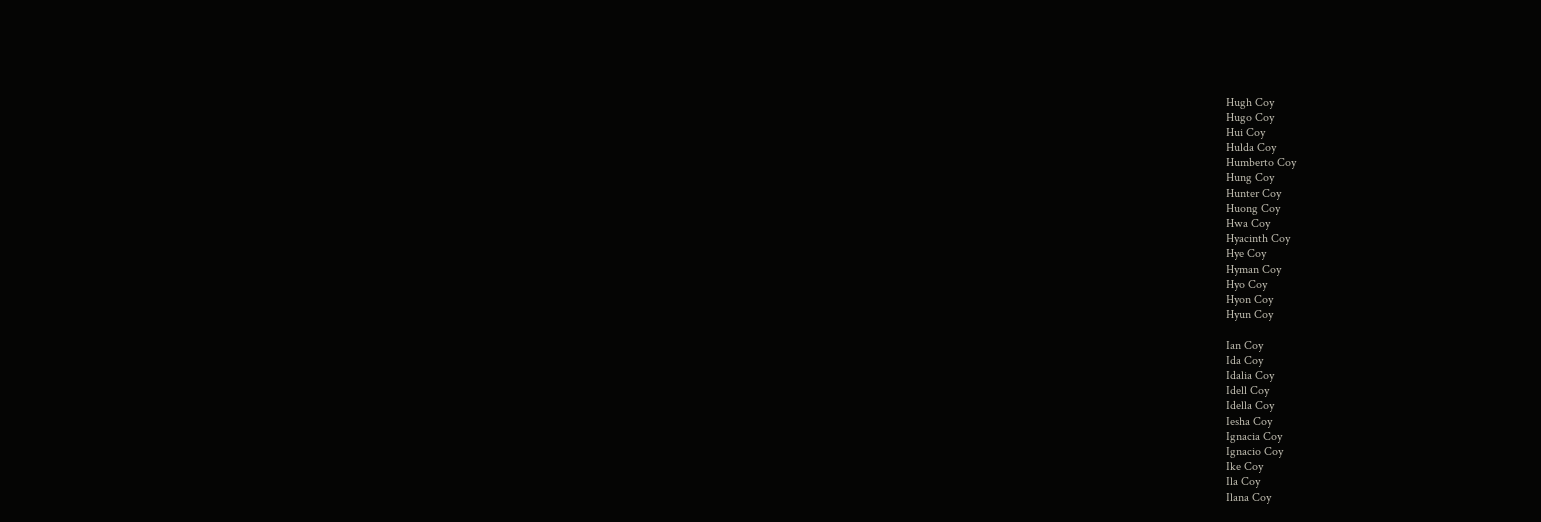Hugh Coy
Hugo Coy
Hui Coy
Hulda Coy
Humberto Coy
Hung Coy
Hunter Coy
Huong Coy
Hwa Coy
Hyacinth Coy
Hye Coy
Hyman Coy
Hyo Coy
Hyon Coy
Hyun Coy

Ian Coy
Ida Coy
Idalia Coy
Idell Coy
Idella Coy
Iesha Coy
Ignacia Coy
Ignacio Coy
Ike Coy
Ila Coy
Ilana Coy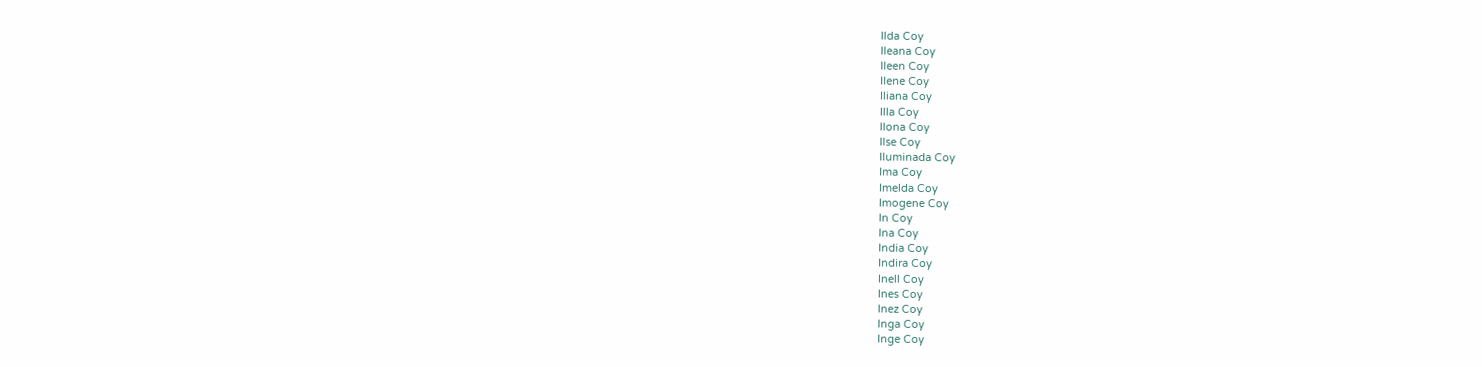Ilda Coy
Ileana Coy
Ileen Coy
Ilene Coy
Iliana Coy
Illa Coy
Ilona Coy
Ilse Coy
Iluminada Coy
Ima Coy
Imelda Coy
Imogene Coy
In Coy
Ina Coy
India Coy
Indira Coy
Inell Coy
Ines Coy
Inez Coy
Inga Coy
Inge Coy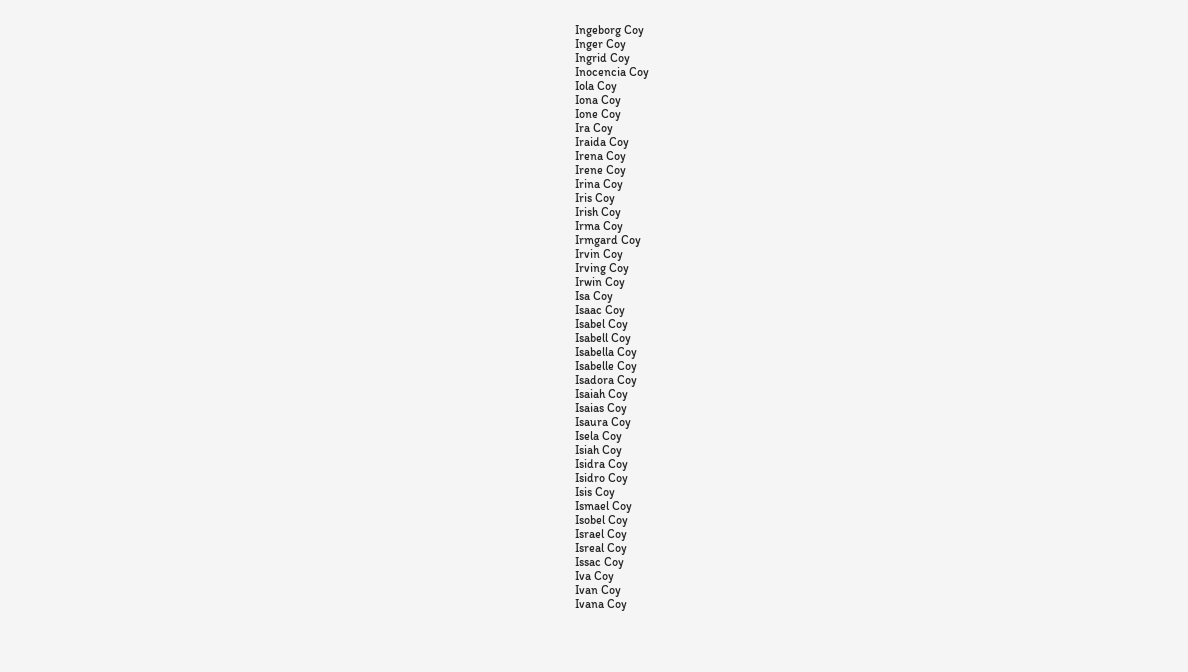Ingeborg Coy
Inger Coy
Ingrid Coy
Inocencia Coy
Iola Coy
Iona Coy
Ione Coy
Ira Coy
Iraida Coy
Irena Coy
Irene Coy
Irina Coy
Iris Coy
Irish Coy
Irma Coy
Irmgard Coy
Irvin Coy
Irving Coy
Irwin Coy
Isa Coy
Isaac Coy
Isabel Coy
Isabell Coy
Isabella Coy
Isabelle Coy
Isadora Coy
Isaiah Coy
Isaias Coy
Isaura Coy
Isela Coy
Isiah Coy
Isidra Coy
Isidro Coy
Isis Coy
Ismael Coy
Isobel Coy
Israel Coy
Isreal Coy
Issac Coy
Iva Coy
Ivan Coy
Ivana Coy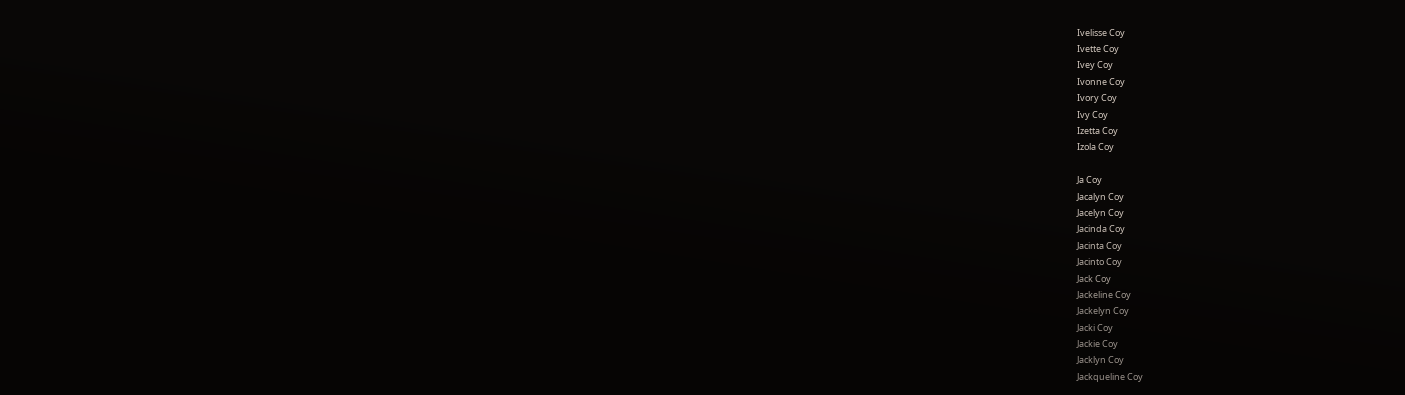Ivelisse Coy
Ivette Coy
Ivey Coy
Ivonne Coy
Ivory Coy
Ivy Coy
Izetta Coy
Izola Coy

Ja Coy
Jacalyn Coy
Jacelyn Coy
Jacinda Coy
Jacinta Coy
Jacinto Coy
Jack Coy
Jackeline Coy
Jackelyn Coy
Jacki Coy
Jackie Coy
Jacklyn Coy
Jackqueline Coy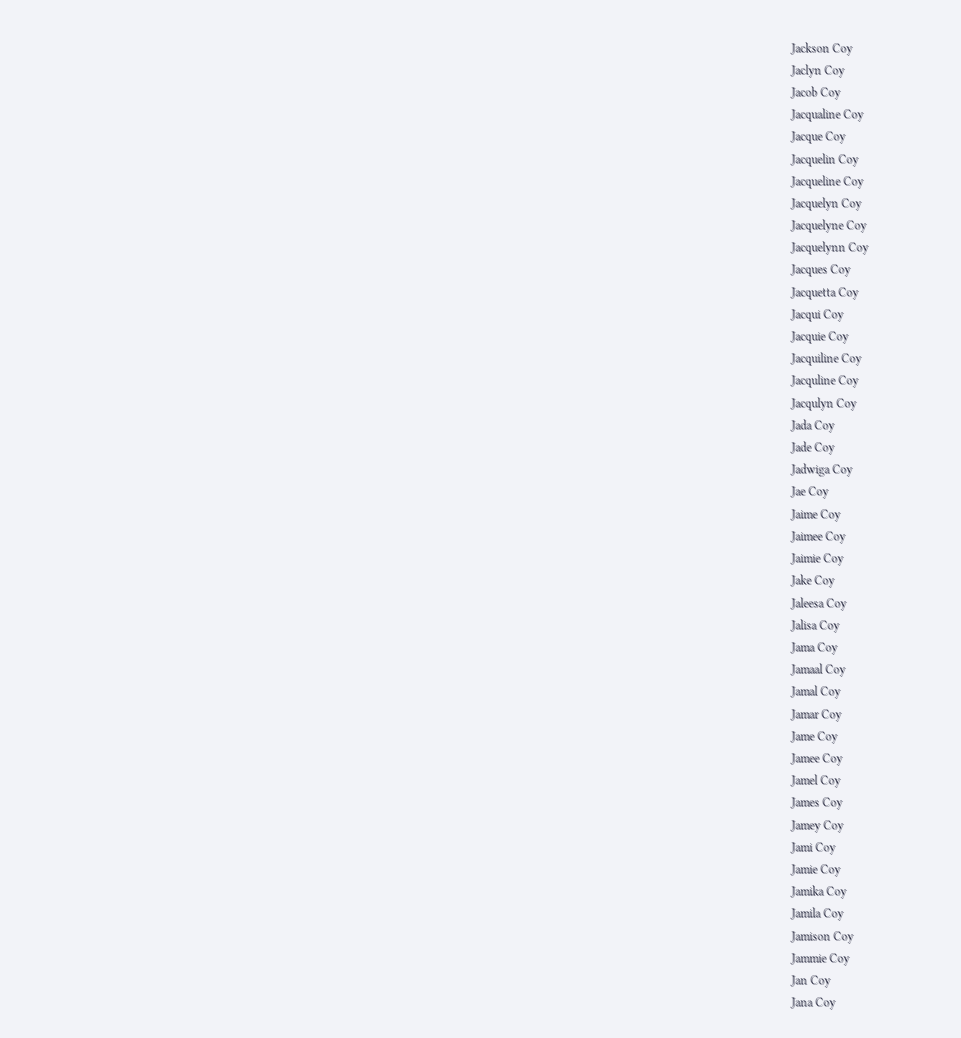Jackson Coy
Jaclyn Coy
Jacob Coy
Jacqualine Coy
Jacque Coy
Jacquelin Coy
Jacqueline Coy
Jacquelyn Coy
Jacquelyne Coy
Jacquelynn Coy
Jacques Coy
Jacquetta Coy
Jacqui Coy
Jacquie Coy
Jacquiline Coy
Jacquline Coy
Jacqulyn Coy
Jada Coy
Jade Coy
Jadwiga Coy
Jae Coy
Jaime Coy
Jaimee Coy
Jaimie Coy
Jake Coy
Jaleesa Coy
Jalisa Coy
Jama Coy
Jamaal Coy
Jamal Coy
Jamar Coy
Jame Coy
Jamee Coy
Jamel Coy
James Coy
Jamey Coy
Jami Coy
Jamie Coy
Jamika Coy
Jamila Coy
Jamison Coy
Jammie Coy
Jan Coy
Jana Coy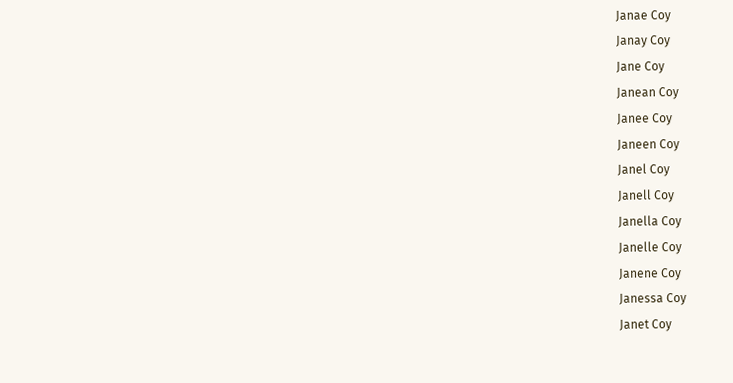Janae Coy
Janay Coy
Jane Coy
Janean Coy
Janee Coy
Janeen Coy
Janel Coy
Janell Coy
Janella Coy
Janelle Coy
Janene Coy
Janessa Coy
Janet Coy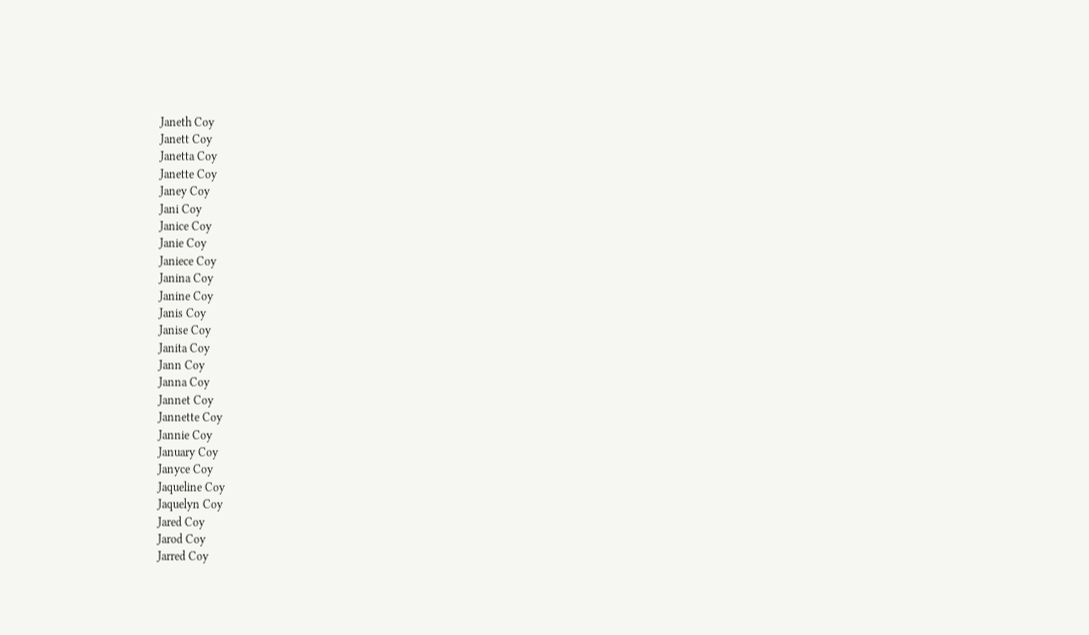Janeth Coy
Janett Coy
Janetta Coy
Janette Coy
Janey Coy
Jani Coy
Janice Coy
Janie Coy
Janiece Coy
Janina Coy
Janine Coy
Janis Coy
Janise Coy
Janita Coy
Jann Coy
Janna Coy
Jannet Coy
Jannette Coy
Jannie Coy
January Coy
Janyce Coy
Jaqueline Coy
Jaquelyn Coy
Jared Coy
Jarod Coy
Jarred Coy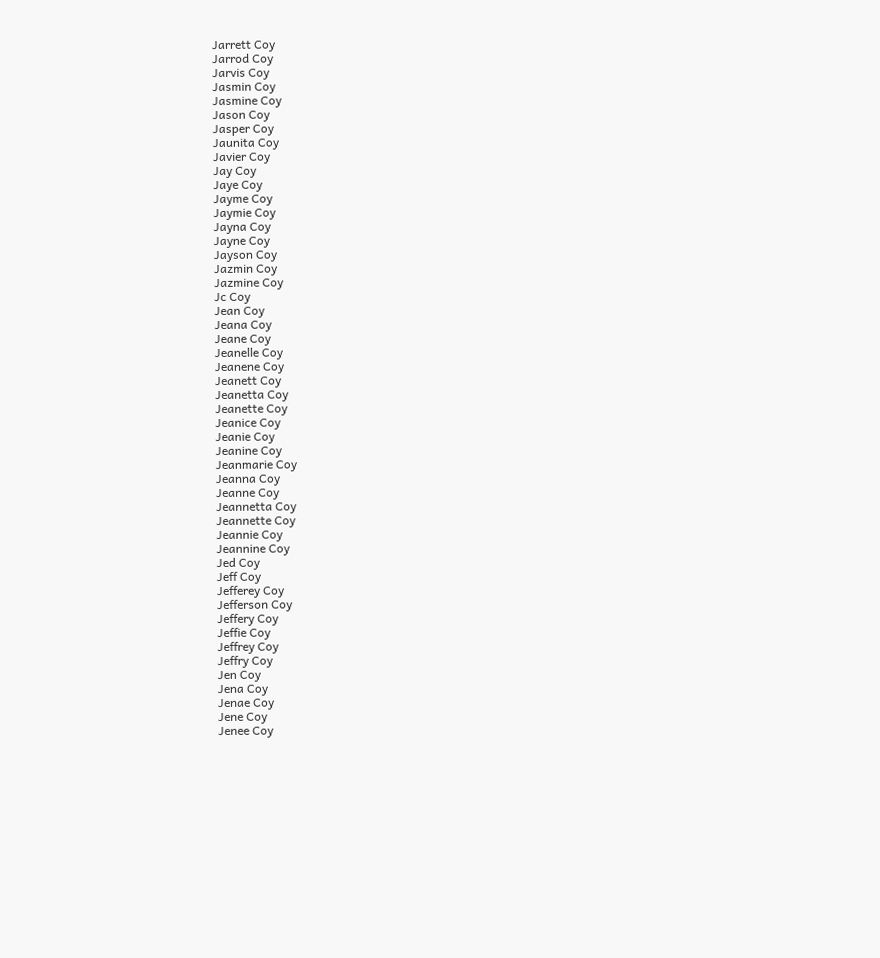Jarrett Coy
Jarrod Coy
Jarvis Coy
Jasmin Coy
Jasmine Coy
Jason Coy
Jasper Coy
Jaunita Coy
Javier Coy
Jay Coy
Jaye Coy
Jayme Coy
Jaymie Coy
Jayna Coy
Jayne Coy
Jayson Coy
Jazmin Coy
Jazmine Coy
Jc Coy
Jean Coy
Jeana Coy
Jeane Coy
Jeanelle Coy
Jeanene Coy
Jeanett Coy
Jeanetta Coy
Jeanette Coy
Jeanice Coy
Jeanie Coy
Jeanine Coy
Jeanmarie Coy
Jeanna Coy
Jeanne Coy
Jeannetta Coy
Jeannette Coy
Jeannie Coy
Jeannine Coy
Jed Coy
Jeff Coy
Jefferey Coy
Jefferson Coy
Jeffery Coy
Jeffie Coy
Jeffrey Coy
Jeffry Coy
Jen Coy
Jena Coy
Jenae Coy
Jene Coy
Jenee Coy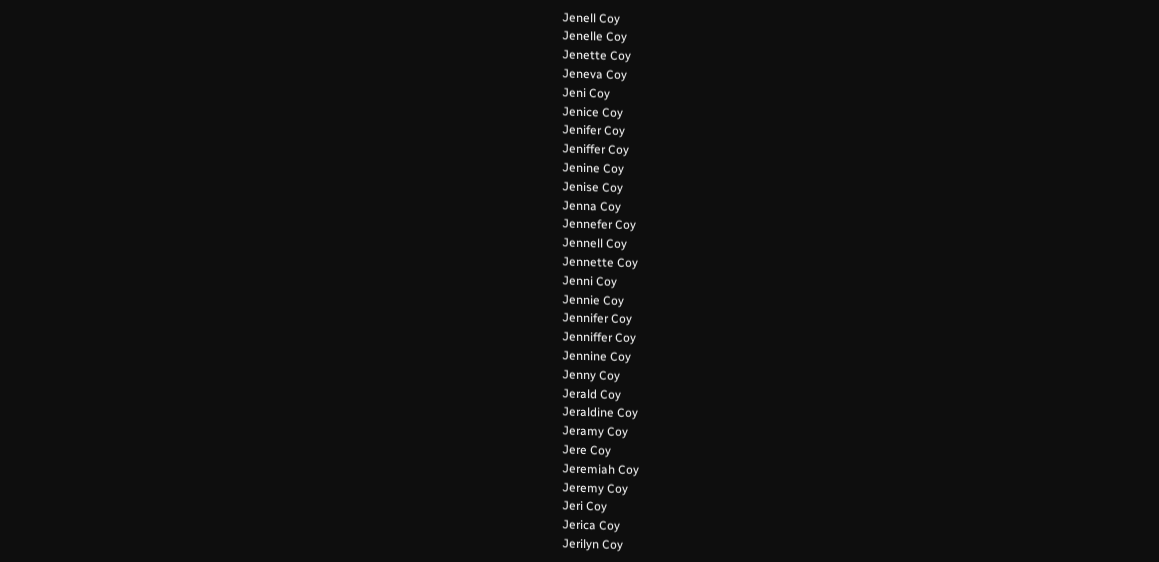Jenell Coy
Jenelle Coy
Jenette Coy
Jeneva Coy
Jeni Coy
Jenice Coy
Jenifer Coy
Jeniffer Coy
Jenine Coy
Jenise Coy
Jenna Coy
Jennefer Coy
Jennell Coy
Jennette Coy
Jenni Coy
Jennie Coy
Jennifer Coy
Jenniffer Coy
Jennine Coy
Jenny Coy
Jerald Coy
Jeraldine Coy
Jeramy Coy
Jere Coy
Jeremiah Coy
Jeremy Coy
Jeri Coy
Jerica Coy
Jerilyn Coy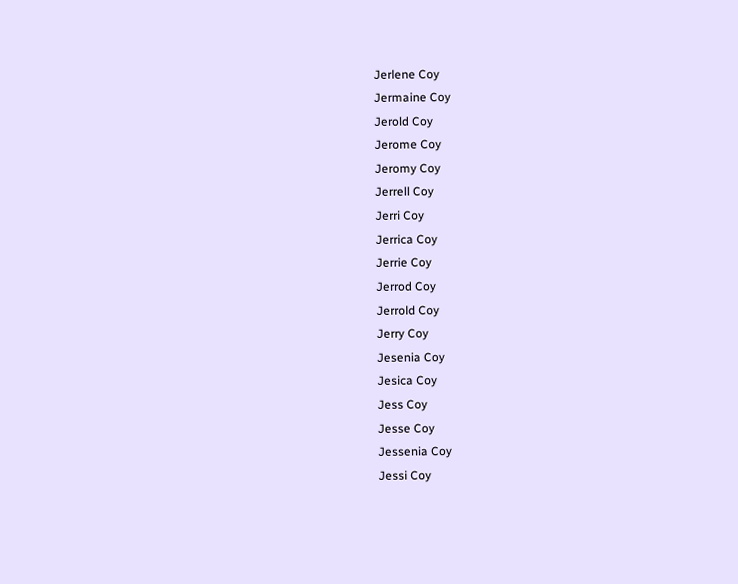Jerlene Coy
Jermaine Coy
Jerold Coy
Jerome Coy
Jeromy Coy
Jerrell Coy
Jerri Coy
Jerrica Coy
Jerrie Coy
Jerrod Coy
Jerrold Coy
Jerry Coy
Jesenia Coy
Jesica Coy
Jess Coy
Jesse Coy
Jessenia Coy
Jessi Coy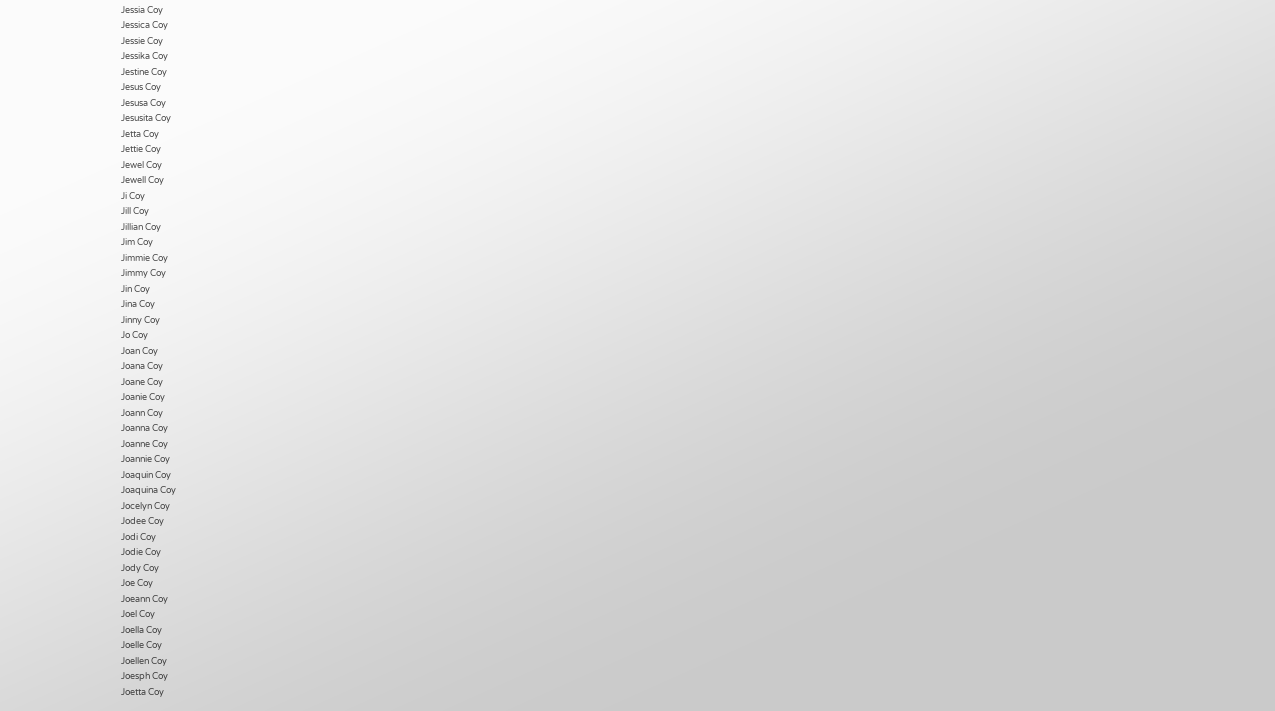Jessia Coy
Jessica Coy
Jessie Coy
Jessika Coy
Jestine Coy
Jesus Coy
Jesusa Coy
Jesusita Coy
Jetta Coy
Jettie Coy
Jewel Coy
Jewell Coy
Ji Coy
Jill Coy
Jillian Coy
Jim Coy
Jimmie Coy
Jimmy Coy
Jin Coy
Jina Coy
Jinny Coy
Jo Coy
Joan Coy
Joana Coy
Joane Coy
Joanie Coy
Joann Coy
Joanna Coy
Joanne Coy
Joannie Coy
Joaquin Coy
Joaquina Coy
Jocelyn Coy
Jodee Coy
Jodi Coy
Jodie Coy
Jody Coy
Joe Coy
Joeann Coy
Joel Coy
Joella Coy
Joelle Coy
Joellen Coy
Joesph Coy
Joetta Coy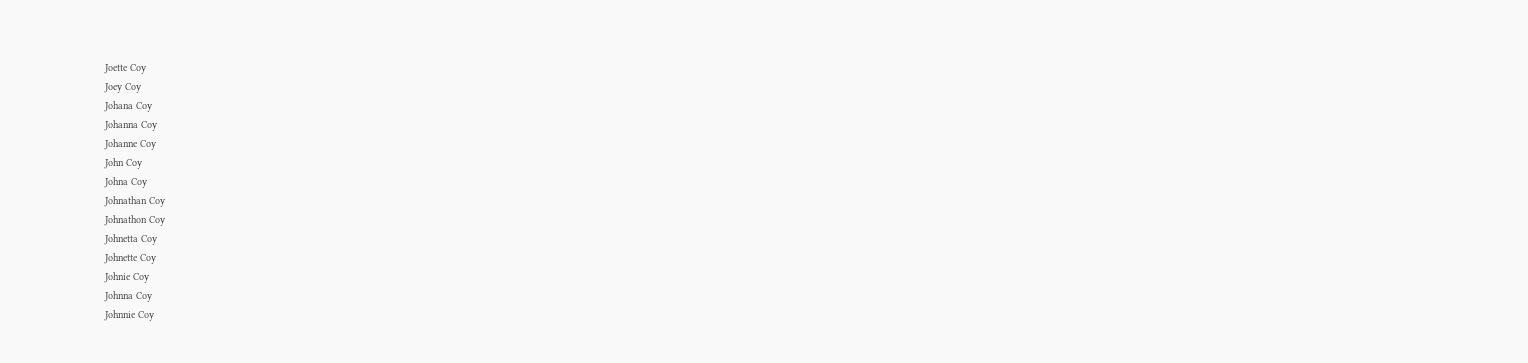Joette Coy
Joey Coy
Johana Coy
Johanna Coy
Johanne Coy
John Coy
Johna Coy
Johnathan Coy
Johnathon Coy
Johnetta Coy
Johnette Coy
Johnie Coy
Johnna Coy
Johnnie Coy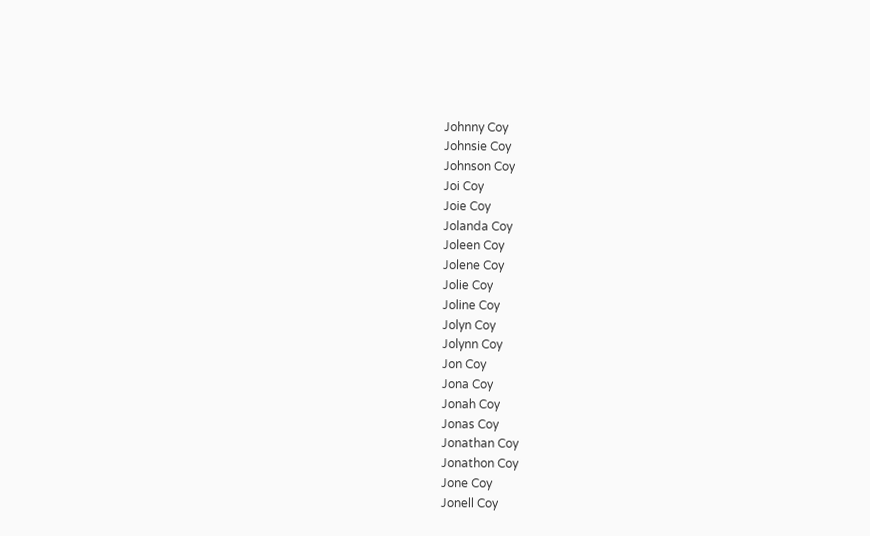Johnny Coy
Johnsie Coy
Johnson Coy
Joi Coy
Joie Coy
Jolanda Coy
Joleen Coy
Jolene Coy
Jolie Coy
Joline Coy
Jolyn Coy
Jolynn Coy
Jon Coy
Jona Coy
Jonah Coy
Jonas Coy
Jonathan Coy
Jonathon Coy
Jone Coy
Jonell Coy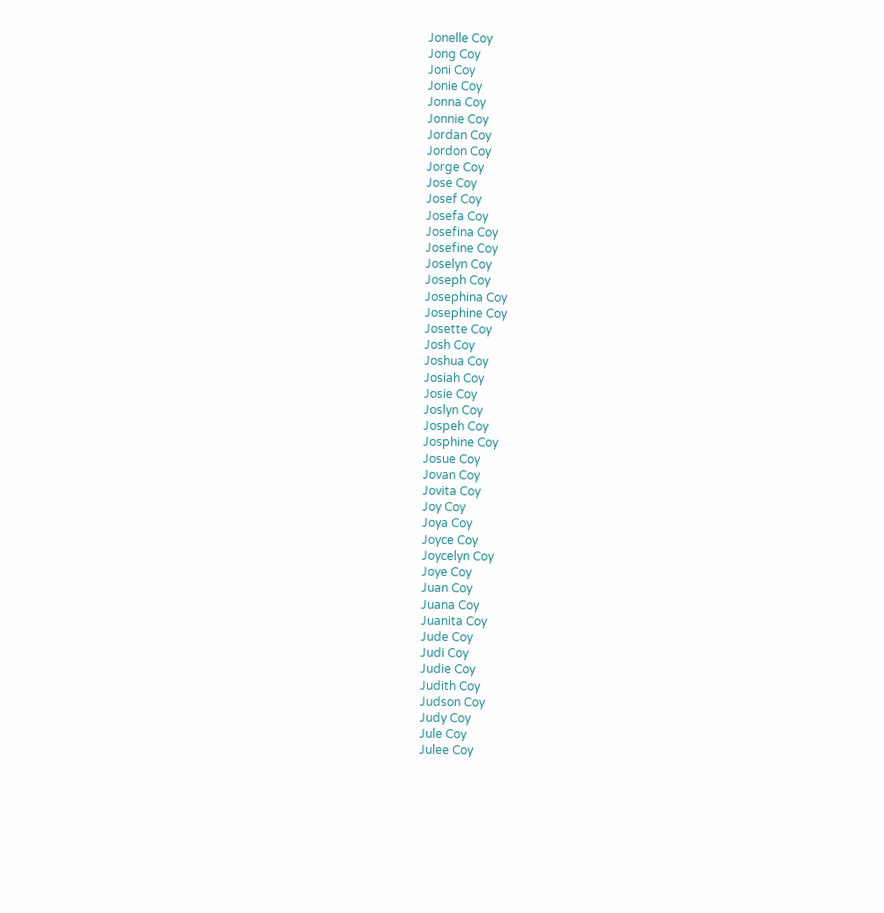Jonelle Coy
Jong Coy
Joni Coy
Jonie Coy
Jonna Coy
Jonnie Coy
Jordan Coy
Jordon Coy
Jorge Coy
Jose Coy
Josef Coy
Josefa Coy
Josefina Coy
Josefine Coy
Joselyn Coy
Joseph Coy
Josephina Coy
Josephine Coy
Josette Coy
Josh Coy
Joshua Coy
Josiah Coy
Josie Coy
Joslyn Coy
Jospeh Coy
Josphine Coy
Josue Coy
Jovan Coy
Jovita Coy
Joy Coy
Joya Coy
Joyce Coy
Joycelyn Coy
Joye Coy
Juan Coy
Juana Coy
Juanita Coy
Jude Coy
Judi Coy
Judie Coy
Judith Coy
Judson Coy
Judy Coy
Jule Coy
Julee Coy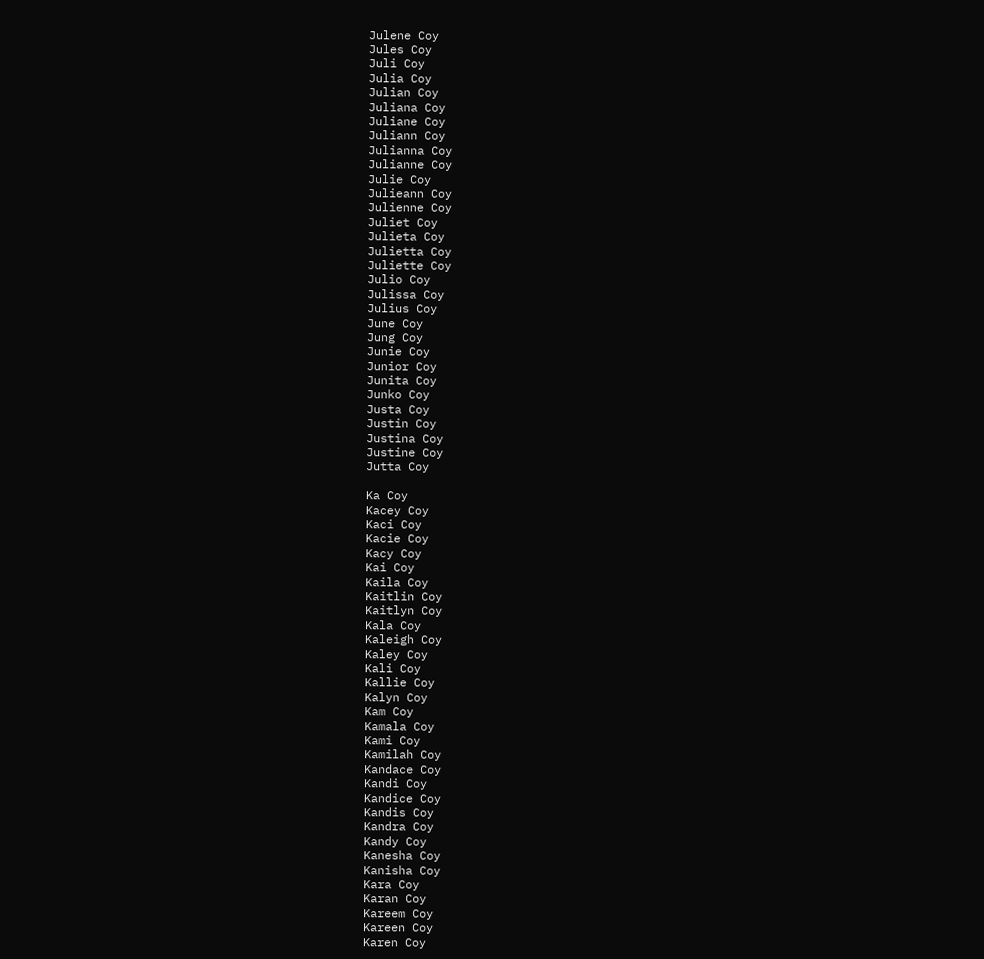Julene Coy
Jules Coy
Juli Coy
Julia Coy
Julian Coy
Juliana Coy
Juliane Coy
Juliann Coy
Julianna Coy
Julianne Coy
Julie Coy
Julieann Coy
Julienne Coy
Juliet Coy
Julieta Coy
Julietta Coy
Juliette Coy
Julio Coy
Julissa Coy
Julius Coy
June Coy
Jung Coy
Junie Coy
Junior Coy
Junita Coy
Junko Coy
Justa Coy
Justin Coy
Justina Coy
Justine Coy
Jutta Coy

Ka Coy
Kacey Coy
Kaci Coy
Kacie Coy
Kacy Coy
Kai Coy
Kaila Coy
Kaitlin Coy
Kaitlyn Coy
Kala Coy
Kaleigh Coy
Kaley Coy
Kali Coy
Kallie Coy
Kalyn Coy
Kam Coy
Kamala Coy
Kami Coy
Kamilah Coy
Kandace Coy
Kandi Coy
Kandice Coy
Kandis Coy
Kandra Coy
Kandy Coy
Kanesha Coy
Kanisha Coy
Kara Coy
Karan Coy
Kareem Coy
Kareen Coy
Karen Coy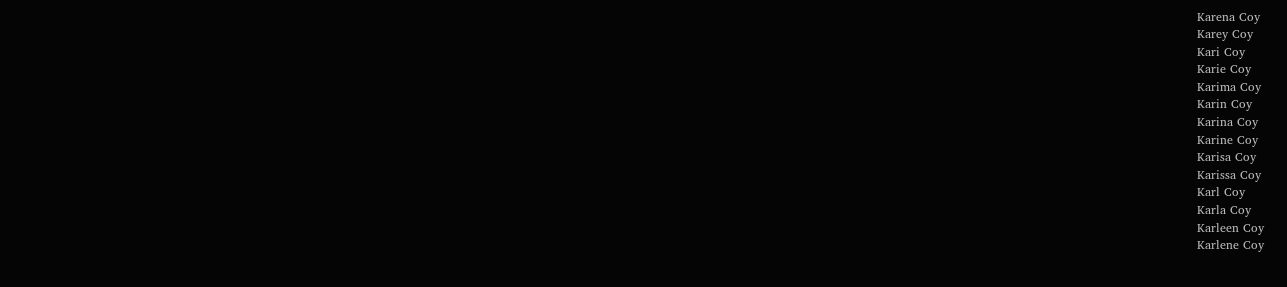Karena Coy
Karey Coy
Kari Coy
Karie Coy
Karima Coy
Karin Coy
Karina Coy
Karine Coy
Karisa Coy
Karissa Coy
Karl Coy
Karla Coy
Karleen Coy
Karlene Coy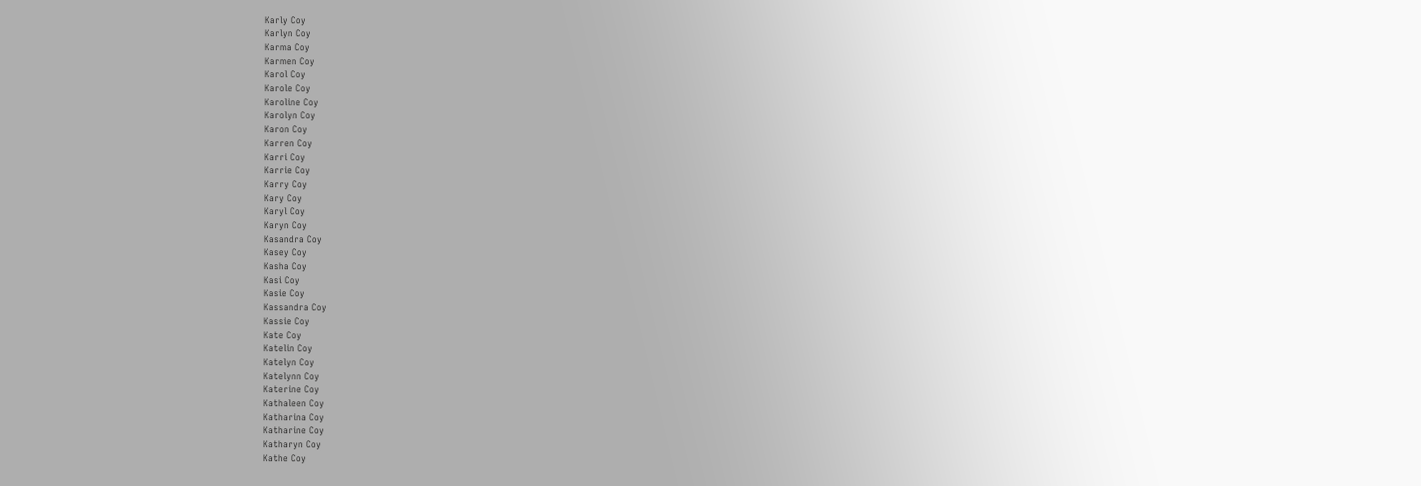Karly Coy
Karlyn Coy
Karma Coy
Karmen Coy
Karol Coy
Karole Coy
Karoline Coy
Karolyn Coy
Karon Coy
Karren Coy
Karri Coy
Karrie Coy
Karry Coy
Kary Coy
Karyl Coy
Karyn Coy
Kasandra Coy
Kasey Coy
Kasha Coy
Kasi Coy
Kasie Coy
Kassandra Coy
Kassie Coy
Kate Coy
Katelin Coy
Katelyn Coy
Katelynn Coy
Katerine Coy
Kathaleen Coy
Katharina Coy
Katharine Coy
Katharyn Coy
Kathe Coy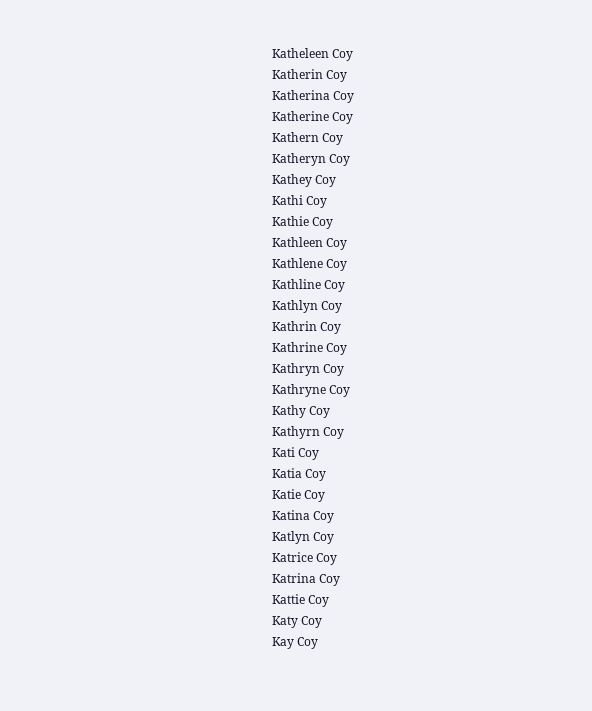Katheleen Coy
Katherin Coy
Katherina Coy
Katherine Coy
Kathern Coy
Katheryn Coy
Kathey Coy
Kathi Coy
Kathie Coy
Kathleen Coy
Kathlene Coy
Kathline Coy
Kathlyn Coy
Kathrin Coy
Kathrine Coy
Kathryn Coy
Kathryne Coy
Kathy Coy
Kathyrn Coy
Kati Coy
Katia Coy
Katie Coy
Katina Coy
Katlyn Coy
Katrice Coy
Katrina Coy
Kattie Coy
Katy Coy
Kay Coy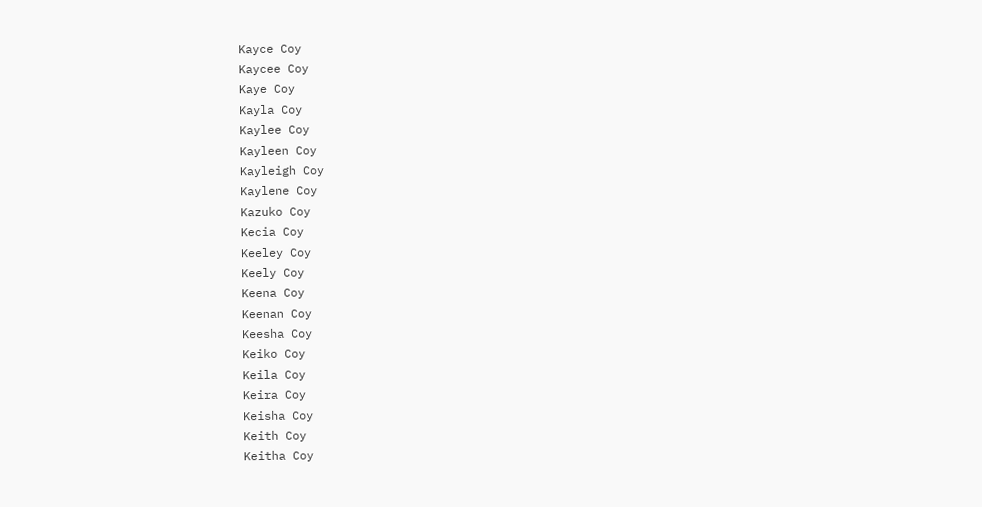Kayce Coy
Kaycee Coy
Kaye Coy
Kayla Coy
Kaylee Coy
Kayleen Coy
Kayleigh Coy
Kaylene Coy
Kazuko Coy
Kecia Coy
Keeley Coy
Keely Coy
Keena Coy
Keenan Coy
Keesha Coy
Keiko Coy
Keila Coy
Keira Coy
Keisha Coy
Keith Coy
Keitha Coy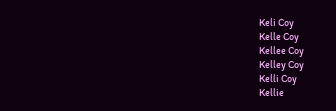Keli Coy
Kelle Coy
Kellee Coy
Kelley Coy
Kelli Coy
Kellie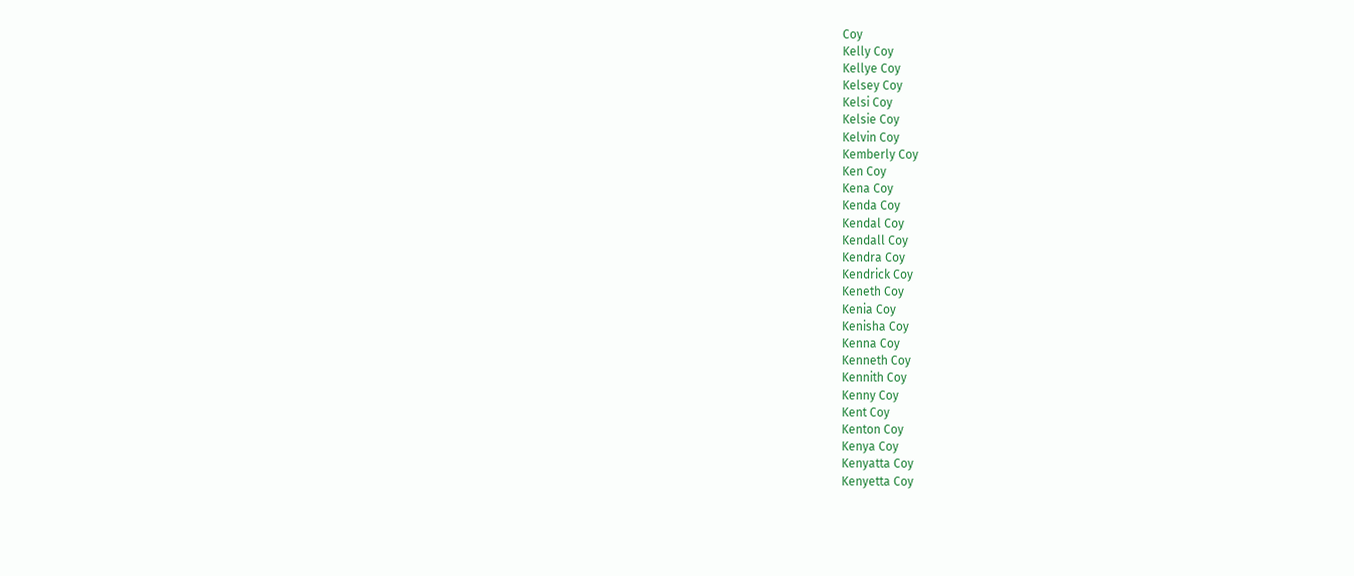Coy
Kelly Coy
Kellye Coy
Kelsey Coy
Kelsi Coy
Kelsie Coy
Kelvin Coy
Kemberly Coy
Ken Coy
Kena Coy
Kenda Coy
Kendal Coy
Kendall Coy
Kendra Coy
Kendrick Coy
Keneth Coy
Kenia Coy
Kenisha Coy
Kenna Coy
Kenneth Coy
Kennith Coy
Kenny Coy
Kent Coy
Kenton Coy
Kenya Coy
Kenyatta Coy
Kenyetta Coy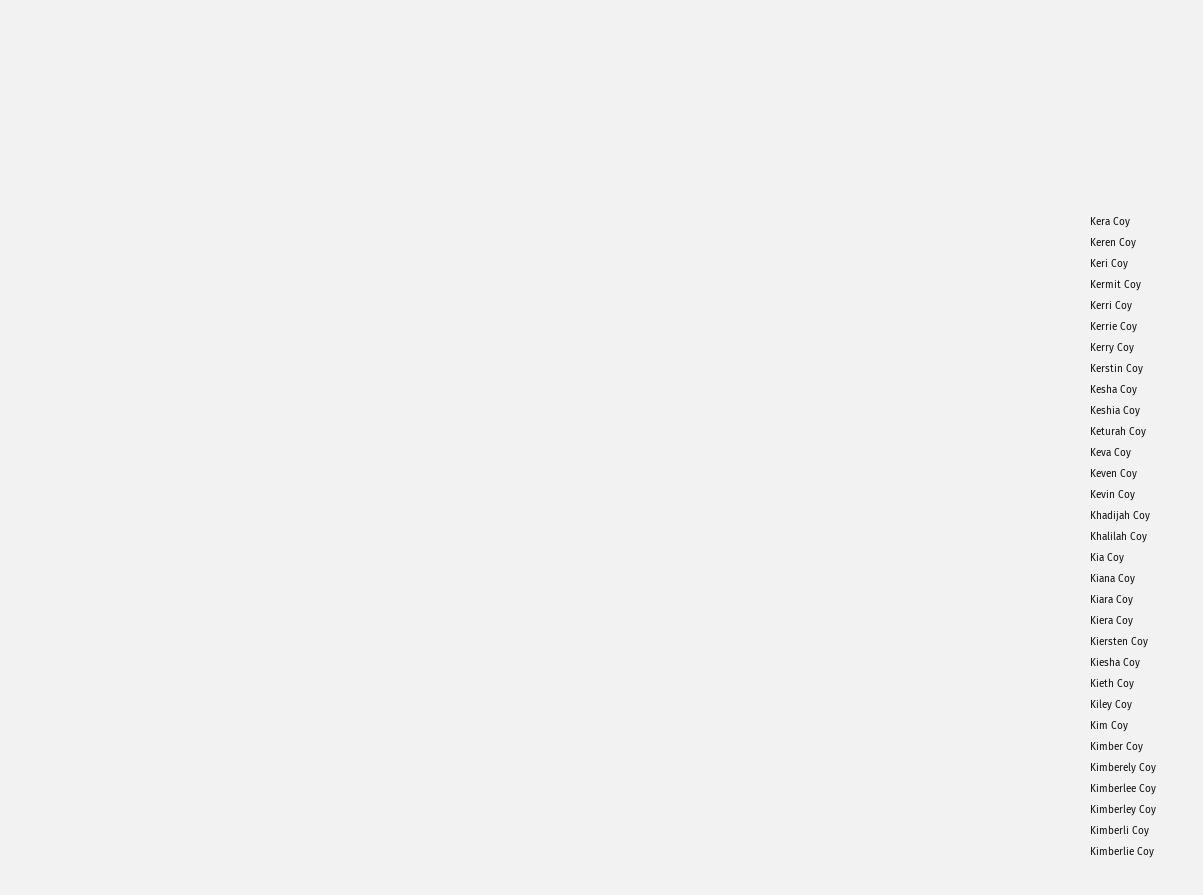Kera Coy
Keren Coy
Keri Coy
Kermit Coy
Kerri Coy
Kerrie Coy
Kerry Coy
Kerstin Coy
Kesha Coy
Keshia Coy
Keturah Coy
Keva Coy
Keven Coy
Kevin Coy
Khadijah Coy
Khalilah Coy
Kia Coy
Kiana Coy
Kiara Coy
Kiera Coy
Kiersten Coy
Kiesha Coy
Kieth Coy
Kiley Coy
Kim Coy
Kimber Coy
Kimberely Coy
Kimberlee Coy
Kimberley Coy
Kimberli Coy
Kimberlie Coy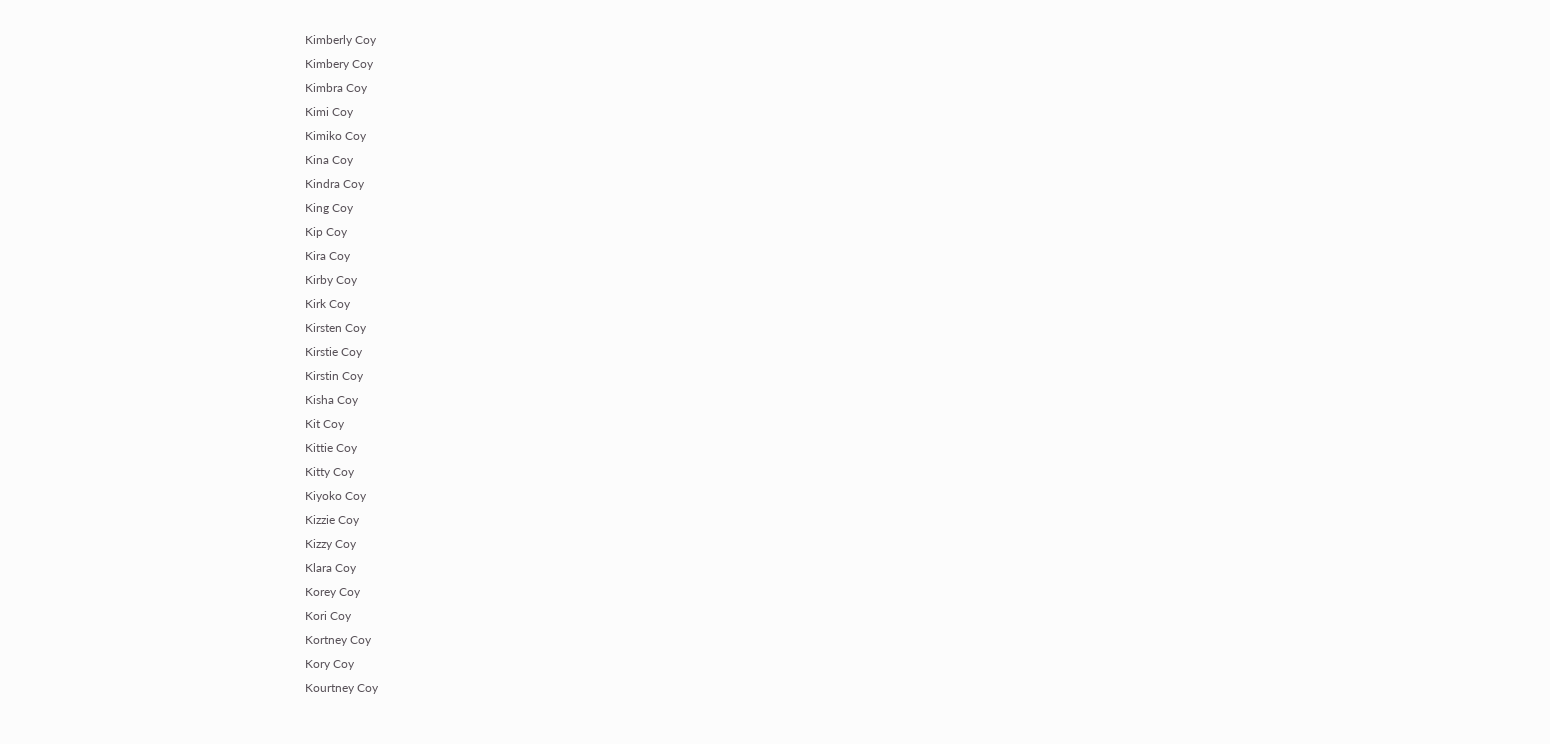Kimberly Coy
Kimbery Coy
Kimbra Coy
Kimi Coy
Kimiko Coy
Kina Coy
Kindra Coy
King Coy
Kip Coy
Kira Coy
Kirby Coy
Kirk Coy
Kirsten Coy
Kirstie Coy
Kirstin Coy
Kisha Coy
Kit Coy
Kittie Coy
Kitty Coy
Kiyoko Coy
Kizzie Coy
Kizzy Coy
Klara Coy
Korey Coy
Kori Coy
Kortney Coy
Kory Coy
Kourtney Coy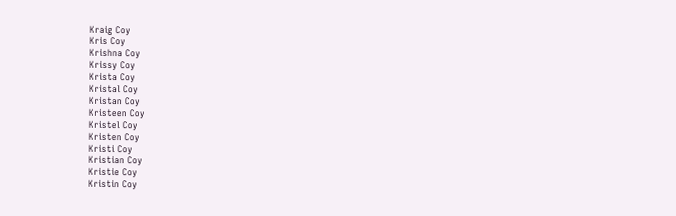Kraig Coy
Kris Coy
Krishna Coy
Krissy Coy
Krista Coy
Kristal Coy
Kristan Coy
Kristeen Coy
Kristel Coy
Kristen Coy
Kristi Coy
Kristian Coy
Kristie Coy
Kristin Coy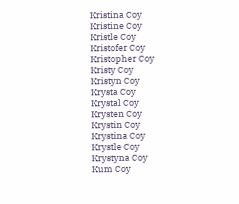Kristina Coy
Kristine Coy
Kristle Coy
Kristofer Coy
Kristopher Coy
Kristy Coy
Kristyn Coy
Krysta Coy
Krystal Coy
Krysten Coy
Krystin Coy
Krystina Coy
Krystle Coy
Krystyna Coy
Kum Coy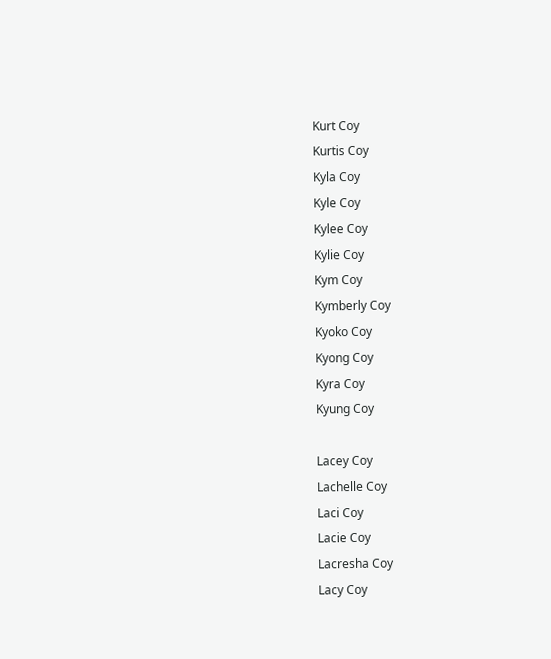Kurt Coy
Kurtis Coy
Kyla Coy
Kyle Coy
Kylee Coy
Kylie Coy
Kym Coy
Kymberly Coy
Kyoko Coy
Kyong Coy
Kyra Coy
Kyung Coy

Lacey Coy
Lachelle Coy
Laci Coy
Lacie Coy
Lacresha Coy
Lacy Coy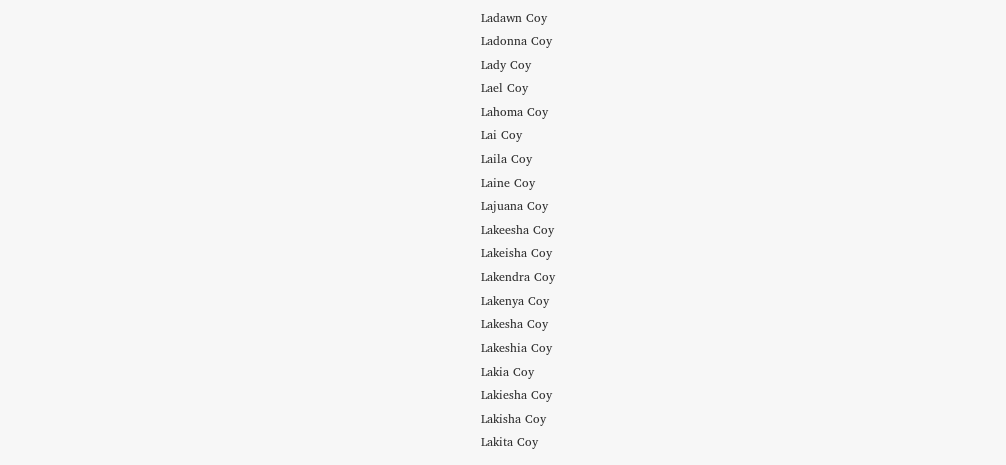Ladawn Coy
Ladonna Coy
Lady Coy
Lael Coy
Lahoma Coy
Lai Coy
Laila Coy
Laine Coy
Lajuana Coy
Lakeesha Coy
Lakeisha Coy
Lakendra Coy
Lakenya Coy
Lakesha Coy
Lakeshia Coy
Lakia Coy
Lakiesha Coy
Lakisha Coy
Lakita Coy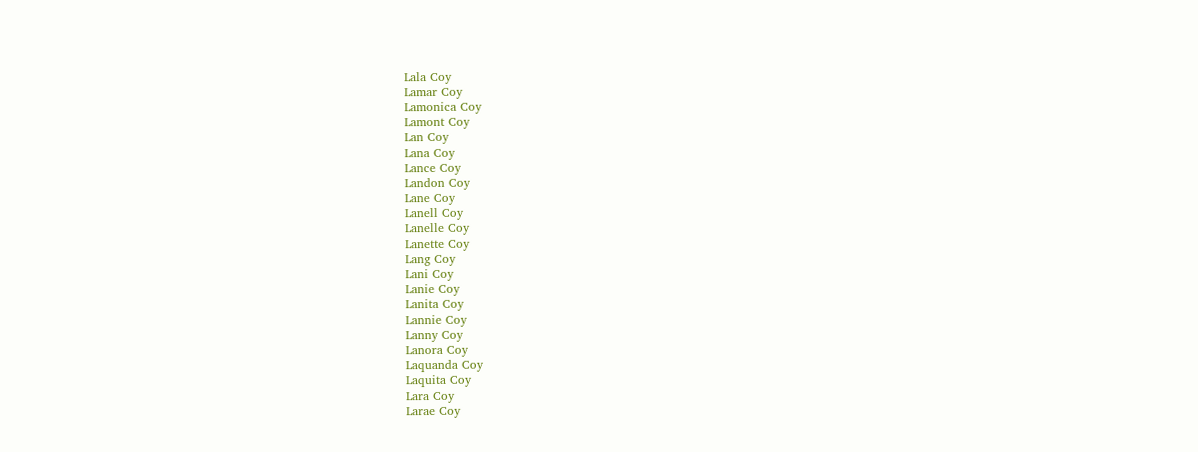Lala Coy
Lamar Coy
Lamonica Coy
Lamont Coy
Lan Coy
Lana Coy
Lance Coy
Landon Coy
Lane Coy
Lanell Coy
Lanelle Coy
Lanette Coy
Lang Coy
Lani Coy
Lanie Coy
Lanita Coy
Lannie Coy
Lanny Coy
Lanora Coy
Laquanda Coy
Laquita Coy
Lara Coy
Larae Coy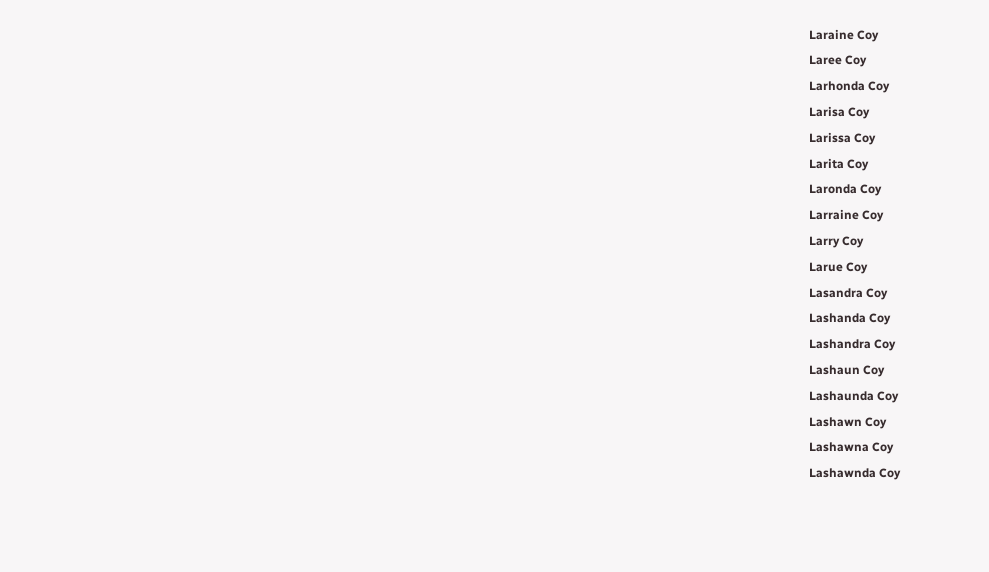Laraine Coy
Laree Coy
Larhonda Coy
Larisa Coy
Larissa Coy
Larita Coy
Laronda Coy
Larraine Coy
Larry Coy
Larue Coy
Lasandra Coy
Lashanda Coy
Lashandra Coy
Lashaun Coy
Lashaunda Coy
Lashawn Coy
Lashawna Coy
Lashawnda Coy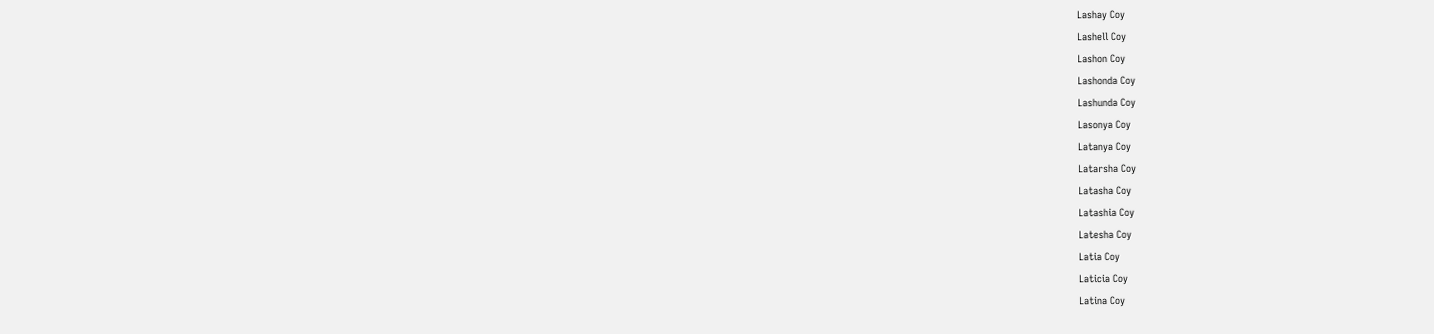Lashay Coy
Lashell Coy
Lashon Coy
Lashonda Coy
Lashunda Coy
Lasonya Coy
Latanya Coy
Latarsha Coy
Latasha Coy
Latashia Coy
Latesha Coy
Latia Coy
Laticia Coy
Latina Coy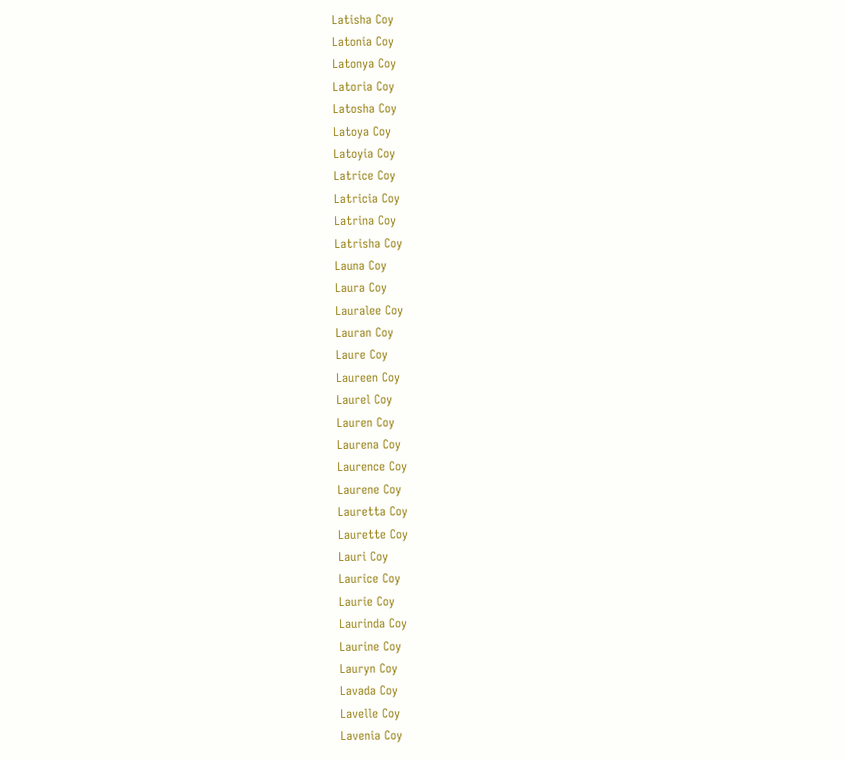Latisha Coy
Latonia Coy
Latonya Coy
Latoria Coy
Latosha Coy
Latoya Coy
Latoyia Coy
Latrice Coy
Latricia Coy
Latrina Coy
Latrisha Coy
Launa Coy
Laura Coy
Lauralee Coy
Lauran Coy
Laure Coy
Laureen Coy
Laurel Coy
Lauren Coy
Laurena Coy
Laurence Coy
Laurene Coy
Lauretta Coy
Laurette Coy
Lauri Coy
Laurice Coy
Laurie Coy
Laurinda Coy
Laurine Coy
Lauryn Coy
Lavada Coy
Lavelle Coy
Lavenia Coy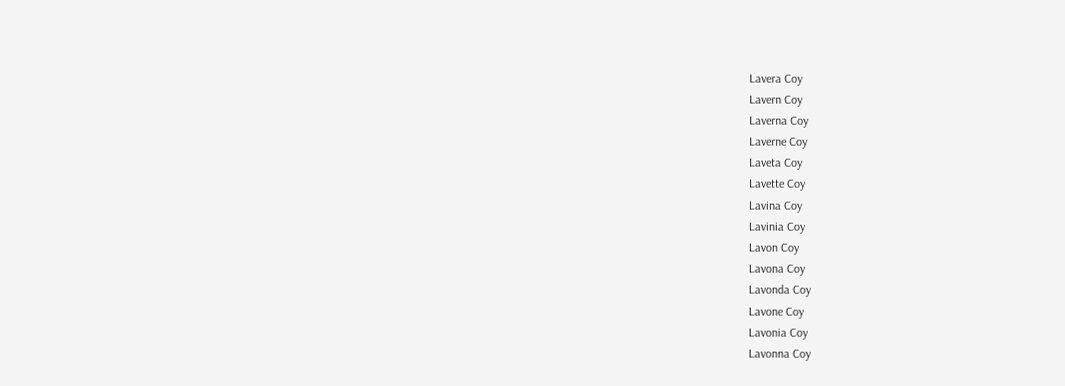Lavera Coy
Lavern Coy
Laverna Coy
Laverne Coy
Laveta Coy
Lavette Coy
Lavina Coy
Lavinia Coy
Lavon Coy
Lavona Coy
Lavonda Coy
Lavone Coy
Lavonia Coy
Lavonna Coy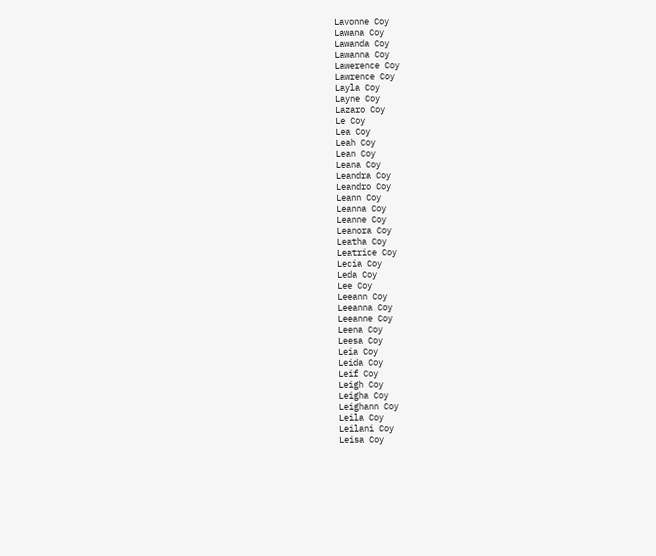Lavonne Coy
Lawana Coy
Lawanda Coy
Lawanna Coy
Lawerence Coy
Lawrence Coy
Layla Coy
Layne Coy
Lazaro Coy
Le Coy
Lea Coy
Leah Coy
Lean Coy
Leana Coy
Leandra Coy
Leandro Coy
Leann Coy
Leanna Coy
Leanne Coy
Leanora Coy
Leatha Coy
Leatrice Coy
Lecia Coy
Leda Coy
Lee Coy
Leeann Coy
Leeanna Coy
Leeanne Coy
Leena Coy
Leesa Coy
Leia Coy
Leida Coy
Leif Coy
Leigh Coy
Leigha Coy
Leighann Coy
Leila Coy
Leilani Coy
Leisa Coy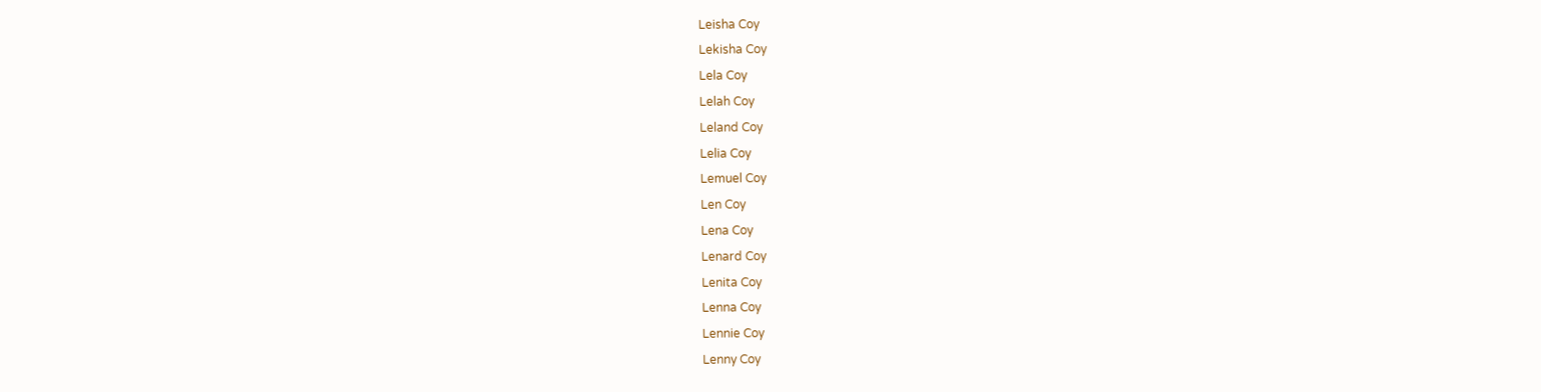Leisha Coy
Lekisha Coy
Lela Coy
Lelah Coy
Leland Coy
Lelia Coy
Lemuel Coy
Len Coy
Lena Coy
Lenard Coy
Lenita Coy
Lenna Coy
Lennie Coy
Lenny Coy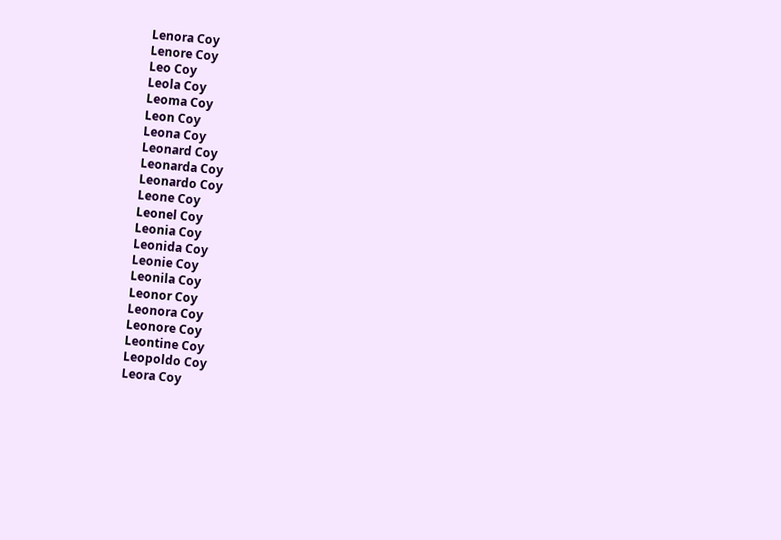Lenora Coy
Lenore Coy
Leo Coy
Leola Coy
Leoma Coy
Leon Coy
Leona Coy
Leonard Coy
Leonarda Coy
Leonardo Coy
Leone Coy
Leonel Coy
Leonia Coy
Leonida Coy
Leonie Coy
Leonila Coy
Leonor Coy
Leonora Coy
Leonore Coy
Leontine Coy
Leopoldo Coy
Leora Coy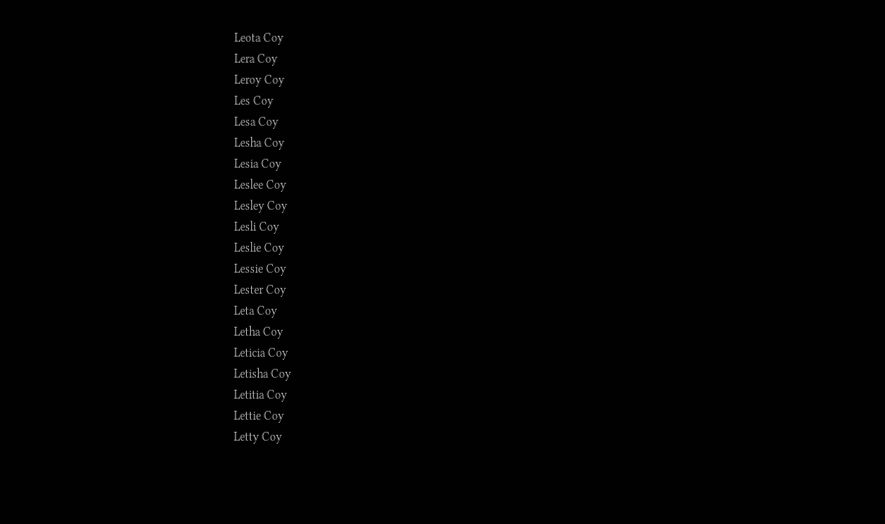Leota Coy
Lera Coy
Leroy Coy
Les Coy
Lesa Coy
Lesha Coy
Lesia Coy
Leslee Coy
Lesley Coy
Lesli Coy
Leslie Coy
Lessie Coy
Lester Coy
Leta Coy
Letha Coy
Leticia Coy
Letisha Coy
Letitia Coy
Lettie Coy
Letty Coy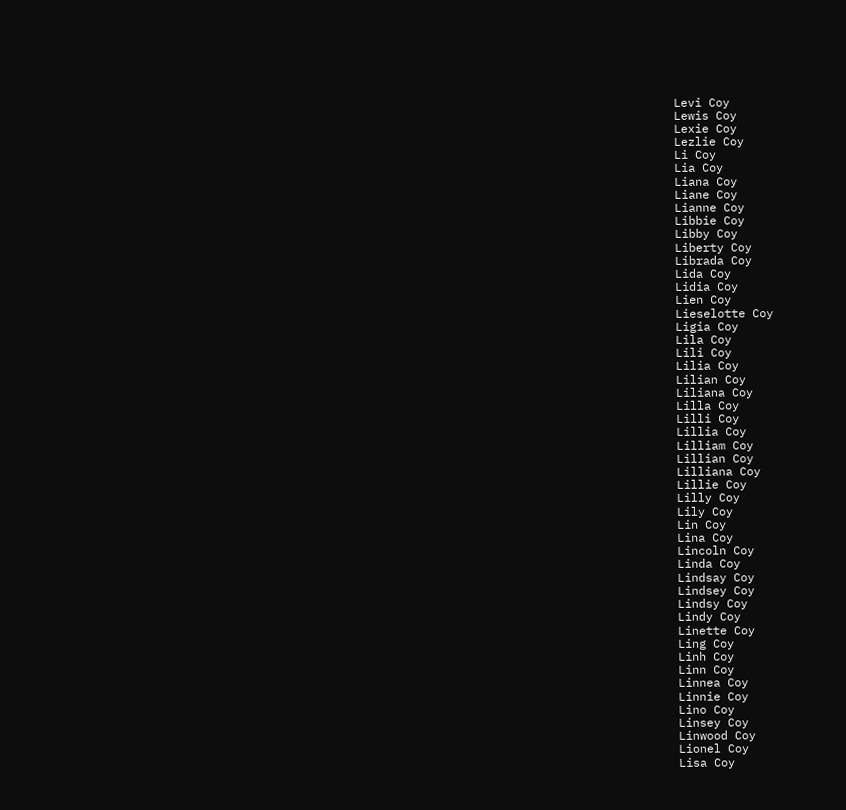Levi Coy
Lewis Coy
Lexie Coy
Lezlie Coy
Li Coy
Lia Coy
Liana Coy
Liane Coy
Lianne Coy
Libbie Coy
Libby Coy
Liberty Coy
Librada Coy
Lida Coy
Lidia Coy
Lien Coy
Lieselotte Coy
Ligia Coy
Lila Coy
Lili Coy
Lilia Coy
Lilian Coy
Liliana Coy
Lilla Coy
Lilli Coy
Lillia Coy
Lilliam Coy
Lillian Coy
Lilliana Coy
Lillie Coy
Lilly Coy
Lily Coy
Lin Coy
Lina Coy
Lincoln Coy
Linda Coy
Lindsay Coy
Lindsey Coy
Lindsy Coy
Lindy Coy
Linette Coy
Ling Coy
Linh Coy
Linn Coy
Linnea Coy
Linnie Coy
Lino Coy
Linsey Coy
Linwood Coy
Lionel Coy
Lisa Coy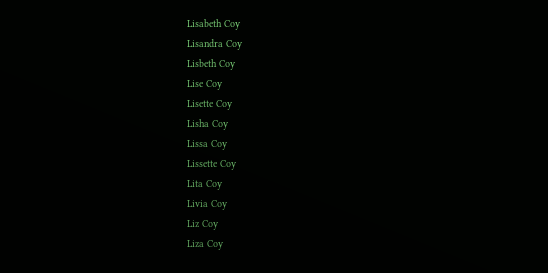Lisabeth Coy
Lisandra Coy
Lisbeth Coy
Lise Coy
Lisette Coy
Lisha Coy
Lissa Coy
Lissette Coy
Lita Coy
Livia Coy
Liz Coy
Liza Coy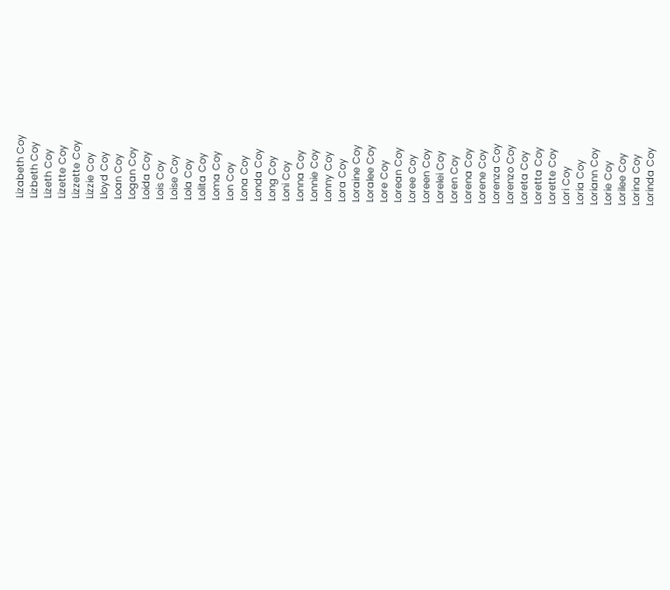Lizabeth Coy
Lizbeth Coy
Lizeth Coy
Lizette Coy
Lizzette Coy
Lizzie Coy
Lloyd Coy
Loan Coy
Logan Coy
Loida Coy
Lois Coy
Loise Coy
Lola Coy
Lolita Coy
Loma Coy
Lon Coy
Lona Coy
Londa Coy
Long Coy
Loni Coy
Lonna Coy
Lonnie Coy
Lonny Coy
Lora Coy
Loraine Coy
Loralee Coy
Lore Coy
Lorean Coy
Loree Coy
Loreen Coy
Lorelei Coy
Loren Coy
Lorena Coy
Lorene Coy
Lorenza Coy
Lorenzo Coy
Loreta Coy
Loretta Coy
Lorette Coy
Lori Coy
Loria Coy
Loriann Coy
Lorie Coy
Lorilee Coy
Lorina Coy
Lorinda Coy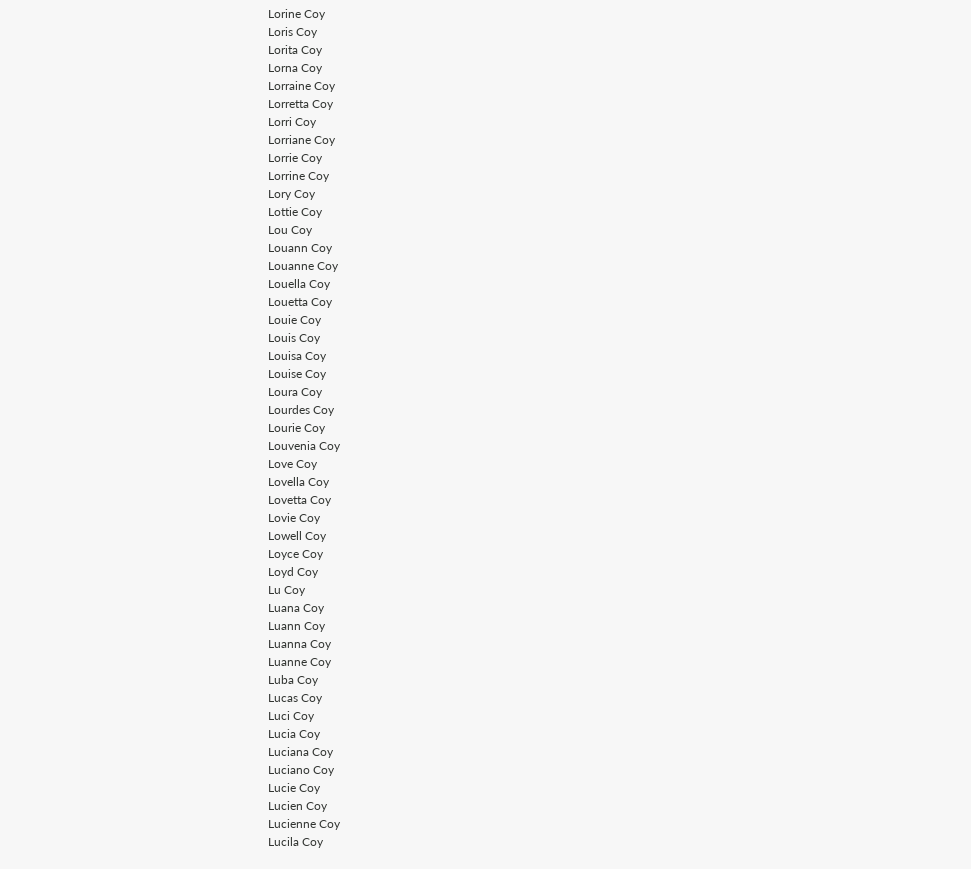Lorine Coy
Loris Coy
Lorita Coy
Lorna Coy
Lorraine Coy
Lorretta Coy
Lorri Coy
Lorriane Coy
Lorrie Coy
Lorrine Coy
Lory Coy
Lottie Coy
Lou Coy
Louann Coy
Louanne Coy
Louella Coy
Louetta Coy
Louie Coy
Louis Coy
Louisa Coy
Louise Coy
Loura Coy
Lourdes Coy
Lourie Coy
Louvenia Coy
Love Coy
Lovella Coy
Lovetta Coy
Lovie Coy
Lowell Coy
Loyce Coy
Loyd Coy
Lu Coy
Luana Coy
Luann Coy
Luanna Coy
Luanne Coy
Luba Coy
Lucas Coy
Luci Coy
Lucia Coy
Luciana Coy
Luciano Coy
Lucie Coy
Lucien Coy
Lucienne Coy
Lucila Coy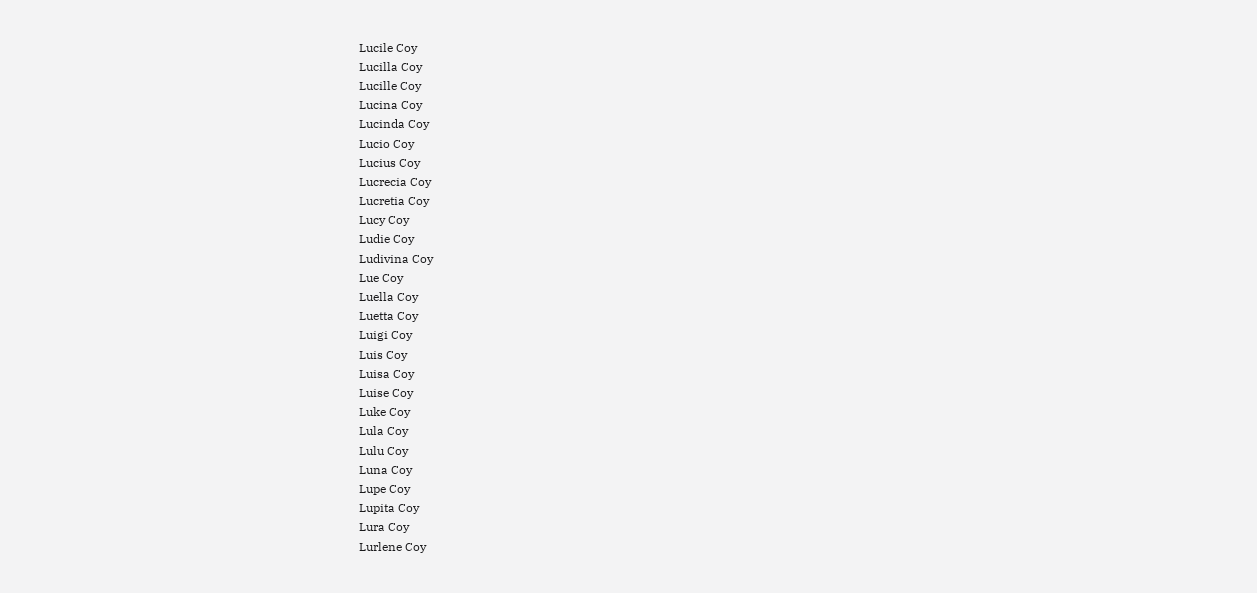Lucile Coy
Lucilla Coy
Lucille Coy
Lucina Coy
Lucinda Coy
Lucio Coy
Lucius Coy
Lucrecia Coy
Lucretia Coy
Lucy Coy
Ludie Coy
Ludivina Coy
Lue Coy
Luella Coy
Luetta Coy
Luigi Coy
Luis Coy
Luisa Coy
Luise Coy
Luke Coy
Lula Coy
Lulu Coy
Luna Coy
Lupe Coy
Lupita Coy
Lura Coy
Lurlene Coy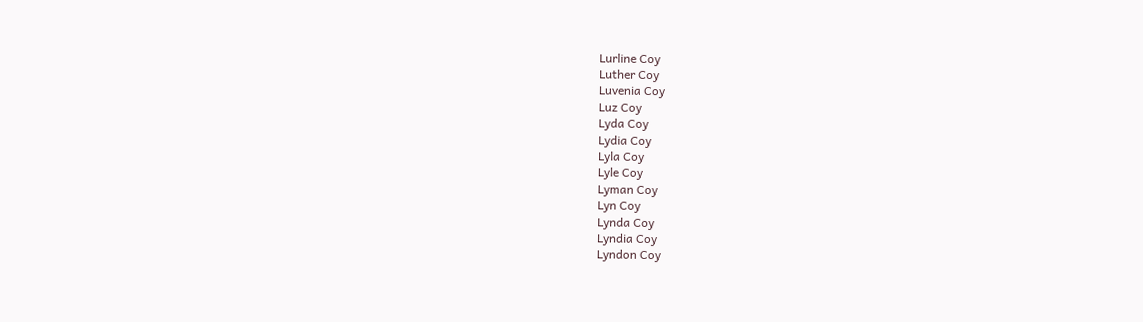Lurline Coy
Luther Coy
Luvenia Coy
Luz Coy
Lyda Coy
Lydia Coy
Lyla Coy
Lyle Coy
Lyman Coy
Lyn Coy
Lynda Coy
Lyndia Coy
Lyndon Coy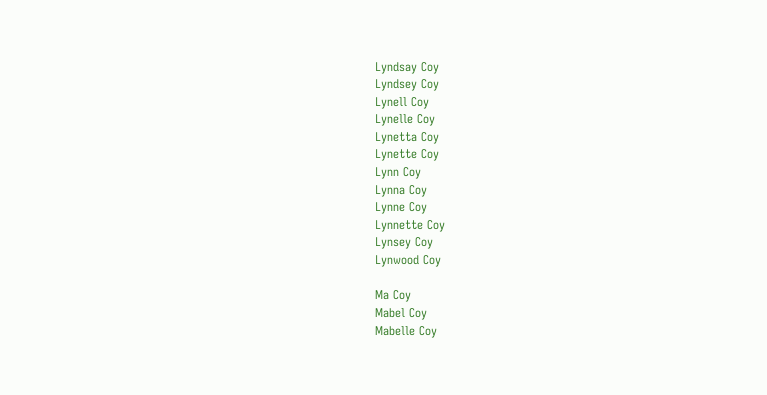Lyndsay Coy
Lyndsey Coy
Lynell Coy
Lynelle Coy
Lynetta Coy
Lynette Coy
Lynn Coy
Lynna Coy
Lynne Coy
Lynnette Coy
Lynsey Coy
Lynwood Coy

Ma Coy
Mabel Coy
Mabelle Coy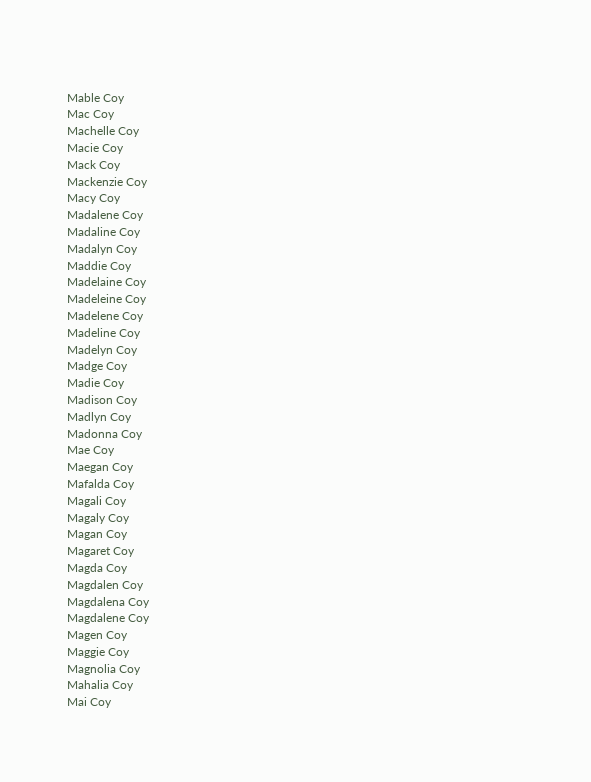Mable Coy
Mac Coy
Machelle Coy
Macie Coy
Mack Coy
Mackenzie Coy
Macy Coy
Madalene Coy
Madaline Coy
Madalyn Coy
Maddie Coy
Madelaine Coy
Madeleine Coy
Madelene Coy
Madeline Coy
Madelyn Coy
Madge Coy
Madie Coy
Madison Coy
Madlyn Coy
Madonna Coy
Mae Coy
Maegan Coy
Mafalda Coy
Magali Coy
Magaly Coy
Magan Coy
Magaret Coy
Magda Coy
Magdalen Coy
Magdalena Coy
Magdalene Coy
Magen Coy
Maggie Coy
Magnolia Coy
Mahalia Coy
Mai Coy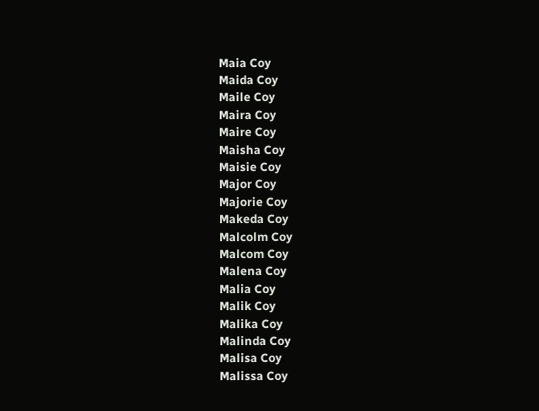Maia Coy
Maida Coy
Maile Coy
Maira Coy
Maire Coy
Maisha Coy
Maisie Coy
Major Coy
Majorie Coy
Makeda Coy
Malcolm Coy
Malcom Coy
Malena Coy
Malia Coy
Malik Coy
Malika Coy
Malinda Coy
Malisa Coy
Malissa Coy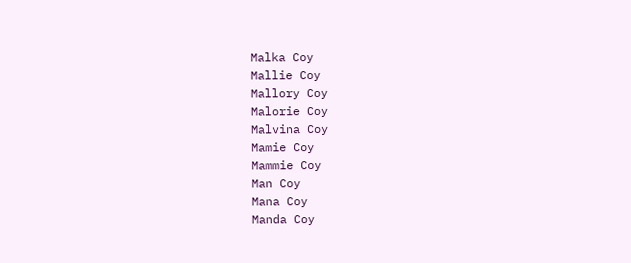Malka Coy
Mallie Coy
Mallory Coy
Malorie Coy
Malvina Coy
Mamie Coy
Mammie Coy
Man Coy
Mana Coy
Manda Coy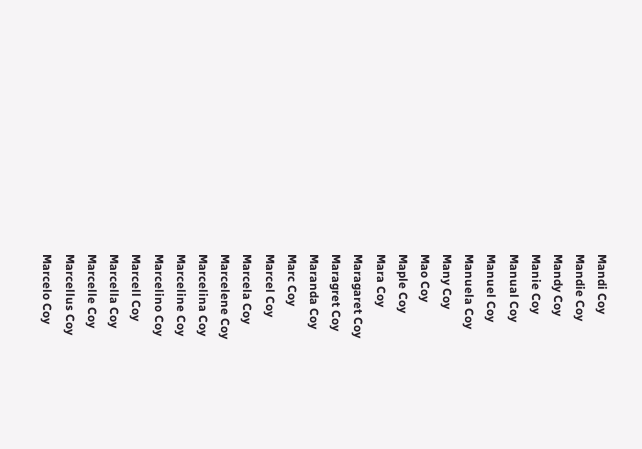Mandi Coy
Mandie Coy
Mandy Coy
Manie Coy
Manual Coy
Manuel Coy
Manuela Coy
Many Coy
Mao Coy
Maple Coy
Mara Coy
Maragaret Coy
Maragret Coy
Maranda Coy
Marc Coy
Marcel Coy
Marcela Coy
Marcelene Coy
Marcelina Coy
Marceline Coy
Marcelino Coy
Marcell Coy
Marcella Coy
Marcelle Coy
Marcellus Coy
Marcelo Coy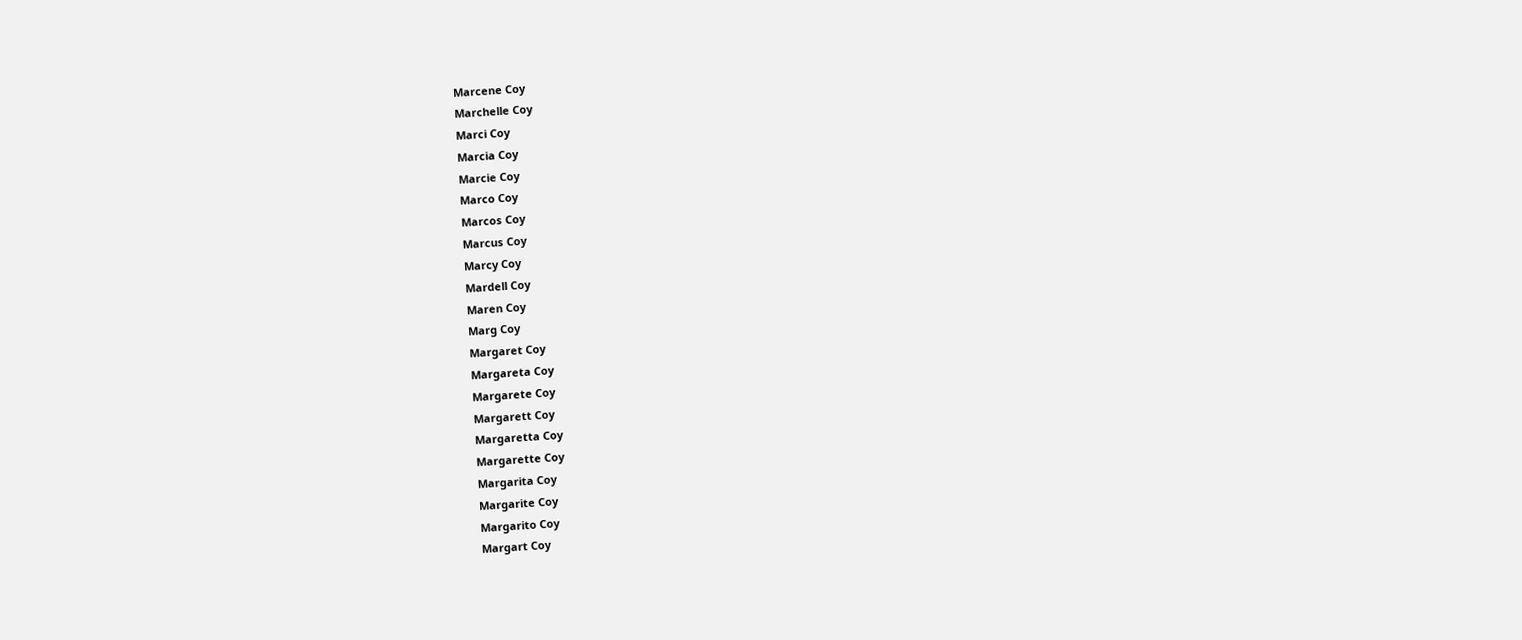Marcene Coy
Marchelle Coy
Marci Coy
Marcia Coy
Marcie Coy
Marco Coy
Marcos Coy
Marcus Coy
Marcy Coy
Mardell Coy
Maren Coy
Marg Coy
Margaret Coy
Margareta Coy
Margarete Coy
Margarett Coy
Margaretta Coy
Margarette Coy
Margarita Coy
Margarite Coy
Margarito Coy
Margart Coy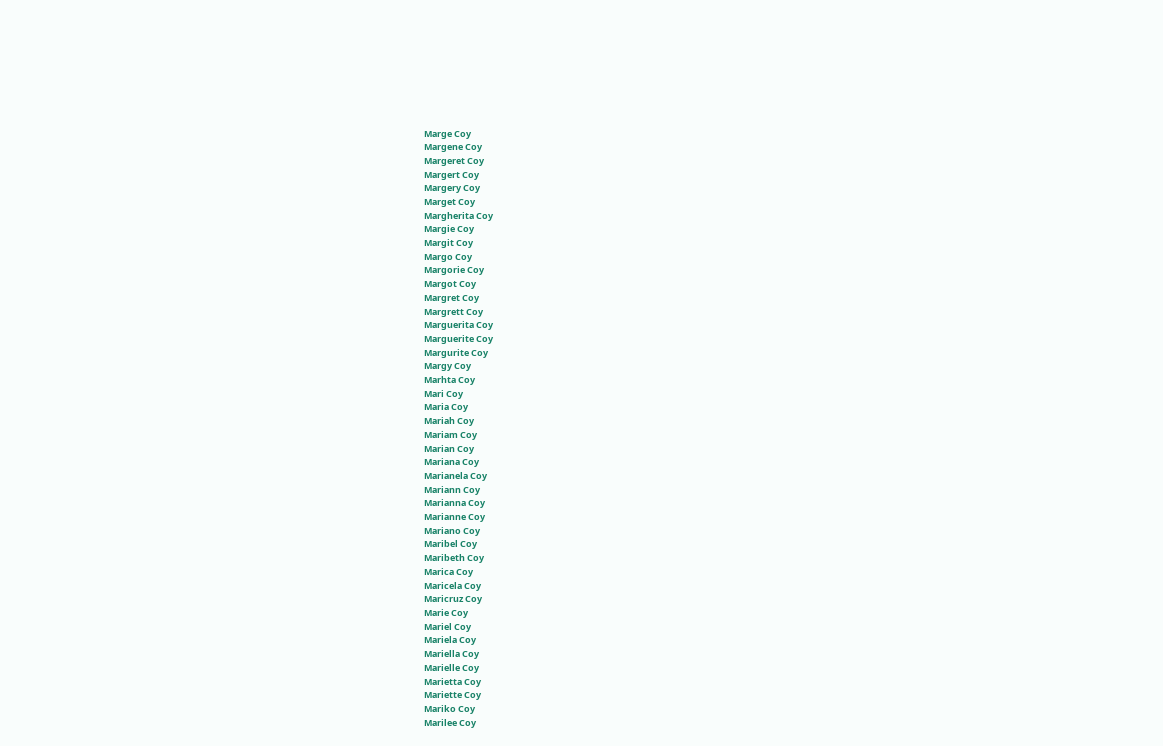Marge Coy
Margene Coy
Margeret Coy
Margert Coy
Margery Coy
Marget Coy
Margherita Coy
Margie Coy
Margit Coy
Margo Coy
Margorie Coy
Margot Coy
Margret Coy
Margrett Coy
Marguerita Coy
Marguerite Coy
Margurite Coy
Margy Coy
Marhta Coy
Mari Coy
Maria Coy
Mariah Coy
Mariam Coy
Marian Coy
Mariana Coy
Marianela Coy
Mariann Coy
Marianna Coy
Marianne Coy
Mariano Coy
Maribel Coy
Maribeth Coy
Marica Coy
Maricela Coy
Maricruz Coy
Marie Coy
Mariel Coy
Mariela Coy
Mariella Coy
Marielle Coy
Marietta Coy
Mariette Coy
Mariko Coy
Marilee Coy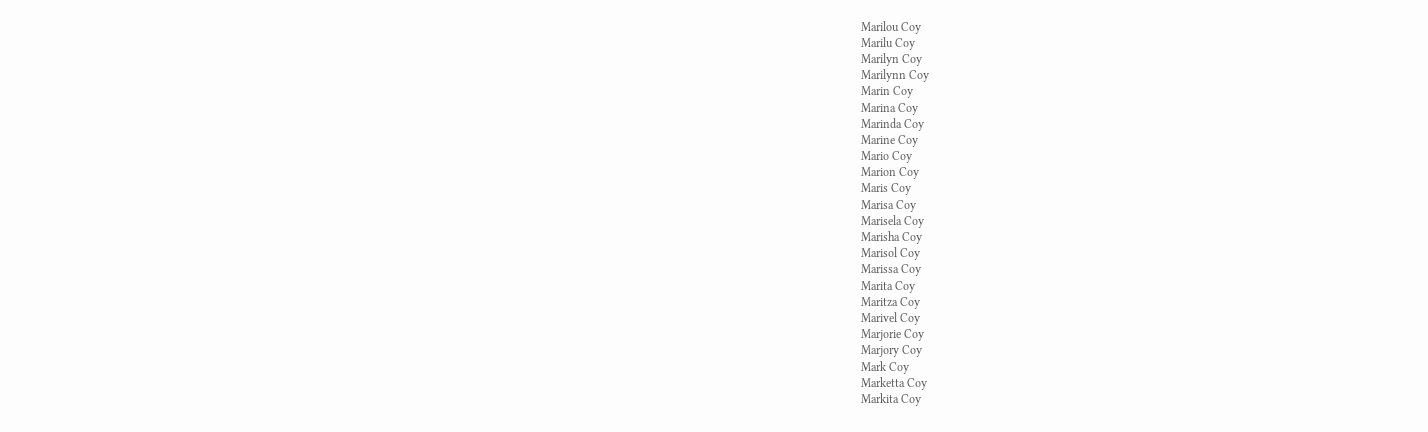Marilou Coy
Marilu Coy
Marilyn Coy
Marilynn Coy
Marin Coy
Marina Coy
Marinda Coy
Marine Coy
Mario Coy
Marion Coy
Maris Coy
Marisa Coy
Marisela Coy
Marisha Coy
Marisol Coy
Marissa Coy
Marita Coy
Maritza Coy
Marivel Coy
Marjorie Coy
Marjory Coy
Mark Coy
Marketta Coy
Markita Coy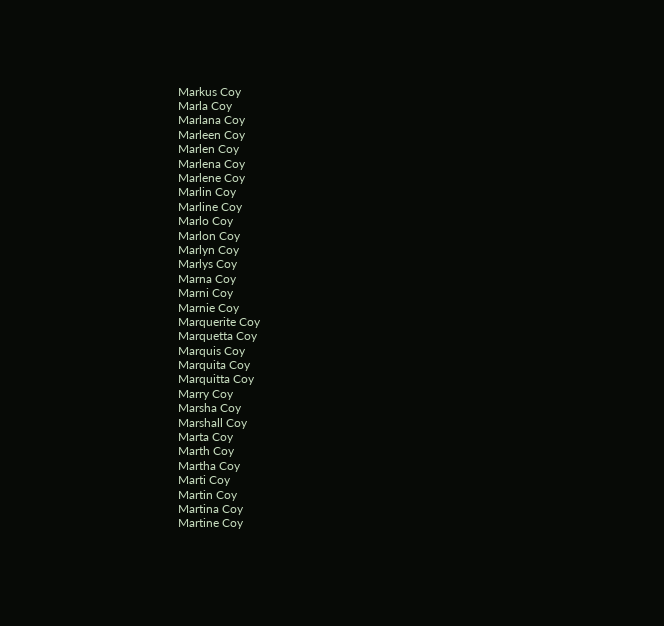Markus Coy
Marla Coy
Marlana Coy
Marleen Coy
Marlen Coy
Marlena Coy
Marlene Coy
Marlin Coy
Marline Coy
Marlo Coy
Marlon Coy
Marlyn Coy
Marlys Coy
Marna Coy
Marni Coy
Marnie Coy
Marquerite Coy
Marquetta Coy
Marquis Coy
Marquita Coy
Marquitta Coy
Marry Coy
Marsha Coy
Marshall Coy
Marta Coy
Marth Coy
Martha Coy
Marti Coy
Martin Coy
Martina Coy
Martine Coy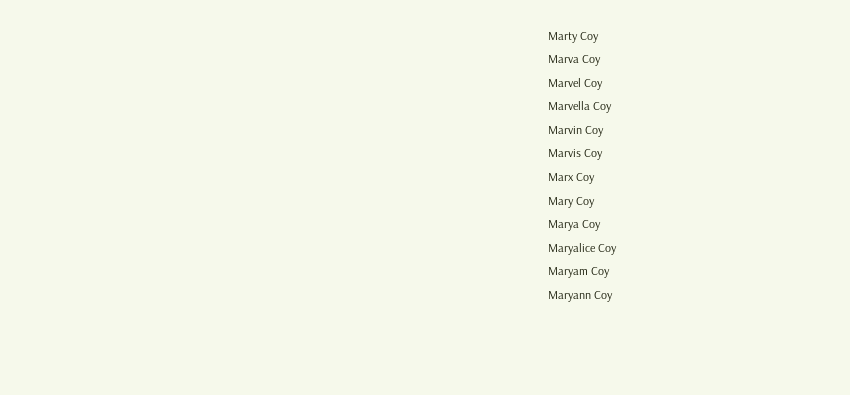Marty Coy
Marva Coy
Marvel Coy
Marvella Coy
Marvin Coy
Marvis Coy
Marx Coy
Mary Coy
Marya Coy
Maryalice Coy
Maryam Coy
Maryann Coy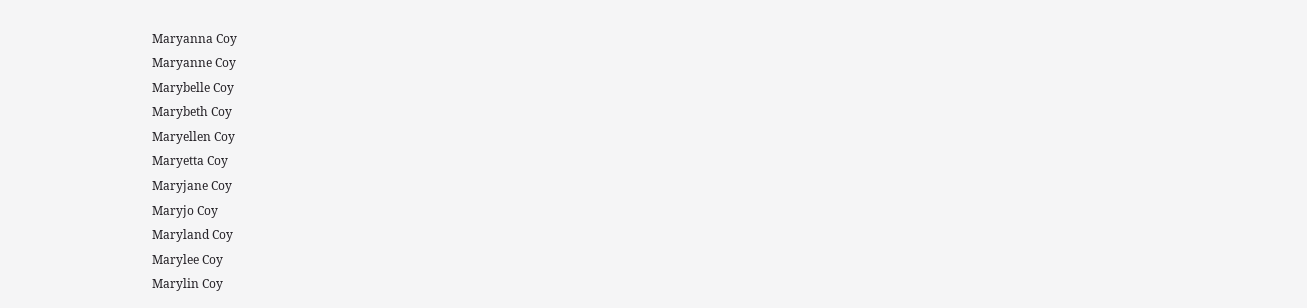Maryanna Coy
Maryanne Coy
Marybelle Coy
Marybeth Coy
Maryellen Coy
Maryetta Coy
Maryjane Coy
Maryjo Coy
Maryland Coy
Marylee Coy
Marylin Coy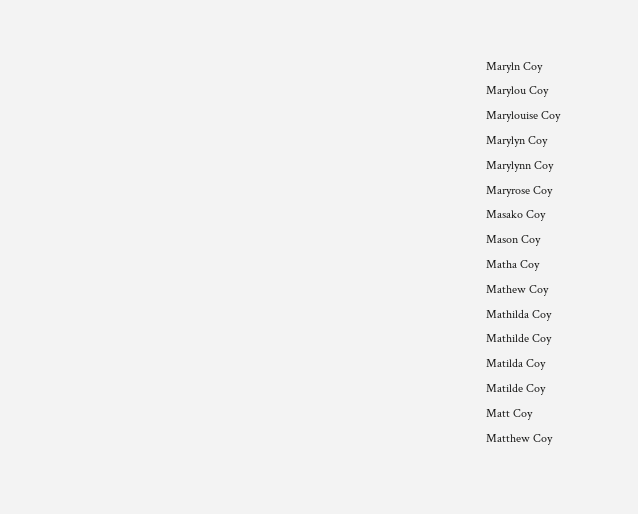Maryln Coy
Marylou Coy
Marylouise Coy
Marylyn Coy
Marylynn Coy
Maryrose Coy
Masako Coy
Mason Coy
Matha Coy
Mathew Coy
Mathilda Coy
Mathilde Coy
Matilda Coy
Matilde Coy
Matt Coy
Matthew Coy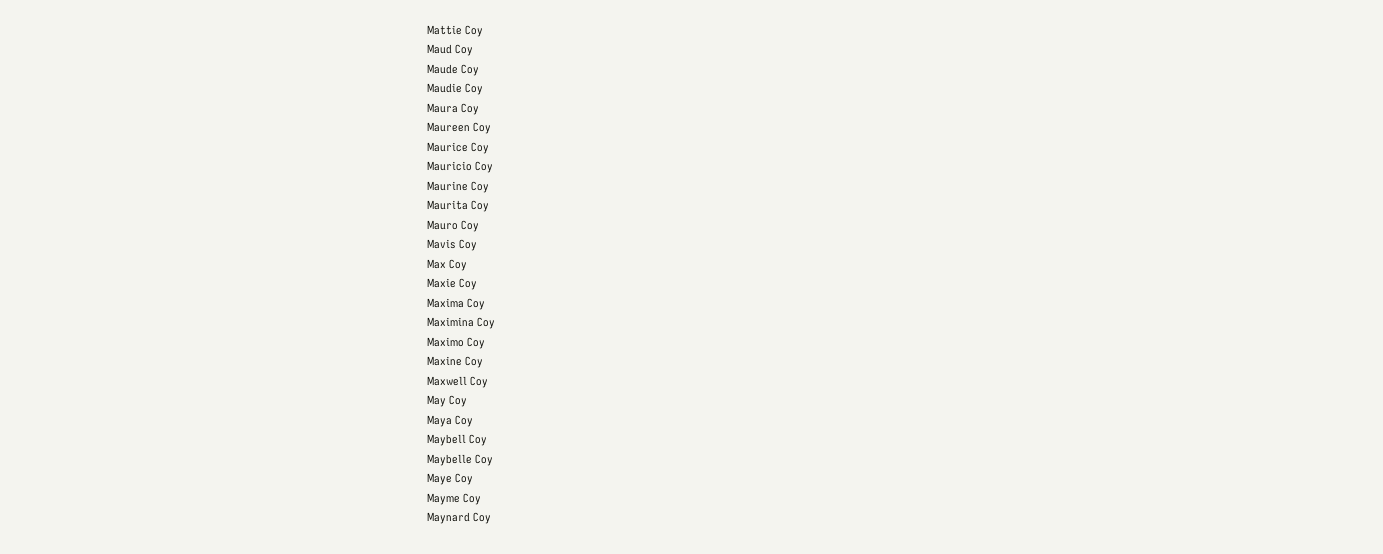Mattie Coy
Maud Coy
Maude Coy
Maudie Coy
Maura Coy
Maureen Coy
Maurice Coy
Mauricio Coy
Maurine Coy
Maurita Coy
Mauro Coy
Mavis Coy
Max Coy
Maxie Coy
Maxima Coy
Maximina Coy
Maximo Coy
Maxine Coy
Maxwell Coy
May Coy
Maya Coy
Maybell Coy
Maybelle Coy
Maye Coy
Mayme Coy
Maynard Coy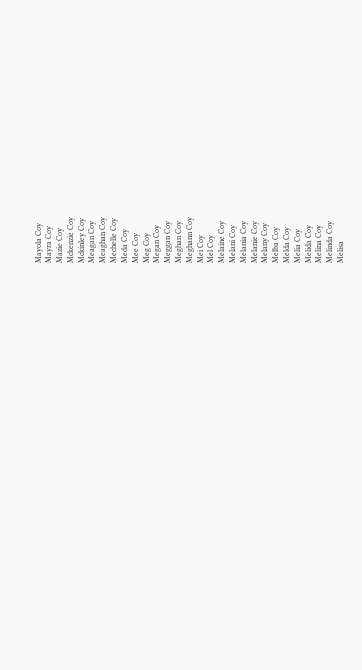Mayola Coy
Mayra Coy
Mazie Coy
Mckenzie Coy
Mckinley Coy
Meagan Coy
Meaghan Coy
Mechelle Coy
Meda Coy
Mee Coy
Meg Coy
Megan Coy
Meggan Coy
Meghan Coy
Meghann Coy
Mei Coy
Mel Coy
Melaine Coy
Melani Coy
Melania Coy
Melanie Coy
Melany Coy
Melba Coy
Melda Coy
Melia Coy
Melida Coy
Melina Coy
Melinda Coy
Melisa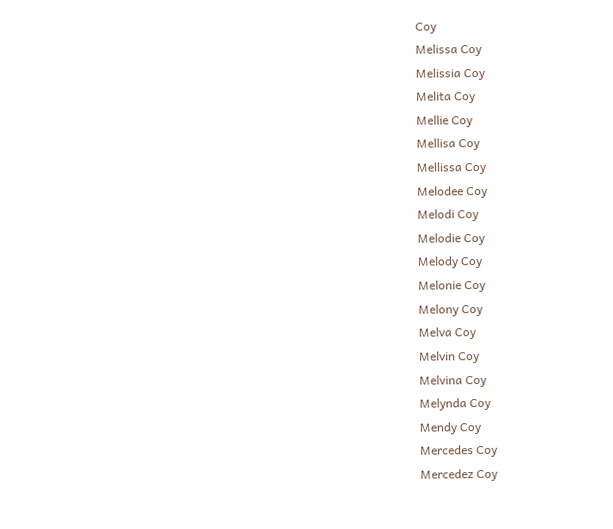Coy
Melissa Coy
Melissia Coy
Melita Coy
Mellie Coy
Mellisa Coy
Mellissa Coy
Melodee Coy
Melodi Coy
Melodie Coy
Melody Coy
Melonie Coy
Melony Coy
Melva Coy
Melvin Coy
Melvina Coy
Melynda Coy
Mendy Coy
Mercedes Coy
Mercedez Coy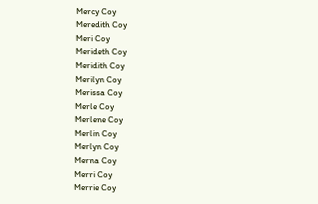Mercy Coy
Meredith Coy
Meri Coy
Merideth Coy
Meridith Coy
Merilyn Coy
Merissa Coy
Merle Coy
Merlene Coy
Merlin Coy
Merlyn Coy
Merna Coy
Merri Coy
Merrie Coy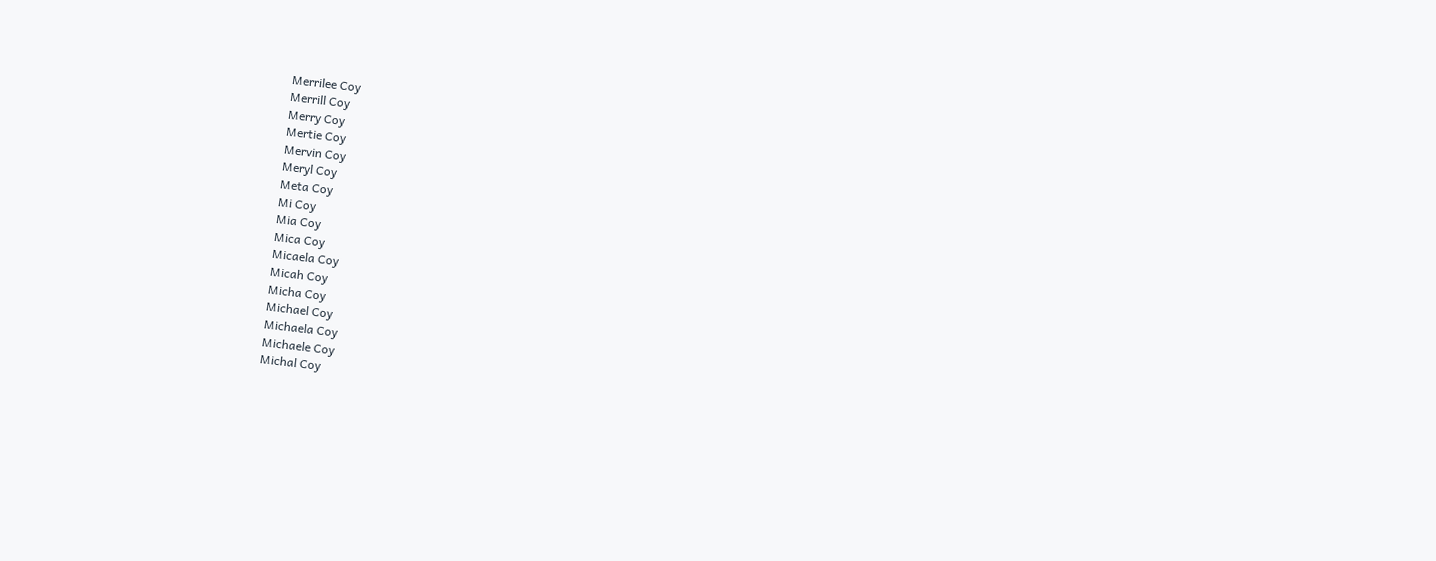Merrilee Coy
Merrill Coy
Merry Coy
Mertie Coy
Mervin Coy
Meryl Coy
Meta Coy
Mi Coy
Mia Coy
Mica Coy
Micaela Coy
Micah Coy
Micha Coy
Michael Coy
Michaela Coy
Michaele Coy
Michal Coy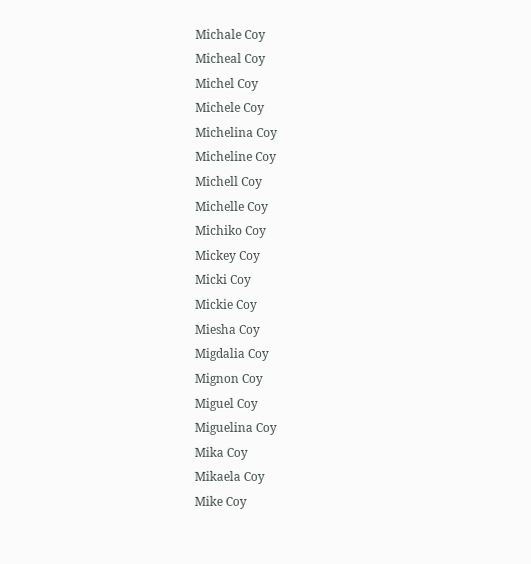Michale Coy
Micheal Coy
Michel Coy
Michele Coy
Michelina Coy
Micheline Coy
Michell Coy
Michelle Coy
Michiko Coy
Mickey Coy
Micki Coy
Mickie Coy
Miesha Coy
Migdalia Coy
Mignon Coy
Miguel Coy
Miguelina Coy
Mika Coy
Mikaela Coy
Mike Coy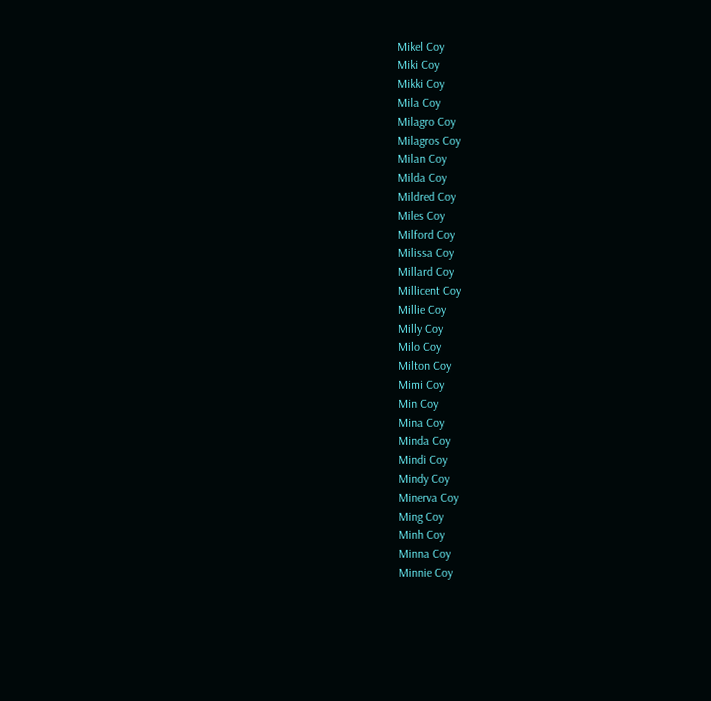Mikel Coy
Miki Coy
Mikki Coy
Mila Coy
Milagro Coy
Milagros Coy
Milan Coy
Milda Coy
Mildred Coy
Miles Coy
Milford Coy
Milissa Coy
Millard Coy
Millicent Coy
Millie Coy
Milly Coy
Milo Coy
Milton Coy
Mimi Coy
Min Coy
Mina Coy
Minda Coy
Mindi Coy
Mindy Coy
Minerva Coy
Ming Coy
Minh Coy
Minna Coy
Minnie Coy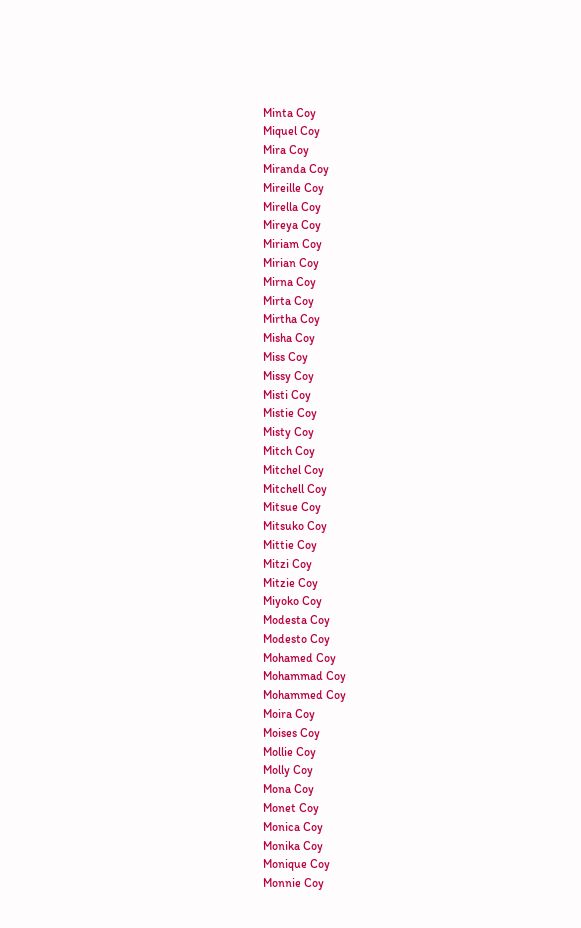Minta Coy
Miquel Coy
Mira Coy
Miranda Coy
Mireille Coy
Mirella Coy
Mireya Coy
Miriam Coy
Mirian Coy
Mirna Coy
Mirta Coy
Mirtha Coy
Misha Coy
Miss Coy
Missy Coy
Misti Coy
Mistie Coy
Misty Coy
Mitch Coy
Mitchel Coy
Mitchell Coy
Mitsue Coy
Mitsuko Coy
Mittie Coy
Mitzi Coy
Mitzie Coy
Miyoko Coy
Modesta Coy
Modesto Coy
Mohamed Coy
Mohammad Coy
Mohammed Coy
Moira Coy
Moises Coy
Mollie Coy
Molly Coy
Mona Coy
Monet Coy
Monica Coy
Monika Coy
Monique Coy
Monnie Coy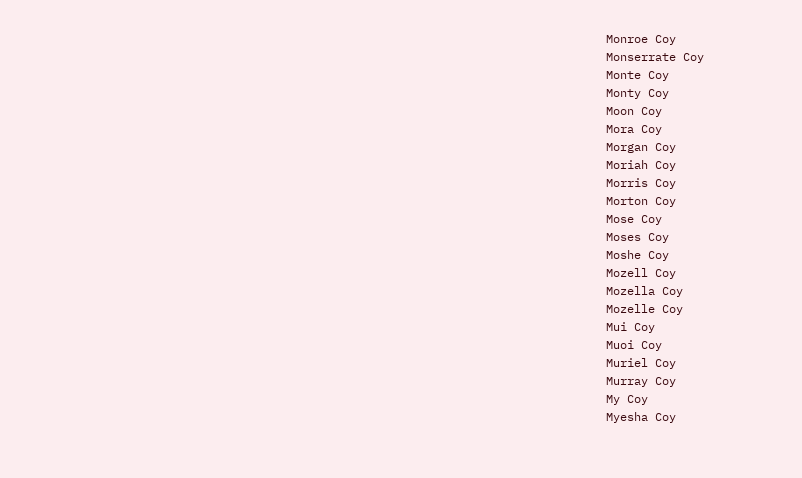Monroe Coy
Monserrate Coy
Monte Coy
Monty Coy
Moon Coy
Mora Coy
Morgan Coy
Moriah Coy
Morris Coy
Morton Coy
Mose Coy
Moses Coy
Moshe Coy
Mozell Coy
Mozella Coy
Mozelle Coy
Mui Coy
Muoi Coy
Muriel Coy
Murray Coy
My Coy
Myesha Coy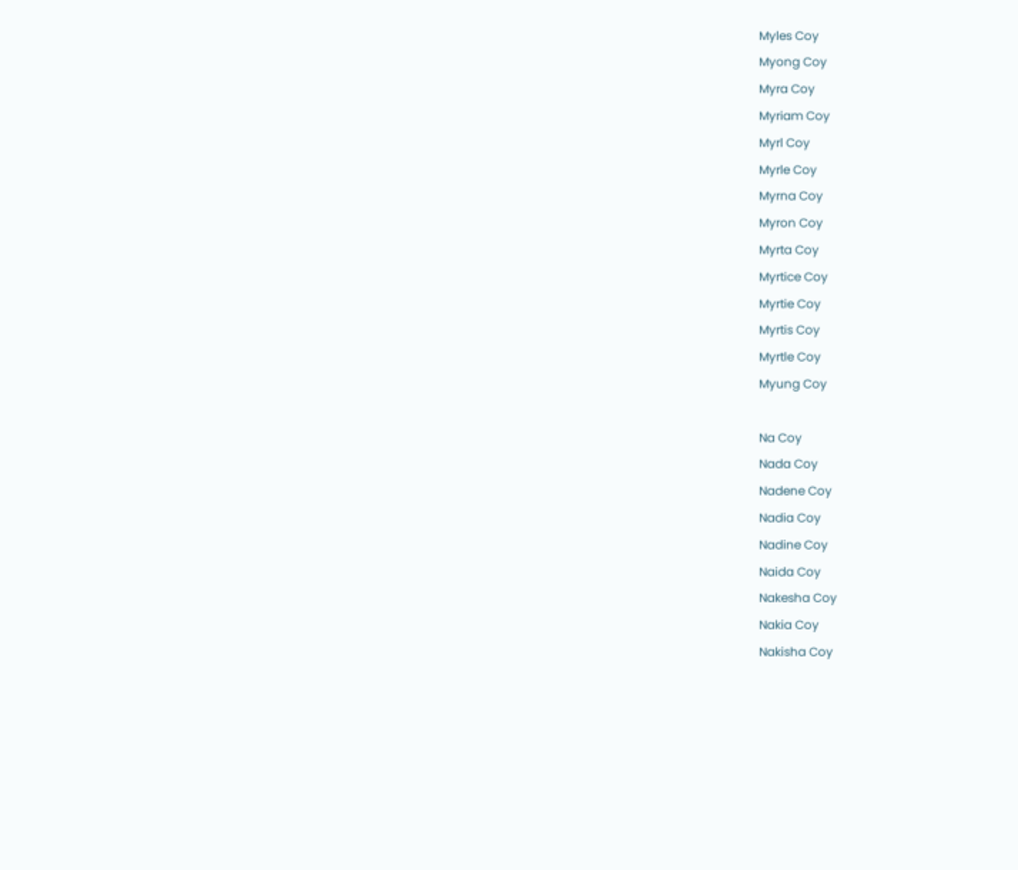Myles Coy
Myong Coy
Myra Coy
Myriam Coy
Myrl Coy
Myrle Coy
Myrna Coy
Myron Coy
Myrta Coy
Myrtice Coy
Myrtie Coy
Myrtis Coy
Myrtle Coy
Myung Coy

Na Coy
Nada Coy
Nadene Coy
Nadia Coy
Nadine Coy
Naida Coy
Nakesha Coy
Nakia Coy
Nakisha Coy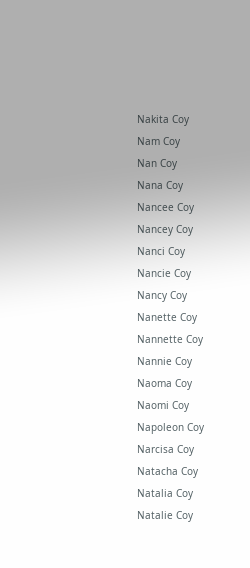Nakita Coy
Nam Coy
Nan Coy
Nana Coy
Nancee Coy
Nancey Coy
Nanci Coy
Nancie Coy
Nancy Coy
Nanette Coy
Nannette Coy
Nannie Coy
Naoma Coy
Naomi Coy
Napoleon Coy
Narcisa Coy
Natacha Coy
Natalia Coy
Natalie Coy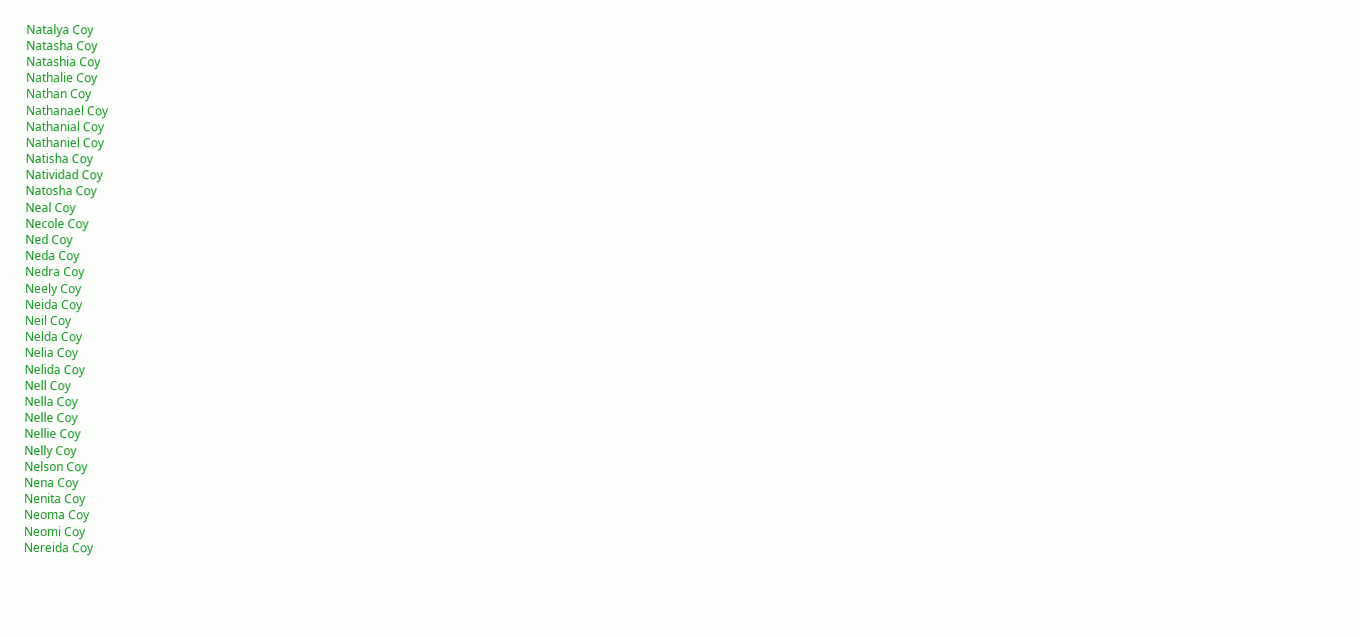Natalya Coy
Natasha Coy
Natashia Coy
Nathalie Coy
Nathan Coy
Nathanael Coy
Nathanial Coy
Nathaniel Coy
Natisha Coy
Natividad Coy
Natosha Coy
Neal Coy
Necole Coy
Ned Coy
Neda Coy
Nedra Coy
Neely Coy
Neida Coy
Neil Coy
Nelda Coy
Nelia Coy
Nelida Coy
Nell Coy
Nella Coy
Nelle Coy
Nellie Coy
Nelly Coy
Nelson Coy
Nena Coy
Nenita Coy
Neoma Coy
Neomi Coy
Nereida Coy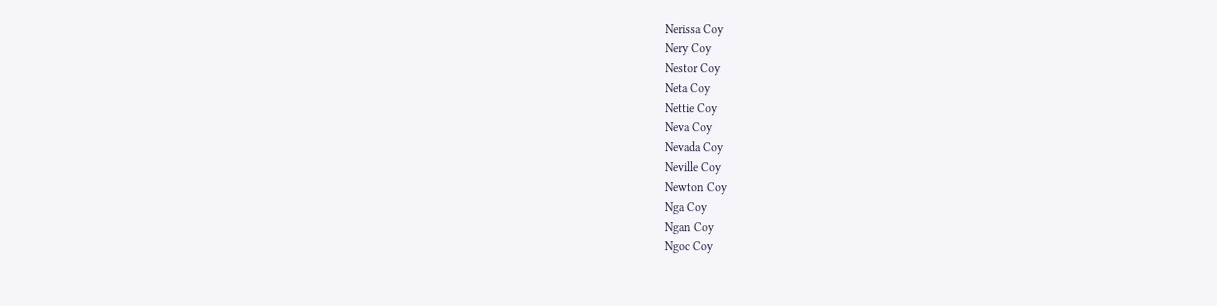Nerissa Coy
Nery Coy
Nestor Coy
Neta Coy
Nettie Coy
Neva Coy
Nevada Coy
Neville Coy
Newton Coy
Nga Coy
Ngan Coy
Ngoc Coy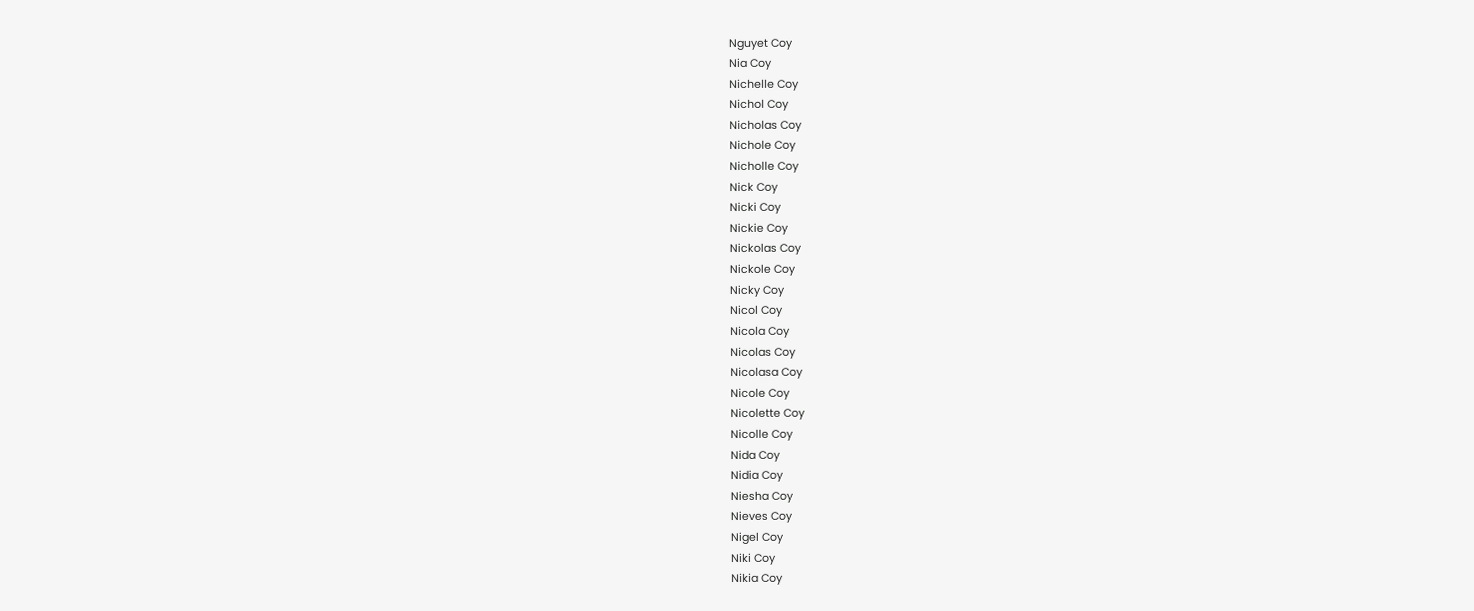Nguyet Coy
Nia Coy
Nichelle Coy
Nichol Coy
Nicholas Coy
Nichole Coy
Nicholle Coy
Nick Coy
Nicki Coy
Nickie Coy
Nickolas Coy
Nickole Coy
Nicky Coy
Nicol Coy
Nicola Coy
Nicolas Coy
Nicolasa Coy
Nicole Coy
Nicolette Coy
Nicolle Coy
Nida Coy
Nidia Coy
Niesha Coy
Nieves Coy
Nigel Coy
Niki Coy
Nikia Coy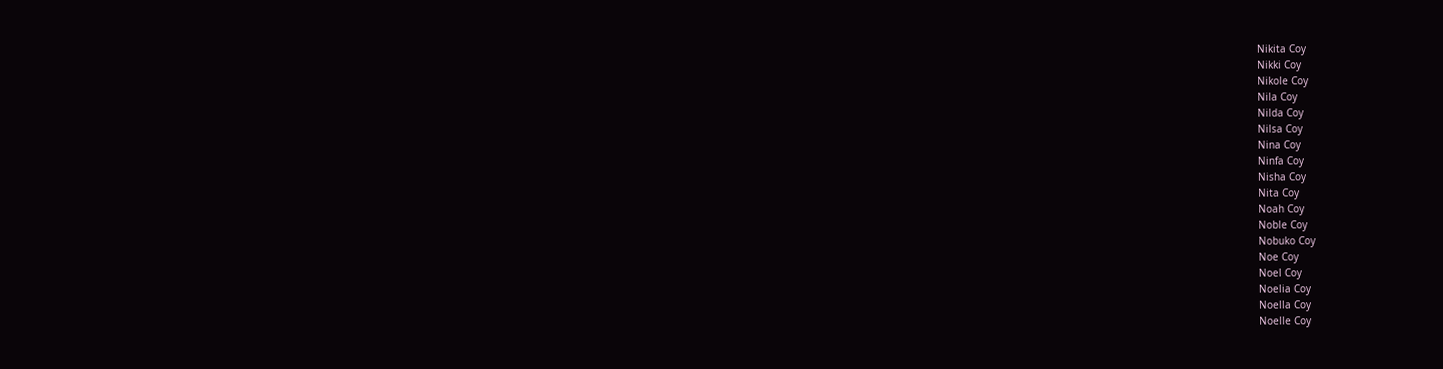Nikita Coy
Nikki Coy
Nikole Coy
Nila Coy
Nilda Coy
Nilsa Coy
Nina Coy
Ninfa Coy
Nisha Coy
Nita Coy
Noah Coy
Noble Coy
Nobuko Coy
Noe Coy
Noel Coy
Noelia Coy
Noella Coy
Noelle Coy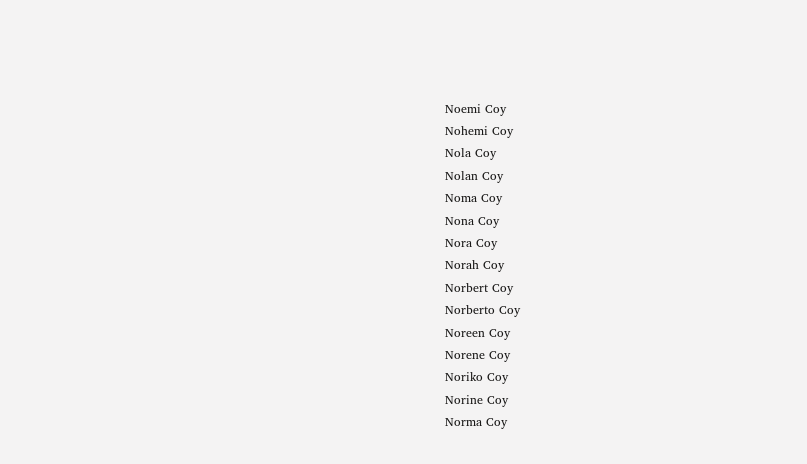Noemi Coy
Nohemi Coy
Nola Coy
Nolan Coy
Noma Coy
Nona Coy
Nora Coy
Norah Coy
Norbert Coy
Norberto Coy
Noreen Coy
Norene Coy
Noriko Coy
Norine Coy
Norma Coy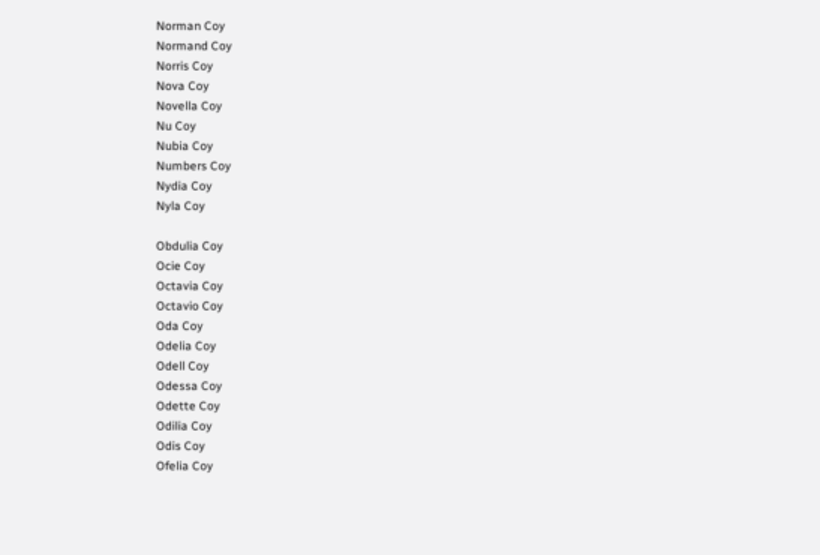Norman Coy
Normand Coy
Norris Coy
Nova Coy
Novella Coy
Nu Coy
Nubia Coy
Numbers Coy
Nydia Coy
Nyla Coy

Obdulia Coy
Ocie Coy
Octavia Coy
Octavio Coy
Oda Coy
Odelia Coy
Odell Coy
Odessa Coy
Odette Coy
Odilia Coy
Odis Coy
Ofelia Coy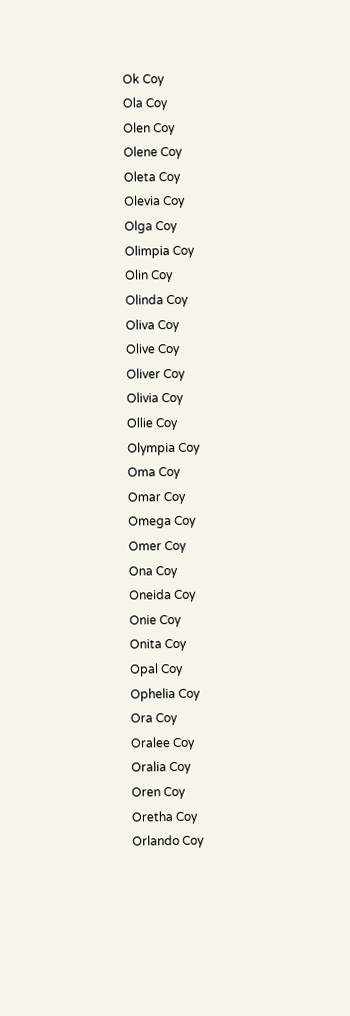Ok Coy
Ola Coy
Olen Coy
Olene Coy
Oleta Coy
Olevia Coy
Olga Coy
Olimpia Coy
Olin Coy
Olinda Coy
Oliva Coy
Olive Coy
Oliver Coy
Olivia Coy
Ollie Coy
Olympia Coy
Oma Coy
Omar Coy
Omega Coy
Omer Coy
Ona Coy
Oneida Coy
Onie Coy
Onita Coy
Opal Coy
Ophelia Coy
Ora Coy
Oralee Coy
Oralia Coy
Oren Coy
Oretha Coy
Orlando Coy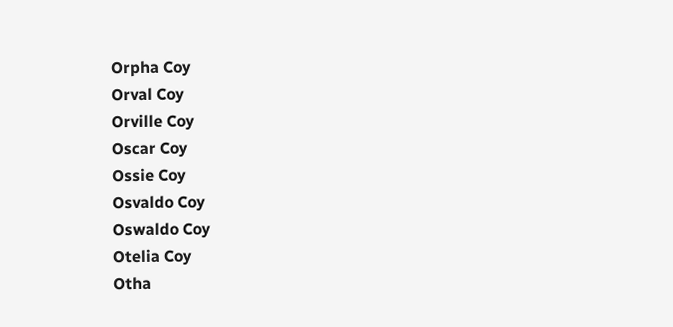Orpha Coy
Orval Coy
Orville Coy
Oscar Coy
Ossie Coy
Osvaldo Coy
Oswaldo Coy
Otelia Coy
Otha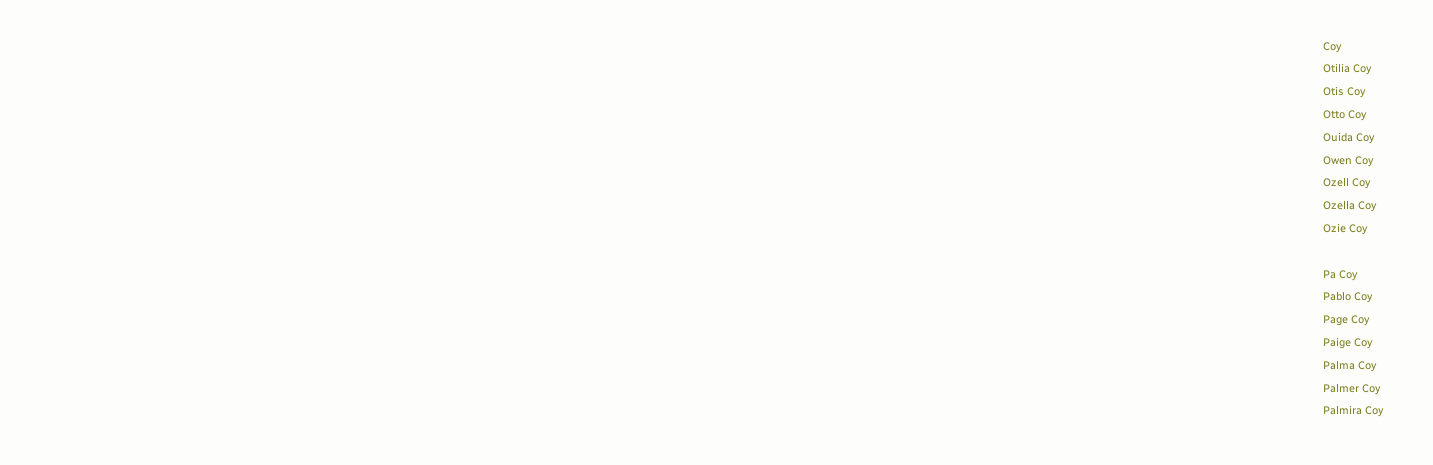Coy
Otilia Coy
Otis Coy
Otto Coy
Ouida Coy
Owen Coy
Ozell Coy
Ozella Coy
Ozie Coy

Pa Coy
Pablo Coy
Page Coy
Paige Coy
Palma Coy
Palmer Coy
Palmira Coy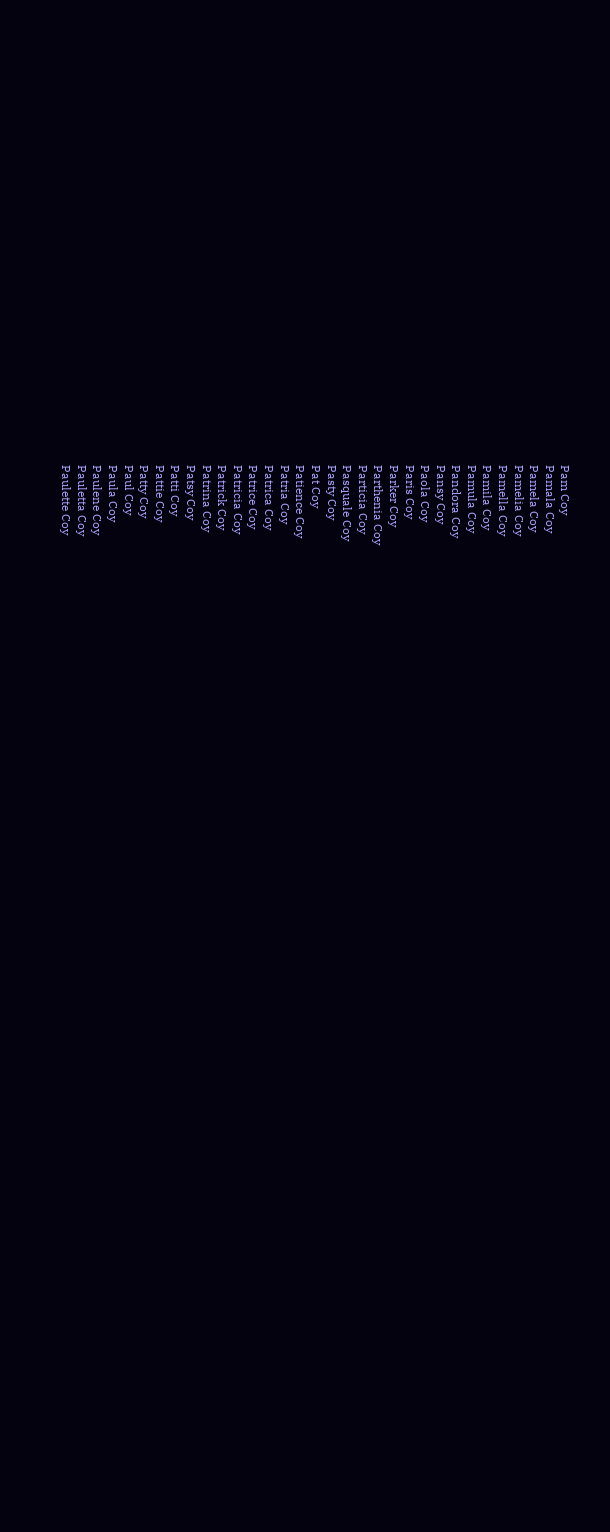Pam Coy
Pamala Coy
Pamela Coy
Pamelia Coy
Pamella Coy
Pamila Coy
Pamula Coy
Pandora Coy
Pansy Coy
Paola Coy
Paris Coy
Parker Coy
Parthenia Coy
Particia Coy
Pasquale Coy
Pasty Coy
Pat Coy
Patience Coy
Patria Coy
Patrica Coy
Patrice Coy
Patricia Coy
Patrick Coy
Patrina Coy
Patsy Coy
Patti Coy
Pattie Coy
Patty Coy
Paul Coy
Paula Coy
Paulene Coy
Pauletta Coy
Paulette Coy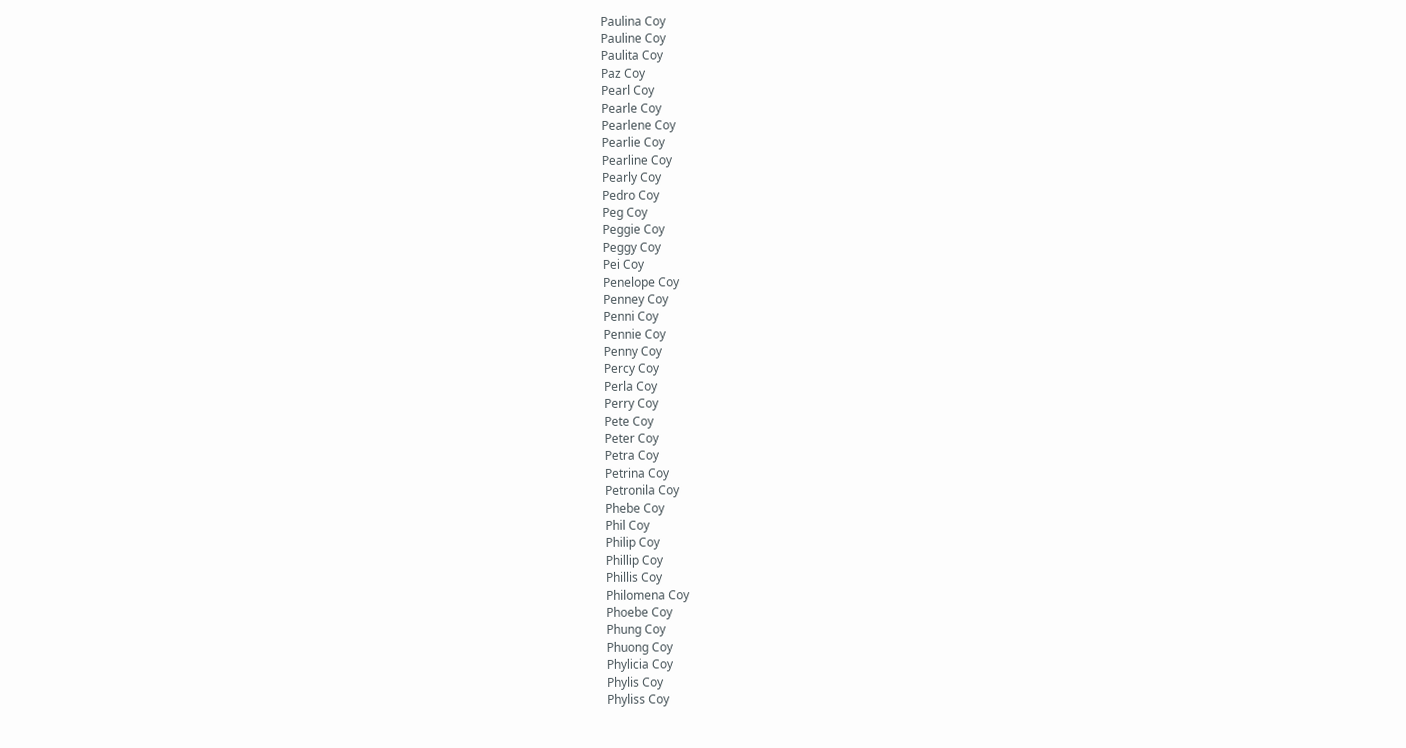Paulina Coy
Pauline Coy
Paulita Coy
Paz Coy
Pearl Coy
Pearle Coy
Pearlene Coy
Pearlie Coy
Pearline Coy
Pearly Coy
Pedro Coy
Peg Coy
Peggie Coy
Peggy Coy
Pei Coy
Penelope Coy
Penney Coy
Penni Coy
Pennie Coy
Penny Coy
Percy Coy
Perla Coy
Perry Coy
Pete Coy
Peter Coy
Petra Coy
Petrina Coy
Petronila Coy
Phebe Coy
Phil Coy
Philip Coy
Phillip Coy
Phillis Coy
Philomena Coy
Phoebe Coy
Phung Coy
Phuong Coy
Phylicia Coy
Phylis Coy
Phyliss Coy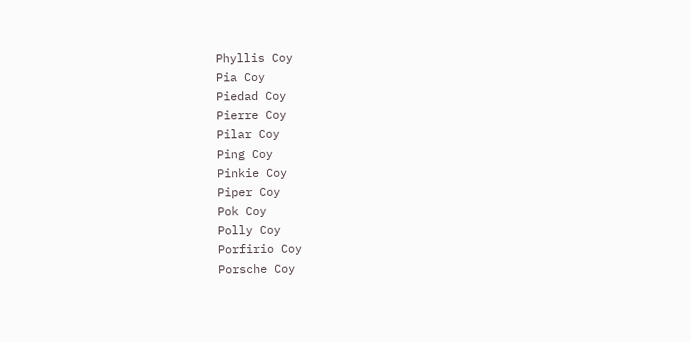Phyllis Coy
Pia Coy
Piedad Coy
Pierre Coy
Pilar Coy
Ping Coy
Pinkie Coy
Piper Coy
Pok Coy
Polly Coy
Porfirio Coy
Porsche Coy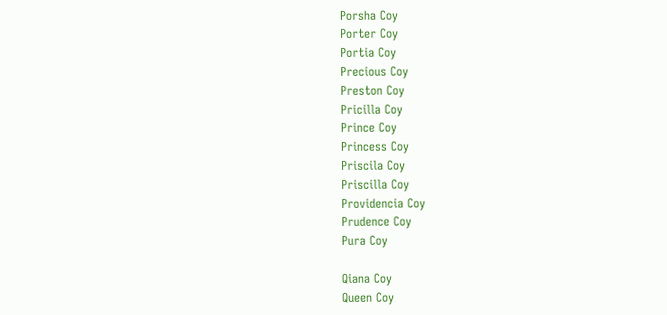Porsha Coy
Porter Coy
Portia Coy
Precious Coy
Preston Coy
Pricilla Coy
Prince Coy
Princess Coy
Priscila Coy
Priscilla Coy
Providencia Coy
Prudence Coy
Pura Coy

Qiana Coy
Queen Coy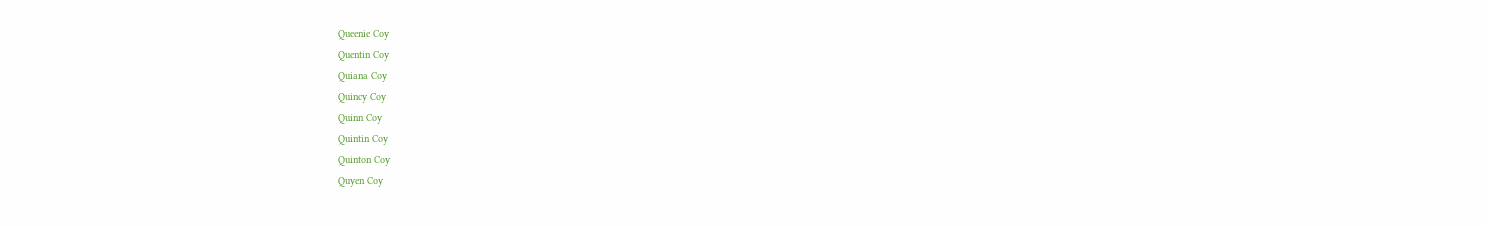Queenie Coy
Quentin Coy
Quiana Coy
Quincy Coy
Quinn Coy
Quintin Coy
Quinton Coy
Quyen Coy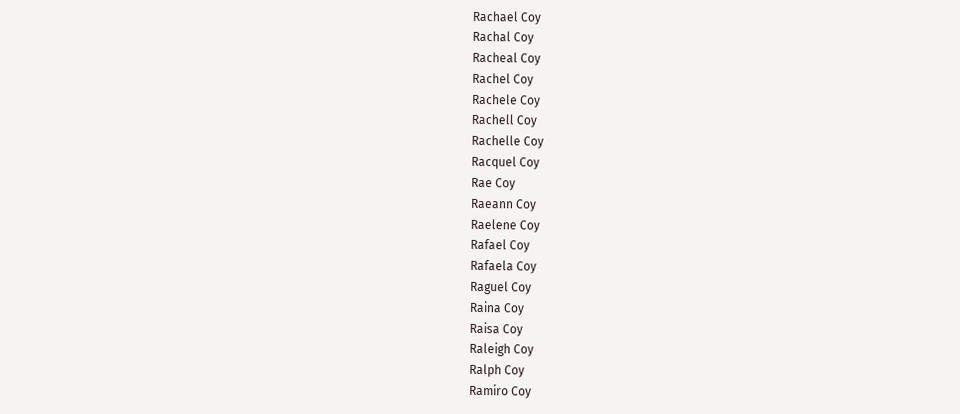Rachael Coy
Rachal Coy
Racheal Coy
Rachel Coy
Rachele Coy
Rachell Coy
Rachelle Coy
Racquel Coy
Rae Coy
Raeann Coy
Raelene Coy
Rafael Coy
Rafaela Coy
Raguel Coy
Raina Coy
Raisa Coy
Raleigh Coy
Ralph Coy
Ramiro Coy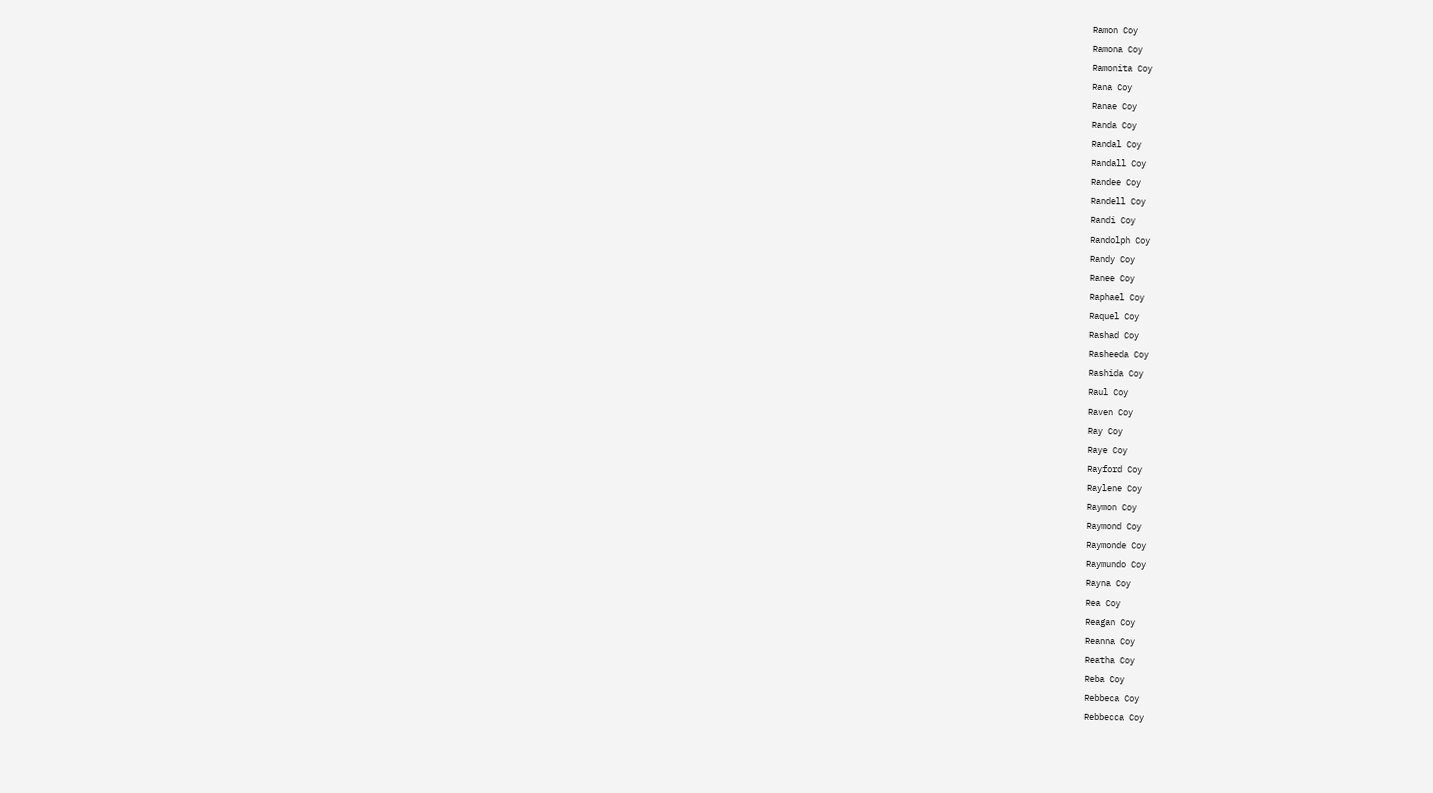Ramon Coy
Ramona Coy
Ramonita Coy
Rana Coy
Ranae Coy
Randa Coy
Randal Coy
Randall Coy
Randee Coy
Randell Coy
Randi Coy
Randolph Coy
Randy Coy
Ranee Coy
Raphael Coy
Raquel Coy
Rashad Coy
Rasheeda Coy
Rashida Coy
Raul Coy
Raven Coy
Ray Coy
Raye Coy
Rayford Coy
Raylene Coy
Raymon Coy
Raymond Coy
Raymonde Coy
Raymundo Coy
Rayna Coy
Rea Coy
Reagan Coy
Reanna Coy
Reatha Coy
Reba Coy
Rebbeca Coy
Rebbecca Coy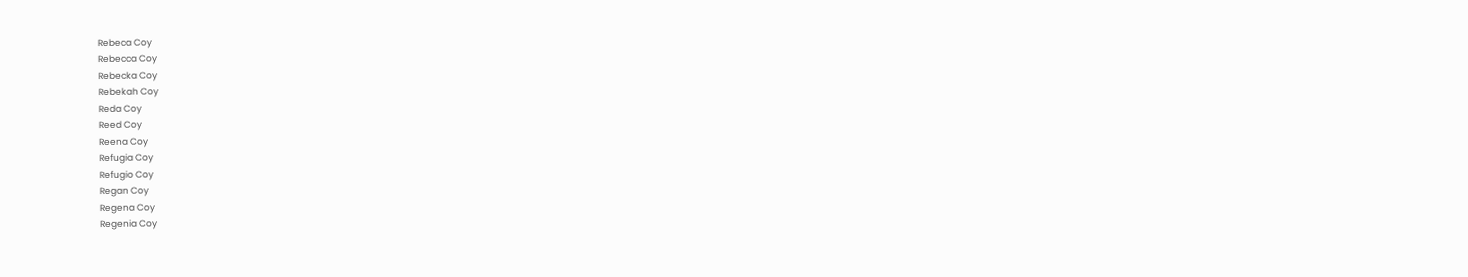Rebeca Coy
Rebecca Coy
Rebecka Coy
Rebekah Coy
Reda Coy
Reed Coy
Reena Coy
Refugia Coy
Refugio Coy
Regan Coy
Regena Coy
Regenia Coy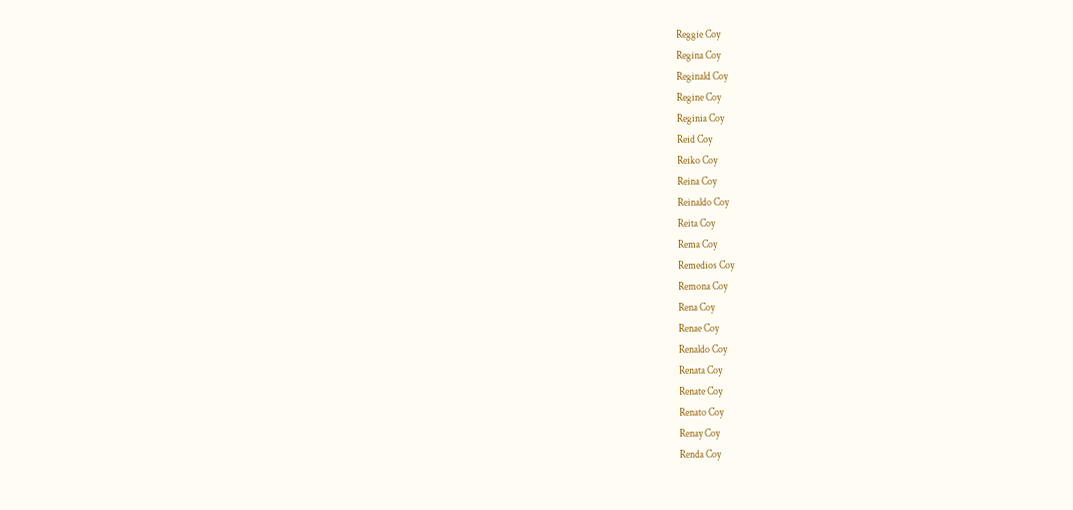Reggie Coy
Regina Coy
Reginald Coy
Regine Coy
Reginia Coy
Reid Coy
Reiko Coy
Reina Coy
Reinaldo Coy
Reita Coy
Rema Coy
Remedios Coy
Remona Coy
Rena Coy
Renae Coy
Renaldo Coy
Renata Coy
Renate Coy
Renato Coy
Renay Coy
Renda Coy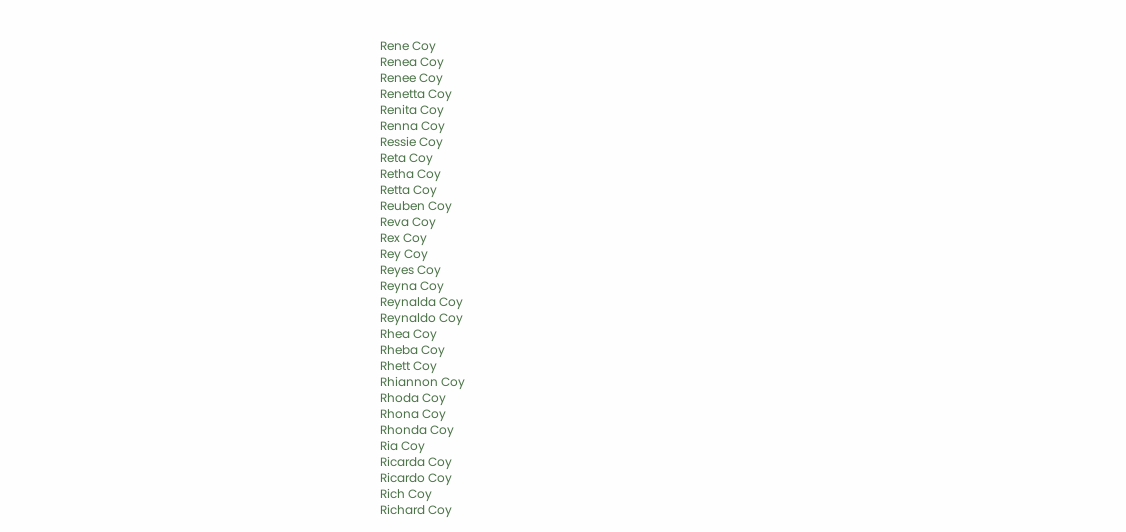Rene Coy
Renea Coy
Renee Coy
Renetta Coy
Renita Coy
Renna Coy
Ressie Coy
Reta Coy
Retha Coy
Retta Coy
Reuben Coy
Reva Coy
Rex Coy
Rey Coy
Reyes Coy
Reyna Coy
Reynalda Coy
Reynaldo Coy
Rhea Coy
Rheba Coy
Rhett Coy
Rhiannon Coy
Rhoda Coy
Rhona Coy
Rhonda Coy
Ria Coy
Ricarda Coy
Ricardo Coy
Rich Coy
Richard Coy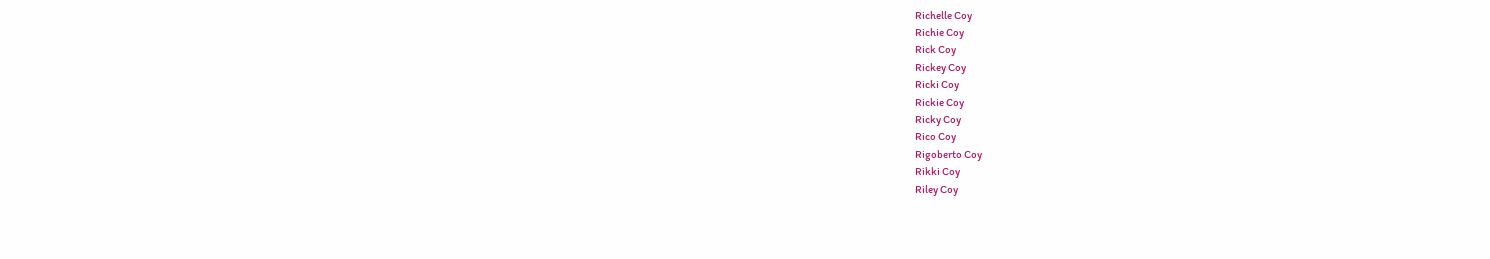Richelle Coy
Richie Coy
Rick Coy
Rickey Coy
Ricki Coy
Rickie Coy
Ricky Coy
Rico Coy
Rigoberto Coy
Rikki Coy
Riley Coy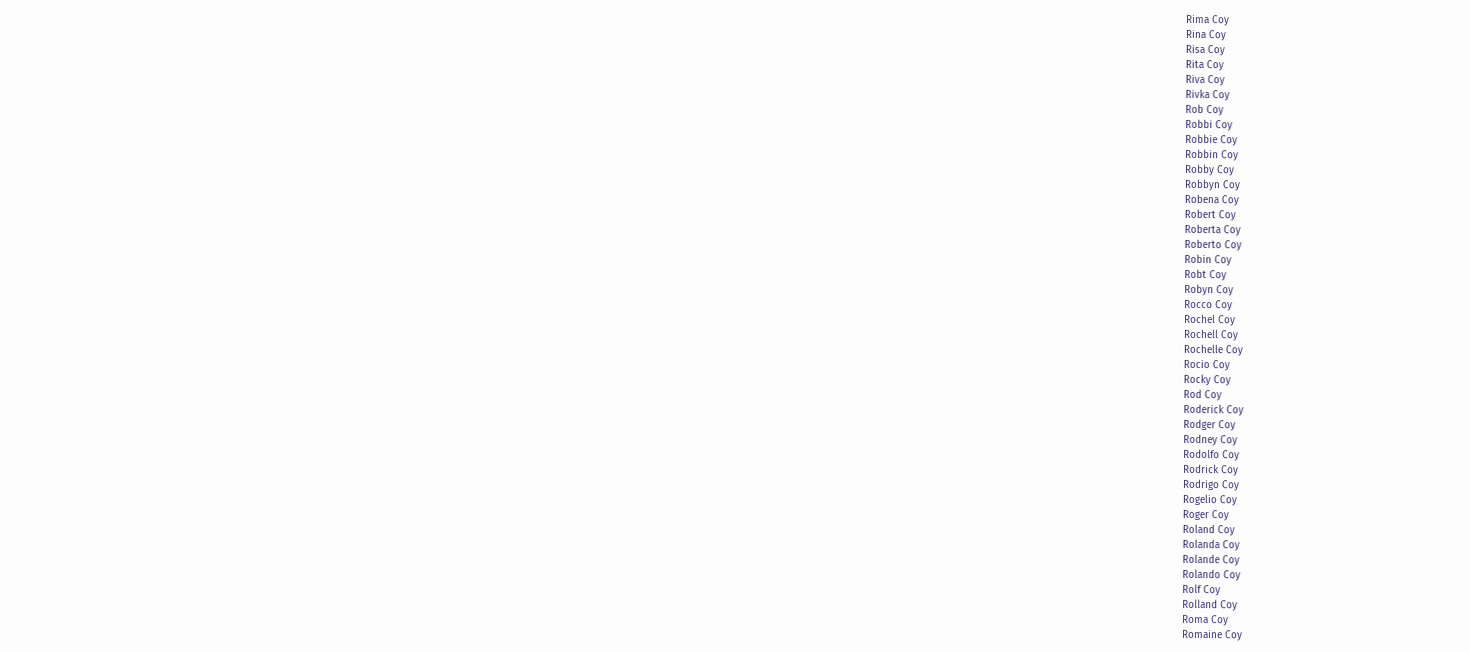Rima Coy
Rina Coy
Risa Coy
Rita Coy
Riva Coy
Rivka Coy
Rob Coy
Robbi Coy
Robbie Coy
Robbin Coy
Robby Coy
Robbyn Coy
Robena Coy
Robert Coy
Roberta Coy
Roberto Coy
Robin Coy
Robt Coy
Robyn Coy
Rocco Coy
Rochel Coy
Rochell Coy
Rochelle Coy
Rocio Coy
Rocky Coy
Rod Coy
Roderick Coy
Rodger Coy
Rodney Coy
Rodolfo Coy
Rodrick Coy
Rodrigo Coy
Rogelio Coy
Roger Coy
Roland Coy
Rolanda Coy
Rolande Coy
Rolando Coy
Rolf Coy
Rolland Coy
Roma Coy
Romaine Coy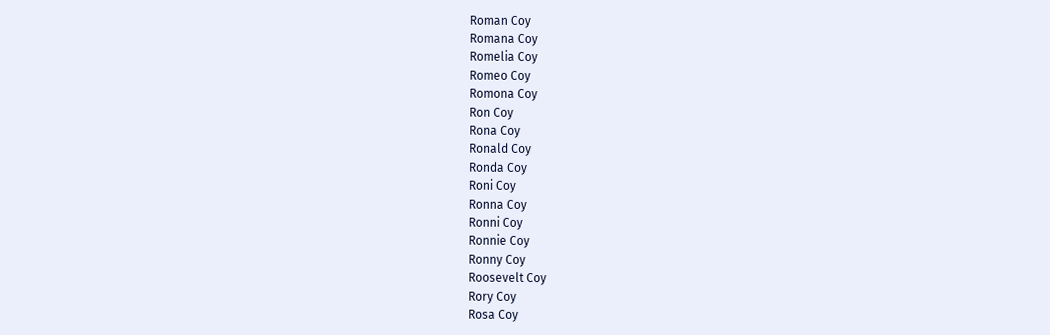Roman Coy
Romana Coy
Romelia Coy
Romeo Coy
Romona Coy
Ron Coy
Rona Coy
Ronald Coy
Ronda Coy
Roni Coy
Ronna Coy
Ronni Coy
Ronnie Coy
Ronny Coy
Roosevelt Coy
Rory Coy
Rosa Coy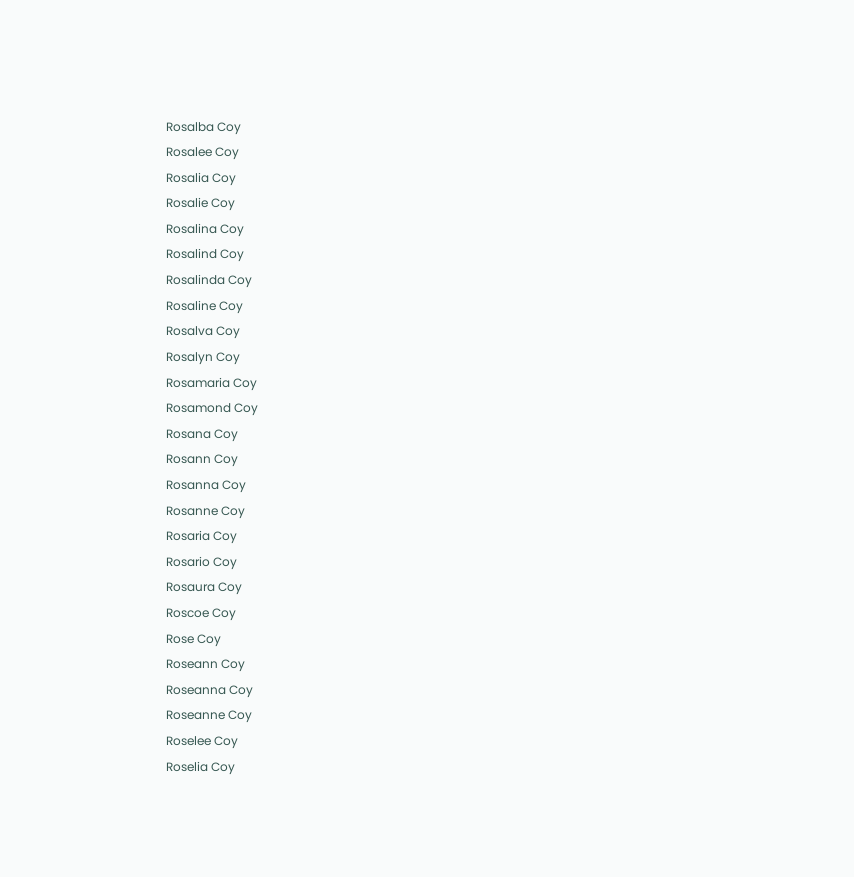Rosalba Coy
Rosalee Coy
Rosalia Coy
Rosalie Coy
Rosalina Coy
Rosalind Coy
Rosalinda Coy
Rosaline Coy
Rosalva Coy
Rosalyn Coy
Rosamaria Coy
Rosamond Coy
Rosana Coy
Rosann Coy
Rosanna Coy
Rosanne Coy
Rosaria Coy
Rosario Coy
Rosaura Coy
Roscoe Coy
Rose Coy
Roseann Coy
Roseanna Coy
Roseanne Coy
Roselee Coy
Roselia Coy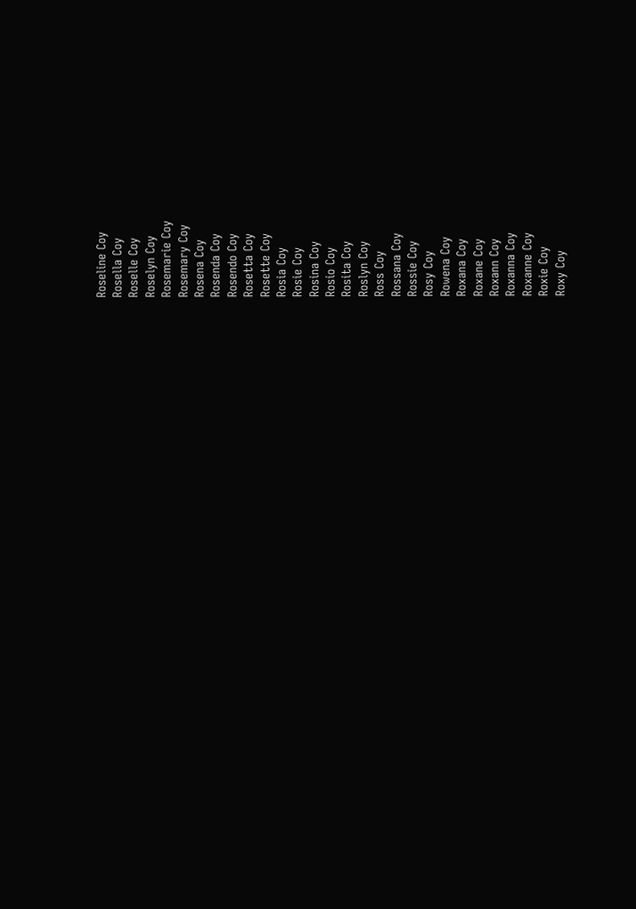Roseline Coy
Rosella Coy
Roselle Coy
Roselyn Coy
Rosemarie Coy
Rosemary Coy
Rosena Coy
Rosenda Coy
Rosendo Coy
Rosetta Coy
Rosette Coy
Rosia Coy
Rosie Coy
Rosina Coy
Rosio Coy
Rosita Coy
Roslyn Coy
Ross Coy
Rossana Coy
Rossie Coy
Rosy Coy
Rowena Coy
Roxana Coy
Roxane Coy
Roxann Coy
Roxanna Coy
Roxanne Coy
Roxie Coy
Roxy Coy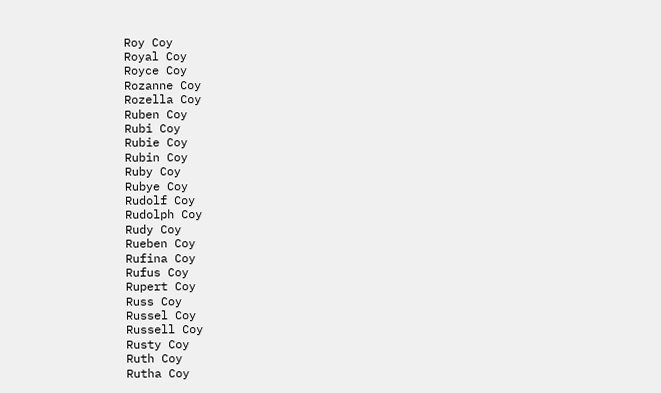Roy Coy
Royal Coy
Royce Coy
Rozanne Coy
Rozella Coy
Ruben Coy
Rubi Coy
Rubie Coy
Rubin Coy
Ruby Coy
Rubye Coy
Rudolf Coy
Rudolph Coy
Rudy Coy
Rueben Coy
Rufina Coy
Rufus Coy
Rupert Coy
Russ Coy
Russel Coy
Russell Coy
Rusty Coy
Ruth Coy
Rutha Coy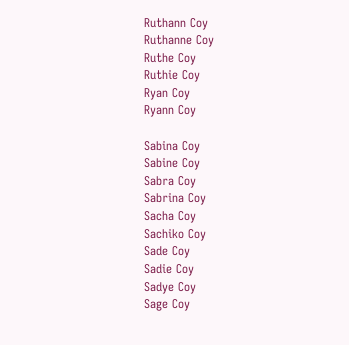Ruthann Coy
Ruthanne Coy
Ruthe Coy
Ruthie Coy
Ryan Coy
Ryann Coy

Sabina Coy
Sabine Coy
Sabra Coy
Sabrina Coy
Sacha Coy
Sachiko Coy
Sade Coy
Sadie Coy
Sadye Coy
Sage Coy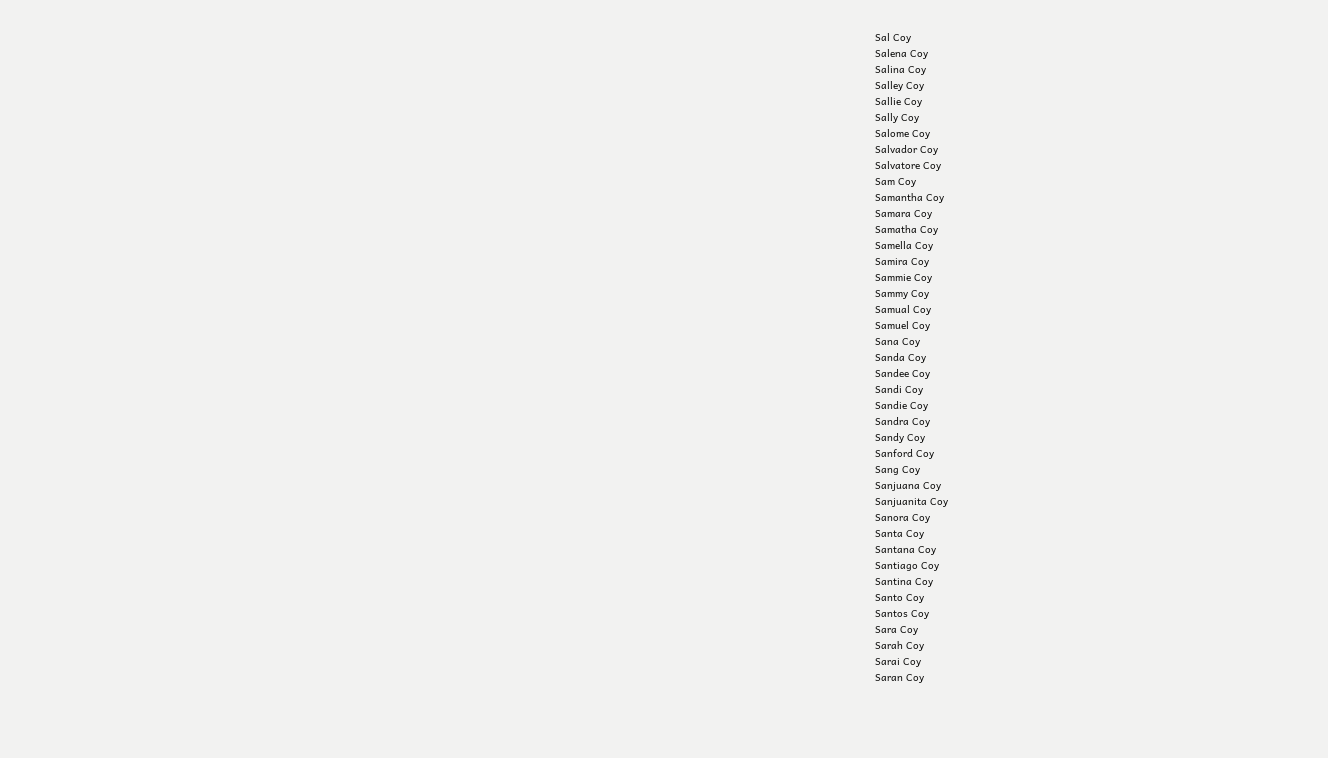Sal Coy
Salena Coy
Salina Coy
Salley Coy
Sallie Coy
Sally Coy
Salome Coy
Salvador Coy
Salvatore Coy
Sam Coy
Samantha Coy
Samara Coy
Samatha Coy
Samella Coy
Samira Coy
Sammie Coy
Sammy Coy
Samual Coy
Samuel Coy
Sana Coy
Sanda Coy
Sandee Coy
Sandi Coy
Sandie Coy
Sandra Coy
Sandy Coy
Sanford Coy
Sang Coy
Sanjuana Coy
Sanjuanita Coy
Sanora Coy
Santa Coy
Santana Coy
Santiago Coy
Santina Coy
Santo Coy
Santos Coy
Sara Coy
Sarah Coy
Sarai Coy
Saran Coy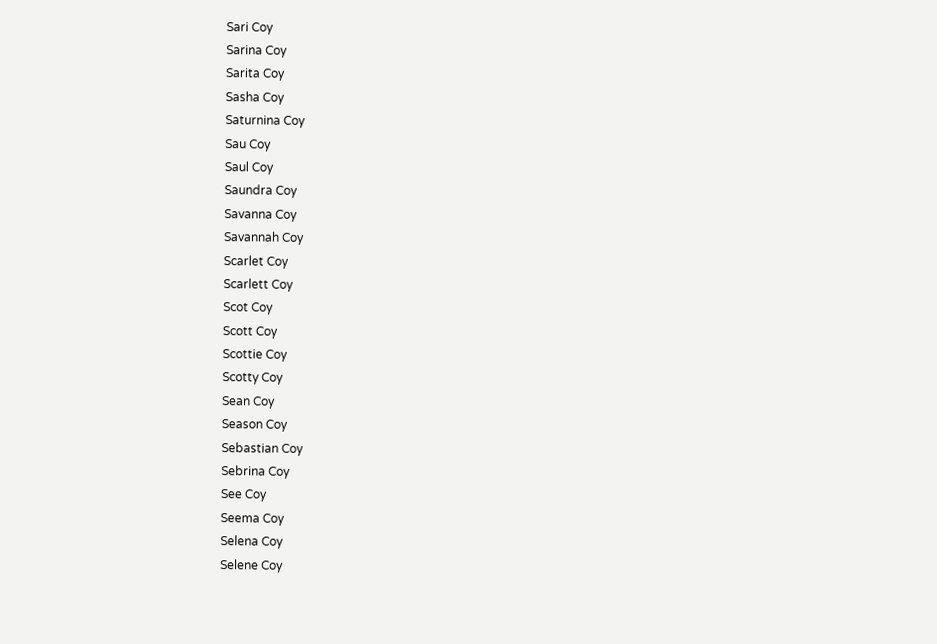Sari Coy
Sarina Coy
Sarita Coy
Sasha Coy
Saturnina Coy
Sau Coy
Saul Coy
Saundra Coy
Savanna Coy
Savannah Coy
Scarlet Coy
Scarlett Coy
Scot Coy
Scott Coy
Scottie Coy
Scotty Coy
Sean Coy
Season Coy
Sebastian Coy
Sebrina Coy
See Coy
Seema Coy
Selena Coy
Selene Coy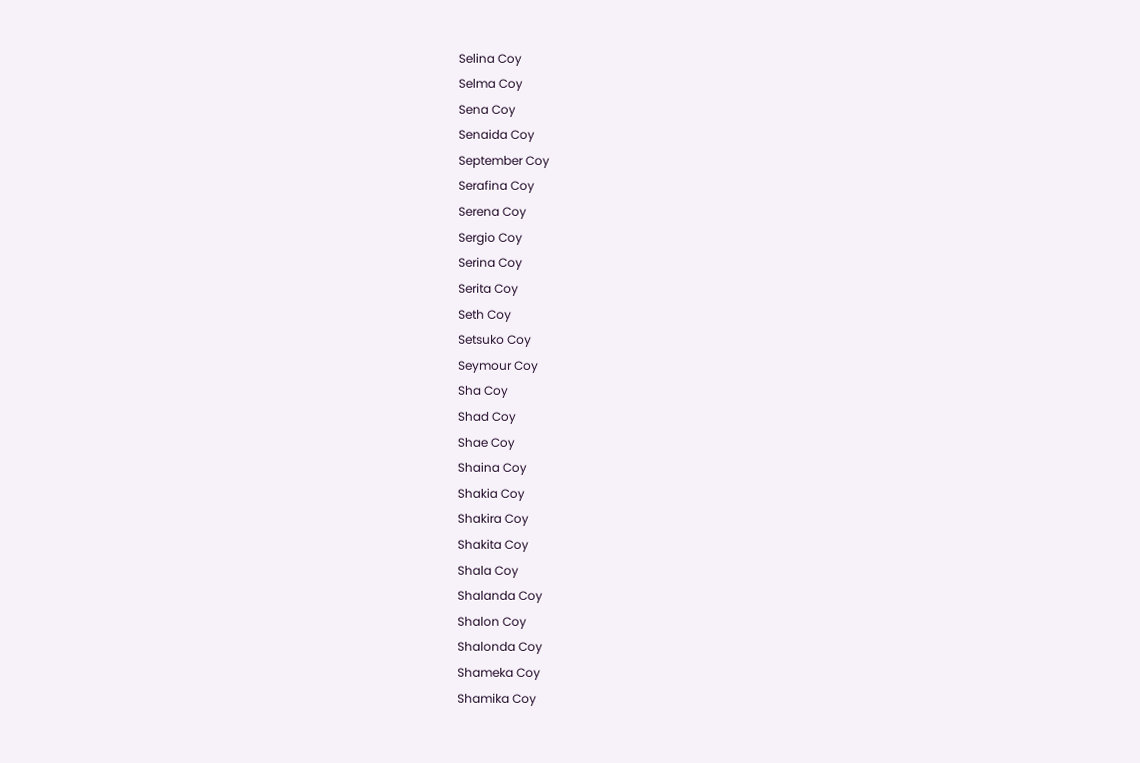Selina Coy
Selma Coy
Sena Coy
Senaida Coy
September Coy
Serafina Coy
Serena Coy
Sergio Coy
Serina Coy
Serita Coy
Seth Coy
Setsuko Coy
Seymour Coy
Sha Coy
Shad Coy
Shae Coy
Shaina Coy
Shakia Coy
Shakira Coy
Shakita Coy
Shala Coy
Shalanda Coy
Shalon Coy
Shalonda Coy
Shameka Coy
Shamika Coy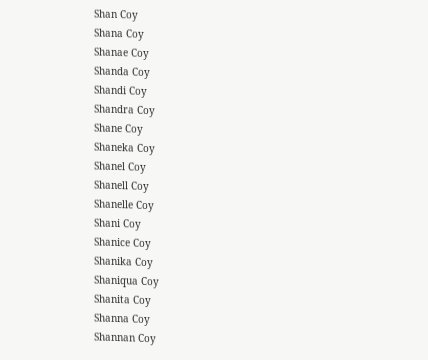Shan Coy
Shana Coy
Shanae Coy
Shanda Coy
Shandi Coy
Shandra Coy
Shane Coy
Shaneka Coy
Shanel Coy
Shanell Coy
Shanelle Coy
Shani Coy
Shanice Coy
Shanika Coy
Shaniqua Coy
Shanita Coy
Shanna Coy
Shannan Coy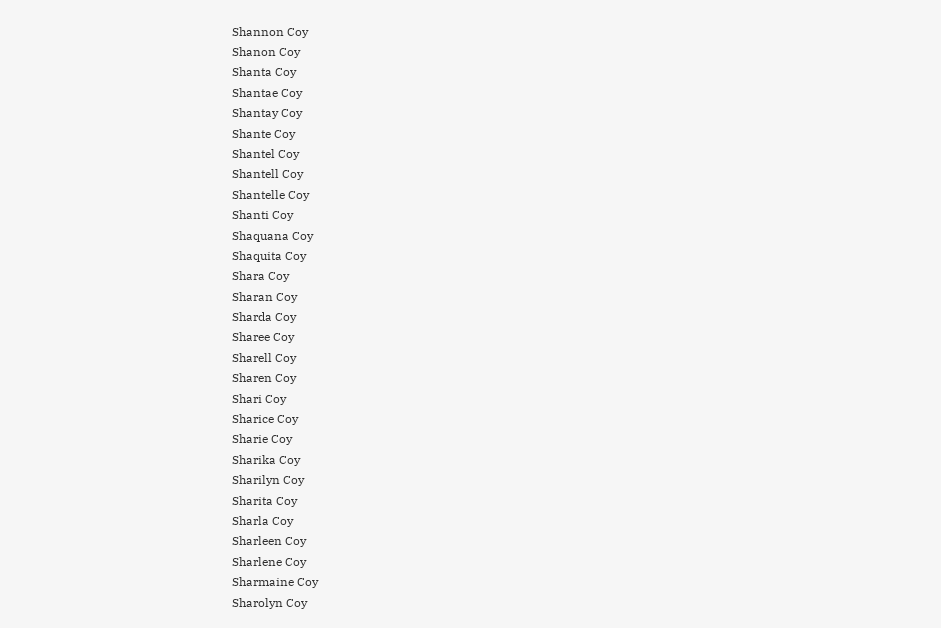Shannon Coy
Shanon Coy
Shanta Coy
Shantae Coy
Shantay Coy
Shante Coy
Shantel Coy
Shantell Coy
Shantelle Coy
Shanti Coy
Shaquana Coy
Shaquita Coy
Shara Coy
Sharan Coy
Sharda Coy
Sharee Coy
Sharell Coy
Sharen Coy
Shari Coy
Sharice Coy
Sharie Coy
Sharika Coy
Sharilyn Coy
Sharita Coy
Sharla Coy
Sharleen Coy
Sharlene Coy
Sharmaine Coy
Sharolyn Coy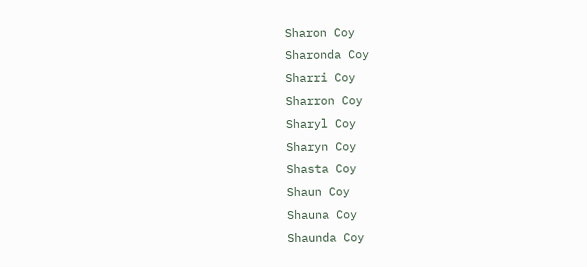Sharon Coy
Sharonda Coy
Sharri Coy
Sharron Coy
Sharyl Coy
Sharyn Coy
Shasta Coy
Shaun Coy
Shauna Coy
Shaunda Coy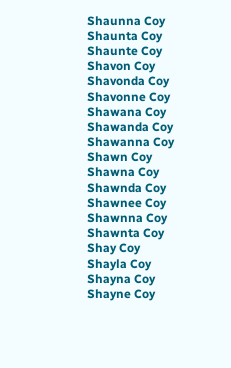Shaunna Coy
Shaunta Coy
Shaunte Coy
Shavon Coy
Shavonda Coy
Shavonne Coy
Shawana Coy
Shawanda Coy
Shawanna Coy
Shawn Coy
Shawna Coy
Shawnda Coy
Shawnee Coy
Shawnna Coy
Shawnta Coy
Shay Coy
Shayla Coy
Shayna Coy
Shayne Coy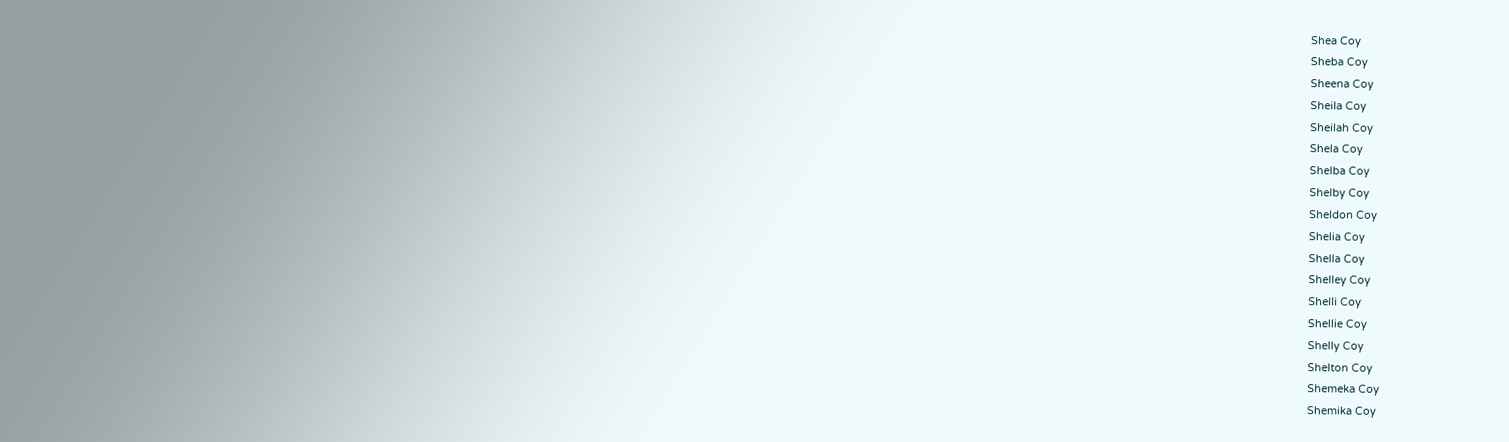Shea Coy
Sheba Coy
Sheena Coy
Sheila Coy
Sheilah Coy
Shela Coy
Shelba Coy
Shelby Coy
Sheldon Coy
Shelia Coy
Shella Coy
Shelley Coy
Shelli Coy
Shellie Coy
Shelly Coy
Shelton Coy
Shemeka Coy
Shemika Coy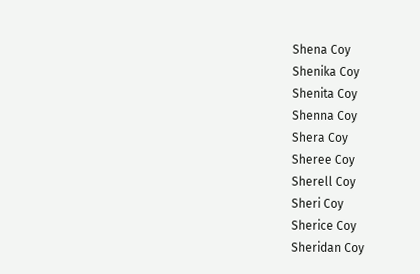Shena Coy
Shenika Coy
Shenita Coy
Shenna Coy
Shera Coy
Sheree Coy
Sherell Coy
Sheri Coy
Sherice Coy
Sheridan Coy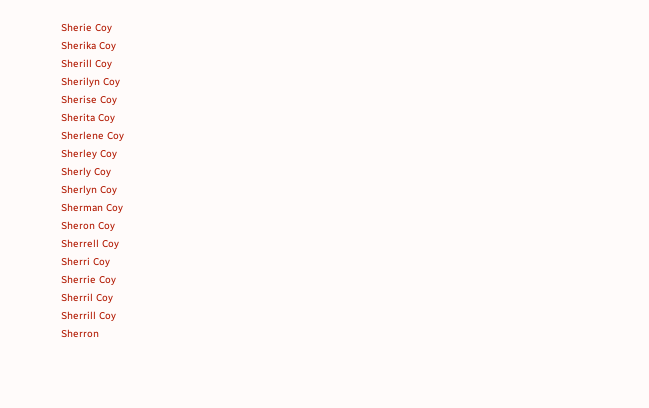Sherie Coy
Sherika Coy
Sherill Coy
Sherilyn Coy
Sherise Coy
Sherita Coy
Sherlene Coy
Sherley Coy
Sherly Coy
Sherlyn Coy
Sherman Coy
Sheron Coy
Sherrell Coy
Sherri Coy
Sherrie Coy
Sherril Coy
Sherrill Coy
Sherron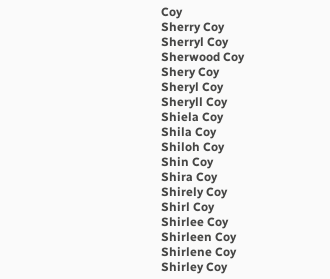Coy
Sherry Coy
Sherryl Coy
Sherwood Coy
Shery Coy
Sheryl Coy
Sheryll Coy
Shiela Coy
Shila Coy
Shiloh Coy
Shin Coy
Shira Coy
Shirely Coy
Shirl Coy
Shirlee Coy
Shirleen Coy
Shirlene Coy
Shirley Coy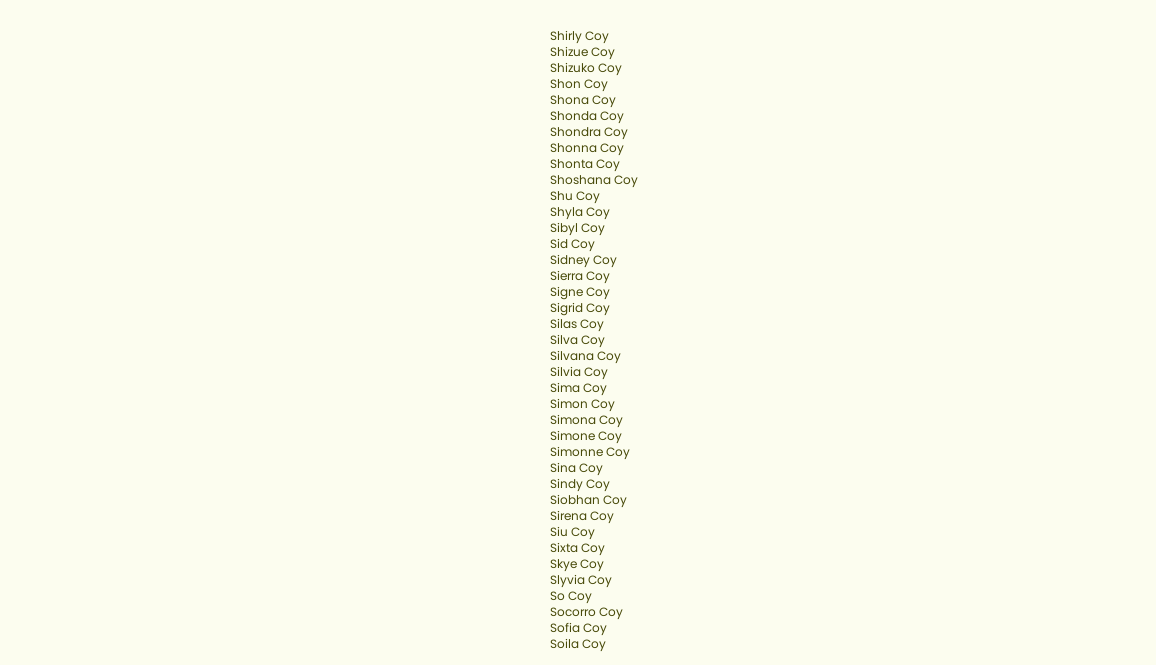Shirly Coy
Shizue Coy
Shizuko Coy
Shon Coy
Shona Coy
Shonda Coy
Shondra Coy
Shonna Coy
Shonta Coy
Shoshana Coy
Shu Coy
Shyla Coy
Sibyl Coy
Sid Coy
Sidney Coy
Sierra Coy
Signe Coy
Sigrid Coy
Silas Coy
Silva Coy
Silvana Coy
Silvia Coy
Sima Coy
Simon Coy
Simona Coy
Simone Coy
Simonne Coy
Sina Coy
Sindy Coy
Siobhan Coy
Sirena Coy
Siu Coy
Sixta Coy
Skye Coy
Slyvia Coy
So Coy
Socorro Coy
Sofia Coy
Soila Coy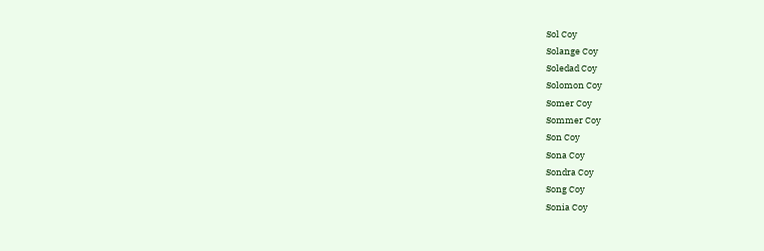Sol Coy
Solange Coy
Soledad Coy
Solomon Coy
Somer Coy
Sommer Coy
Son Coy
Sona Coy
Sondra Coy
Song Coy
Sonia Coy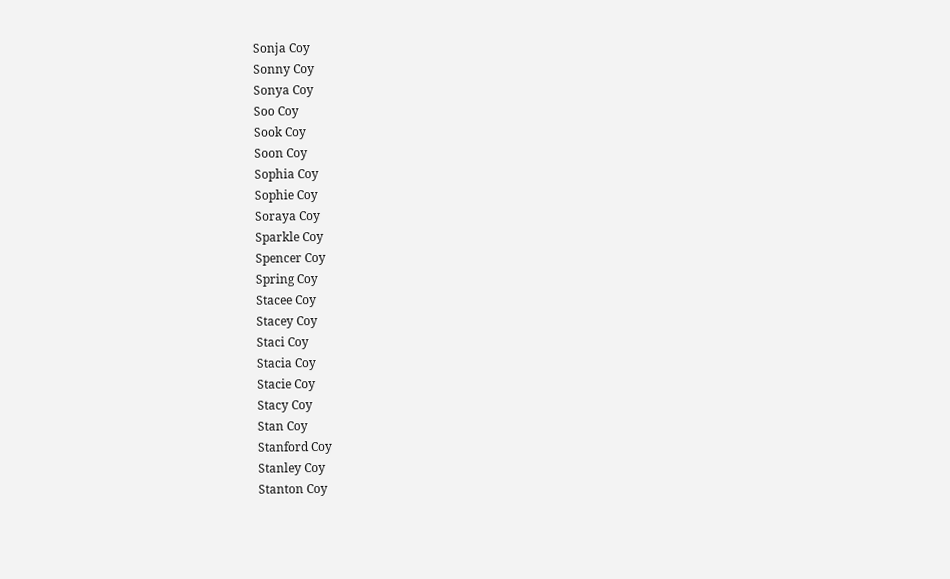Sonja Coy
Sonny Coy
Sonya Coy
Soo Coy
Sook Coy
Soon Coy
Sophia Coy
Sophie Coy
Soraya Coy
Sparkle Coy
Spencer Coy
Spring Coy
Stacee Coy
Stacey Coy
Staci Coy
Stacia Coy
Stacie Coy
Stacy Coy
Stan Coy
Stanford Coy
Stanley Coy
Stanton Coy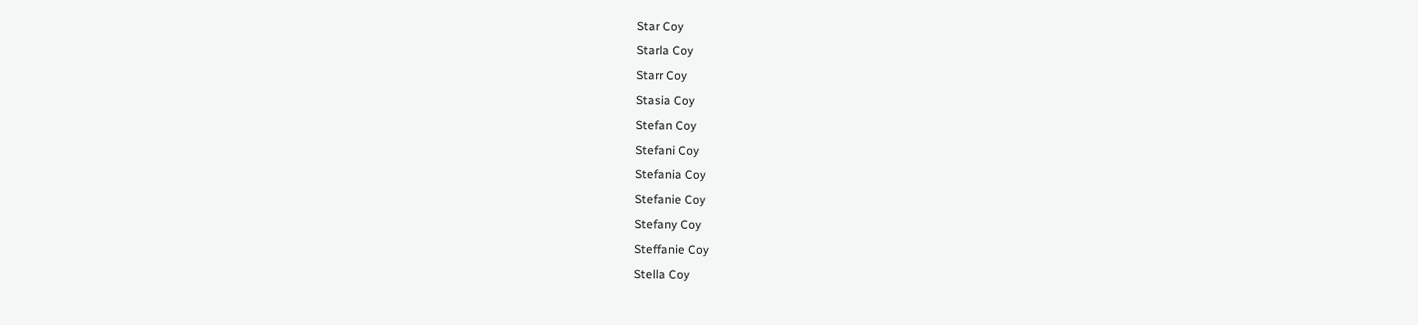Star Coy
Starla Coy
Starr Coy
Stasia Coy
Stefan Coy
Stefani Coy
Stefania Coy
Stefanie Coy
Stefany Coy
Steffanie Coy
Stella Coy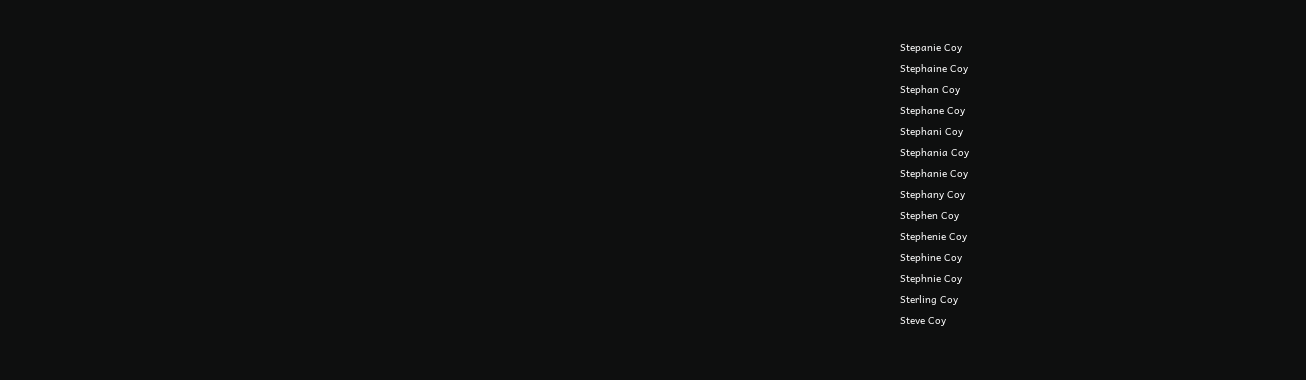Stepanie Coy
Stephaine Coy
Stephan Coy
Stephane Coy
Stephani Coy
Stephania Coy
Stephanie Coy
Stephany Coy
Stephen Coy
Stephenie Coy
Stephine Coy
Stephnie Coy
Sterling Coy
Steve Coy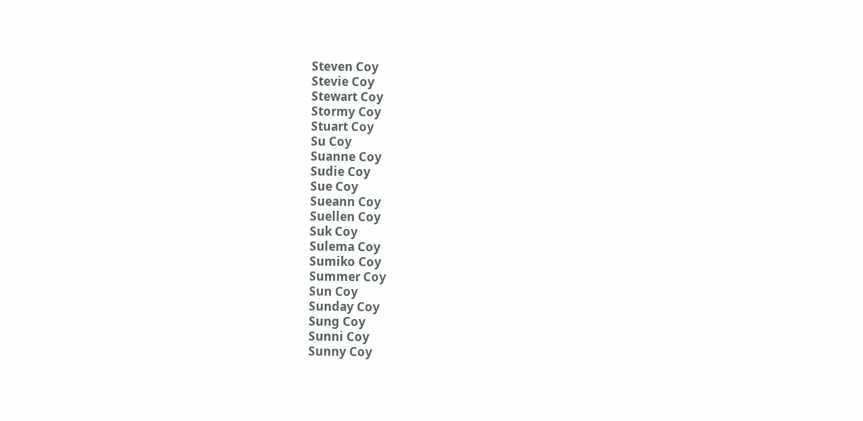Steven Coy
Stevie Coy
Stewart Coy
Stormy Coy
Stuart Coy
Su Coy
Suanne Coy
Sudie Coy
Sue Coy
Sueann Coy
Suellen Coy
Suk Coy
Sulema Coy
Sumiko Coy
Summer Coy
Sun Coy
Sunday Coy
Sung Coy
Sunni Coy
Sunny Coy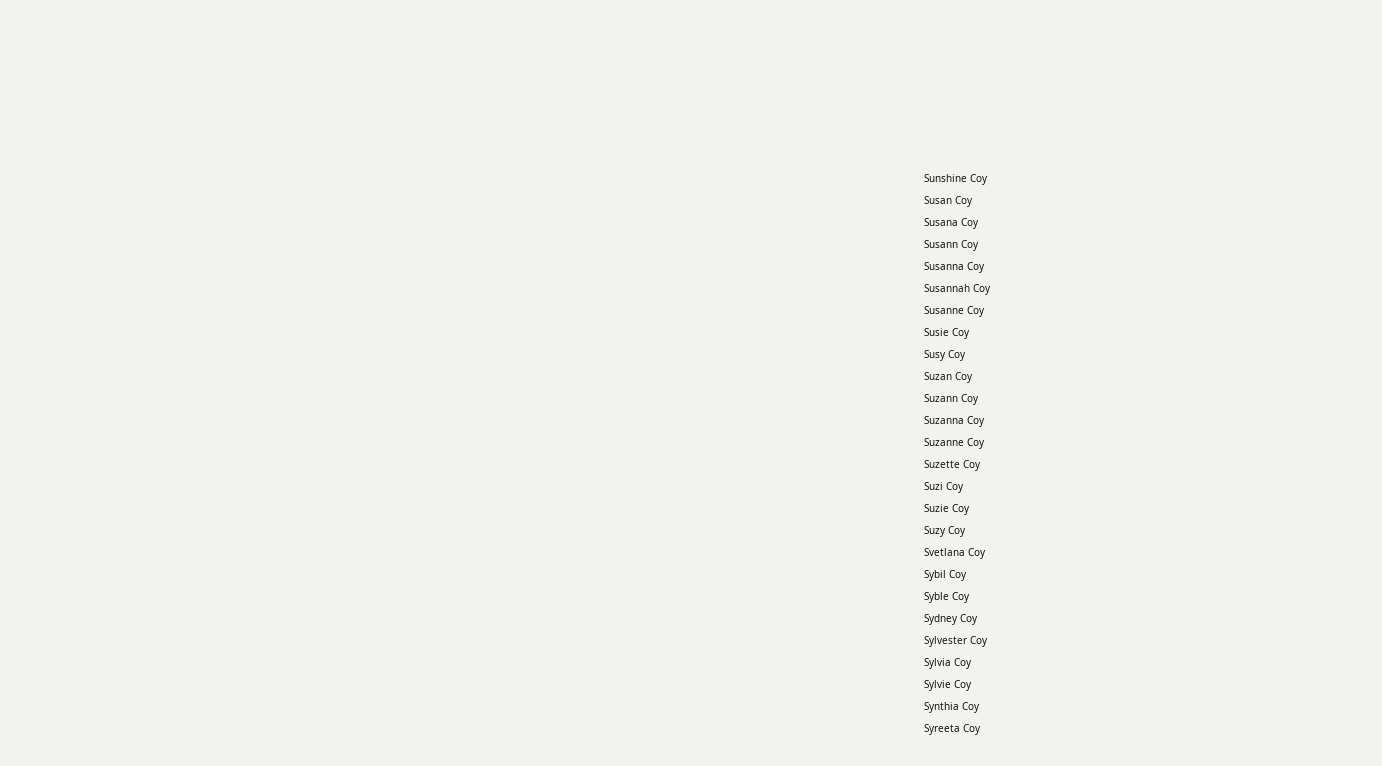Sunshine Coy
Susan Coy
Susana Coy
Susann Coy
Susanna Coy
Susannah Coy
Susanne Coy
Susie Coy
Susy Coy
Suzan Coy
Suzann Coy
Suzanna Coy
Suzanne Coy
Suzette Coy
Suzi Coy
Suzie Coy
Suzy Coy
Svetlana Coy
Sybil Coy
Syble Coy
Sydney Coy
Sylvester Coy
Sylvia Coy
Sylvie Coy
Synthia Coy
Syreeta Coy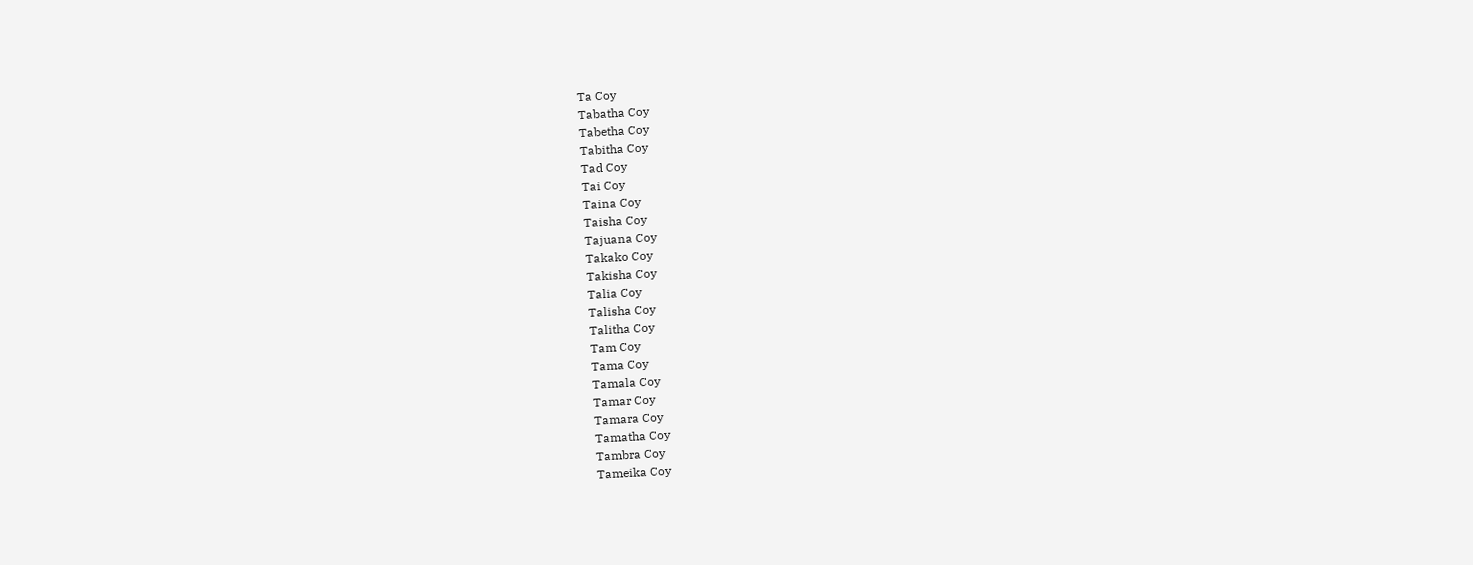Ta Coy
Tabatha Coy
Tabetha Coy
Tabitha Coy
Tad Coy
Tai Coy
Taina Coy
Taisha Coy
Tajuana Coy
Takako Coy
Takisha Coy
Talia Coy
Talisha Coy
Talitha Coy
Tam Coy
Tama Coy
Tamala Coy
Tamar Coy
Tamara Coy
Tamatha Coy
Tambra Coy
Tameika Coy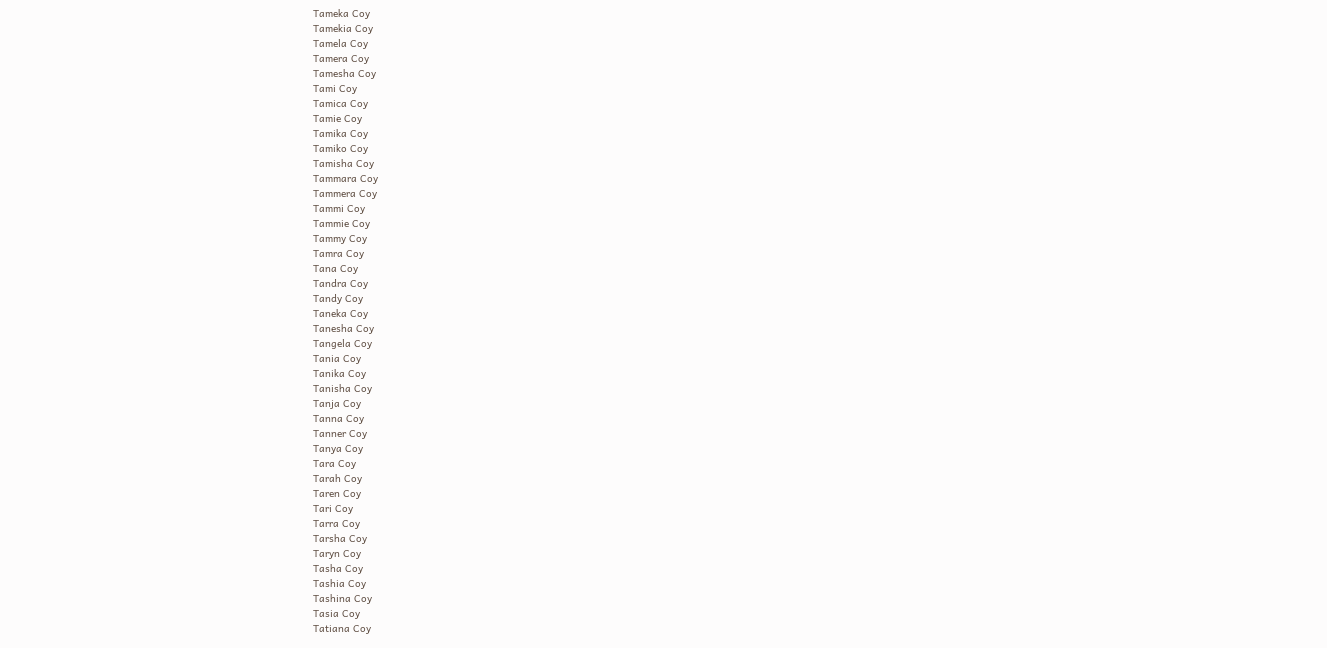Tameka Coy
Tamekia Coy
Tamela Coy
Tamera Coy
Tamesha Coy
Tami Coy
Tamica Coy
Tamie Coy
Tamika Coy
Tamiko Coy
Tamisha Coy
Tammara Coy
Tammera Coy
Tammi Coy
Tammie Coy
Tammy Coy
Tamra Coy
Tana Coy
Tandra Coy
Tandy Coy
Taneka Coy
Tanesha Coy
Tangela Coy
Tania Coy
Tanika Coy
Tanisha Coy
Tanja Coy
Tanna Coy
Tanner Coy
Tanya Coy
Tara Coy
Tarah Coy
Taren Coy
Tari Coy
Tarra Coy
Tarsha Coy
Taryn Coy
Tasha Coy
Tashia Coy
Tashina Coy
Tasia Coy
Tatiana Coy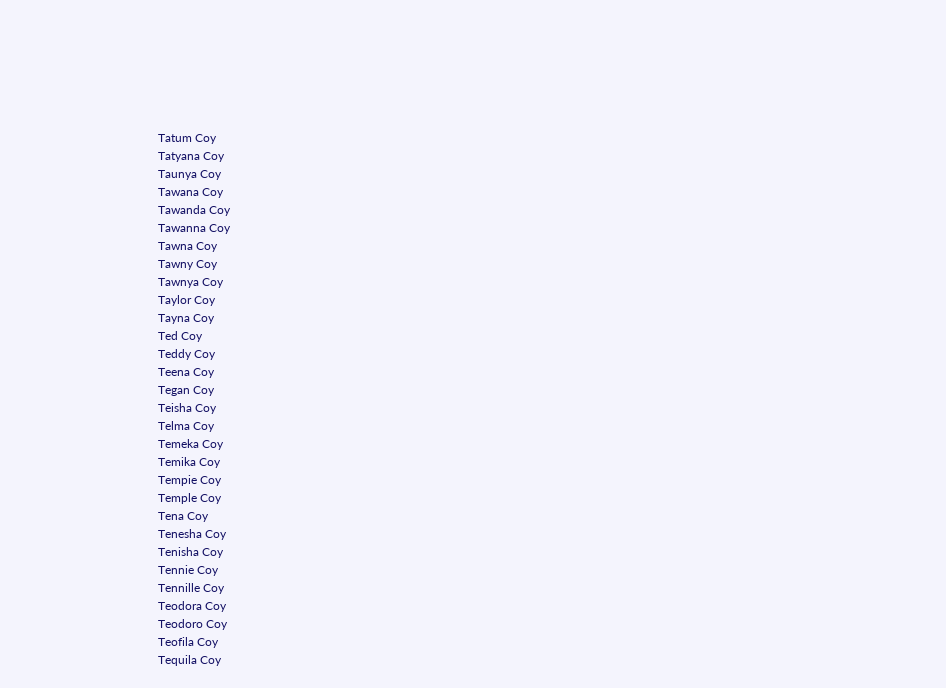Tatum Coy
Tatyana Coy
Taunya Coy
Tawana Coy
Tawanda Coy
Tawanna Coy
Tawna Coy
Tawny Coy
Tawnya Coy
Taylor Coy
Tayna Coy
Ted Coy
Teddy Coy
Teena Coy
Tegan Coy
Teisha Coy
Telma Coy
Temeka Coy
Temika Coy
Tempie Coy
Temple Coy
Tena Coy
Tenesha Coy
Tenisha Coy
Tennie Coy
Tennille Coy
Teodora Coy
Teodoro Coy
Teofila Coy
Tequila Coy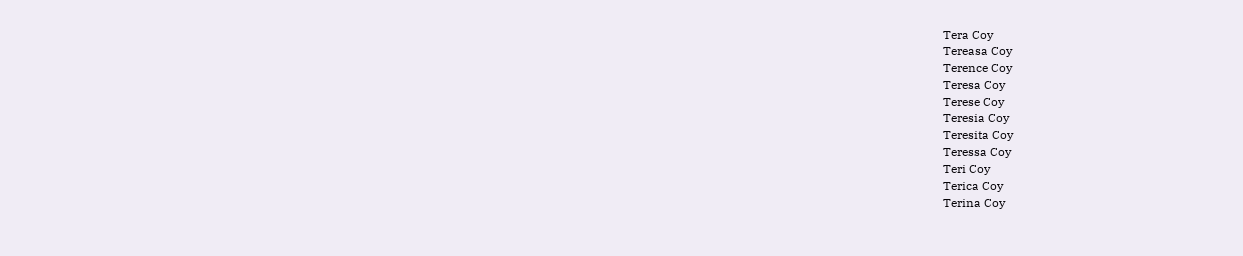Tera Coy
Tereasa Coy
Terence Coy
Teresa Coy
Terese Coy
Teresia Coy
Teresita Coy
Teressa Coy
Teri Coy
Terica Coy
Terina Coy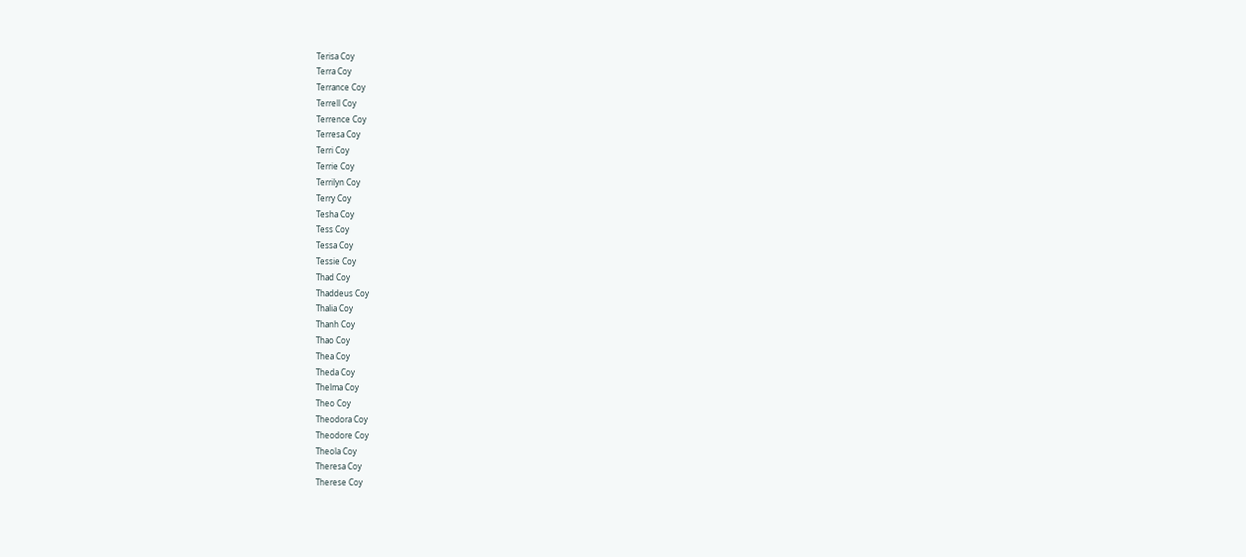Terisa Coy
Terra Coy
Terrance Coy
Terrell Coy
Terrence Coy
Terresa Coy
Terri Coy
Terrie Coy
Terrilyn Coy
Terry Coy
Tesha Coy
Tess Coy
Tessa Coy
Tessie Coy
Thad Coy
Thaddeus Coy
Thalia Coy
Thanh Coy
Thao Coy
Thea Coy
Theda Coy
Thelma Coy
Theo Coy
Theodora Coy
Theodore Coy
Theola Coy
Theresa Coy
Therese Coy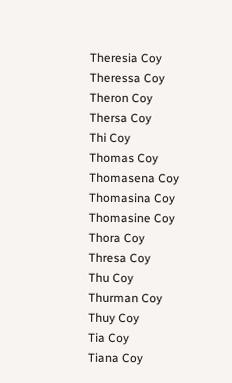Theresia Coy
Theressa Coy
Theron Coy
Thersa Coy
Thi Coy
Thomas Coy
Thomasena Coy
Thomasina Coy
Thomasine Coy
Thora Coy
Thresa Coy
Thu Coy
Thurman Coy
Thuy Coy
Tia Coy
Tiana Coy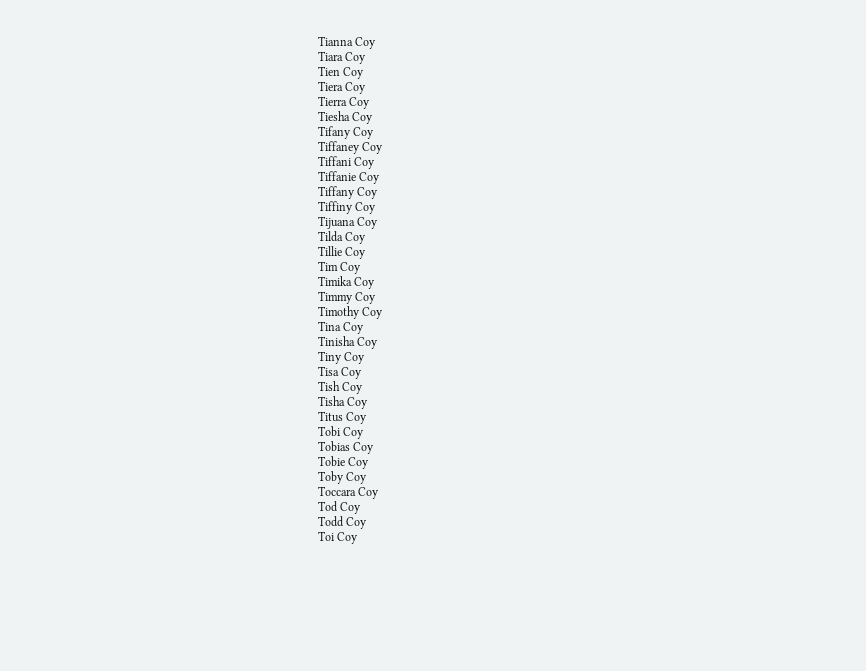Tianna Coy
Tiara Coy
Tien Coy
Tiera Coy
Tierra Coy
Tiesha Coy
Tifany Coy
Tiffaney Coy
Tiffani Coy
Tiffanie Coy
Tiffany Coy
Tiffiny Coy
Tijuana Coy
Tilda Coy
Tillie Coy
Tim Coy
Timika Coy
Timmy Coy
Timothy Coy
Tina Coy
Tinisha Coy
Tiny Coy
Tisa Coy
Tish Coy
Tisha Coy
Titus Coy
Tobi Coy
Tobias Coy
Tobie Coy
Toby Coy
Toccara Coy
Tod Coy
Todd Coy
Toi Coy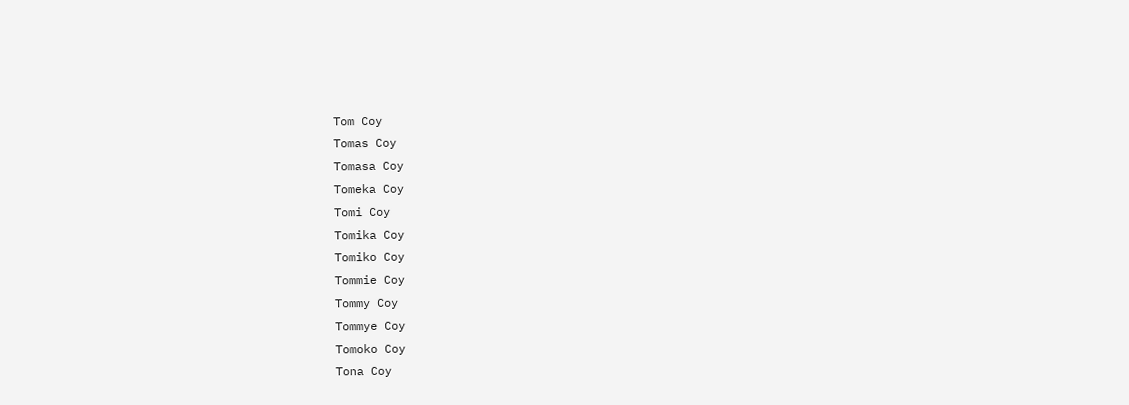Tom Coy
Tomas Coy
Tomasa Coy
Tomeka Coy
Tomi Coy
Tomika Coy
Tomiko Coy
Tommie Coy
Tommy Coy
Tommye Coy
Tomoko Coy
Tona Coy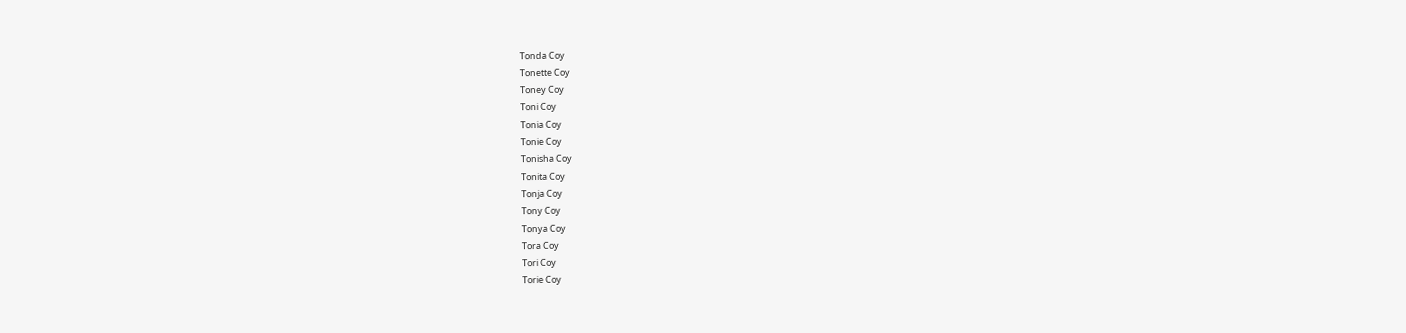Tonda Coy
Tonette Coy
Toney Coy
Toni Coy
Tonia Coy
Tonie Coy
Tonisha Coy
Tonita Coy
Tonja Coy
Tony Coy
Tonya Coy
Tora Coy
Tori Coy
Torie Coy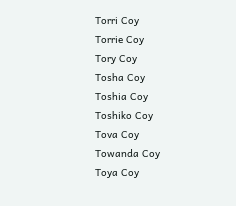Torri Coy
Torrie Coy
Tory Coy
Tosha Coy
Toshia Coy
Toshiko Coy
Tova Coy
Towanda Coy
Toya Coy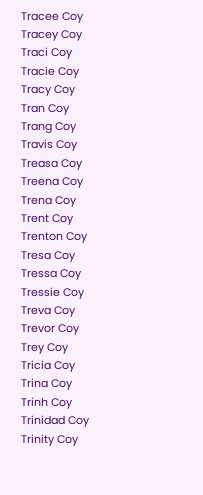Tracee Coy
Tracey Coy
Traci Coy
Tracie Coy
Tracy Coy
Tran Coy
Trang Coy
Travis Coy
Treasa Coy
Treena Coy
Trena Coy
Trent Coy
Trenton Coy
Tresa Coy
Tressa Coy
Tressie Coy
Treva Coy
Trevor Coy
Trey Coy
Tricia Coy
Trina Coy
Trinh Coy
Trinidad Coy
Trinity Coy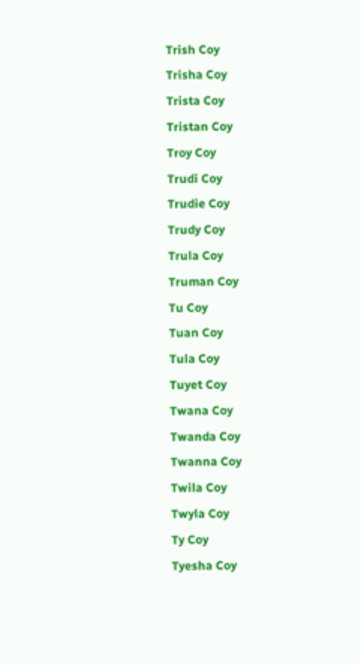Trish Coy
Trisha Coy
Trista Coy
Tristan Coy
Troy Coy
Trudi Coy
Trudie Coy
Trudy Coy
Trula Coy
Truman Coy
Tu Coy
Tuan Coy
Tula Coy
Tuyet Coy
Twana Coy
Twanda Coy
Twanna Coy
Twila Coy
Twyla Coy
Ty Coy
Tyesha Coy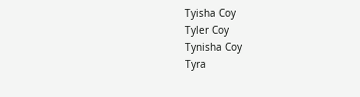Tyisha Coy
Tyler Coy
Tynisha Coy
Tyra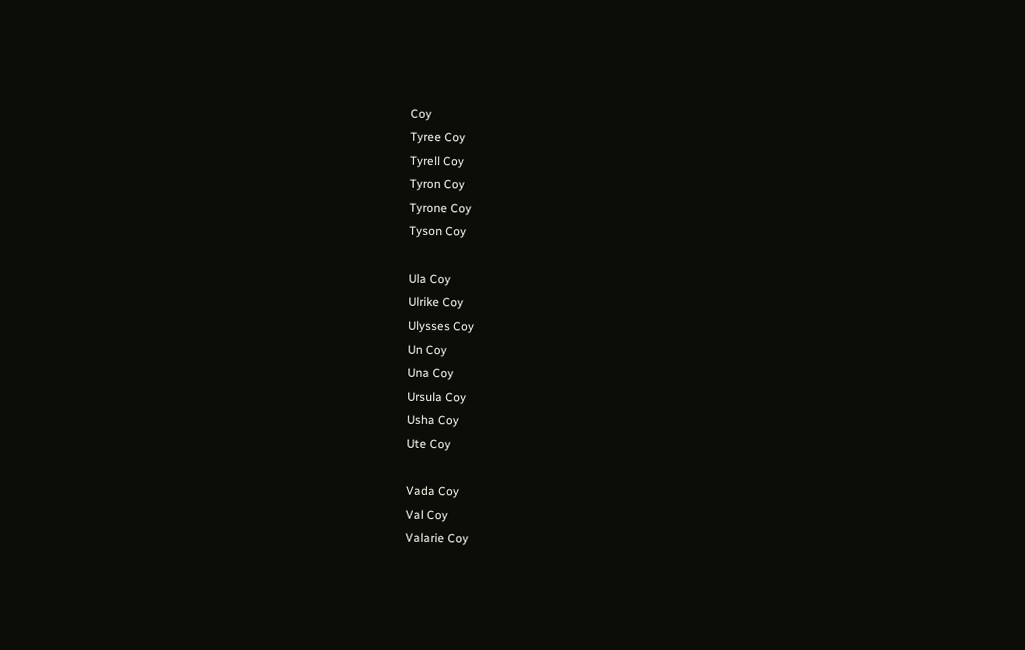Coy
Tyree Coy
Tyrell Coy
Tyron Coy
Tyrone Coy
Tyson Coy

Ula Coy
Ulrike Coy
Ulysses Coy
Un Coy
Una Coy
Ursula Coy
Usha Coy
Ute Coy

Vada Coy
Val Coy
Valarie Coy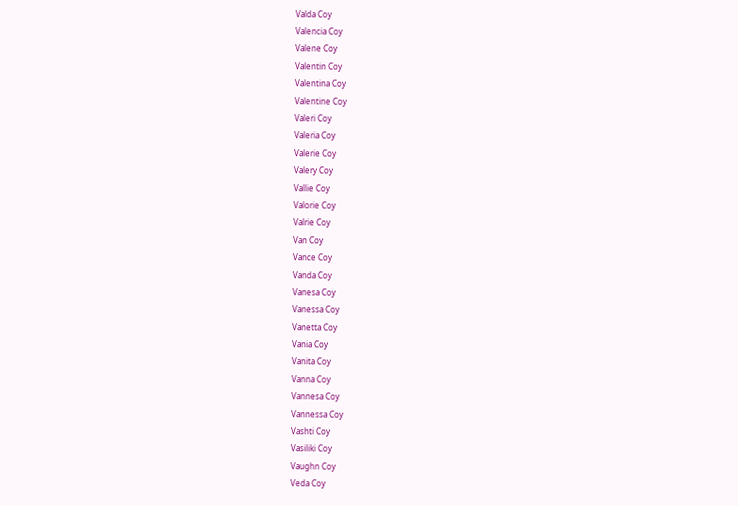Valda Coy
Valencia Coy
Valene Coy
Valentin Coy
Valentina Coy
Valentine Coy
Valeri Coy
Valeria Coy
Valerie Coy
Valery Coy
Vallie Coy
Valorie Coy
Valrie Coy
Van Coy
Vance Coy
Vanda Coy
Vanesa Coy
Vanessa Coy
Vanetta Coy
Vania Coy
Vanita Coy
Vanna Coy
Vannesa Coy
Vannessa Coy
Vashti Coy
Vasiliki Coy
Vaughn Coy
Veda Coy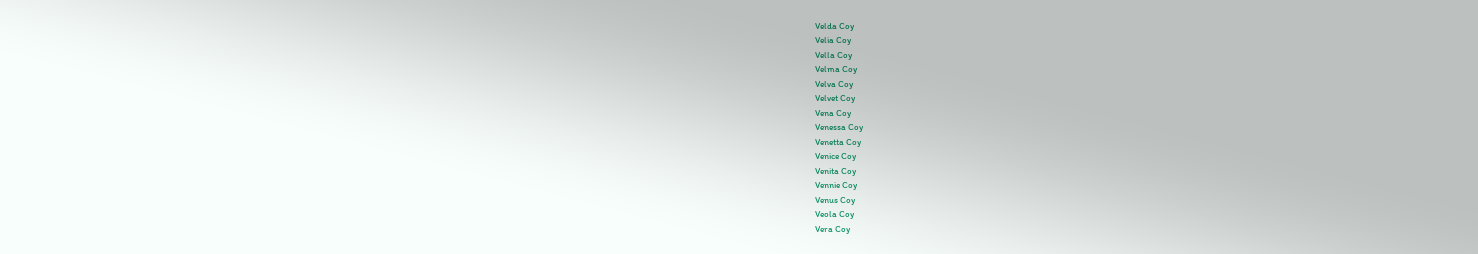Velda Coy
Velia Coy
Vella Coy
Velma Coy
Velva Coy
Velvet Coy
Vena Coy
Venessa Coy
Venetta Coy
Venice Coy
Venita Coy
Vennie Coy
Venus Coy
Veola Coy
Vera Coy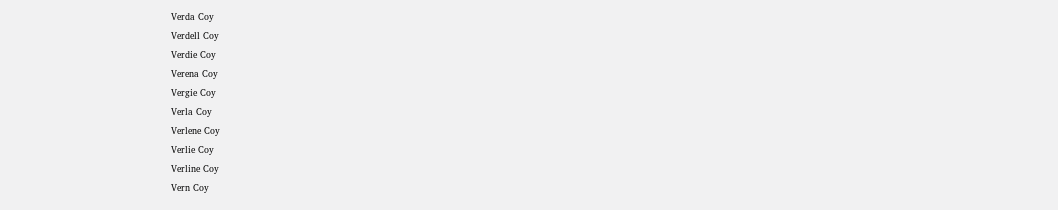Verda Coy
Verdell Coy
Verdie Coy
Verena Coy
Vergie Coy
Verla Coy
Verlene Coy
Verlie Coy
Verline Coy
Vern Coy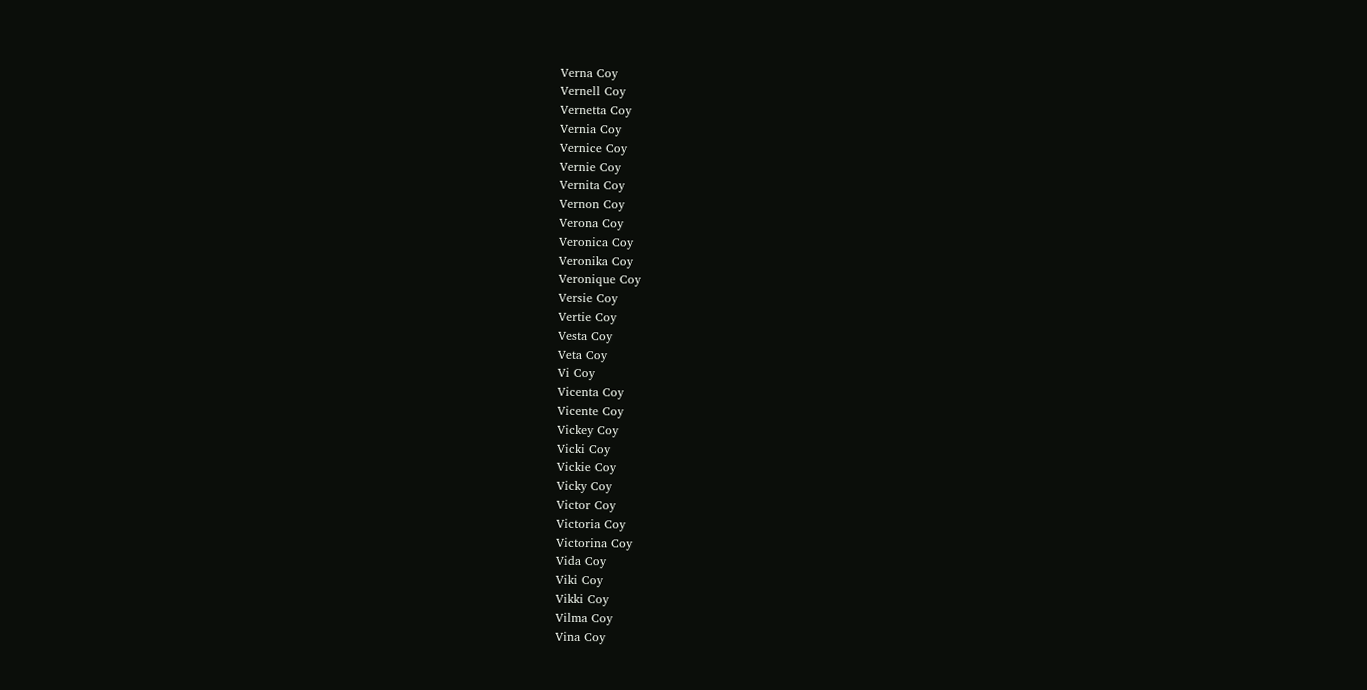Verna Coy
Vernell Coy
Vernetta Coy
Vernia Coy
Vernice Coy
Vernie Coy
Vernita Coy
Vernon Coy
Verona Coy
Veronica Coy
Veronika Coy
Veronique Coy
Versie Coy
Vertie Coy
Vesta Coy
Veta Coy
Vi Coy
Vicenta Coy
Vicente Coy
Vickey Coy
Vicki Coy
Vickie Coy
Vicky Coy
Victor Coy
Victoria Coy
Victorina Coy
Vida Coy
Viki Coy
Vikki Coy
Vilma Coy
Vina Coy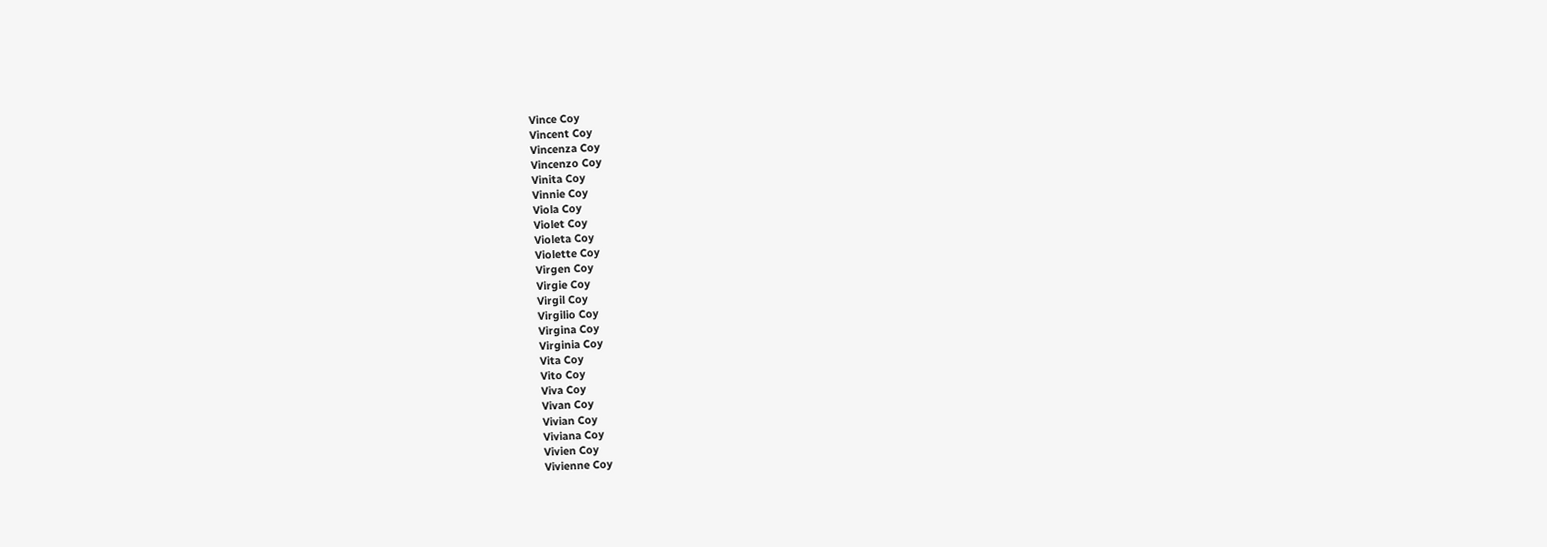Vince Coy
Vincent Coy
Vincenza Coy
Vincenzo Coy
Vinita Coy
Vinnie Coy
Viola Coy
Violet Coy
Violeta Coy
Violette Coy
Virgen Coy
Virgie Coy
Virgil Coy
Virgilio Coy
Virgina Coy
Virginia Coy
Vita Coy
Vito Coy
Viva Coy
Vivan Coy
Vivian Coy
Viviana Coy
Vivien Coy
Vivienne Coy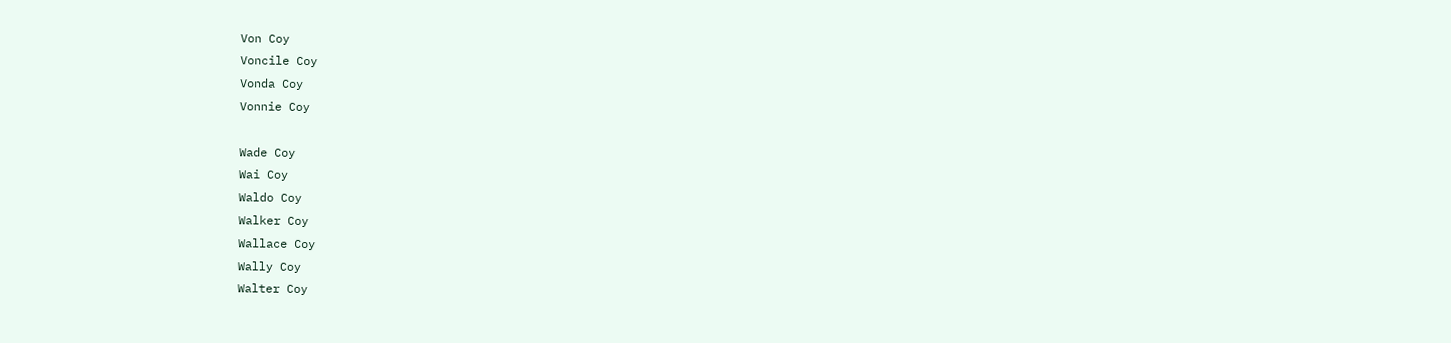Von Coy
Voncile Coy
Vonda Coy
Vonnie Coy

Wade Coy
Wai Coy
Waldo Coy
Walker Coy
Wallace Coy
Wally Coy
Walter Coy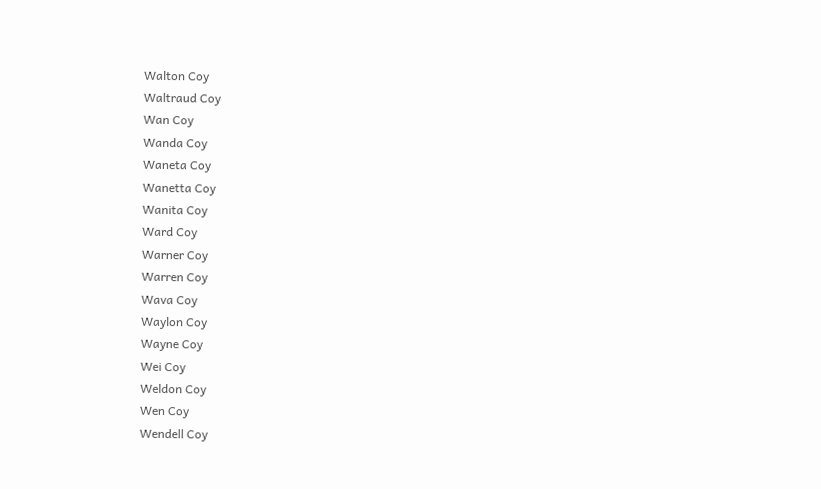Walton Coy
Waltraud Coy
Wan Coy
Wanda Coy
Waneta Coy
Wanetta Coy
Wanita Coy
Ward Coy
Warner Coy
Warren Coy
Wava Coy
Waylon Coy
Wayne Coy
Wei Coy
Weldon Coy
Wen Coy
Wendell Coy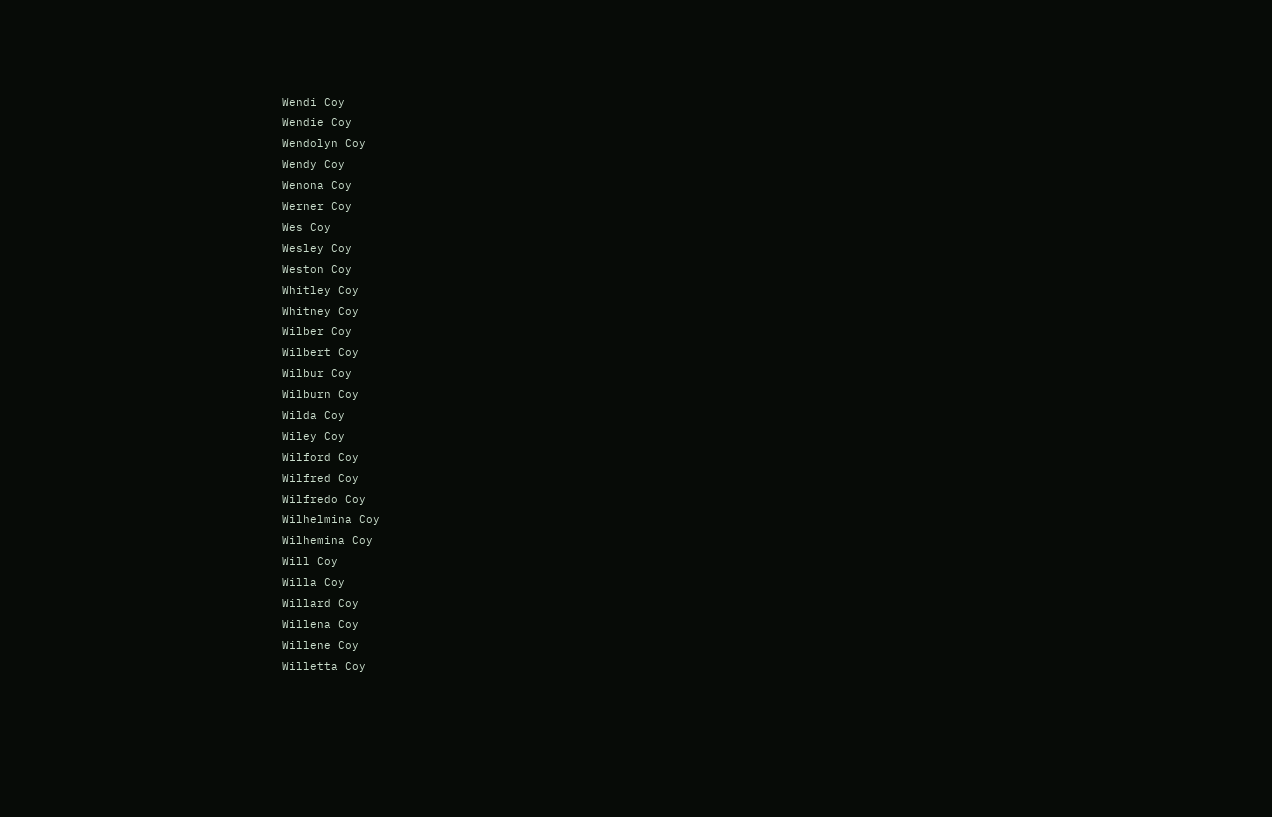Wendi Coy
Wendie Coy
Wendolyn Coy
Wendy Coy
Wenona Coy
Werner Coy
Wes Coy
Wesley Coy
Weston Coy
Whitley Coy
Whitney Coy
Wilber Coy
Wilbert Coy
Wilbur Coy
Wilburn Coy
Wilda Coy
Wiley Coy
Wilford Coy
Wilfred Coy
Wilfredo Coy
Wilhelmina Coy
Wilhemina Coy
Will Coy
Willa Coy
Willard Coy
Willena Coy
Willene Coy
Willetta Coy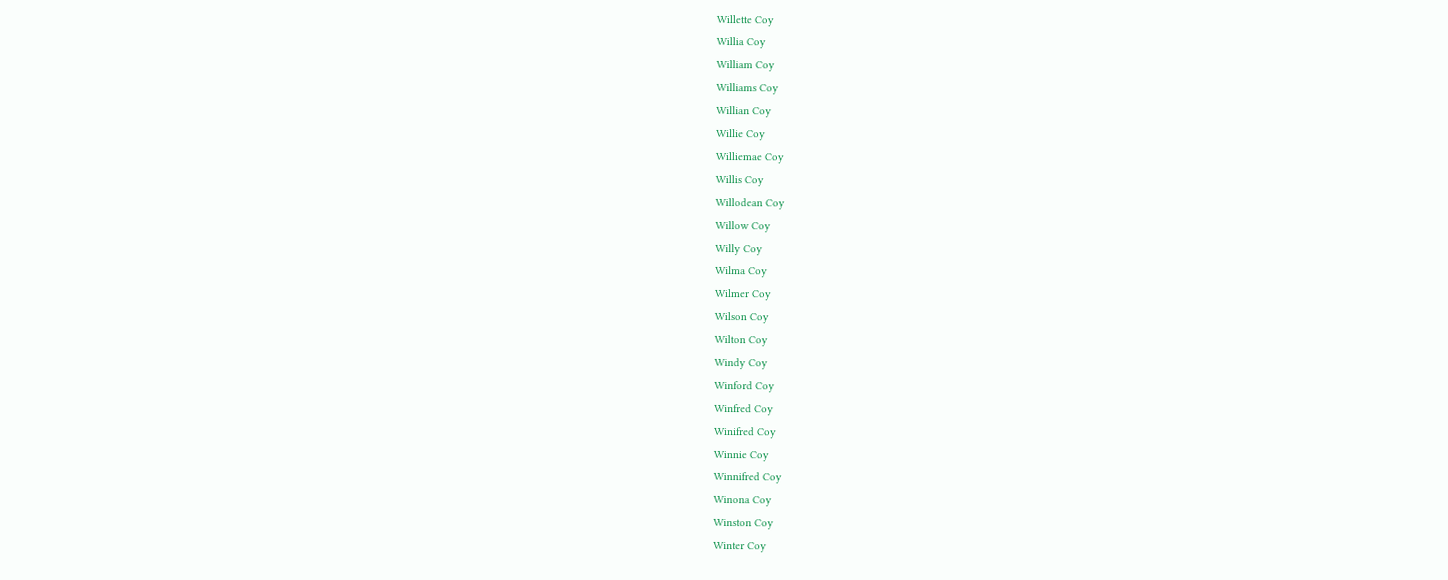Willette Coy
Willia Coy
William Coy
Williams Coy
Willian Coy
Willie Coy
Williemae Coy
Willis Coy
Willodean Coy
Willow Coy
Willy Coy
Wilma Coy
Wilmer Coy
Wilson Coy
Wilton Coy
Windy Coy
Winford Coy
Winfred Coy
Winifred Coy
Winnie Coy
Winnifred Coy
Winona Coy
Winston Coy
Winter Coy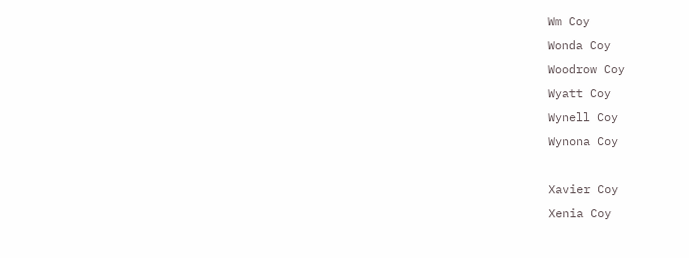Wm Coy
Wonda Coy
Woodrow Coy
Wyatt Coy
Wynell Coy
Wynona Coy

Xavier Coy
Xenia Coy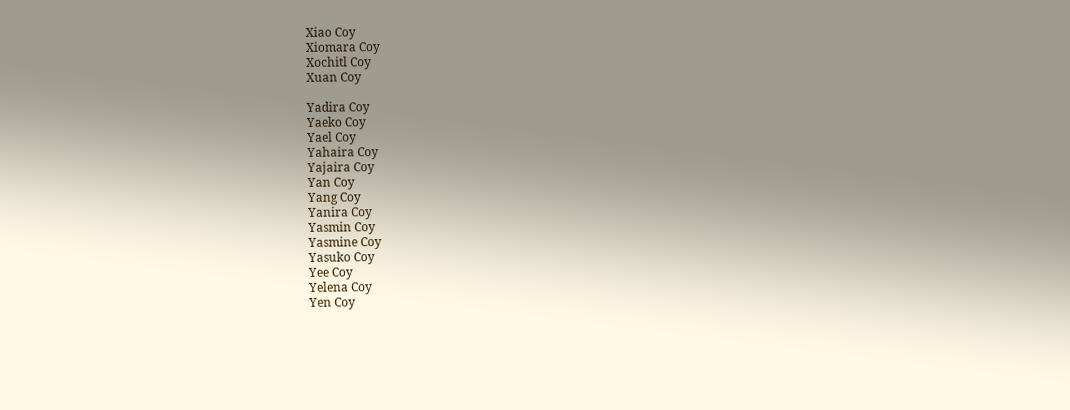Xiao Coy
Xiomara Coy
Xochitl Coy
Xuan Coy

Yadira Coy
Yaeko Coy
Yael Coy
Yahaira Coy
Yajaira Coy
Yan Coy
Yang Coy
Yanira Coy
Yasmin Coy
Yasmine Coy
Yasuko Coy
Yee Coy
Yelena Coy
Yen Coy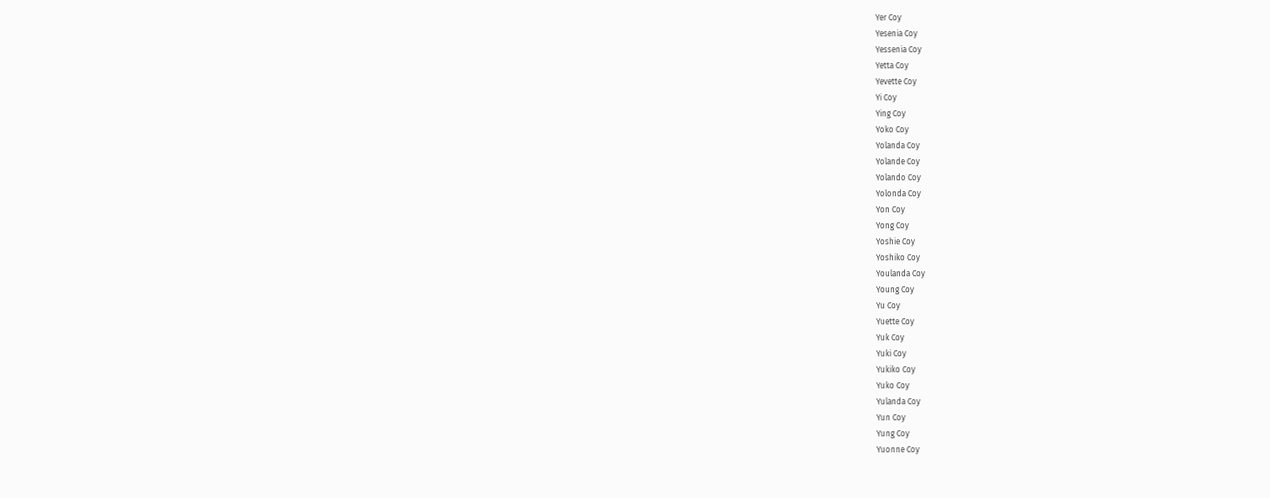Yer Coy
Yesenia Coy
Yessenia Coy
Yetta Coy
Yevette Coy
Yi Coy
Ying Coy
Yoko Coy
Yolanda Coy
Yolande Coy
Yolando Coy
Yolonda Coy
Yon Coy
Yong Coy
Yoshie Coy
Yoshiko Coy
Youlanda Coy
Young Coy
Yu Coy
Yuette Coy
Yuk Coy
Yuki Coy
Yukiko Coy
Yuko Coy
Yulanda Coy
Yun Coy
Yung Coy
Yuonne Coy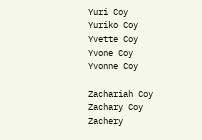Yuri Coy
Yuriko Coy
Yvette Coy
Yvone Coy
Yvonne Coy

Zachariah Coy
Zachary Coy
Zachery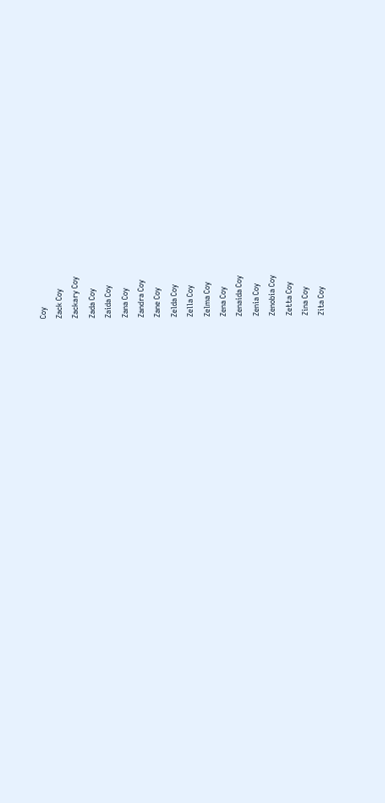Coy
Zack Coy
Zackary Coy
Zada Coy
Zaida Coy
Zana Coy
Zandra Coy
Zane Coy
Zelda Coy
Zella Coy
Zelma Coy
Zena Coy
Zenaida Coy
Zenia Coy
Zenobia Coy
Zetta Coy
Zina Coy
Zita Coy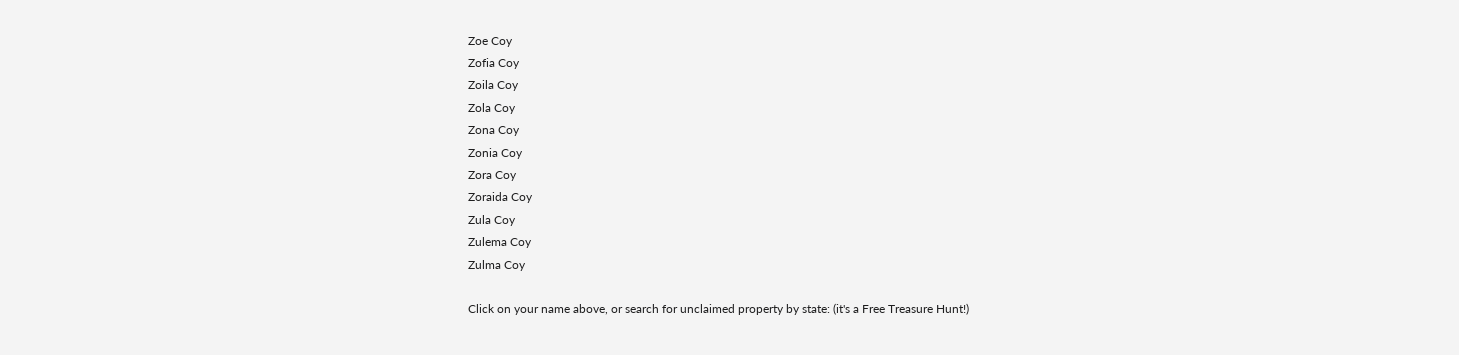Zoe Coy
Zofia Coy
Zoila Coy
Zola Coy
Zona Coy
Zonia Coy
Zora Coy
Zoraida Coy
Zula Coy
Zulema Coy
Zulma Coy

Click on your name above, or search for unclaimed property by state: (it's a Free Treasure Hunt!)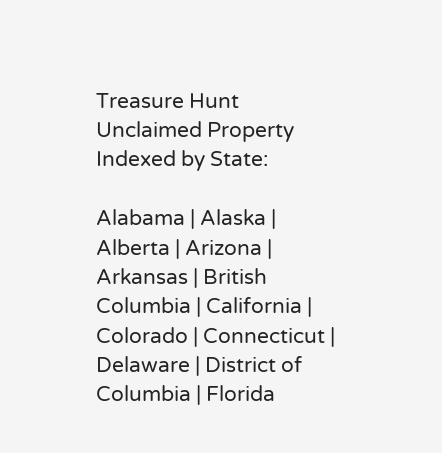Treasure Hunt
Unclaimed Property Indexed by State:

Alabama | Alaska | Alberta | Arizona | Arkansas | British Columbia | California | Colorado | Connecticut | Delaware | District of Columbia | Florida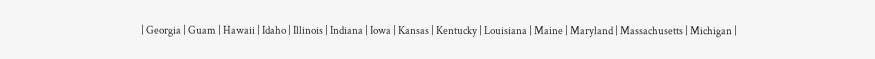| Georgia | Guam | Hawaii | Idaho | Illinois | Indiana | Iowa | Kansas | Kentucky | Louisiana | Maine | Maryland | Massachusetts | Michigan |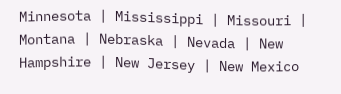Minnesota | Mississippi | Missouri | Montana | Nebraska | Nevada | New Hampshire | New Jersey | New Mexico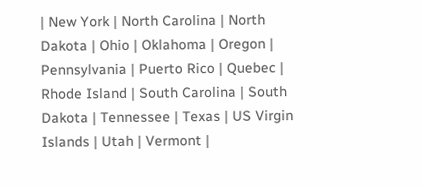| New York | North Carolina | North Dakota | Ohio | Oklahoma | Oregon | Pennsylvania | Puerto Rico | Quebec | Rhode Island | South Carolina | South Dakota | Tennessee | Texas | US Virgin Islands | Utah | Vermont |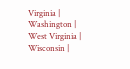Virginia | Washington | West Virginia | Wisconsin |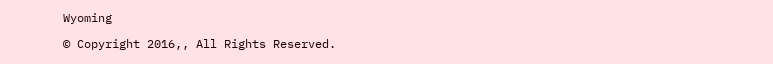Wyoming

© Copyright 2016,, All Rights Reserved.